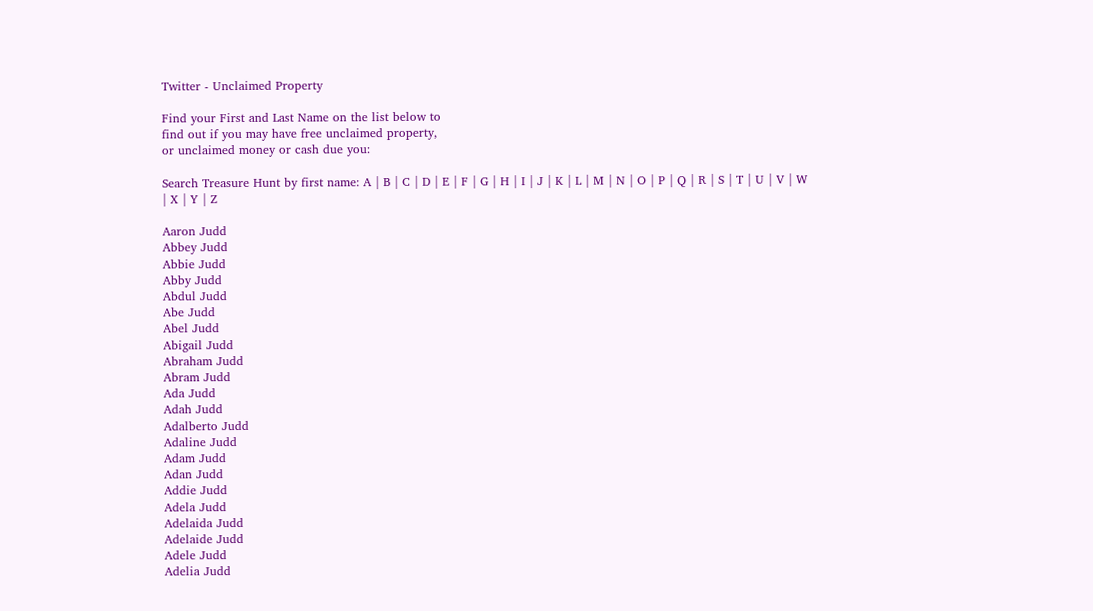Twitter - Unclaimed Property

Find your First and Last Name on the list below to
find out if you may have free unclaimed property,
or unclaimed money or cash due you:

Search Treasure Hunt by first name: A | B | C | D | E | F | G | H | I | J | K | L | M | N | O | P | Q | R | S | T | U | V | W | X | Y | Z

Aaron Judd
Abbey Judd
Abbie Judd
Abby Judd
Abdul Judd
Abe Judd
Abel Judd
Abigail Judd
Abraham Judd
Abram Judd
Ada Judd
Adah Judd
Adalberto Judd
Adaline Judd
Adam Judd
Adan Judd
Addie Judd
Adela Judd
Adelaida Judd
Adelaide Judd
Adele Judd
Adelia Judd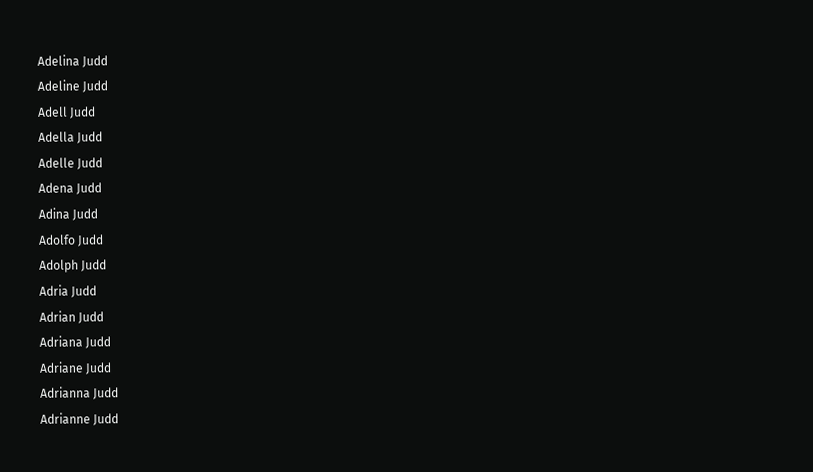Adelina Judd
Adeline Judd
Adell Judd
Adella Judd
Adelle Judd
Adena Judd
Adina Judd
Adolfo Judd
Adolph Judd
Adria Judd
Adrian Judd
Adriana Judd
Adriane Judd
Adrianna Judd
Adrianne Judd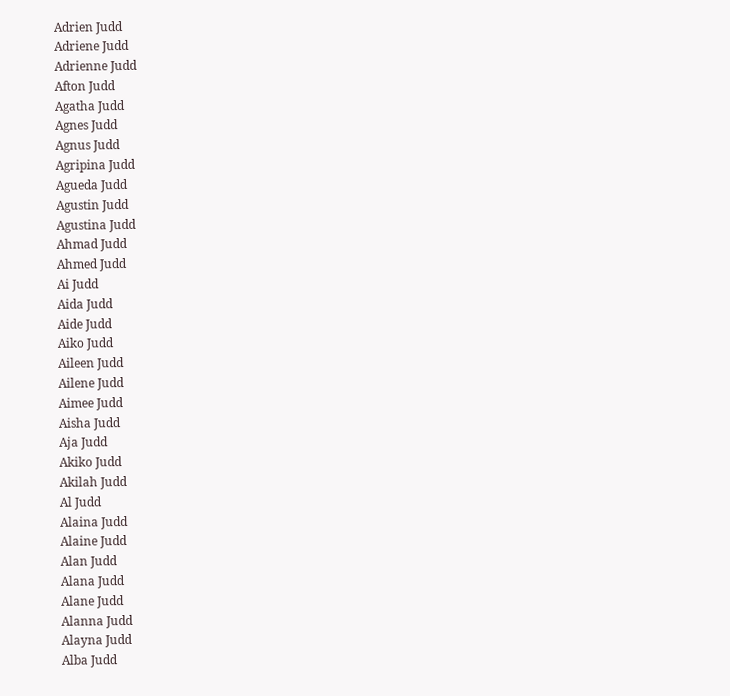Adrien Judd
Adriene Judd
Adrienne Judd
Afton Judd
Agatha Judd
Agnes Judd
Agnus Judd
Agripina Judd
Agueda Judd
Agustin Judd
Agustina Judd
Ahmad Judd
Ahmed Judd
Ai Judd
Aida Judd
Aide Judd
Aiko Judd
Aileen Judd
Ailene Judd
Aimee Judd
Aisha Judd
Aja Judd
Akiko Judd
Akilah Judd
Al Judd
Alaina Judd
Alaine Judd
Alan Judd
Alana Judd
Alane Judd
Alanna Judd
Alayna Judd
Alba Judd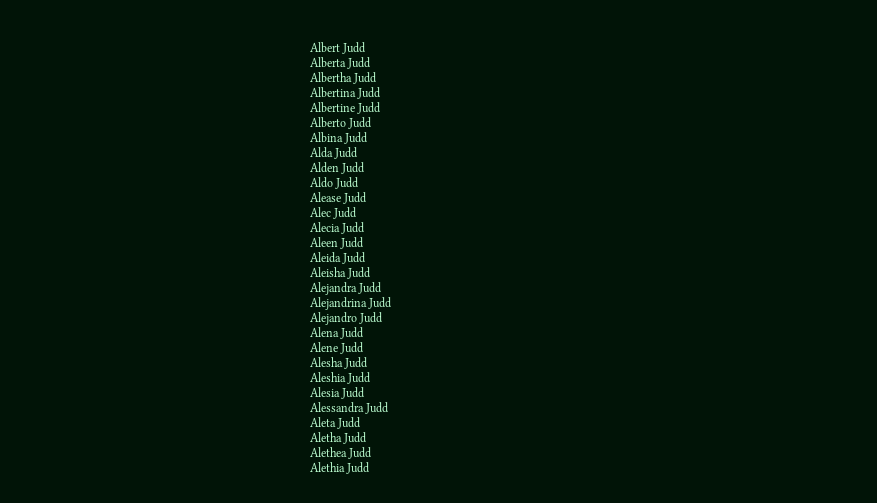Albert Judd
Alberta Judd
Albertha Judd
Albertina Judd
Albertine Judd
Alberto Judd
Albina Judd
Alda Judd
Alden Judd
Aldo Judd
Alease Judd
Alec Judd
Alecia Judd
Aleen Judd
Aleida Judd
Aleisha Judd
Alejandra Judd
Alejandrina Judd
Alejandro Judd
Alena Judd
Alene Judd
Alesha Judd
Aleshia Judd
Alesia Judd
Alessandra Judd
Aleta Judd
Aletha Judd
Alethea Judd
Alethia Judd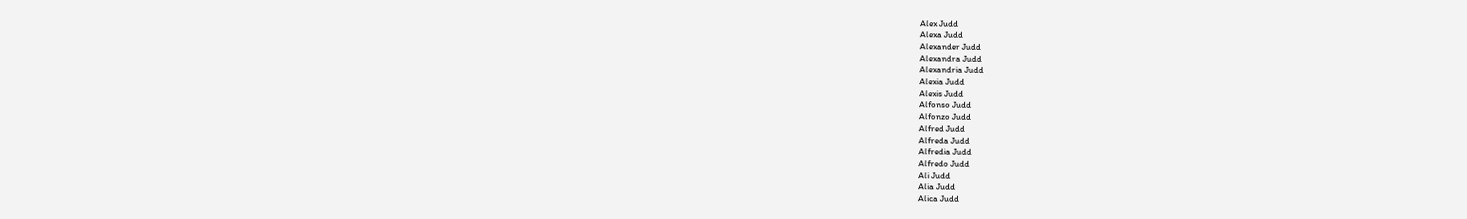Alex Judd
Alexa Judd
Alexander Judd
Alexandra Judd
Alexandria Judd
Alexia Judd
Alexis Judd
Alfonso Judd
Alfonzo Judd
Alfred Judd
Alfreda Judd
Alfredia Judd
Alfredo Judd
Ali Judd
Alia Judd
Alica Judd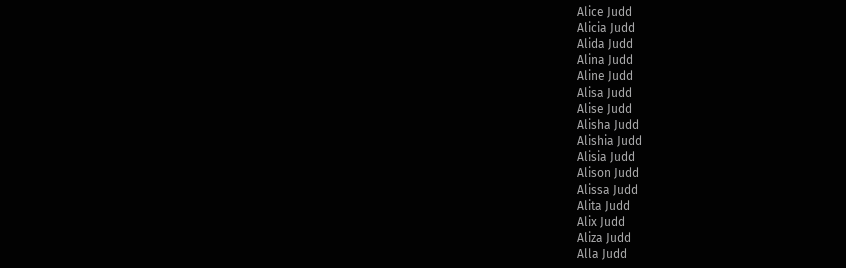Alice Judd
Alicia Judd
Alida Judd
Alina Judd
Aline Judd
Alisa Judd
Alise Judd
Alisha Judd
Alishia Judd
Alisia Judd
Alison Judd
Alissa Judd
Alita Judd
Alix Judd
Aliza Judd
Alla Judd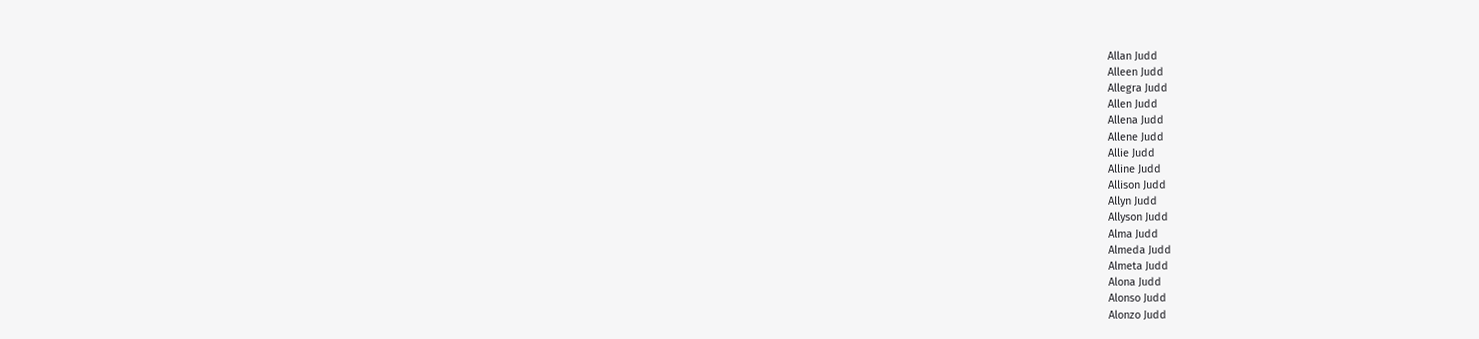Allan Judd
Alleen Judd
Allegra Judd
Allen Judd
Allena Judd
Allene Judd
Allie Judd
Alline Judd
Allison Judd
Allyn Judd
Allyson Judd
Alma Judd
Almeda Judd
Almeta Judd
Alona Judd
Alonso Judd
Alonzo Judd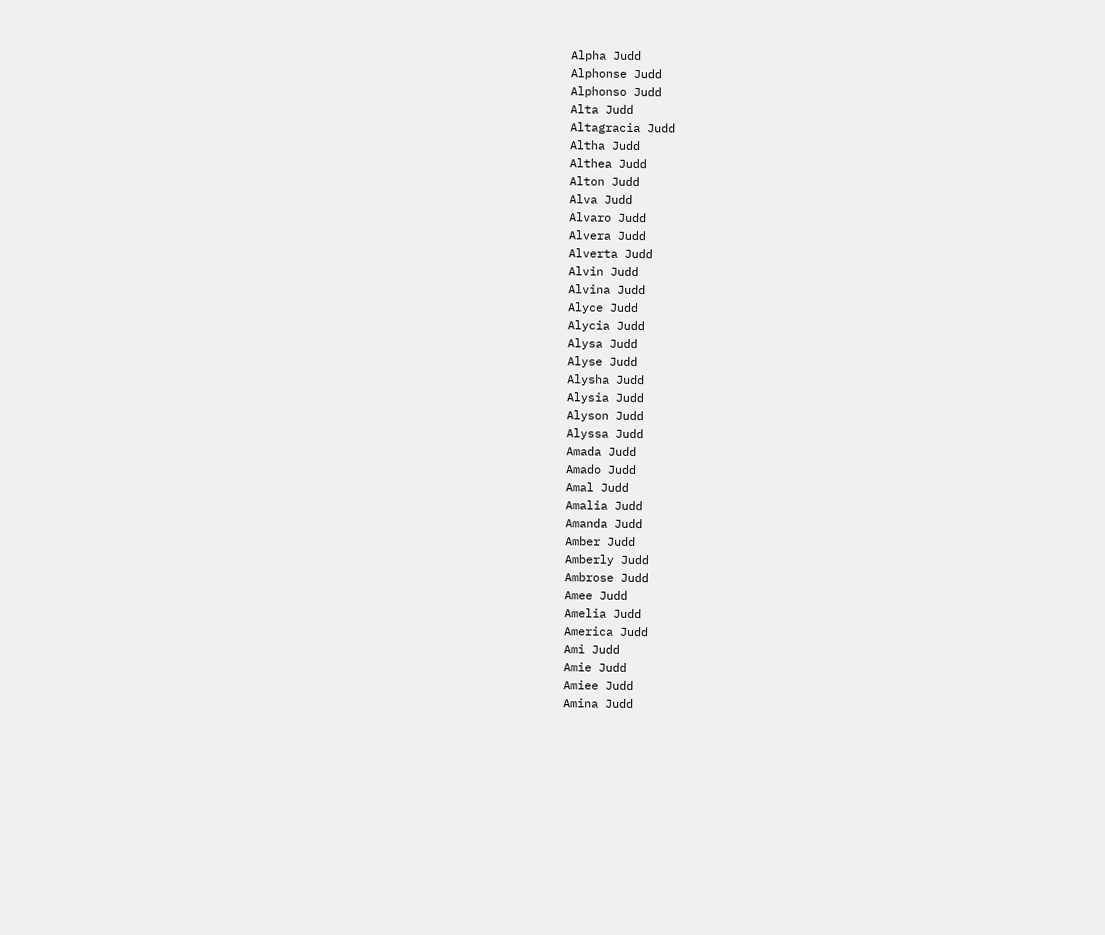Alpha Judd
Alphonse Judd
Alphonso Judd
Alta Judd
Altagracia Judd
Altha Judd
Althea Judd
Alton Judd
Alva Judd
Alvaro Judd
Alvera Judd
Alverta Judd
Alvin Judd
Alvina Judd
Alyce Judd
Alycia Judd
Alysa Judd
Alyse Judd
Alysha Judd
Alysia Judd
Alyson Judd
Alyssa Judd
Amada Judd
Amado Judd
Amal Judd
Amalia Judd
Amanda Judd
Amber Judd
Amberly Judd
Ambrose Judd
Amee Judd
Amelia Judd
America Judd
Ami Judd
Amie Judd
Amiee Judd
Amina Judd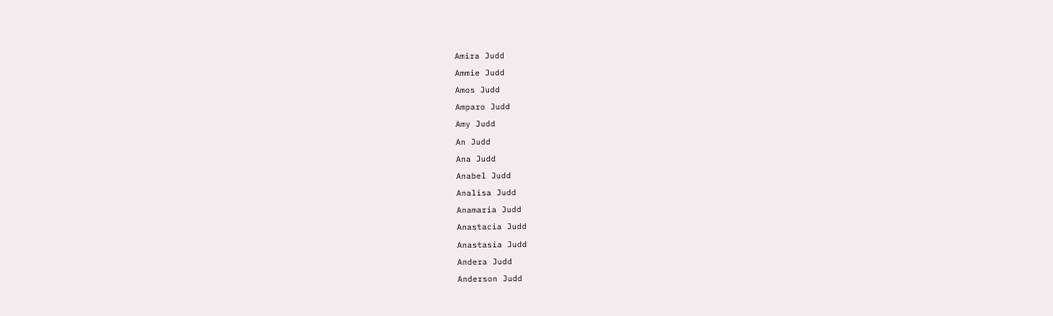Amira Judd
Ammie Judd
Amos Judd
Amparo Judd
Amy Judd
An Judd
Ana Judd
Anabel Judd
Analisa Judd
Anamaria Judd
Anastacia Judd
Anastasia Judd
Andera Judd
Anderson Judd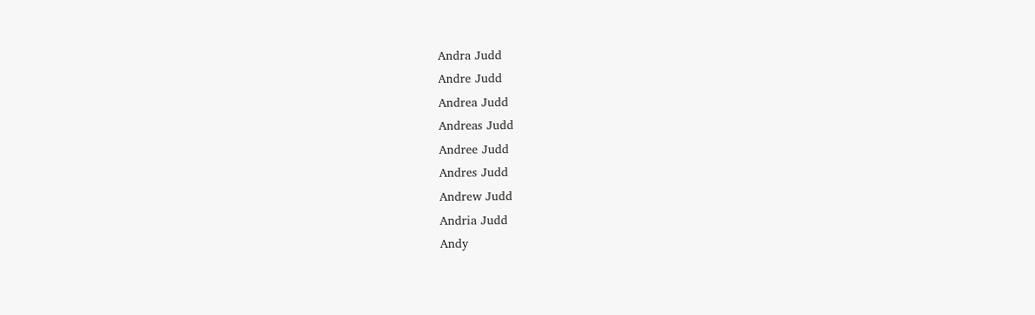Andra Judd
Andre Judd
Andrea Judd
Andreas Judd
Andree Judd
Andres Judd
Andrew Judd
Andria Judd
Andy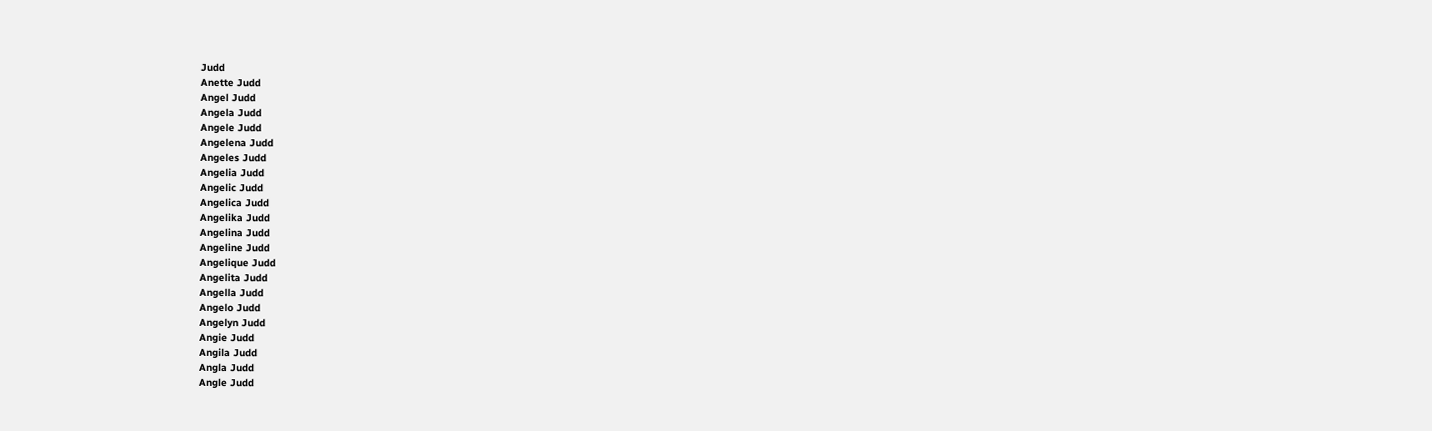Judd
Anette Judd
Angel Judd
Angela Judd
Angele Judd
Angelena Judd
Angeles Judd
Angelia Judd
Angelic Judd
Angelica Judd
Angelika Judd
Angelina Judd
Angeline Judd
Angelique Judd
Angelita Judd
Angella Judd
Angelo Judd
Angelyn Judd
Angie Judd
Angila Judd
Angla Judd
Angle Judd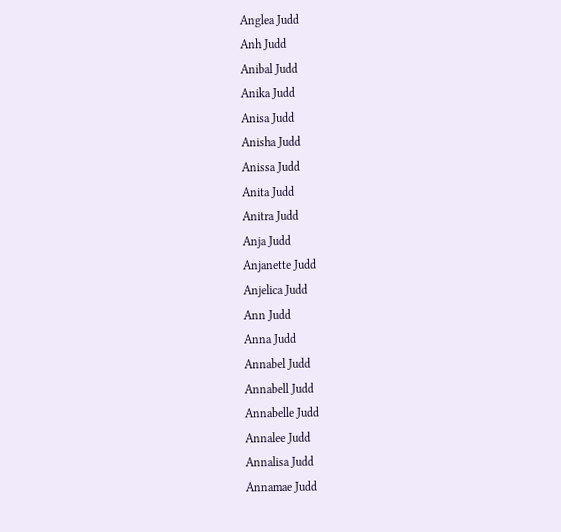Anglea Judd
Anh Judd
Anibal Judd
Anika Judd
Anisa Judd
Anisha Judd
Anissa Judd
Anita Judd
Anitra Judd
Anja Judd
Anjanette Judd
Anjelica Judd
Ann Judd
Anna Judd
Annabel Judd
Annabell Judd
Annabelle Judd
Annalee Judd
Annalisa Judd
Annamae Judd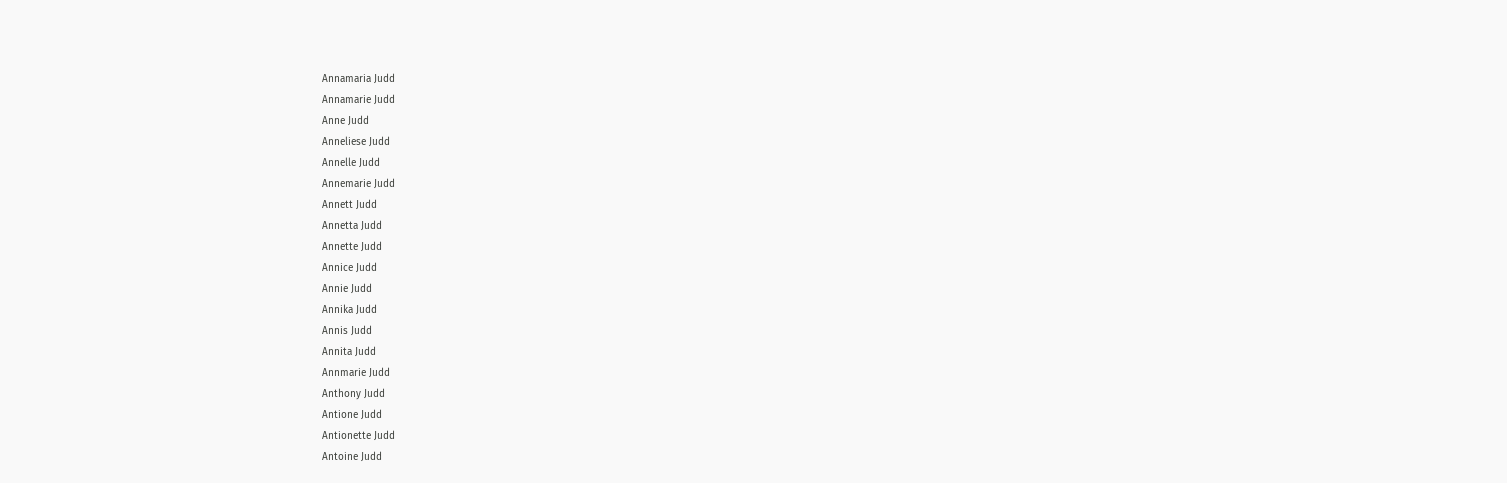Annamaria Judd
Annamarie Judd
Anne Judd
Anneliese Judd
Annelle Judd
Annemarie Judd
Annett Judd
Annetta Judd
Annette Judd
Annice Judd
Annie Judd
Annika Judd
Annis Judd
Annita Judd
Annmarie Judd
Anthony Judd
Antione Judd
Antionette Judd
Antoine Judd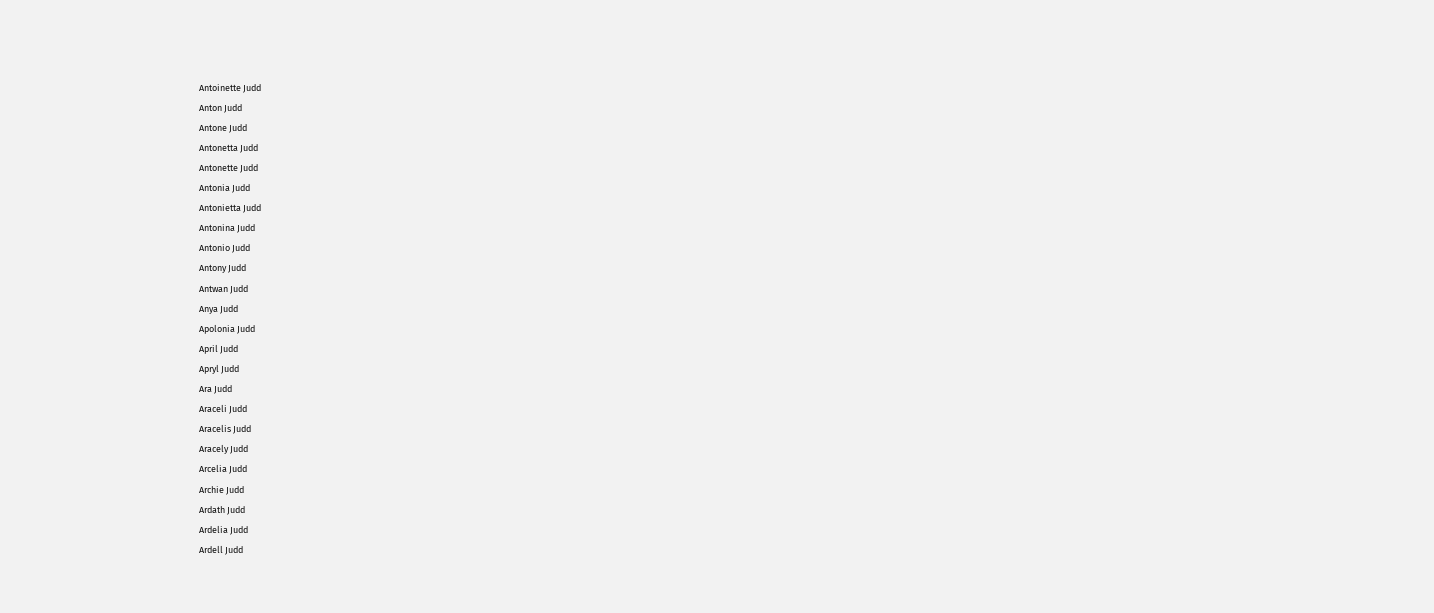Antoinette Judd
Anton Judd
Antone Judd
Antonetta Judd
Antonette Judd
Antonia Judd
Antonietta Judd
Antonina Judd
Antonio Judd
Antony Judd
Antwan Judd
Anya Judd
Apolonia Judd
April Judd
Apryl Judd
Ara Judd
Araceli Judd
Aracelis Judd
Aracely Judd
Arcelia Judd
Archie Judd
Ardath Judd
Ardelia Judd
Ardell Judd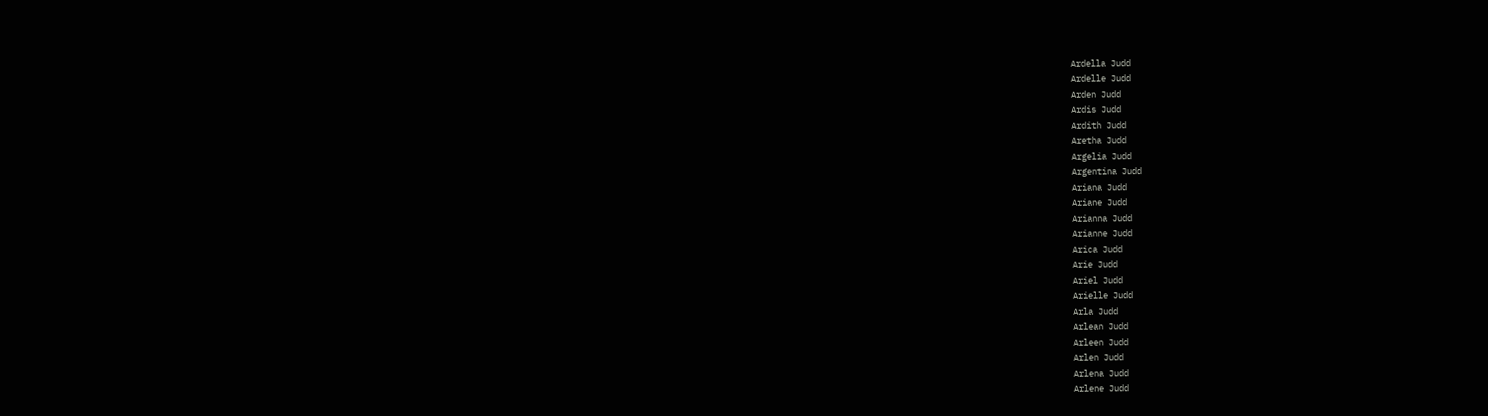Ardella Judd
Ardelle Judd
Arden Judd
Ardis Judd
Ardith Judd
Aretha Judd
Argelia Judd
Argentina Judd
Ariana Judd
Ariane Judd
Arianna Judd
Arianne Judd
Arica Judd
Arie Judd
Ariel Judd
Arielle Judd
Arla Judd
Arlean Judd
Arleen Judd
Arlen Judd
Arlena Judd
Arlene Judd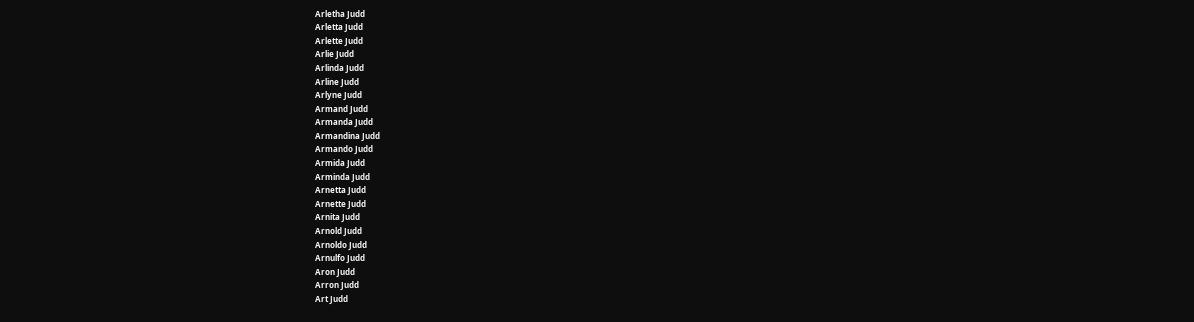Arletha Judd
Arletta Judd
Arlette Judd
Arlie Judd
Arlinda Judd
Arline Judd
Arlyne Judd
Armand Judd
Armanda Judd
Armandina Judd
Armando Judd
Armida Judd
Arminda Judd
Arnetta Judd
Arnette Judd
Arnita Judd
Arnold Judd
Arnoldo Judd
Arnulfo Judd
Aron Judd
Arron Judd
Art Judd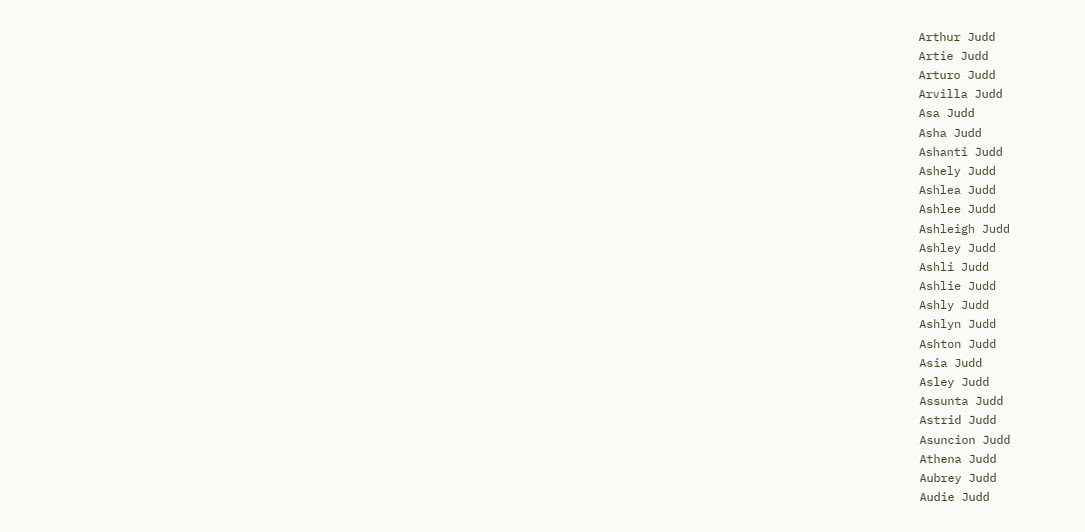Arthur Judd
Artie Judd
Arturo Judd
Arvilla Judd
Asa Judd
Asha Judd
Ashanti Judd
Ashely Judd
Ashlea Judd
Ashlee Judd
Ashleigh Judd
Ashley Judd
Ashli Judd
Ashlie Judd
Ashly Judd
Ashlyn Judd
Ashton Judd
Asia Judd
Asley Judd
Assunta Judd
Astrid Judd
Asuncion Judd
Athena Judd
Aubrey Judd
Audie Judd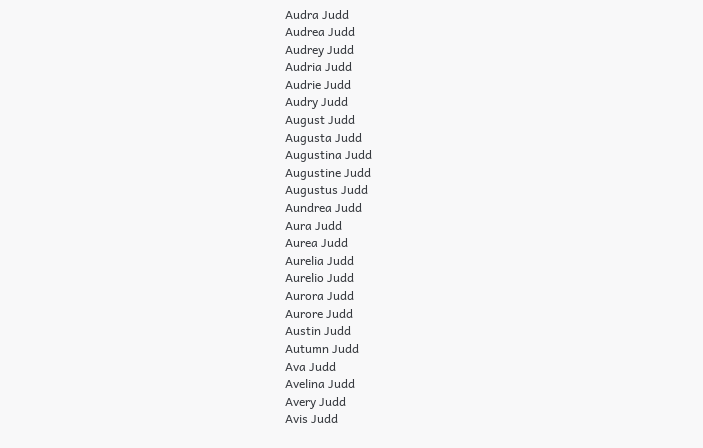Audra Judd
Audrea Judd
Audrey Judd
Audria Judd
Audrie Judd
Audry Judd
August Judd
Augusta Judd
Augustina Judd
Augustine Judd
Augustus Judd
Aundrea Judd
Aura Judd
Aurea Judd
Aurelia Judd
Aurelio Judd
Aurora Judd
Aurore Judd
Austin Judd
Autumn Judd
Ava Judd
Avelina Judd
Avery Judd
Avis Judd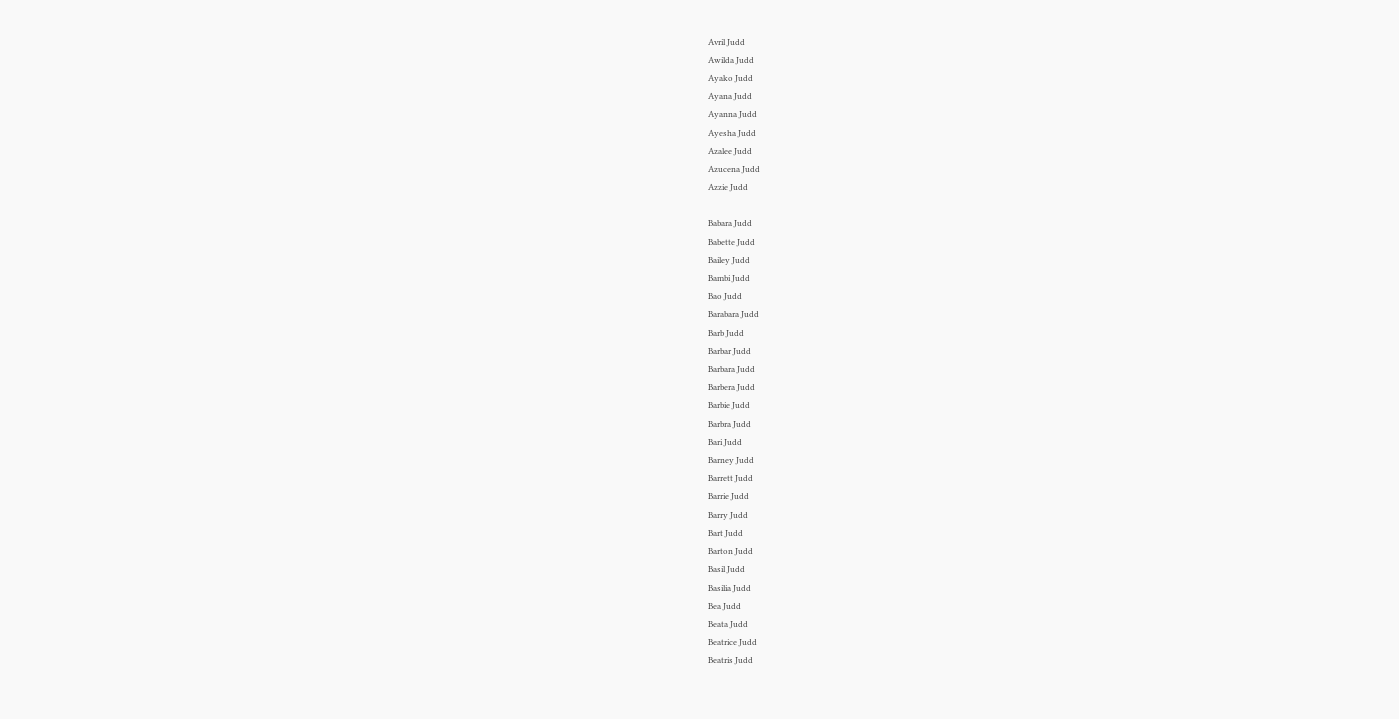Avril Judd
Awilda Judd
Ayako Judd
Ayana Judd
Ayanna Judd
Ayesha Judd
Azalee Judd
Azucena Judd
Azzie Judd

Babara Judd
Babette Judd
Bailey Judd
Bambi Judd
Bao Judd
Barabara Judd
Barb Judd
Barbar Judd
Barbara Judd
Barbera Judd
Barbie Judd
Barbra Judd
Bari Judd
Barney Judd
Barrett Judd
Barrie Judd
Barry Judd
Bart Judd
Barton Judd
Basil Judd
Basilia Judd
Bea Judd
Beata Judd
Beatrice Judd
Beatris Judd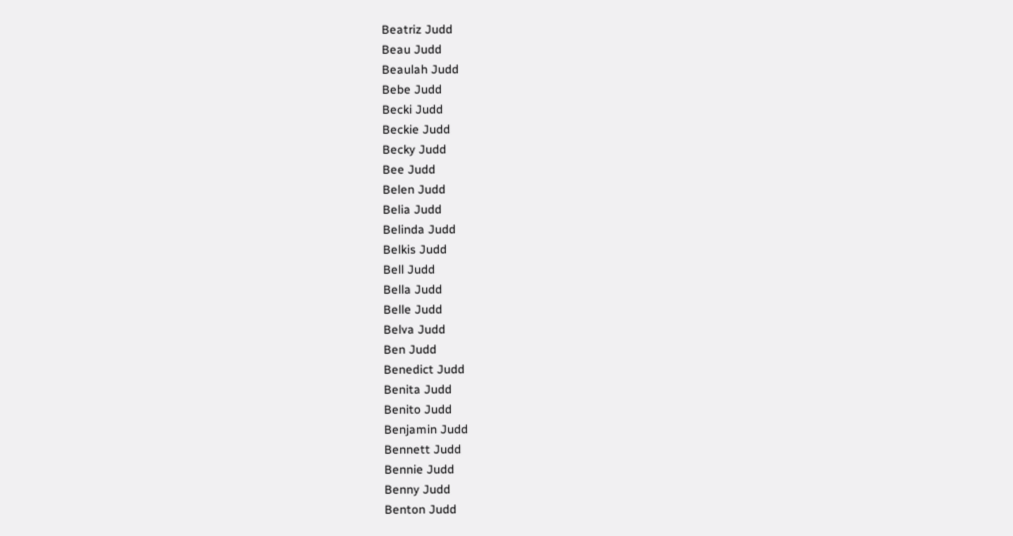Beatriz Judd
Beau Judd
Beaulah Judd
Bebe Judd
Becki Judd
Beckie Judd
Becky Judd
Bee Judd
Belen Judd
Belia Judd
Belinda Judd
Belkis Judd
Bell Judd
Bella Judd
Belle Judd
Belva Judd
Ben Judd
Benedict Judd
Benita Judd
Benito Judd
Benjamin Judd
Bennett Judd
Bennie Judd
Benny Judd
Benton Judd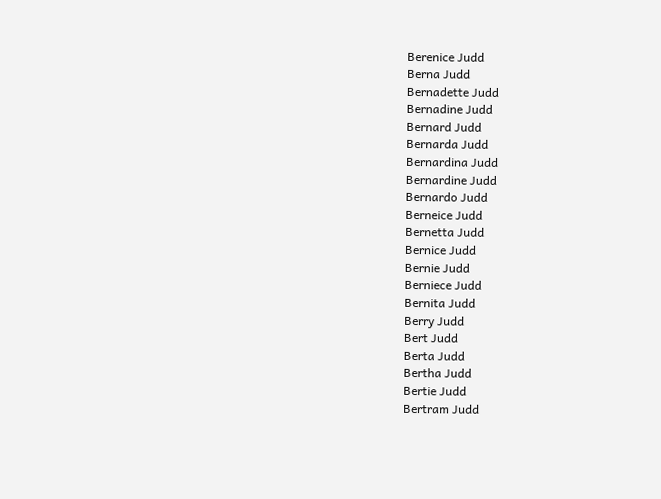Berenice Judd
Berna Judd
Bernadette Judd
Bernadine Judd
Bernard Judd
Bernarda Judd
Bernardina Judd
Bernardine Judd
Bernardo Judd
Berneice Judd
Bernetta Judd
Bernice Judd
Bernie Judd
Berniece Judd
Bernita Judd
Berry Judd
Bert Judd
Berta Judd
Bertha Judd
Bertie Judd
Bertram Judd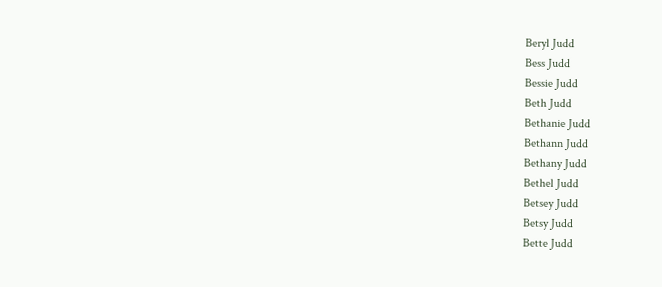Beryl Judd
Bess Judd
Bessie Judd
Beth Judd
Bethanie Judd
Bethann Judd
Bethany Judd
Bethel Judd
Betsey Judd
Betsy Judd
Bette Judd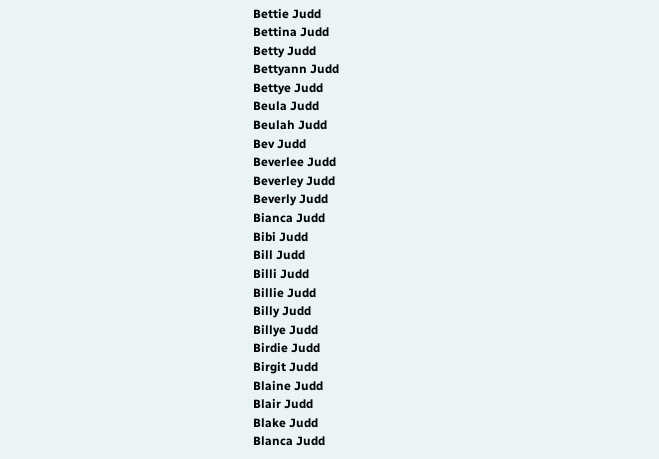Bettie Judd
Bettina Judd
Betty Judd
Bettyann Judd
Bettye Judd
Beula Judd
Beulah Judd
Bev Judd
Beverlee Judd
Beverley Judd
Beverly Judd
Bianca Judd
Bibi Judd
Bill Judd
Billi Judd
Billie Judd
Billy Judd
Billye Judd
Birdie Judd
Birgit Judd
Blaine Judd
Blair Judd
Blake Judd
Blanca Judd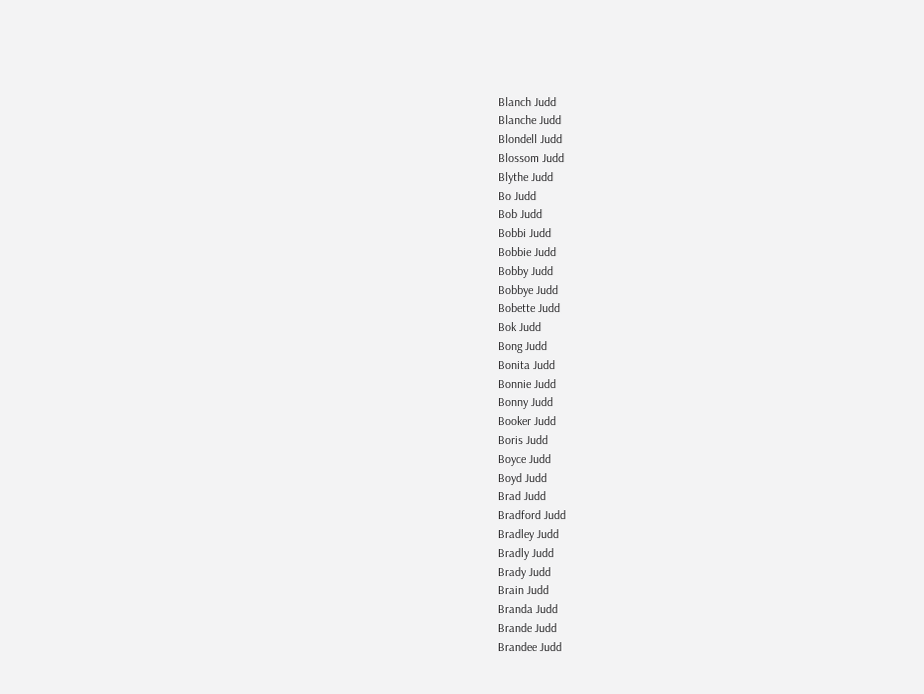Blanch Judd
Blanche Judd
Blondell Judd
Blossom Judd
Blythe Judd
Bo Judd
Bob Judd
Bobbi Judd
Bobbie Judd
Bobby Judd
Bobbye Judd
Bobette Judd
Bok Judd
Bong Judd
Bonita Judd
Bonnie Judd
Bonny Judd
Booker Judd
Boris Judd
Boyce Judd
Boyd Judd
Brad Judd
Bradford Judd
Bradley Judd
Bradly Judd
Brady Judd
Brain Judd
Branda Judd
Brande Judd
Brandee Judd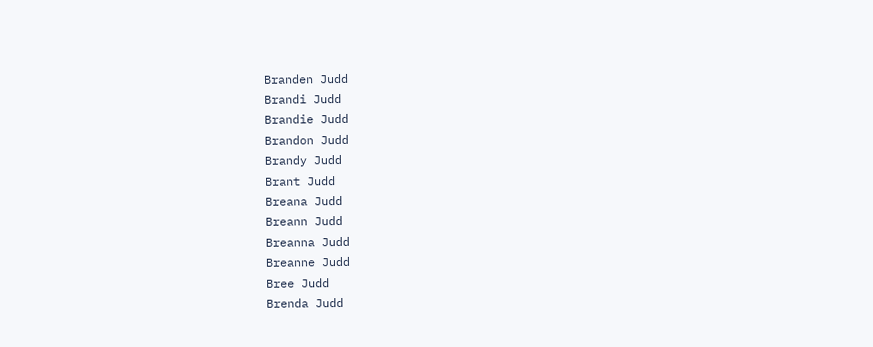Branden Judd
Brandi Judd
Brandie Judd
Brandon Judd
Brandy Judd
Brant Judd
Breana Judd
Breann Judd
Breanna Judd
Breanne Judd
Bree Judd
Brenda Judd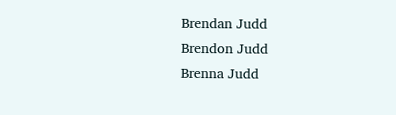Brendan Judd
Brendon Judd
Brenna Judd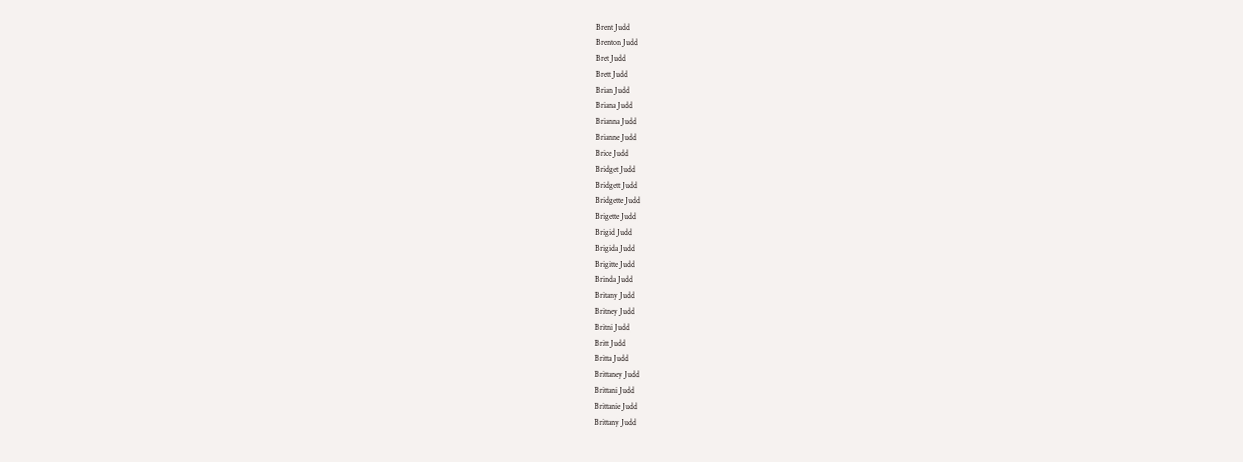Brent Judd
Brenton Judd
Bret Judd
Brett Judd
Brian Judd
Briana Judd
Brianna Judd
Brianne Judd
Brice Judd
Bridget Judd
Bridgett Judd
Bridgette Judd
Brigette Judd
Brigid Judd
Brigida Judd
Brigitte Judd
Brinda Judd
Britany Judd
Britney Judd
Britni Judd
Britt Judd
Britta Judd
Brittaney Judd
Brittani Judd
Brittanie Judd
Brittany Judd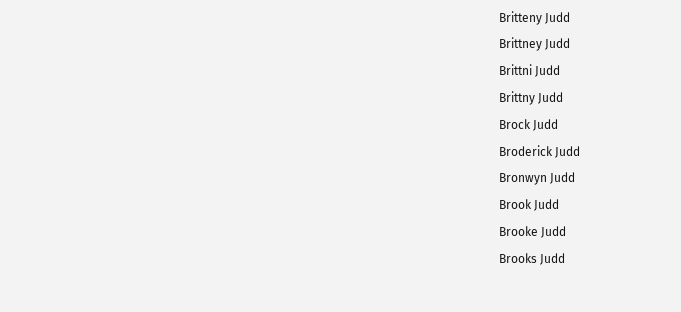Britteny Judd
Brittney Judd
Brittni Judd
Brittny Judd
Brock Judd
Broderick Judd
Bronwyn Judd
Brook Judd
Brooke Judd
Brooks Judd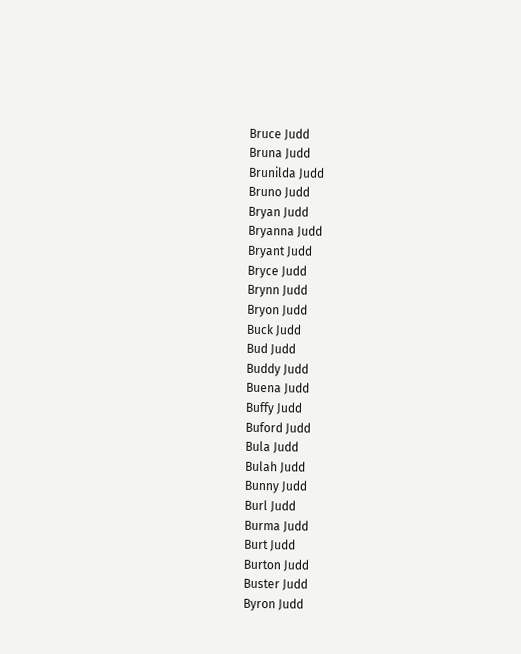Bruce Judd
Bruna Judd
Brunilda Judd
Bruno Judd
Bryan Judd
Bryanna Judd
Bryant Judd
Bryce Judd
Brynn Judd
Bryon Judd
Buck Judd
Bud Judd
Buddy Judd
Buena Judd
Buffy Judd
Buford Judd
Bula Judd
Bulah Judd
Bunny Judd
Burl Judd
Burma Judd
Burt Judd
Burton Judd
Buster Judd
Byron Judd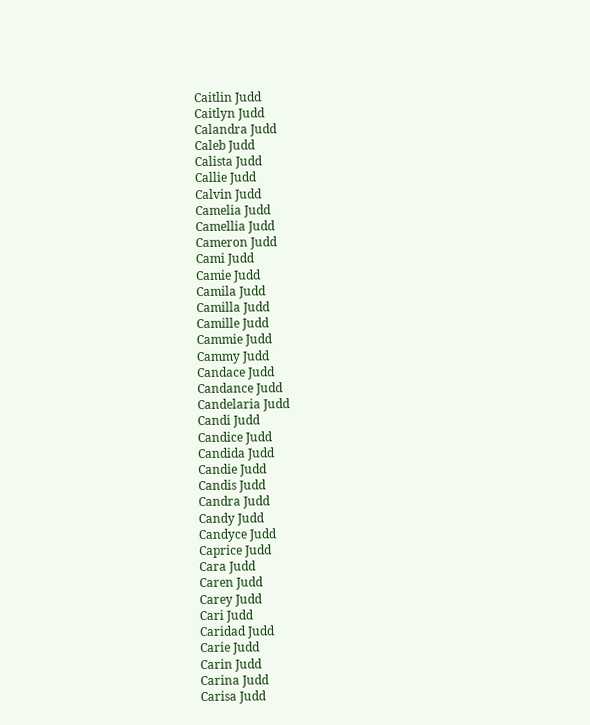Caitlin Judd
Caitlyn Judd
Calandra Judd
Caleb Judd
Calista Judd
Callie Judd
Calvin Judd
Camelia Judd
Camellia Judd
Cameron Judd
Cami Judd
Camie Judd
Camila Judd
Camilla Judd
Camille Judd
Cammie Judd
Cammy Judd
Candace Judd
Candance Judd
Candelaria Judd
Candi Judd
Candice Judd
Candida Judd
Candie Judd
Candis Judd
Candra Judd
Candy Judd
Candyce Judd
Caprice Judd
Cara Judd
Caren Judd
Carey Judd
Cari Judd
Caridad Judd
Carie Judd
Carin Judd
Carina Judd
Carisa Judd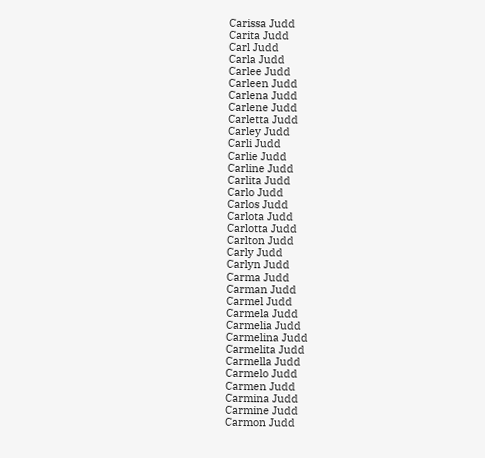Carissa Judd
Carita Judd
Carl Judd
Carla Judd
Carlee Judd
Carleen Judd
Carlena Judd
Carlene Judd
Carletta Judd
Carley Judd
Carli Judd
Carlie Judd
Carline Judd
Carlita Judd
Carlo Judd
Carlos Judd
Carlota Judd
Carlotta Judd
Carlton Judd
Carly Judd
Carlyn Judd
Carma Judd
Carman Judd
Carmel Judd
Carmela Judd
Carmelia Judd
Carmelina Judd
Carmelita Judd
Carmella Judd
Carmelo Judd
Carmen Judd
Carmina Judd
Carmine Judd
Carmon Judd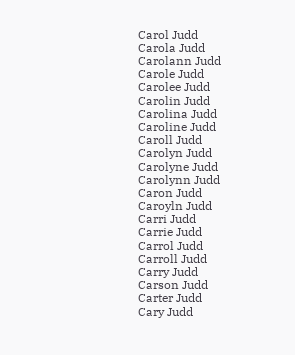Carol Judd
Carola Judd
Carolann Judd
Carole Judd
Carolee Judd
Carolin Judd
Carolina Judd
Caroline Judd
Caroll Judd
Carolyn Judd
Carolyne Judd
Carolynn Judd
Caron Judd
Caroyln Judd
Carri Judd
Carrie Judd
Carrol Judd
Carroll Judd
Carry Judd
Carson Judd
Carter Judd
Cary Judd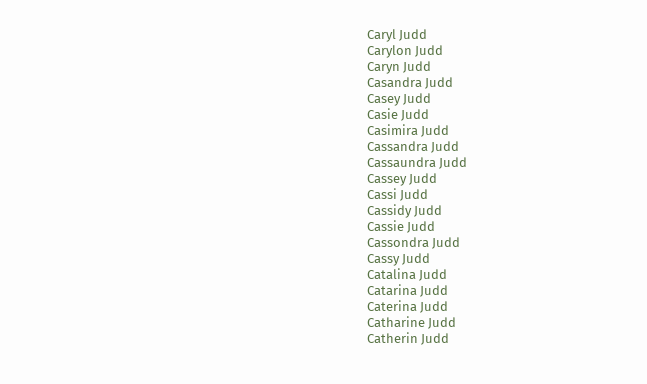Caryl Judd
Carylon Judd
Caryn Judd
Casandra Judd
Casey Judd
Casie Judd
Casimira Judd
Cassandra Judd
Cassaundra Judd
Cassey Judd
Cassi Judd
Cassidy Judd
Cassie Judd
Cassondra Judd
Cassy Judd
Catalina Judd
Catarina Judd
Caterina Judd
Catharine Judd
Catherin Judd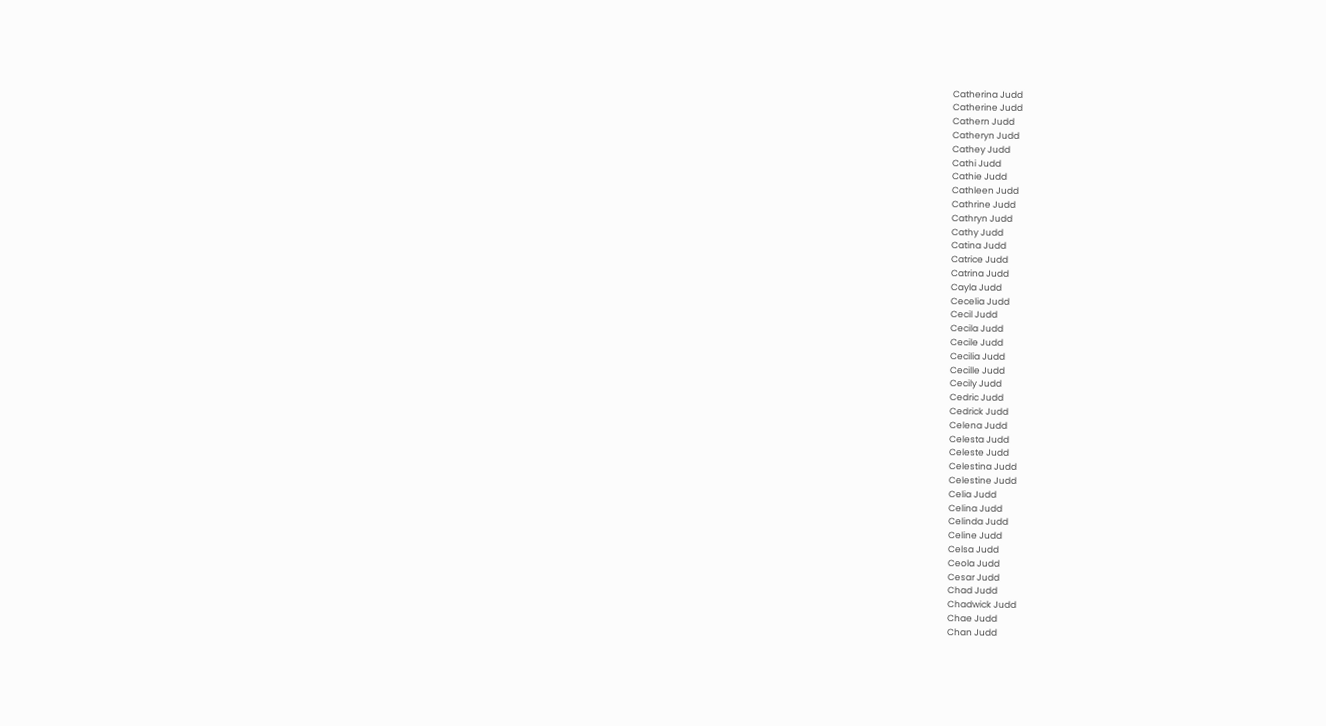Catherina Judd
Catherine Judd
Cathern Judd
Catheryn Judd
Cathey Judd
Cathi Judd
Cathie Judd
Cathleen Judd
Cathrine Judd
Cathryn Judd
Cathy Judd
Catina Judd
Catrice Judd
Catrina Judd
Cayla Judd
Cecelia Judd
Cecil Judd
Cecila Judd
Cecile Judd
Cecilia Judd
Cecille Judd
Cecily Judd
Cedric Judd
Cedrick Judd
Celena Judd
Celesta Judd
Celeste Judd
Celestina Judd
Celestine Judd
Celia Judd
Celina Judd
Celinda Judd
Celine Judd
Celsa Judd
Ceola Judd
Cesar Judd
Chad Judd
Chadwick Judd
Chae Judd
Chan Judd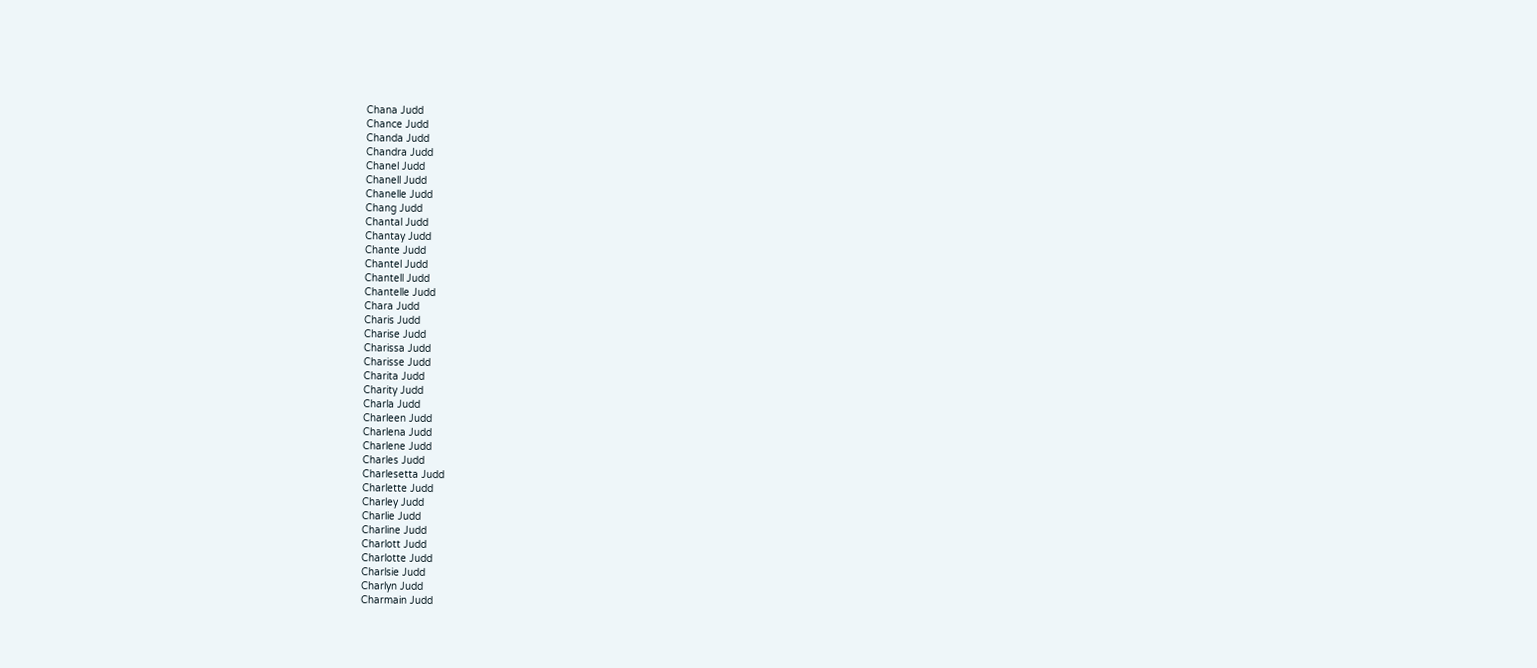Chana Judd
Chance Judd
Chanda Judd
Chandra Judd
Chanel Judd
Chanell Judd
Chanelle Judd
Chang Judd
Chantal Judd
Chantay Judd
Chante Judd
Chantel Judd
Chantell Judd
Chantelle Judd
Chara Judd
Charis Judd
Charise Judd
Charissa Judd
Charisse Judd
Charita Judd
Charity Judd
Charla Judd
Charleen Judd
Charlena Judd
Charlene Judd
Charles Judd
Charlesetta Judd
Charlette Judd
Charley Judd
Charlie Judd
Charline Judd
Charlott Judd
Charlotte Judd
Charlsie Judd
Charlyn Judd
Charmain Judd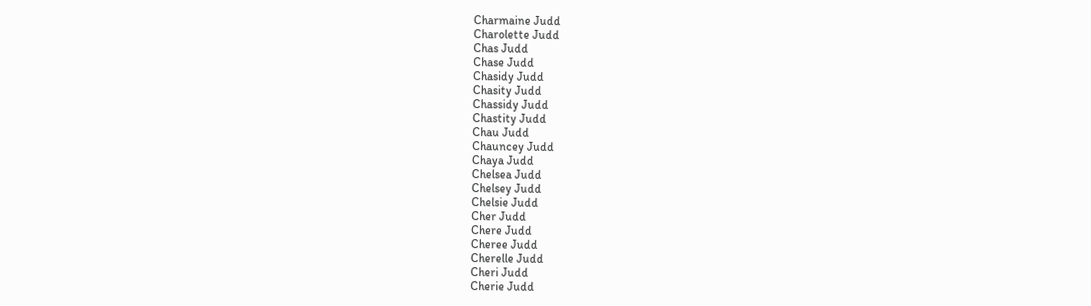Charmaine Judd
Charolette Judd
Chas Judd
Chase Judd
Chasidy Judd
Chasity Judd
Chassidy Judd
Chastity Judd
Chau Judd
Chauncey Judd
Chaya Judd
Chelsea Judd
Chelsey Judd
Chelsie Judd
Cher Judd
Chere Judd
Cheree Judd
Cherelle Judd
Cheri Judd
Cherie Judd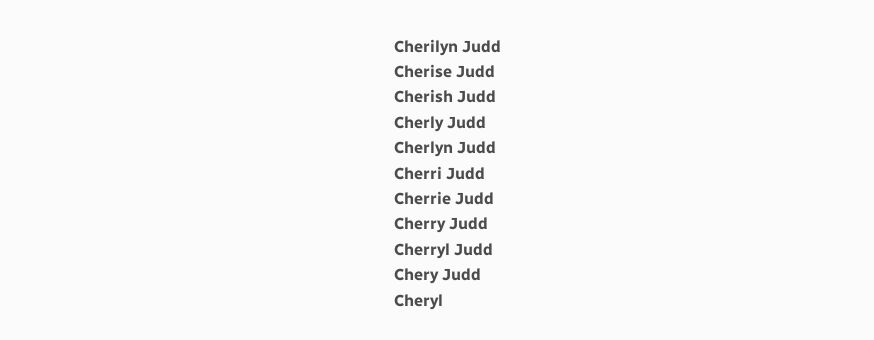Cherilyn Judd
Cherise Judd
Cherish Judd
Cherly Judd
Cherlyn Judd
Cherri Judd
Cherrie Judd
Cherry Judd
Cherryl Judd
Chery Judd
Cheryl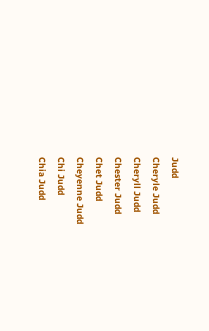Judd
Cheryle Judd
Cheryll Judd
Chester Judd
Chet Judd
Cheyenne Judd
Chi Judd
Chia Judd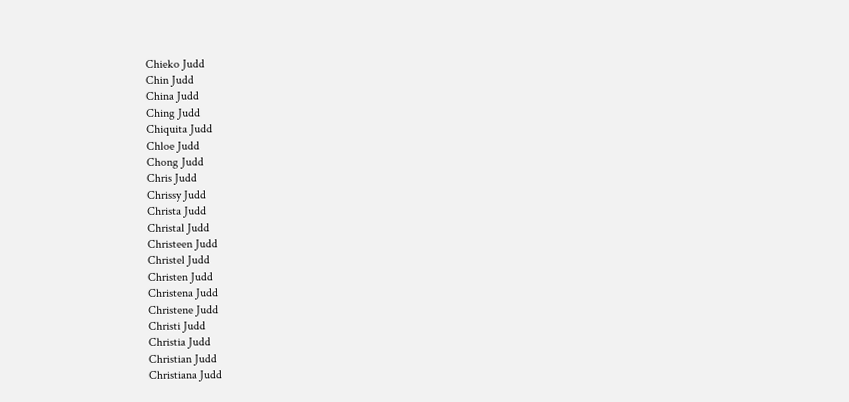Chieko Judd
Chin Judd
China Judd
Ching Judd
Chiquita Judd
Chloe Judd
Chong Judd
Chris Judd
Chrissy Judd
Christa Judd
Christal Judd
Christeen Judd
Christel Judd
Christen Judd
Christena Judd
Christene Judd
Christi Judd
Christia Judd
Christian Judd
Christiana Judd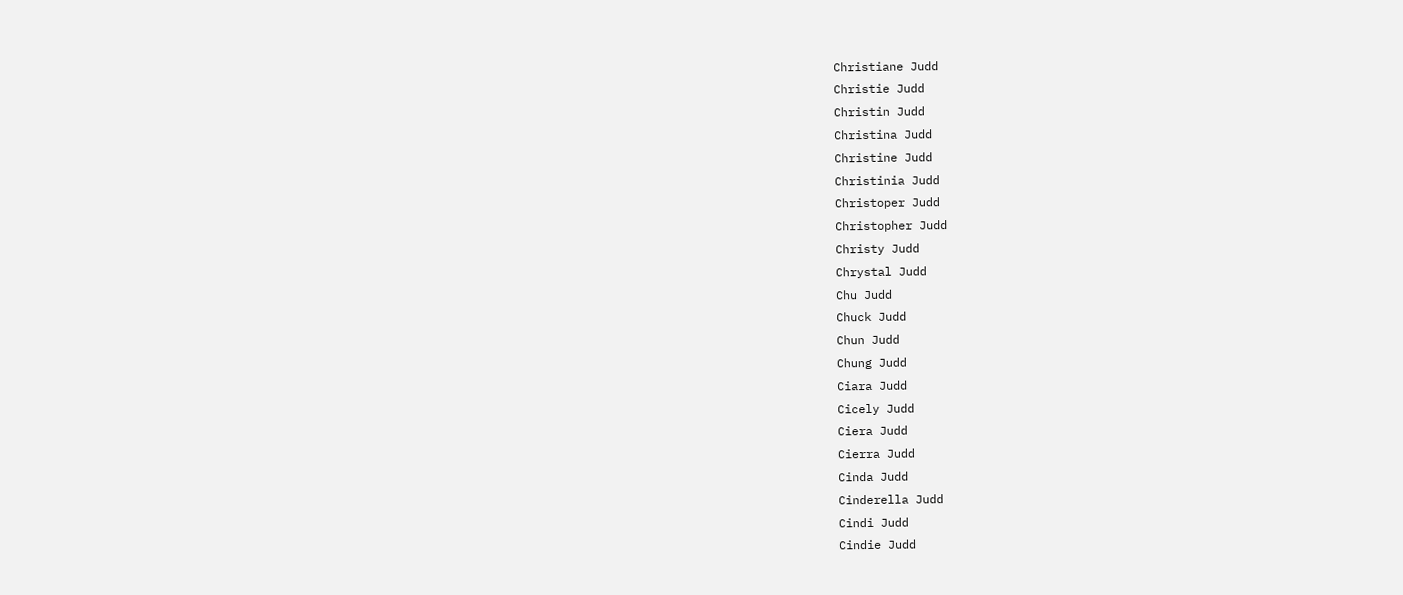Christiane Judd
Christie Judd
Christin Judd
Christina Judd
Christine Judd
Christinia Judd
Christoper Judd
Christopher Judd
Christy Judd
Chrystal Judd
Chu Judd
Chuck Judd
Chun Judd
Chung Judd
Ciara Judd
Cicely Judd
Ciera Judd
Cierra Judd
Cinda Judd
Cinderella Judd
Cindi Judd
Cindie Judd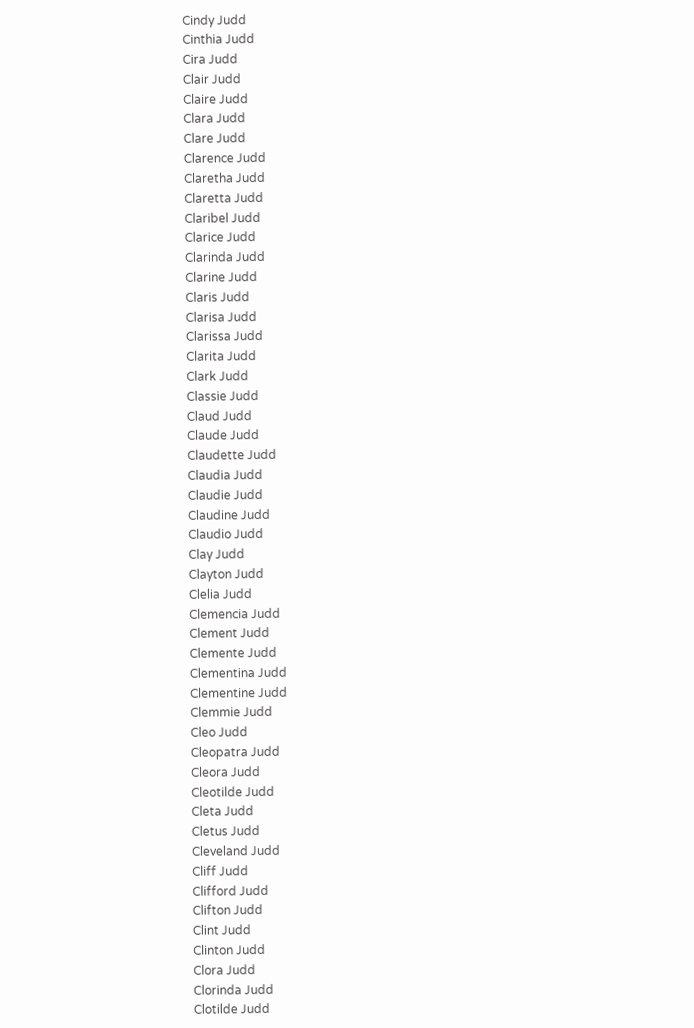Cindy Judd
Cinthia Judd
Cira Judd
Clair Judd
Claire Judd
Clara Judd
Clare Judd
Clarence Judd
Claretha Judd
Claretta Judd
Claribel Judd
Clarice Judd
Clarinda Judd
Clarine Judd
Claris Judd
Clarisa Judd
Clarissa Judd
Clarita Judd
Clark Judd
Classie Judd
Claud Judd
Claude Judd
Claudette Judd
Claudia Judd
Claudie Judd
Claudine Judd
Claudio Judd
Clay Judd
Clayton Judd
Clelia Judd
Clemencia Judd
Clement Judd
Clemente Judd
Clementina Judd
Clementine Judd
Clemmie Judd
Cleo Judd
Cleopatra Judd
Cleora Judd
Cleotilde Judd
Cleta Judd
Cletus Judd
Cleveland Judd
Cliff Judd
Clifford Judd
Clifton Judd
Clint Judd
Clinton Judd
Clora Judd
Clorinda Judd
Clotilde Judd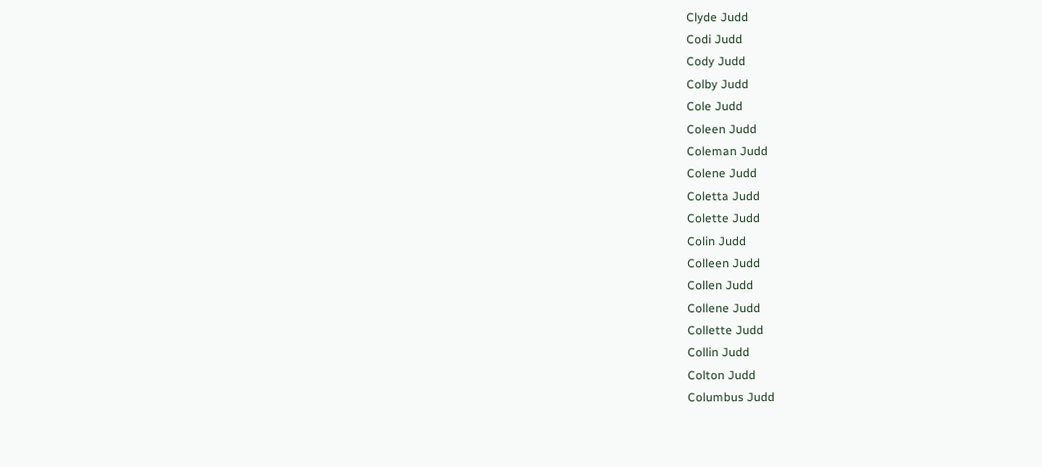Clyde Judd
Codi Judd
Cody Judd
Colby Judd
Cole Judd
Coleen Judd
Coleman Judd
Colene Judd
Coletta Judd
Colette Judd
Colin Judd
Colleen Judd
Collen Judd
Collene Judd
Collette Judd
Collin Judd
Colton Judd
Columbus Judd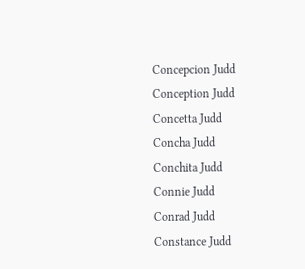Concepcion Judd
Conception Judd
Concetta Judd
Concha Judd
Conchita Judd
Connie Judd
Conrad Judd
Constance Judd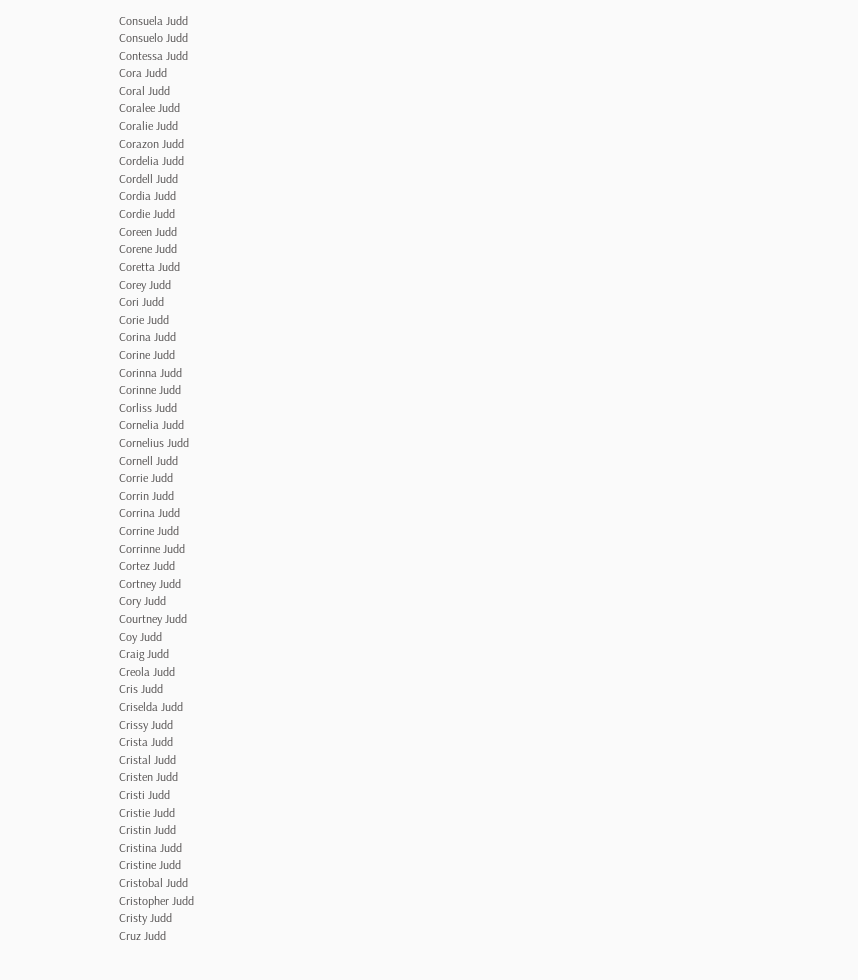Consuela Judd
Consuelo Judd
Contessa Judd
Cora Judd
Coral Judd
Coralee Judd
Coralie Judd
Corazon Judd
Cordelia Judd
Cordell Judd
Cordia Judd
Cordie Judd
Coreen Judd
Corene Judd
Coretta Judd
Corey Judd
Cori Judd
Corie Judd
Corina Judd
Corine Judd
Corinna Judd
Corinne Judd
Corliss Judd
Cornelia Judd
Cornelius Judd
Cornell Judd
Corrie Judd
Corrin Judd
Corrina Judd
Corrine Judd
Corrinne Judd
Cortez Judd
Cortney Judd
Cory Judd
Courtney Judd
Coy Judd
Craig Judd
Creola Judd
Cris Judd
Criselda Judd
Crissy Judd
Crista Judd
Cristal Judd
Cristen Judd
Cristi Judd
Cristie Judd
Cristin Judd
Cristina Judd
Cristine Judd
Cristobal Judd
Cristopher Judd
Cristy Judd
Cruz Judd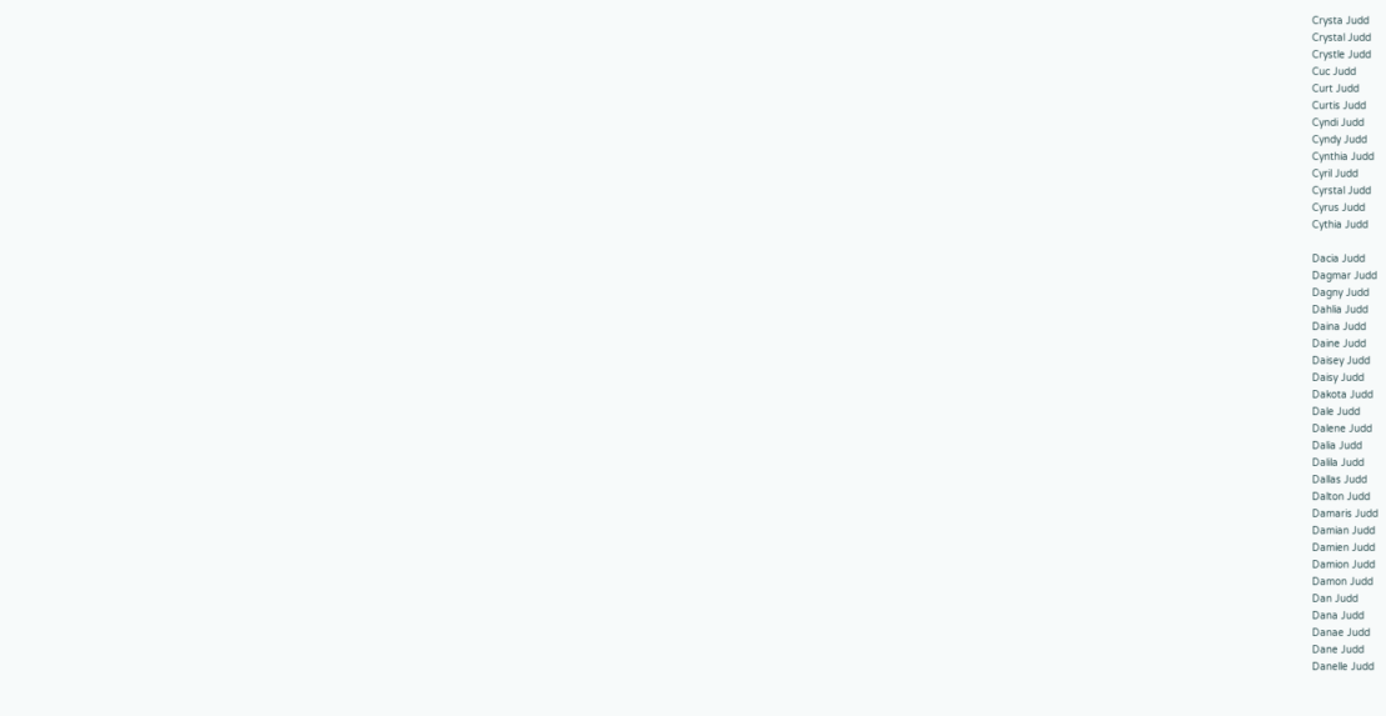Crysta Judd
Crystal Judd
Crystle Judd
Cuc Judd
Curt Judd
Curtis Judd
Cyndi Judd
Cyndy Judd
Cynthia Judd
Cyril Judd
Cyrstal Judd
Cyrus Judd
Cythia Judd

Dacia Judd
Dagmar Judd
Dagny Judd
Dahlia Judd
Daina Judd
Daine Judd
Daisey Judd
Daisy Judd
Dakota Judd
Dale Judd
Dalene Judd
Dalia Judd
Dalila Judd
Dallas Judd
Dalton Judd
Damaris Judd
Damian Judd
Damien Judd
Damion Judd
Damon Judd
Dan Judd
Dana Judd
Danae Judd
Dane Judd
Danelle Judd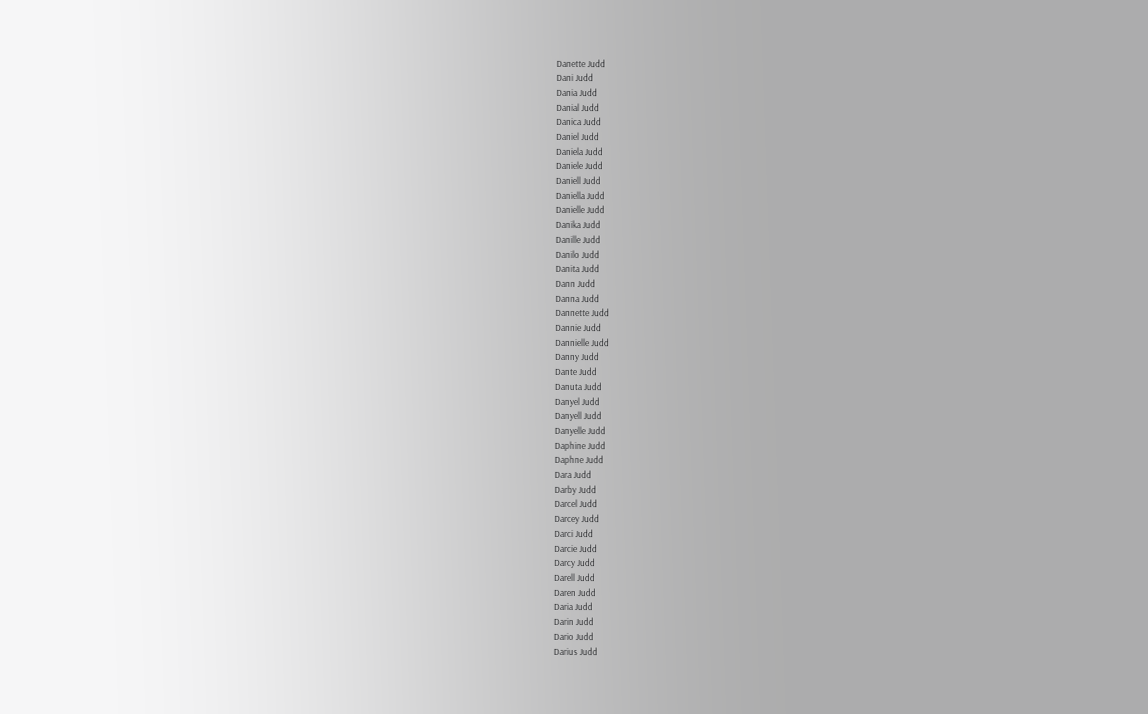Danette Judd
Dani Judd
Dania Judd
Danial Judd
Danica Judd
Daniel Judd
Daniela Judd
Daniele Judd
Daniell Judd
Daniella Judd
Danielle Judd
Danika Judd
Danille Judd
Danilo Judd
Danita Judd
Dann Judd
Danna Judd
Dannette Judd
Dannie Judd
Dannielle Judd
Danny Judd
Dante Judd
Danuta Judd
Danyel Judd
Danyell Judd
Danyelle Judd
Daphine Judd
Daphne Judd
Dara Judd
Darby Judd
Darcel Judd
Darcey Judd
Darci Judd
Darcie Judd
Darcy Judd
Darell Judd
Daren Judd
Daria Judd
Darin Judd
Dario Judd
Darius Judd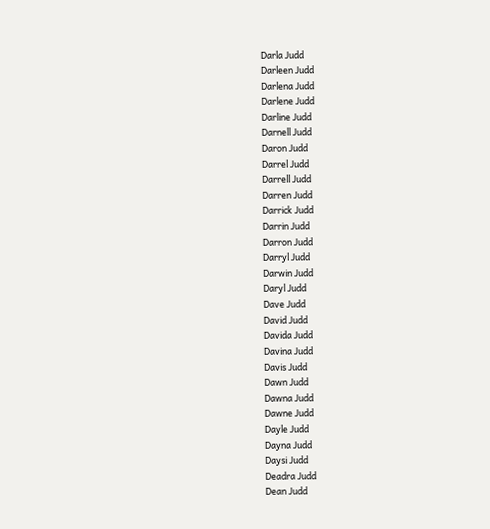Darla Judd
Darleen Judd
Darlena Judd
Darlene Judd
Darline Judd
Darnell Judd
Daron Judd
Darrel Judd
Darrell Judd
Darren Judd
Darrick Judd
Darrin Judd
Darron Judd
Darryl Judd
Darwin Judd
Daryl Judd
Dave Judd
David Judd
Davida Judd
Davina Judd
Davis Judd
Dawn Judd
Dawna Judd
Dawne Judd
Dayle Judd
Dayna Judd
Daysi Judd
Deadra Judd
Dean Judd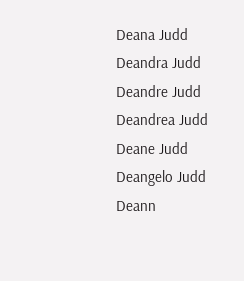Deana Judd
Deandra Judd
Deandre Judd
Deandrea Judd
Deane Judd
Deangelo Judd
Deann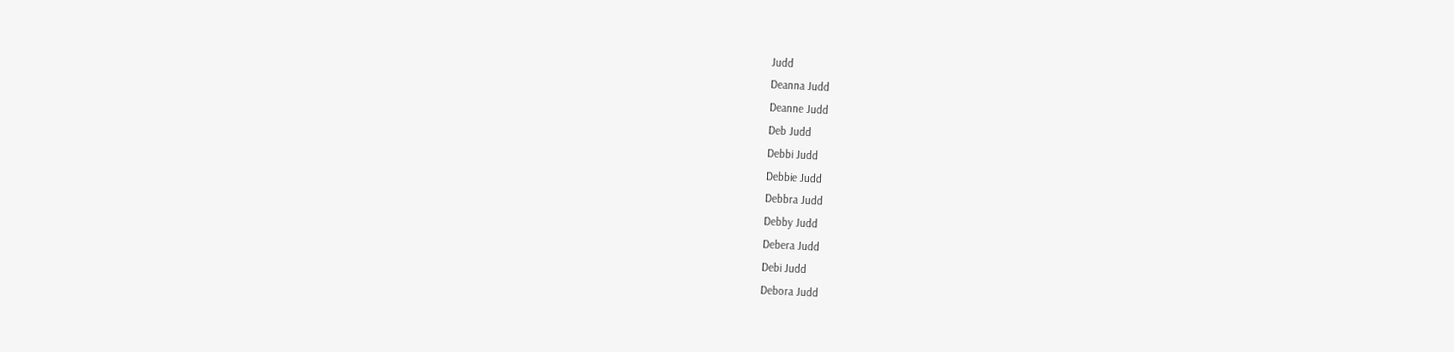Judd
Deanna Judd
Deanne Judd
Deb Judd
Debbi Judd
Debbie Judd
Debbra Judd
Debby Judd
Debera Judd
Debi Judd
Debora Judd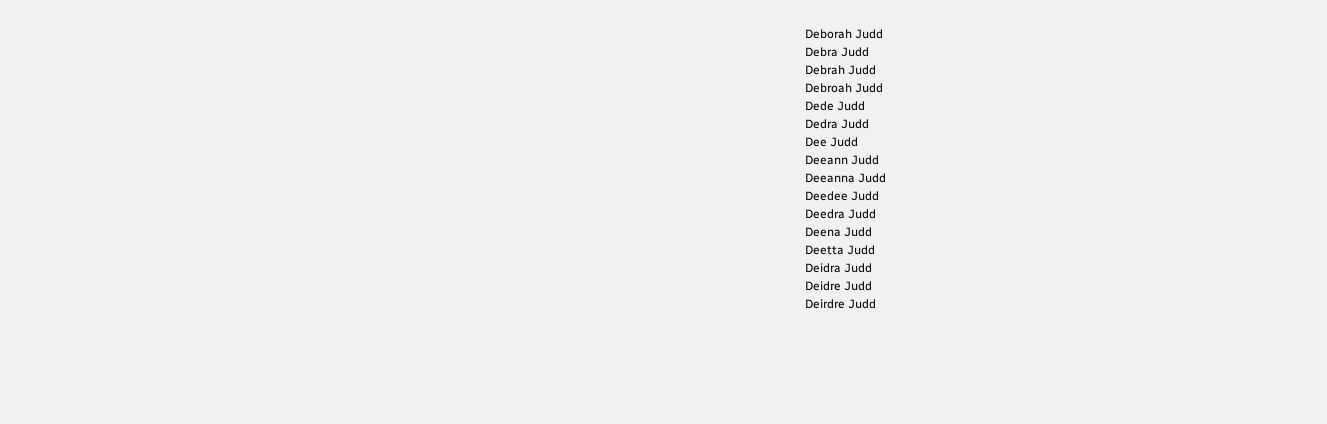Deborah Judd
Debra Judd
Debrah Judd
Debroah Judd
Dede Judd
Dedra Judd
Dee Judd
Deeann Judd
Deeanna Judd
Deedee Judd
Deedra Judd
Deena Judd
Deetta Judd
Deidra Judd
Deidre Judd
Deirdre Judd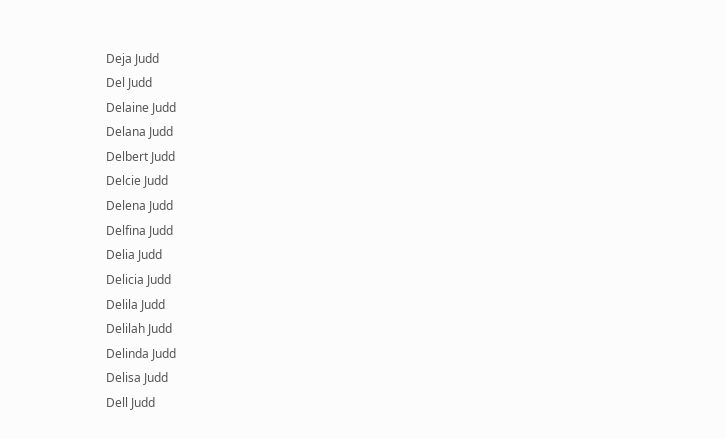Deja Judd
Del Judd
Delaine Judd
Delana Judd
Delbert Judd
Delcie Judd
Delena Judd
Delfina Judd
Delia Judd
Delicia Judd
Delila Judd
Delilah Judd
Delinda Judd
Delisa Judd
Dell Judd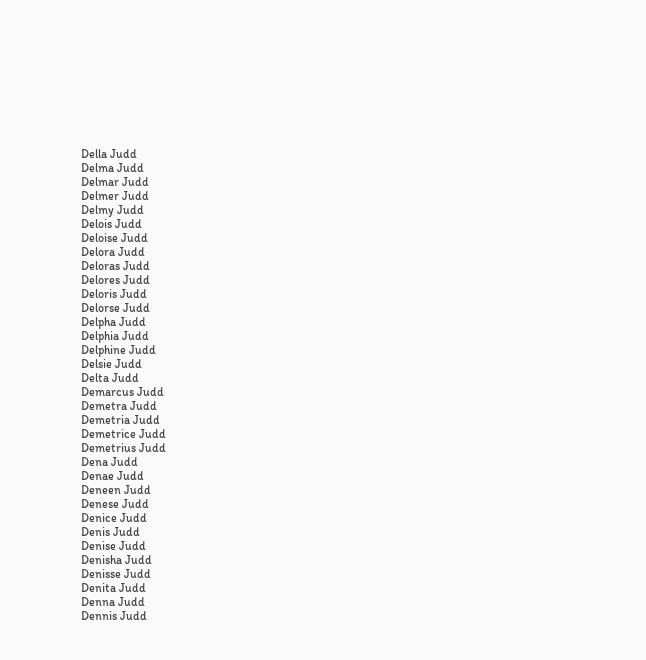Della Judd
Delma Judd
Delmar Judd
Delmer Judd
Delmy Judd
Delois Judd
Deloise Judd
Delora Judd
Deloras Judd
Delores Judd
Deloris Judd
Delorse Judd
Delpha Judd
Delphia Judd
Delphine Judd
Delsie Judd
Delta Judd
Demarcus Judd
Demetra Judd
Demetria Judd
Demetrice Judd
Demetrius Judd
Dena Judd
Denae Judd
Deneen Judd
Denese Judd
Denice Judd
Denis Judd
Denise Judd
Denisha Judd
Denisse Judd
Denita Judd
Denna Judd
Dennis Judd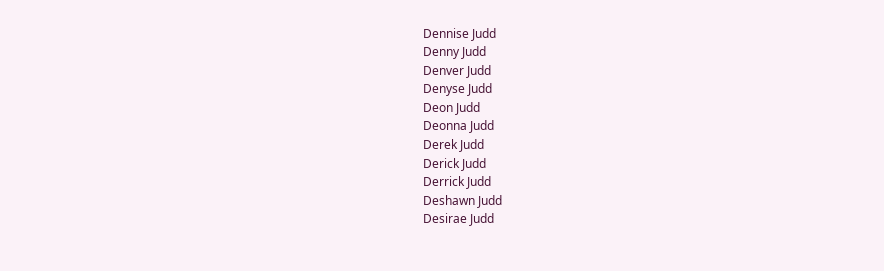Dennise Judd
Denny Judd
Denver Judd
Denyse Judd
Deon Judd
Deonna Judd
Derek Judd
Derick Judd
Derrick Judd
Deshawn Judd
Desirae Judd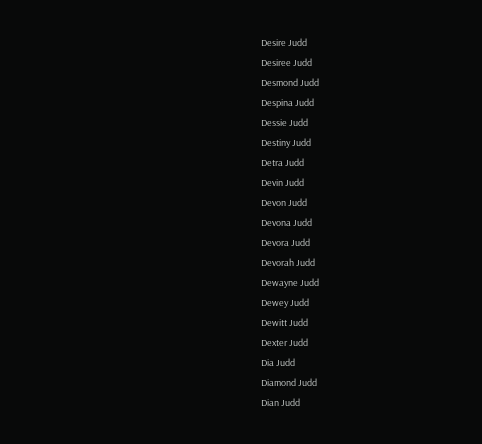Desire Judd
Desiree Judd
Desmond Judd
Despina Judd
Dessie Judd
Destiny Judd
Detra Judd
Devin Judd
Devon Judd
Devona Judd
Devora Judd
Devorah Judd
Dewayne Judd
Dewey Judd
Dewitt Judd
Dexter Judd
Dia Judd
Diamond Judd
Dian Judd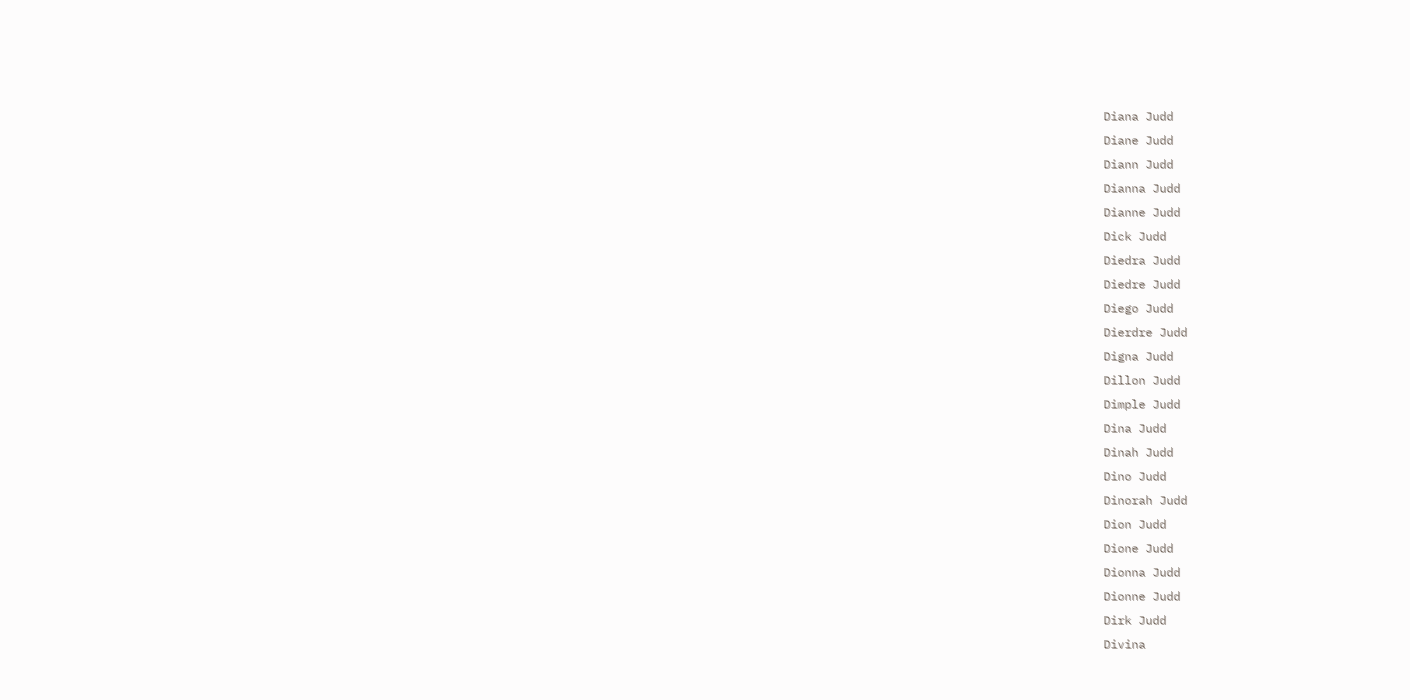Diana Judd
Diane Judd
Diann Judd
Dianna Judd
Dianne Judd
Dick Judd
Diedra Judd
Diedre Judd
Diego Judd
Dierdre Judd
Digna Judd
Dillon Judd
Dimple Judd
Dina Judd
Dinah Judd
Dino Judd
Dinorah Judd
Dion Judd
Dione Judd
Dionna Judd
Dionne Judd
Dirk Judd
Divina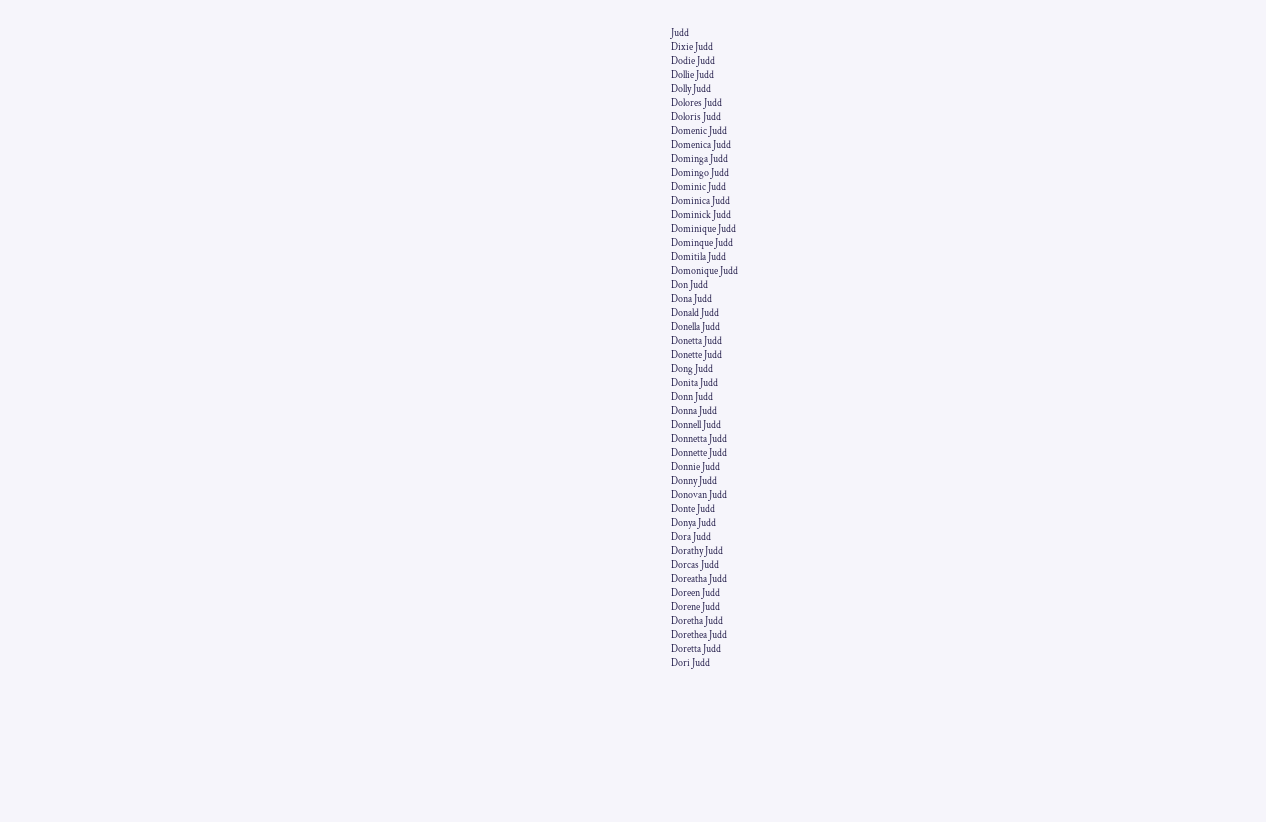Judd
Dixie Judd
Dodie Judd
Dollie Judd
Dolly Judd
Dolores Judd
Doloris Judd
Domenic Judd
Domenica Judd
Dominga Judd
Domingo Judd
Dominic Judd
Dominica Judd
Dominick Judd
Dominique Judd
Dominque Judd
Domitila Judd
Domonique Judd
Don Judd
Dona Judd
Donald Judd
Donella Judd
Donetta Judd
Donette Judd
Dong Judd
Donita Judd
Donn Judd
Donna Judd
Donnell Judd
Donnetta Judd
Donnette Judd
Donnie Judd
Donny Judd
Donovan Judd
Donte Judd
Donya Judd
Dora Judd
Dorathy Judd
Dorcas Judd
Doreatha Judd
Doreen Judd
Dorene Judd
Doretha Judd
Dorethea Judd
Doretta Judd
Dori Judd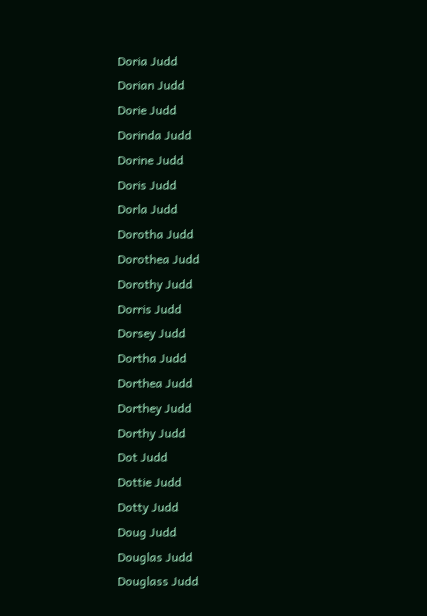Doria Judd
Dorian Judd
Dorie Judd
Dorinda Judd
Dorine Judd
Doris Judd
Dorla Judd
Dorotha Judd
Dorothea Judd
Dorothy Judd
Dorris Judd
Dorsey Judd
Dortha Judd
Dorthea Judd
Dorthey Judd
Dorthy Judd
Dot Judd
Dottie Judd
Dotty Judd
Doug Judd
Douglas Judd
Douglass Judd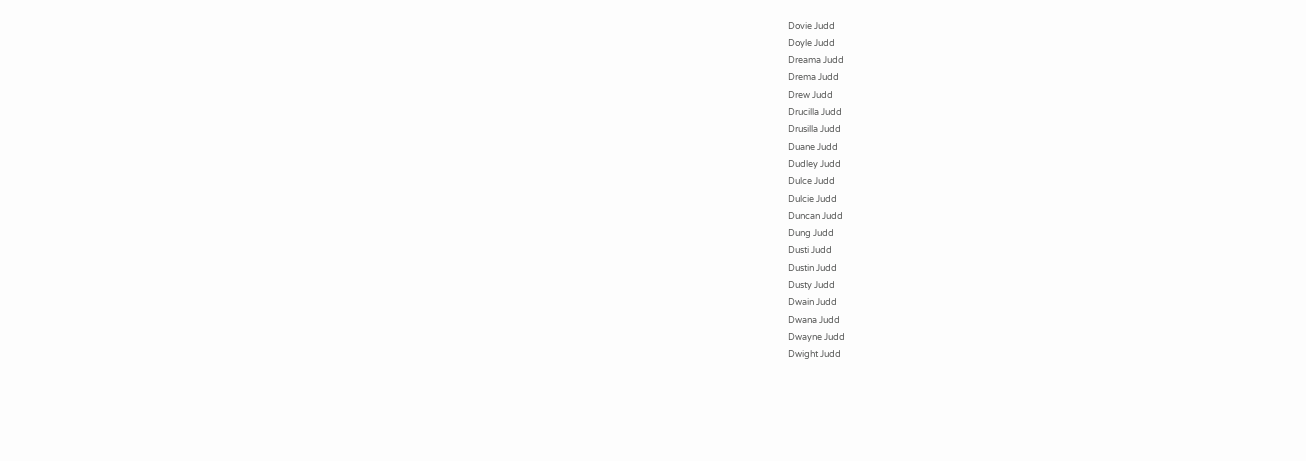Dovie Judd
Doyle Judd
Dreama Judd
Drema Judd
Drew Judd
Drucilla Judd
Drusilla Judd
Duane Judd
Dudley Judd
Dulce Judd
Dulcie Judd
Duncan Judd
Dung Judd
Dusti Judd
Dustin Judd
Dusty Judd
Dwain Judd
Dwana Judd
Dwayne Judd
Dwight Judd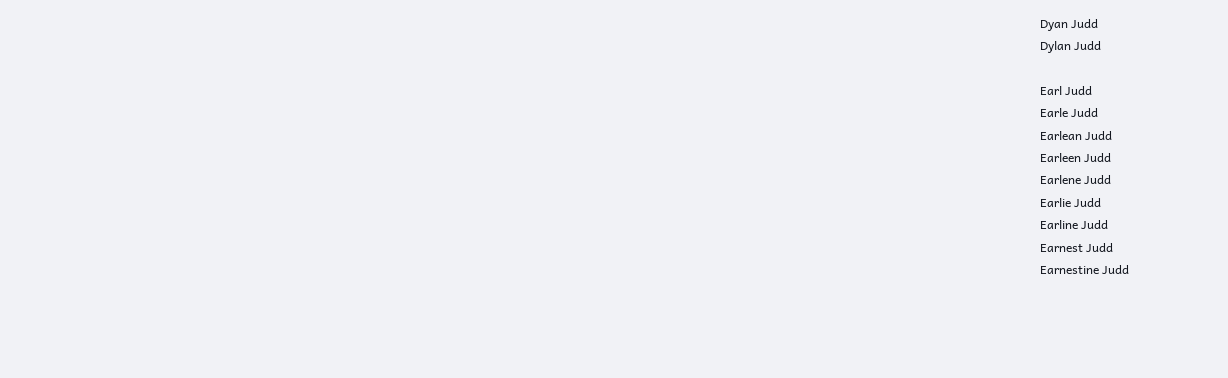Dyan Judd
Dylan Judd

Earl Judd
Earle Judd
Earlean Judd
Earleen Judd
Earlene Judd
Earlie Judd
Earline Judd
Earnest Judd
Earnestine Judd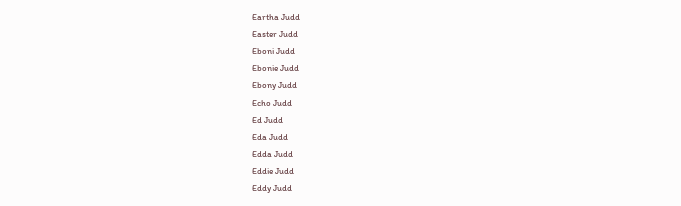Eartha Judd
Easter Judd
Eboni Judd
Ebonie Judd
Ebony Judd
Echo Judd
Ed Judd
Eda Judd
Edda Judd
Eddie Judd
Eddy Judd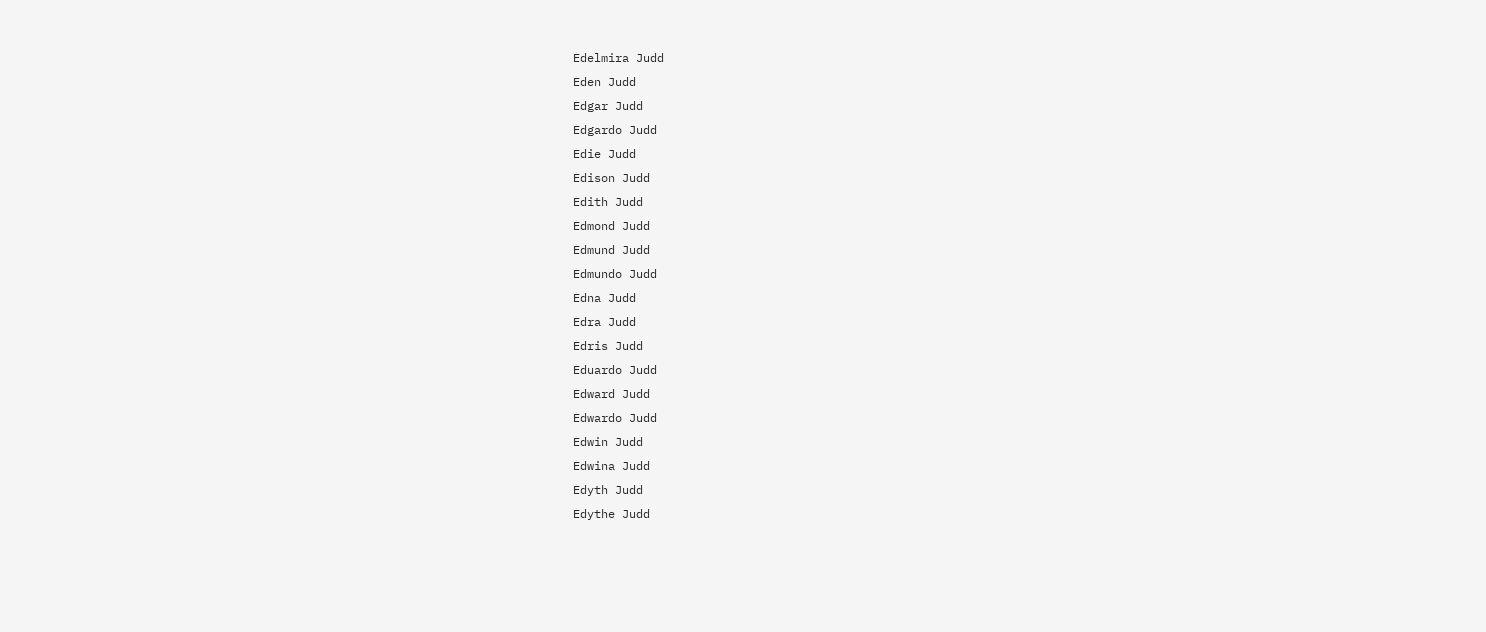Edelmira Judd
Eden Judd
Edgar Judd
Edgardo Judd
Edie Judd
Edison Judd
Edith Judd
Edmond Judd
Edmund Judd
Edmundo Judd
Edna Judd
Edra Judd
Edris Judd
Eduardo Judd
Edward Judd
Edwardo Judd
Edwin Judd
Edwina Judd
Edyth Judd
Edythe Judd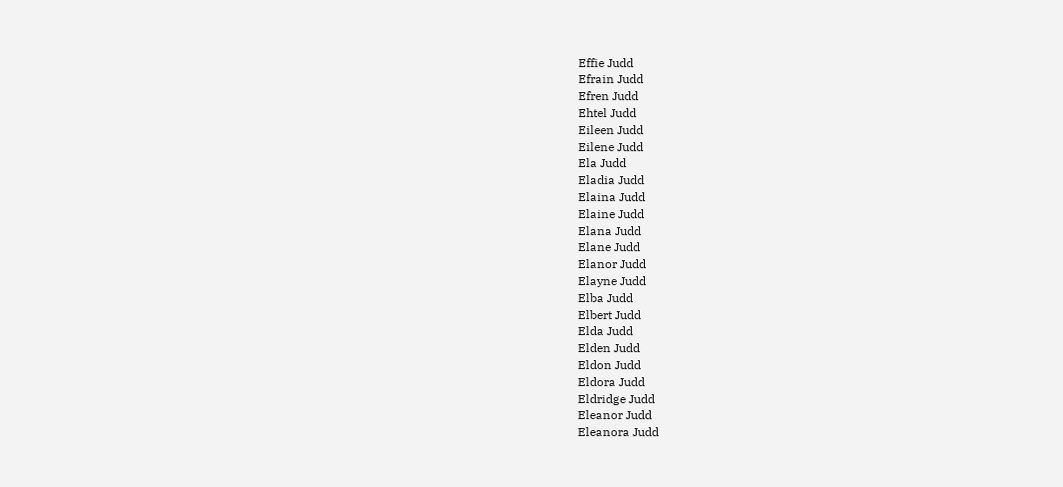Effie Judd
Efrain Judd
Efren Judd
Ehtel Judd
Eileen Judd
Eilene Judd
Ela Judd
Eladia Judd
Elaina Judd
Elaine Judd
Elana Judd
Elane Judd
Elanor Judd
Elayne Judd
Elba Judd
Elbert Judd
Elda Judd
Elden Judd
Eldon Judd
Eldora Judd
Eldridge Judd
Eleanor Judd
Eleanora Judd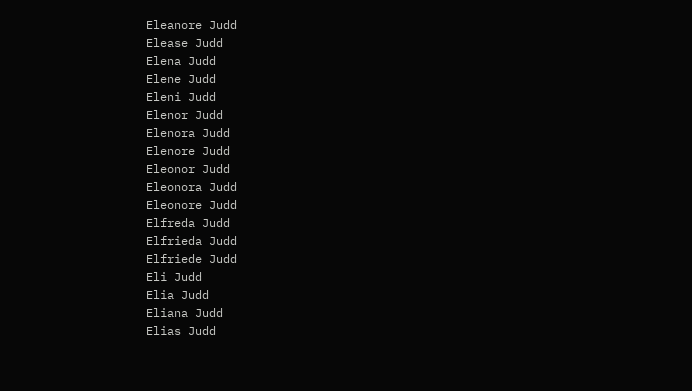Eleanore Judd
Elease Judd
Elena Judd
Elene Judd
Eleni Judd
Elenor Judd
Elenora Judd
Elenore Judd
Eleonor Judd
Eleonora Judd
Eleonore Judd
Elfreda Judd
Elfrieda Judd
Elfriede Judd
Eli Judd
Elia Judd
Eliana Judd
Elias Judd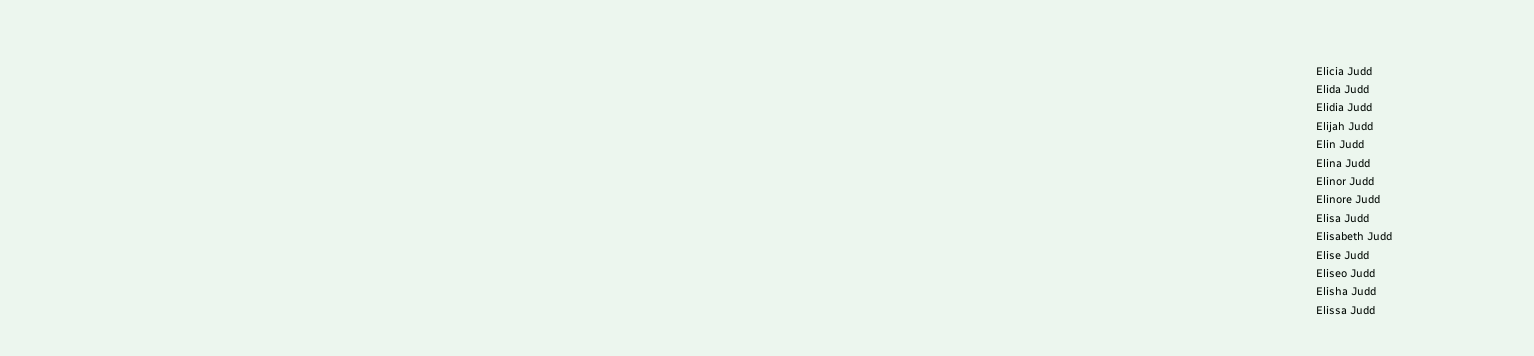Elicia Judd
Elida Judd
Elidia Judd
Elijah Judd
Elin Judd
Elina Judd
Elinor Judd
Elinore Judd
Elisa Judd
Elisabeth Judd
Elise Judd
Eliseo Judd
Elisha Judd
Elissa Judd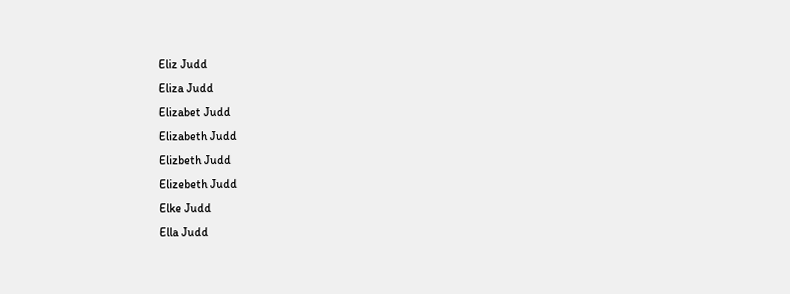Eliz Judd
Eliza Judd
Elizabet Judd
Elizabeth Judd
Elizbeth Judd
Elizebeth Judd
Elke Judd
Ella Judd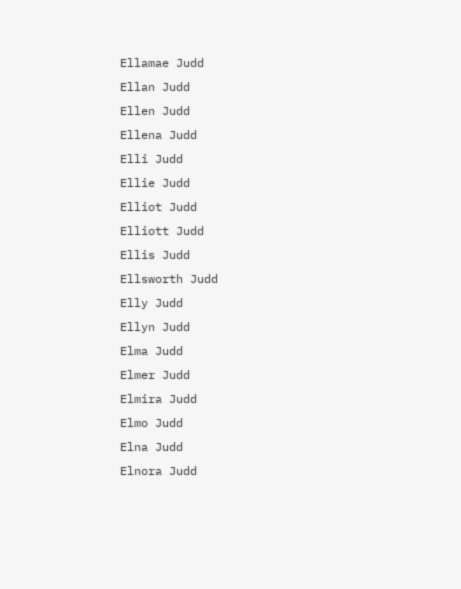Ellamae Judd
Ellan Judd
Ellen Judd
Ellena Judd
Elli Judd
Ellie Judd
Elliot Judd
Elliott Judd
Ellis Judd
Ellsworth Judd
Elly Judd
Ellyn Judd
Elma Judd
Elmer Judd
Elmira Judd
Elmo Judd
Elna Judd
Elnora Judd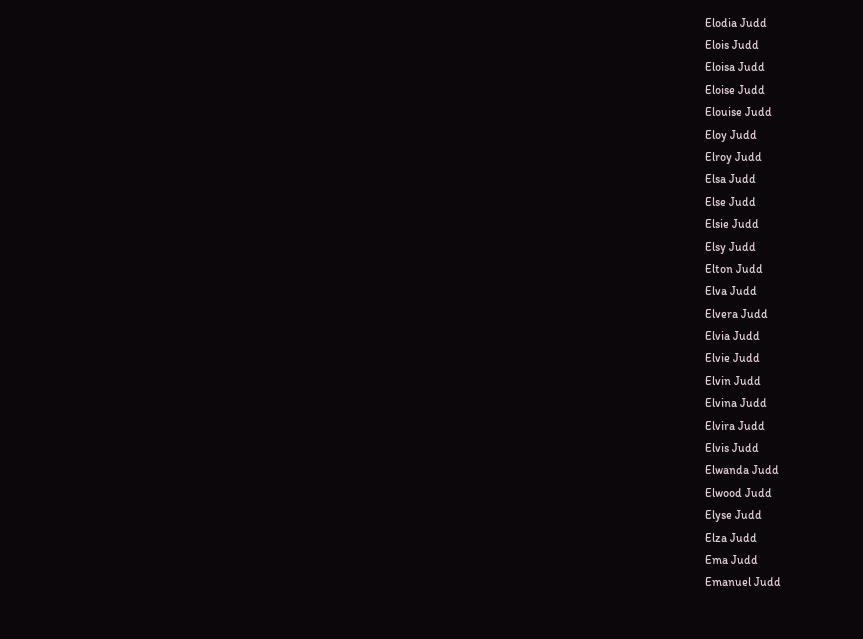Elodia Judd
Elois Judd
Eloisa Judd
Eloise Judd
Elouise Judd
Eloy Judd
Elroy Judd
Elsa Judd
Else Judd
Elsie Judd
Elsy Judd
Elton Judd
Elva Judd
Elvera Judd
Elvia Judd
Elvie Judd
Elvin Judd
Elvina Judd
Elvira Judd
Elvis Judd
Elwanda Judd
Elwood Judd
Elyse Judd
Elza Judd
Ema Judd
Emanuel Judd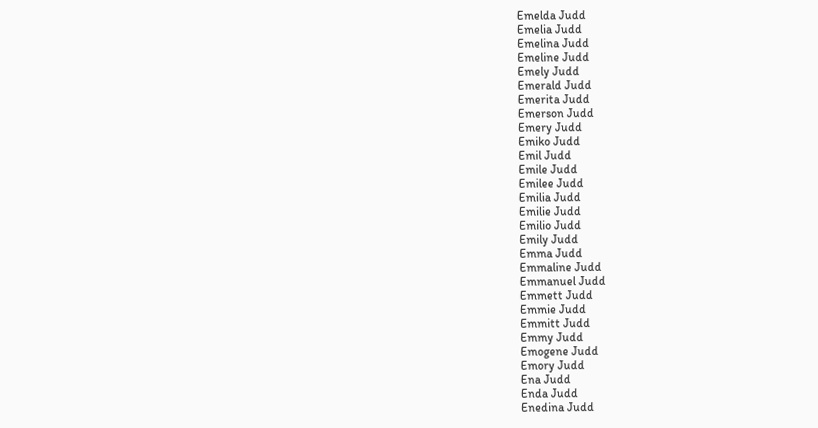Emelda Judd
Emelia Judd
Emelina Judd
Emeline Judd
Emely Judd
Emerald Judd
Emerita Judd
Emerson Judd
Emery Judd
Emiko Judd
Emil Judd
Emile Judd
Emilee Judd
Emilia Judd
Emilie Judd
Emilio Judd
Emily Judd
Emma Judd
Emmaline Judd
Emmanuel Judd
Emmett Judd
Emmie Judd
Emmitt Judd
Emmy Judd
Emogene Judd
Emory Judd
Ena Judd
Enda Judd
Enedina Judd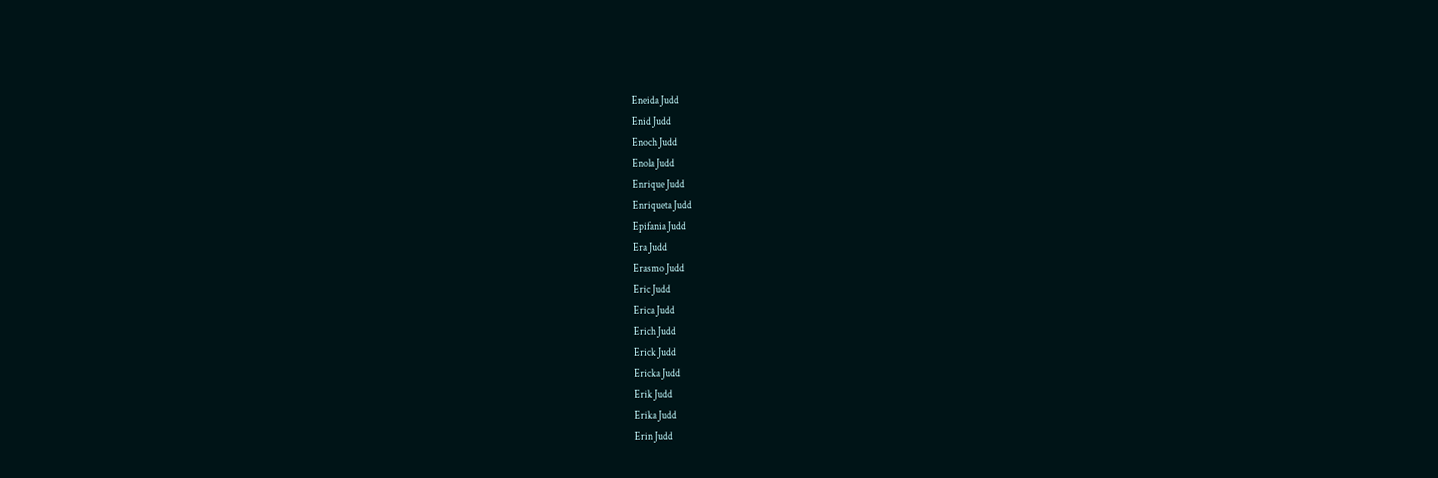Eneida Judd
Enid Judd
Enoch Judd
Enola Judd
Enrique Judd
Enriqueta Judd
Epifania Judd
Era Judd
Erasmo Judd
Eric Judd
Erica Judd
Erich Judd
Erick Judd
Ericka Judd
Erik Judd
Erika Judd
Erin Judd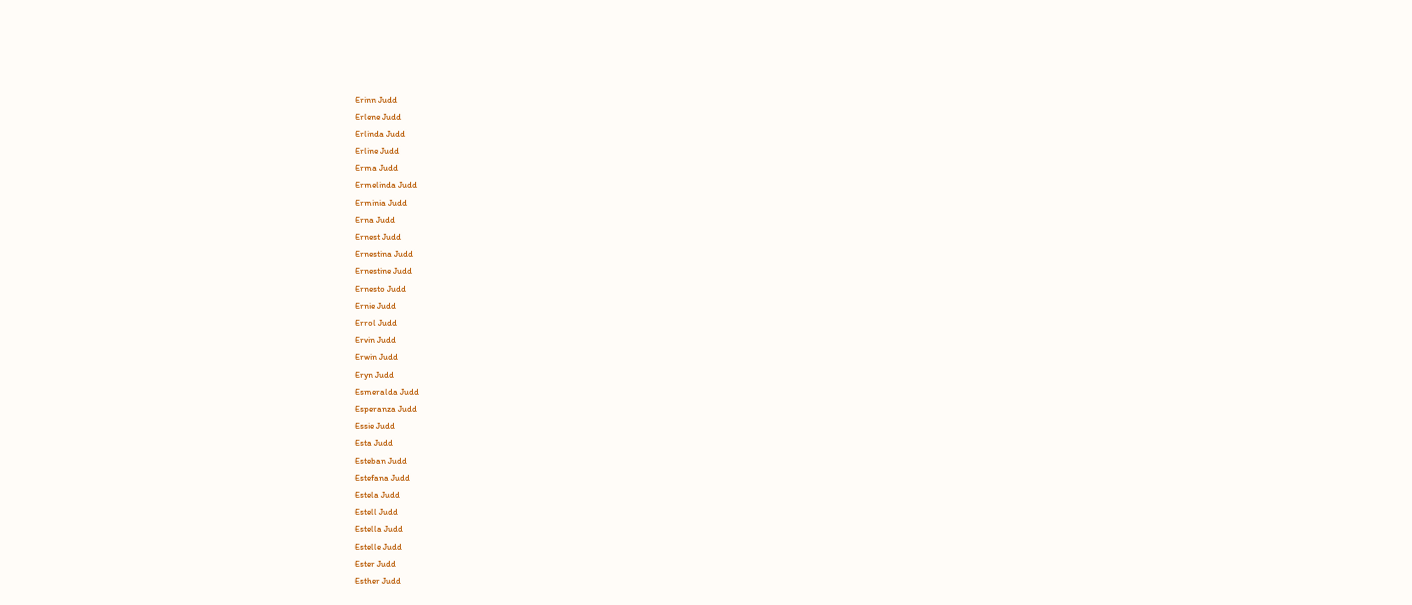Erinn Judd
Erlene Judd
Erlinda Judd
Erline Judd
Erma Judd
Ermelinda Judd
Erminia Judd
Erna Judd
Ernest Judd
Ernestina Judd
Ernestine Judd
Ernesto Judd
Ernie Judd
Errol Judd
Ervin Judd
Erwin Judd
Eryn Judd
Esmeralda Judd
Esperanza Judd
Essie Judd
Esta Judd
Esteban Judd
Estefana Judd
Estela Judd
Estell Judd
Estella Judd
Estelle Judd
Ester Judd
Esther Judd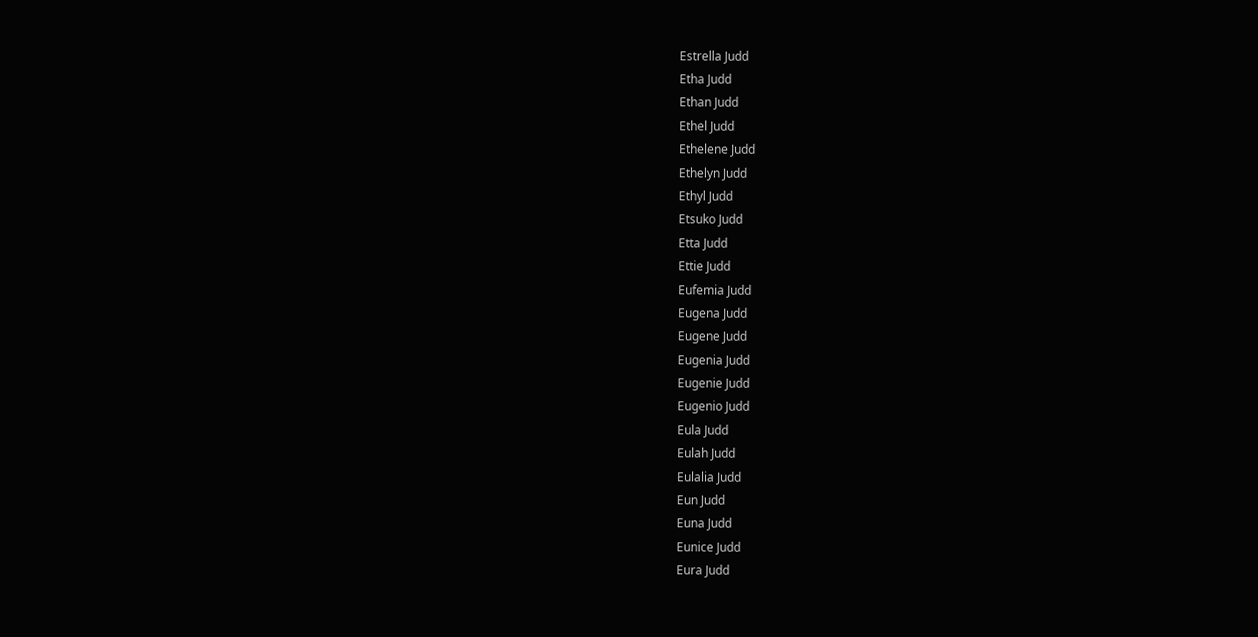Estrella Judd
Etha Judd
Ethan Judd
Ethel Judd
Ethelene Judd
Ethelyn Judd
Ethyl Judd
Etsuko Judd
Etta Judd
Ettie Judd
Eufemia Judd
Eugena Judd
Eugene Judd
Eugenia Judd
Eugenie Judd
Eugenio Judd
Eula Judd
Eulah Judd
Eulalia Judd
Eun Judd
Euna Judd
Eunice Judd
Eura Judd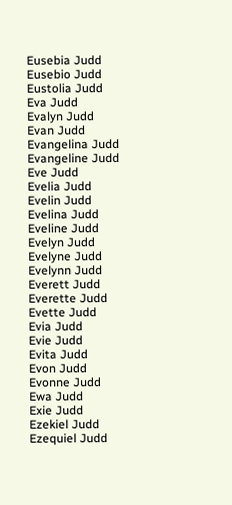Eusebia Judd
Eusebio Judd
Eustolia Judd
Eva Judd
Evalyn Judd
Evan Judd
Evangelina Judd
Evangeline Judd
Eve Judd
Evelia Judd
Evelin Judd
Evelina Judd
Eveline Judd
Evelyn Judd
Evelyne Judd
Evelynn Judd
Everett Judd
Everette Judd
Evette Judd
Evia Judd
Evie Judd
Evita Judd
Evon Judd
Evonne Judd
Ewa Judd
Exie Judd
Ezekiel Judd
Ezequiel Judd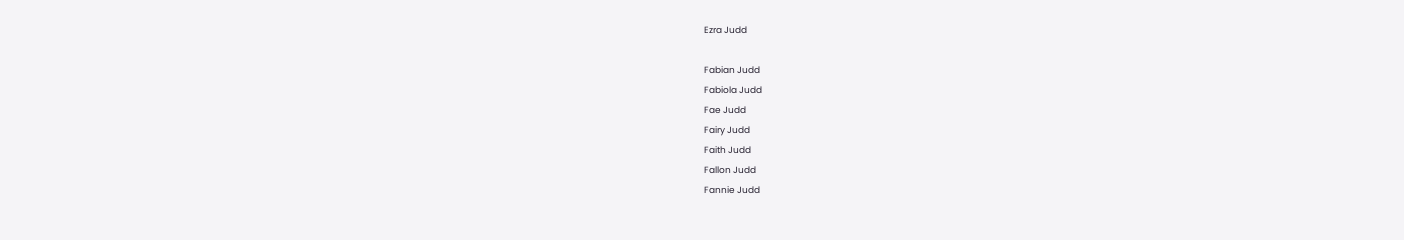Ezra Judd

Fabian Judd
Fabiola Judd
Fae Judd
Fairy Judd
Faith Judd
Fallon Judd
Fannie Judd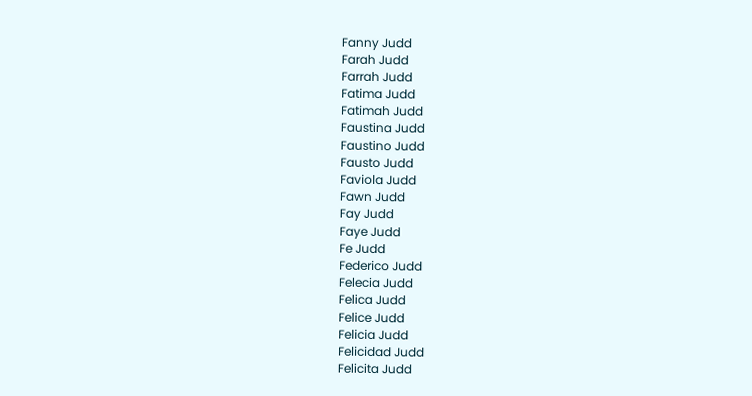Fanny Judd
Farah Judd
Farrah Judd
Fatima Judd
Fatimah Judd
Faustina Judd
Faustino Judd
Fausto Judd
Faviola Judd
Fawn Judd
Fay Judd
Faye Judd
Fe Judd
Federico Judd
Felecia Judd
Felica Judd
Felice Judd
Felicia Judd
Felicidad Judd
Felicita Judd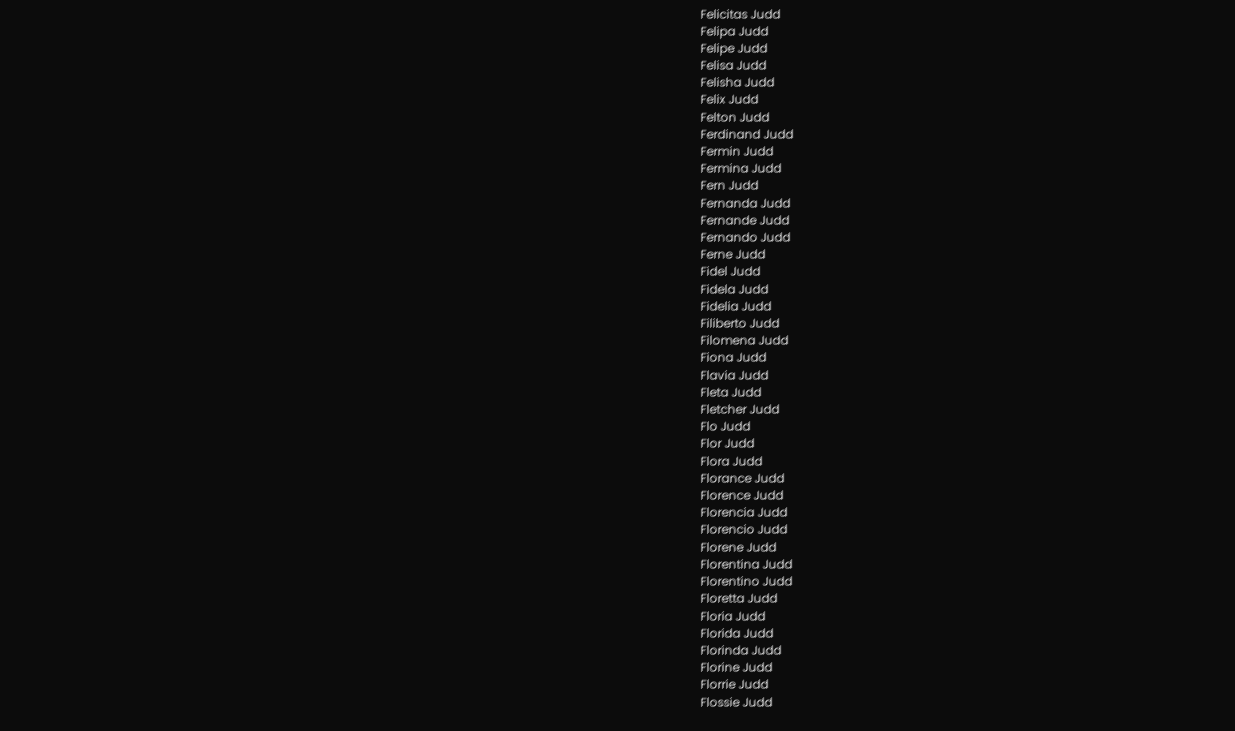Felicitas Judd
Felipa Judd
Felipe Judd
Felisa Judd
Felisha Judd
Felix Judd
Felton Judd
Ferdinand Judd
Fermin Judd
Fermina Judd
Fern Judd
Fernanda Judd
Fernande Judd
Fernando Judd
Ferne Judd
Fidel Judd
Fidela Judd
Fidelia Judd
Filiberto Judd
Filomena Judd
Fiona Judd
Flavia Judd
Fleta Judd
Fletcher Judd
Flo Judd
Flor Judd
Flora Judd
Florance Judd
Florence Judd
Florencia Judd
Florencio Judd
Florene Judd
Florentina Judd
Florentino Judd
Floretta Judd
Floria Judd
Florida Judd
Florinda Judd
Florine Judd
Florrie Judd
Flossie Judd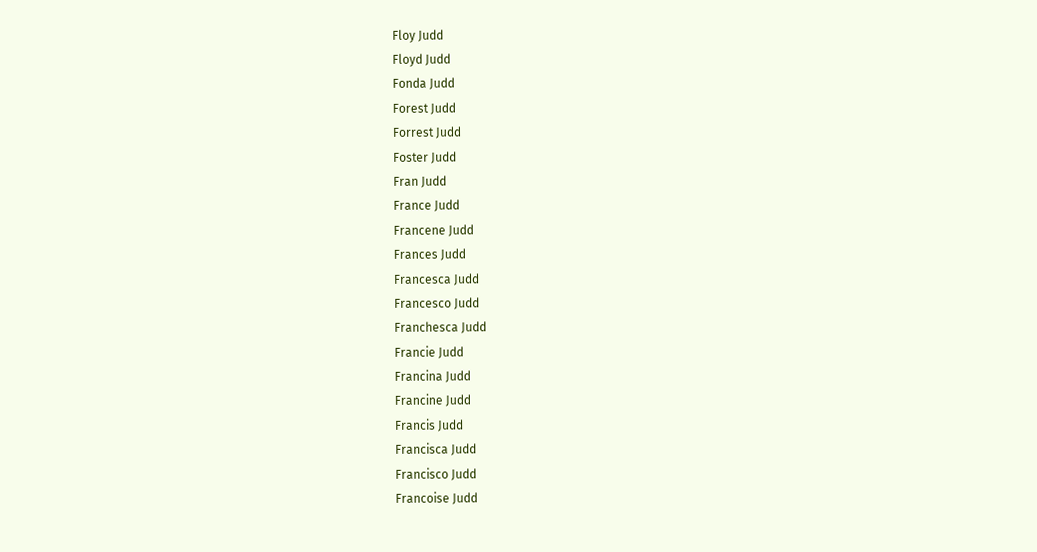Floy Judd
Floyd Judd
Fonda Judd
Forest Judd
Forrest Judd
Foster Judd
Fran Judd
France Judd
Francene Judd
Frances Judd
Francesca Judd
Francesco Judd
Franchesca Judd
Francie Judd
Francina Judd
Francine Judd
Francis Judd
Francisca Judd
Francisco Judd
Francoise Judd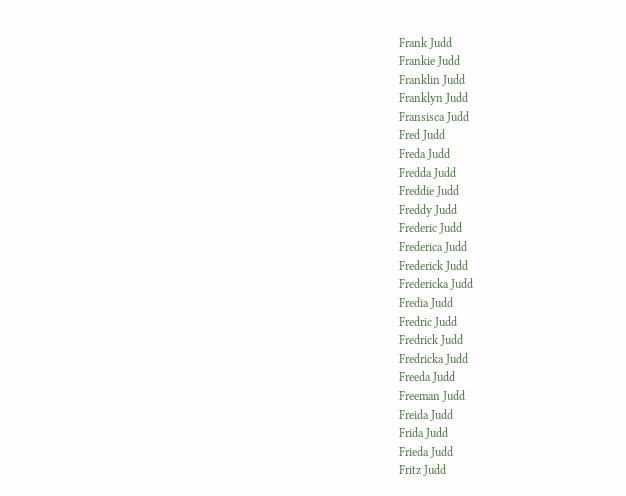Frank Judd
Frankie Judd
Franklin Judd
Franklyn Judd
Fransisca Judd
Fred Judd
Freda Judd
Fredda Judd
Freddie Judd
Freddy Judd
Frederic Judd
Frederica Judd
Frederick Judd
Fredericka Judd
Fredia Judd
Fredric Judd
Fredrick Judd
Fredricka Judd
Freeda Judd
Freeman Judd
Freida Judd
Frida Judd
Frieda Judd
Fritz Judd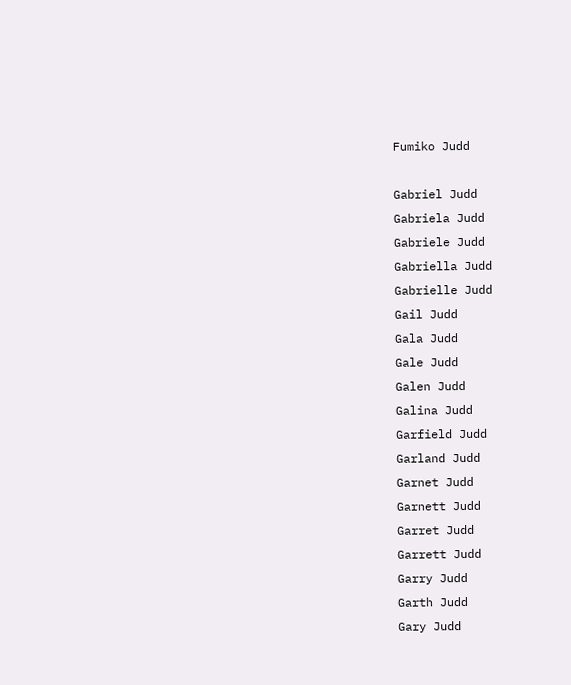Fumiko Judd

Gabriel Judd
Gabriela Judd
Gabriele Judd
Gabriella Judd
Gabrielle Judd
Gail Judd
Gala Judd
Gale Judd
Galen Judd
Galina Judd
Garfield Judd
Garland Judd
Garnet Judd
Garnett Judd
Garret Judd
Garrett Judd
Garry Judd
Garth Judd
Gary Judd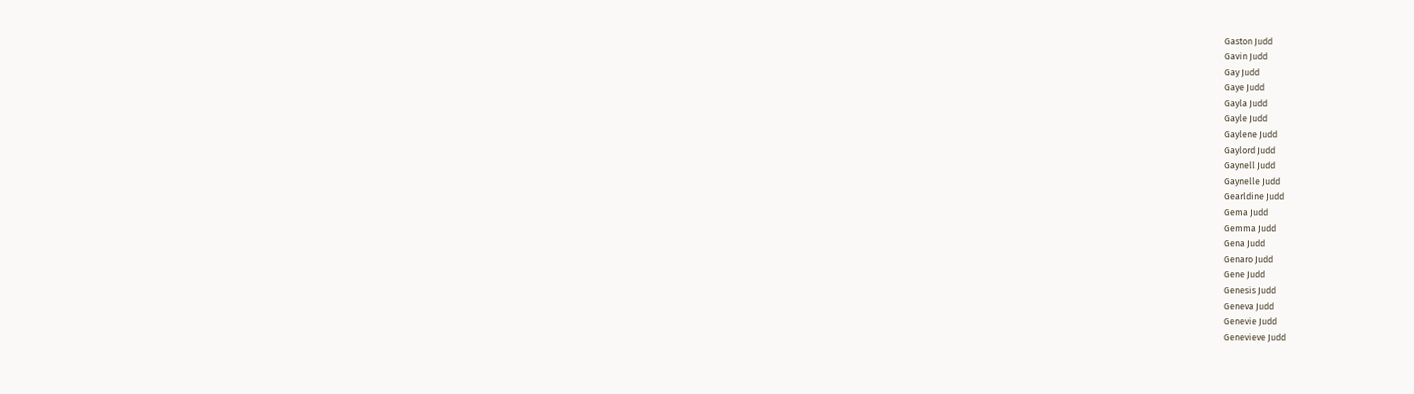Gaston Judd
Gavin Judd
Gay Judd
Gaye Judd
Gayla Judd
Gayle Judd
Gaylene Judd
Gaylord Judd
Gaynell Judd
Gaynelle Judd
Gearldine Judd
Gema Judd
Gemma Judd
Gena Judd
Genaro Judd
Gene Judd
Genesis Judd
Geneva Judd
Genevie Judd
Genevieve Judd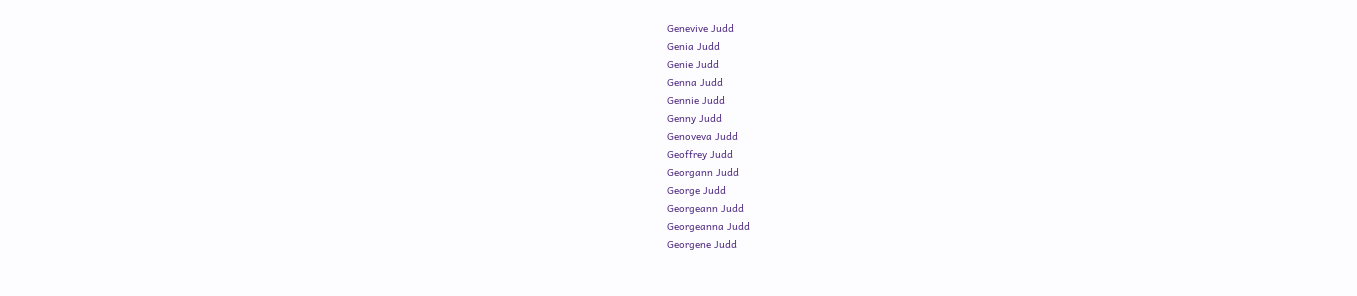Genevive Judd
Genia Judd
Genie Judd
Genna Judd
Gennie Judd
Genny Judd
Genoveva Judd
Geoffrey Judd
Georgann Judd
George Judd
Georgeann Judd
Georgeanna Judd
Georgene Judd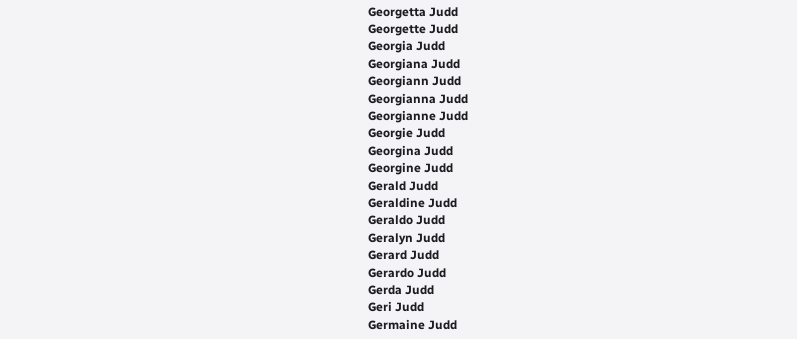Georgetta Judd
Georgette Judd
Georgia Judd
Georgiana Judd
Georgiann Judd
Georgianna Judd
Georgianne Judd
Georgie Judd
Georgina Judd
Georgine Judd
Gerald Judd
Geraldine Judd
Geraldo Judd
Geralyn Judd
Gerard Judd
Gerardo Judd
Gerda Judd
Geri Judd
Germaine Judd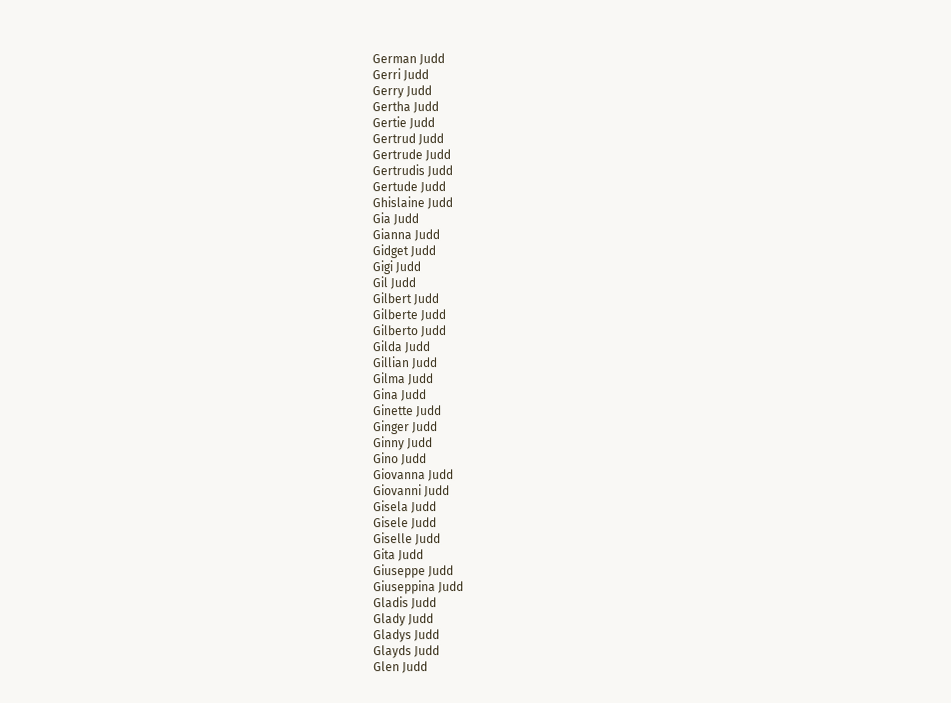German Judd
Gerri Judd
Gerry Judd
Gertha Judd
Gertie Judd
Gertrud Judd
Gertrude Judd
Gertrudis Judd
Gertude Judd
Ghislaine Judd
Gia Judd
Gianna Judd
Gidget Judd
Gigi Judd
Gil Judd
Gilbert Judd
Gilberte Judd
Gilberto Judd
Gilda Judd
Gillian Judd
Gilma Judd
Gina Judd
Ginette Judd
Ginger Judd
Ginny Judd
Gino Judd
Giovanna Judd
Giovanni Judd
Gisela Judd
Gisele Judd
Giselle Judd
Gita Judd
Giuseppe Judd
Giuseppina Judd
Gladis Judd
Glady Judd
Gladys Judd
Glayds Judd
Glen Judd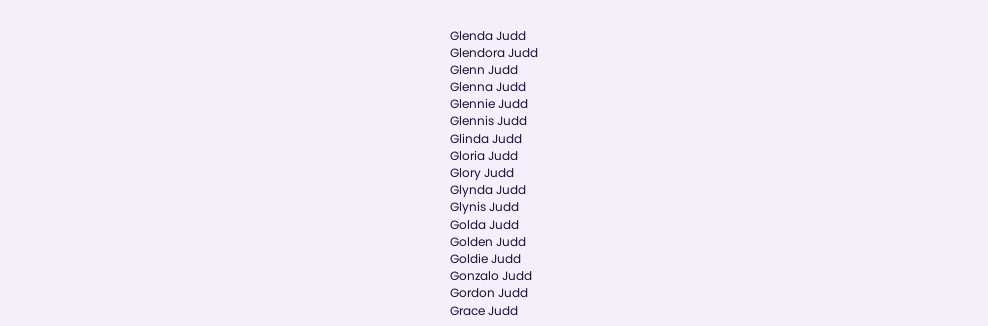Glenda Judd
Glendora Judd
Glenn Judd
Glenna Judd
Glennie Judd
Glennis Judd
Glinda Judd
Gloria Judd
Glory Judd
Glynda Judd
Glynis Judd
Golda Judd
Golden Judd
Goldie Judd
Gonzalo Judd
Gordon Judd
Grace Judd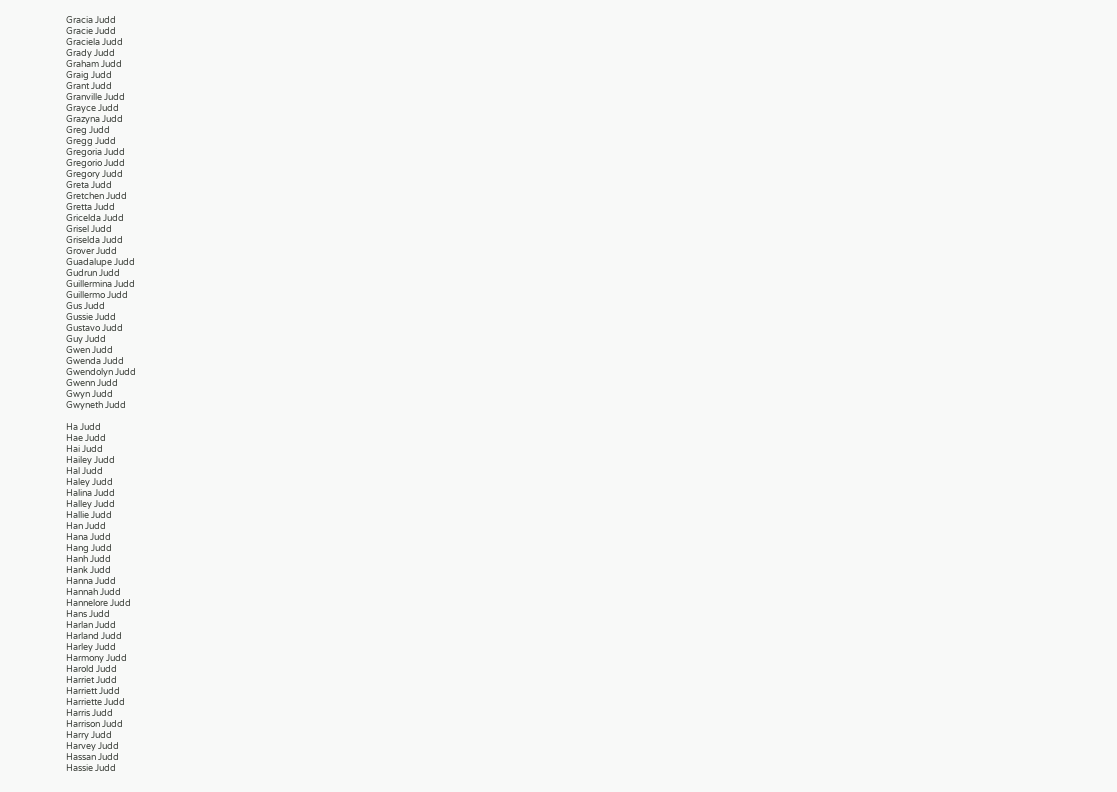Gracia Judd
Gracie Judd
Graciela Judd
Grady Judd
Graham Judd
Graig Judd
Grant Judd
Granville Judd
Grayce Judd
Grazyna Judd
Greg Judd
Gregg Judd
Gregoria Judd
Gregorio Judd
Gregory Judd
Greta Judd
Gretchen Judd
Gretta Judd
Gricelda Judd
Grisel Judd
Griselda Judd
Grover Judd
Guadalupe Judd
Gudrun Judd
Guillermina Judd
Guillermo Judd
Gus Judd
Gussie Judd
Gustavo Judd
Guy Judd
Gwen Judd
Gwenda Judd
Gwendolyn Judd
Gwenn Judd
Gwyn Judd
Gwyneth Judd

Ha Judd
Hae Judd
Hai Judd
Hailey Judd
Hal Judd
Haley Judd
Halina Judd
Halley Judd
Hallie Judd
Han Judd
Hana Judd
Hang Judd
Hanh Judd
Hank Judd
Hanna Judd
Hannah Judd
Hannelore Judd
Hans Judd
Harlan Judd
Harland Judd
Harley Judd
Harmony Judd
Harold Judd
Harriet Judd
Harriett Judd
Harriette Judd
Harris Judd
Harrison Judd
Harry Judd
Harvey Judd
Hassan Judd
Hassie Judd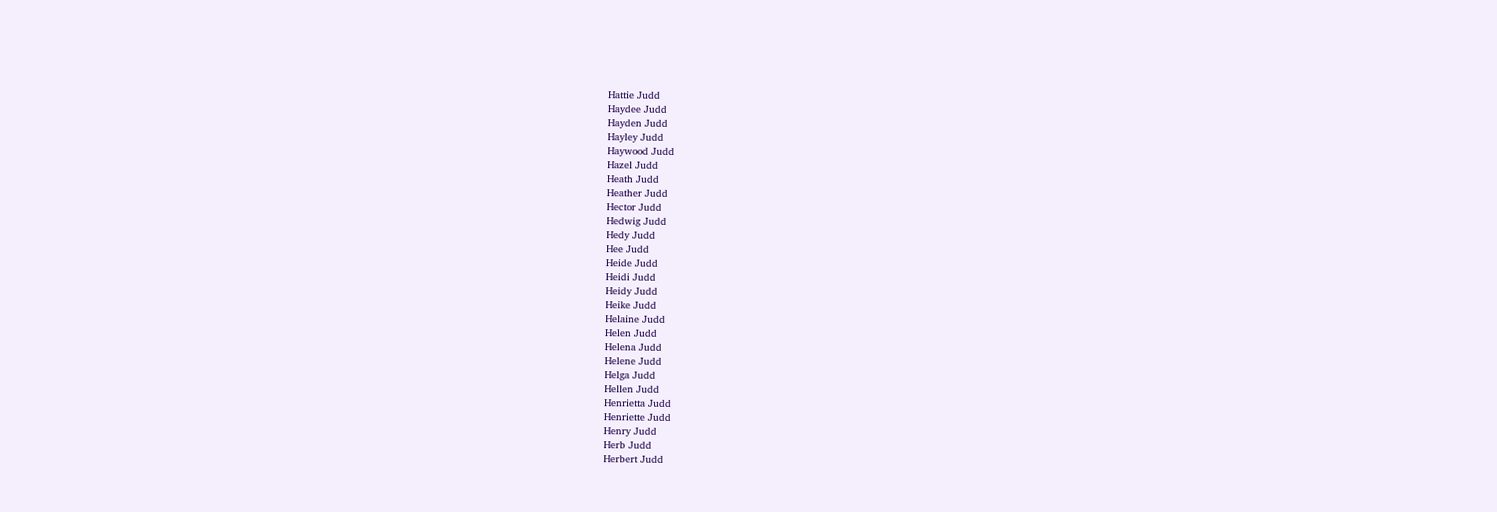Hattie Judd
Haydee Judd
Hayden Judd
Hayley Judd
Haywood Judd
Hazel Judd
Heath Judd
Heather Judd
Hector Judd
Hedwig Judd
Hedy Judd
Hee Judd
Heide Judd
Heidi Judd
Heidy Judd
Heike Judd
Helaine Judd
Helen Judd
Helena Judd
Helene Judd
Helga Judd
Hellen Judd
Henrietta Judd
Henriette Judd
Henry Judd
Herb Judd
Herbert Judd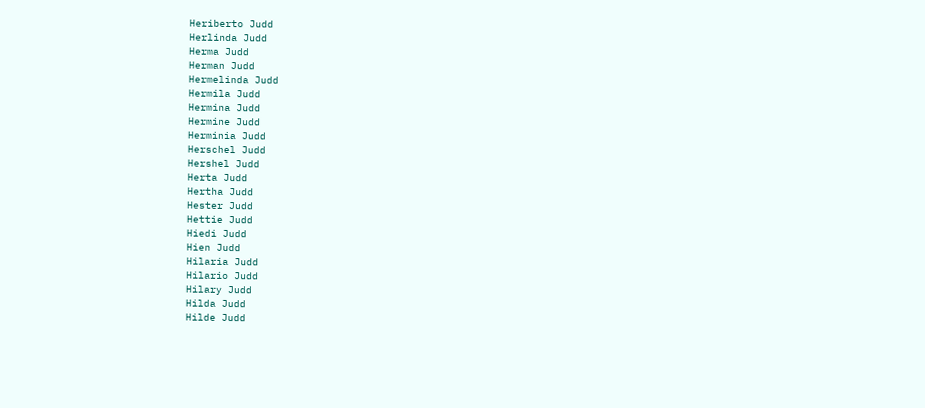Heriberto Judd
Herlinda Judd
Herma Judd
Herman Judd
Hermelinda Judd
Hermila Judd
Hermina Judd
Hermine Judd
Herminia Judd
Herschel Judd
Hershel Judd
Herta Judd
Hertha Judd
Hester Judd
Hettie Judd
Hiedi Judd
Hien Judd
Hilaria Judd
Hilario Judd
Hilary Judd
Hilda Judd
Hilde Judd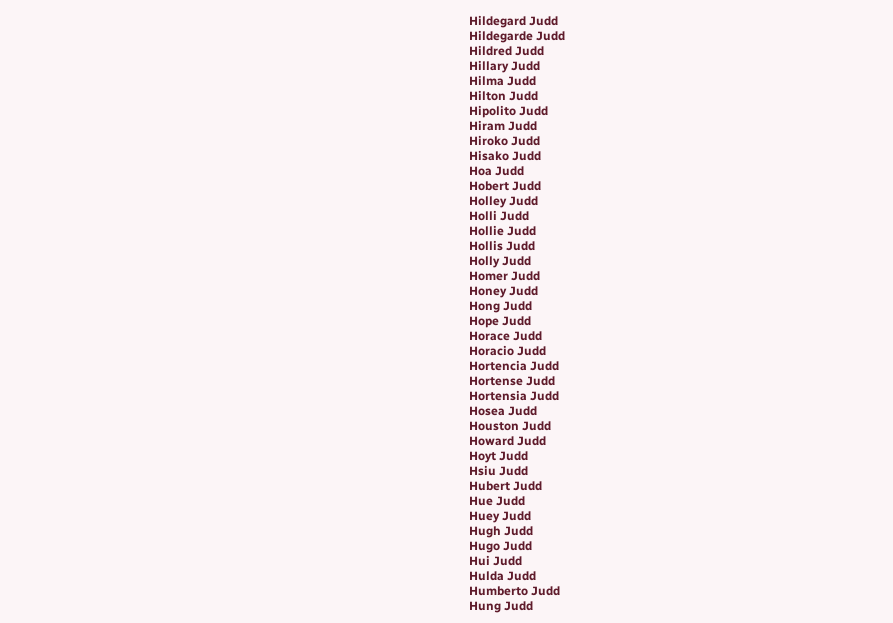Hildegard Judd
Hildegarde Judd
Hildred Judd
Hillary Judd
Hilma Judd
Hilton Judd
Hipolito Judd
Hiram Judd
Hiroko Judd
Hisako Judd
Hoa Judd
Hobert Judd
Holley Judd
Holli Judd
Hollie Judd
Hollis Judd
Holly Judd
Homer Judd
Honey Judd
Hong Judd
Hope Judd
Horace Judd
Horacio Judd
Hortencia Judd
Hortense Judd
Hortensia Judd
Hosea Judd
Houston Judd
Howard Judd
Hoyt Judd
Hsiu Judd
Hubert Judd
Hue Judd
Huey Judd
Hugh Judd
Hugo Judd
Hui Judd
Hulda Judd
Humberto Judd
Hung Judd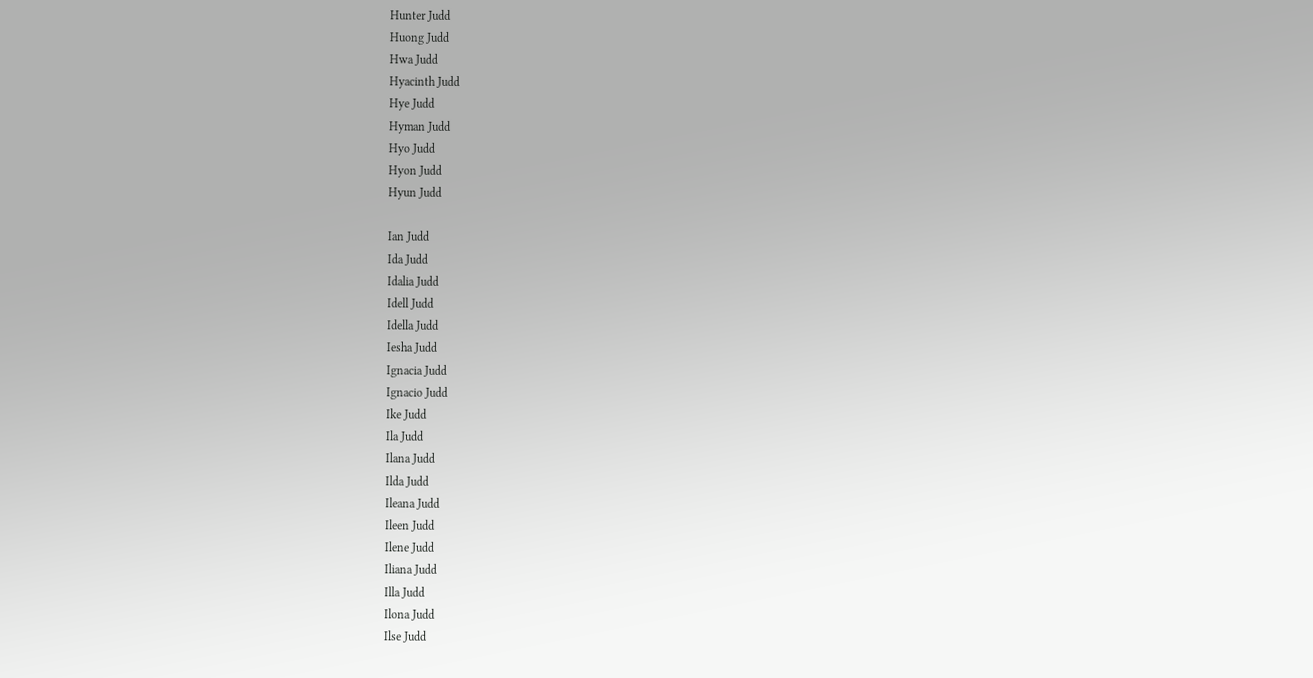Hunter Judd
Huong Judd
Hwa Judd
Hyacinth Judd
Hye Judd
Hyman Judd
Hyo Judd
Hyon Judd
Hyun Judd

Ian Judd
Ida Judd
Idalia Judd
Idell Judd
Idella Judd
Iesha Judd
Ignacia Judd
Ignacio Judd
Ike Judd
Ila Judd
Ilana Judd
Ilda Judd
Ileana Judd
Ileen Judd
Ilene Judd
Iliana Judd
Illa Judd
Ilona Judd
Ilse Judd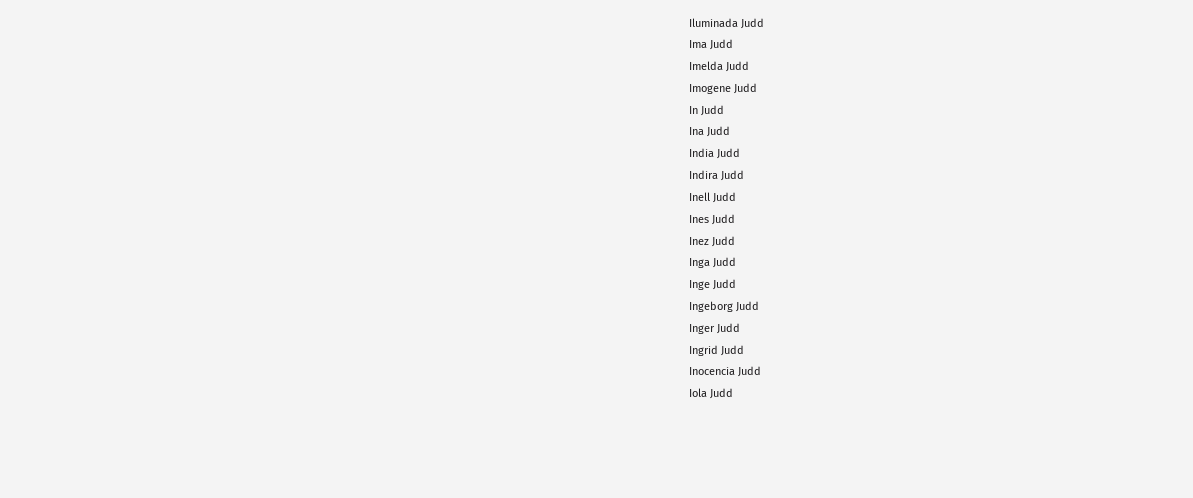Iluminada Judd
Ima Judd
Imelda Judd
Imogene Judd
In Judd
Ina Judd
India Judd
Indira Judd
Inell Judd
Ines Judd
Inez Judd
Inga Judd
Inge Judd
Ingeborg Judd
Inger Judd
Ingrid Judd
Inocencia Judd
Iola Judd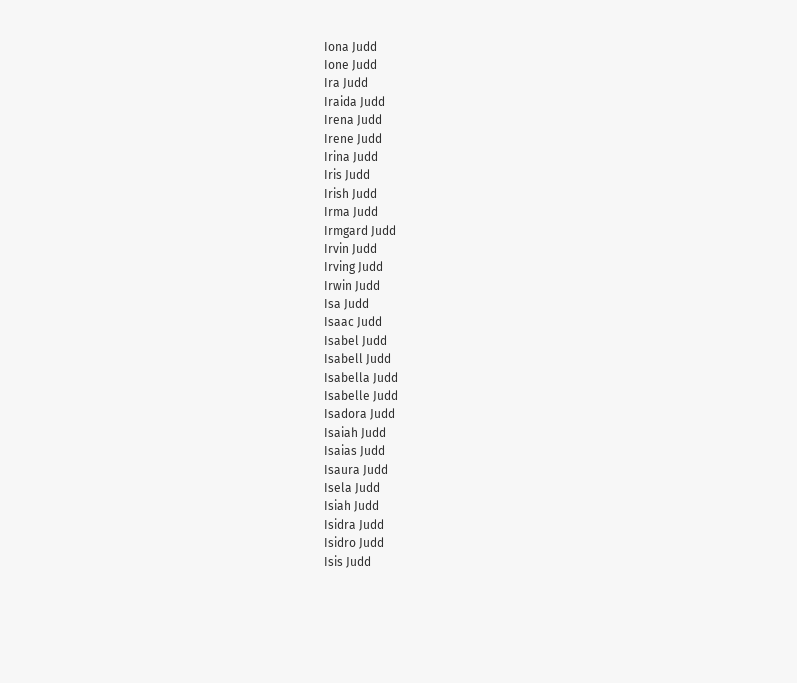Iona Judd
Ione Judd
Ira Judd
Iraida Judd
Irena Judd
Irene Judd
Irina Judd
Iris Judd
Irish Judd
Irma Judd
Irmgard Judd
Irvin Judd
Irving Judd
Irwin Judd
Isa Judd
Isaac Judd
Isabel Judd
Isabell Judd
Isabella Judd
Isabelle Judd
Isadora Judd
Isaiah Judd
Isaias Judd
Isaura Judd
Isela Judd
Isiah Judd
Isidra Judd
Isidro Judd
Isis Judd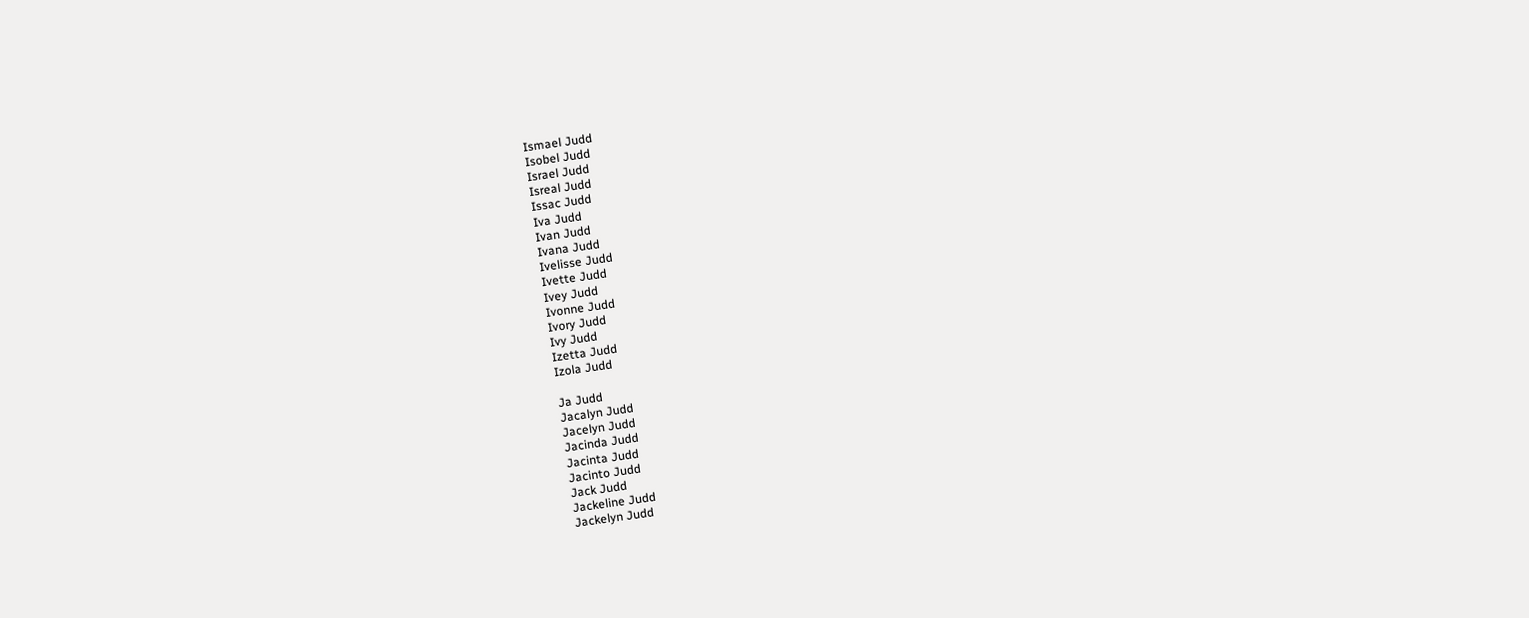Ismael Judd
Isobel Judd
Israel Judd
Isreal Judd
Issac Judd
Iva Judd
Ivan Judd
Ivana Judd
Ivelisse Judd
Ivette Judd
Ivey Judd
Ivonne Judd
Ivory Judd
Ivy Judd
Izetta Judd
Izola Judd

Ja Judd
Jacalyn Judd
Jacelyn Judd
Jacinda Judd
Jacinta Judd
Jacinto Judd
Jack Judd
Jackeline Judd
Jackelyn Judd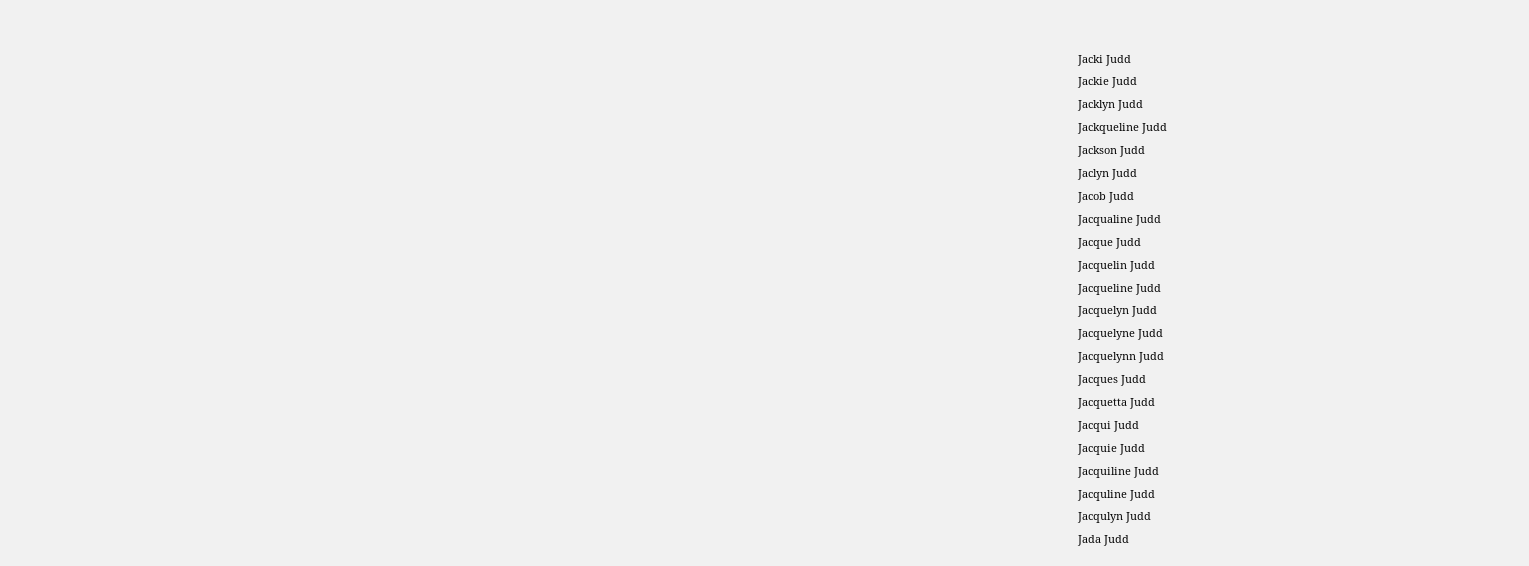Jacki Judd
Jackie Judd
Jacklyn Judd
Jackqueline Judd
Jackson Judd
Jaclyn Judd
Jacob Judd
Jacqualine Judd
Jacque Judd
Jacquelin Judd
Jacqueline Judd
Jacquelyn Judd
Jacquelyne Judd
Jacquelynn Judd
Jacques Judd
Jacquetta Judd
Jacqui Judd
Jacquie Judd
Jacquiline Judd
Jacquline Judd
Jacqulyn Judd
Jada Judd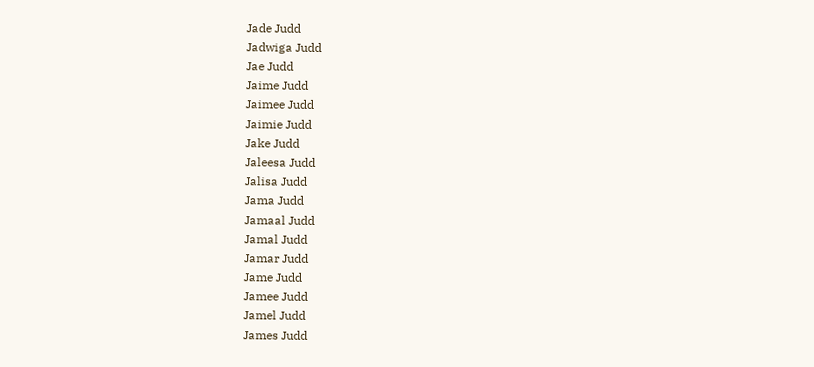Jade Judd
Jadwiga Judd
Jae Judd
Jaime Judd
Jaimee Judd
Jaimie Judd
Jake Judd
Jaleesa Judd
Jalisa Judd
Jama Judd
Jamaal Judd
Jamal Judd
Jamar Judd
Jame Judd
Jamee Judd
Jamel Judd
James Judd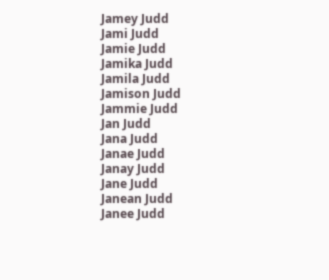Jamey Judd
Jami Judd
Jamie Judd
Jamika Judd
Jamila Judd
Jamison Judd
Jammie Judd
Jan Judd
Jana Judd
Janae Judd
Janay Judd
Jane Judd
Janean Judd
Janee Judd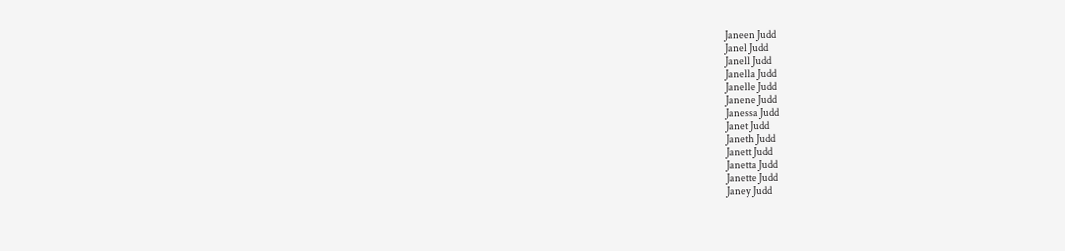Janeen Judd
Janel Judd
Janell Judd
Janella Judd
Janelle Judd
Janene Judd
Janessa Judd
Janet Judd
Janeth Judd
Janett Judd
Janetta Judd
Janette Judd
Janey Judd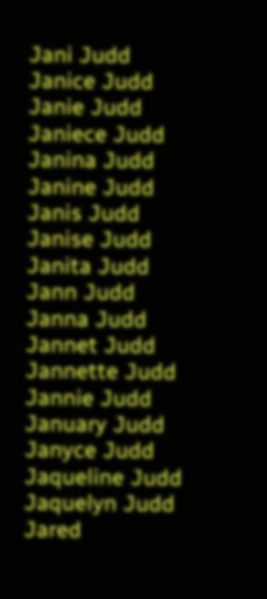Jani Judd
Janice Judd
Janie Judd
Janiece Judd
Janina Judd
Janine Judd
Janis Judd
Janise Judd
Janita Judd
Jann Judd
Janna Judd
Jannet Judd
Jannette Judd
Jannie Judd
January Judd
Janyce Judd
Jaqueline Judd
Jaquelyn Judd
Jared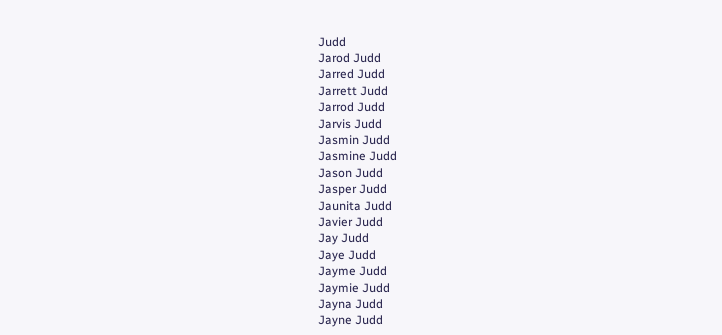Judd
Jarod Judd
Jarred Judd
Jarrett Judd
Jarrod Judd
Jarvis Judd
Jasmin Judd
Jasmine Judd
Jason Judd
Jasper Judd
Jaunita Judd
Javier Judd
Jay Judd
Jaye Judd
Jayme Judd
Jaymie Judd
Jayna Judd
Jayne Judd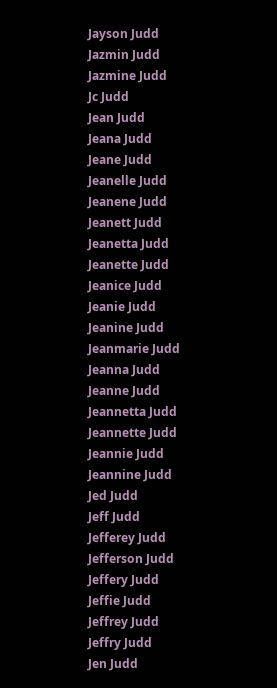Jayson Judd
Jazmin Judd
Jazmine Judd
Jc Judd
Jean Judd
Jeana Judd
Jeane Judd
Jeanelle Judd
Jeanene Judd
Jeanett Judd
Jeanetta Judd
Jeanette Judd
Jeanice Judd
Jeanie Judd
Jeanine Judd
Jeanmarie Judd
Jeanna Judd
Jeanne Judd
Jeannetta Judd
Jeannette Judd
Jeannie Judd
Jeannine Judd
Jed Judd
Jeff Judd
Jefferey Judd
Jefferson Judd
Jeffery Judd
Jeffie Judd
Jeffrey Judd
Jeffry Judd
Jen Judd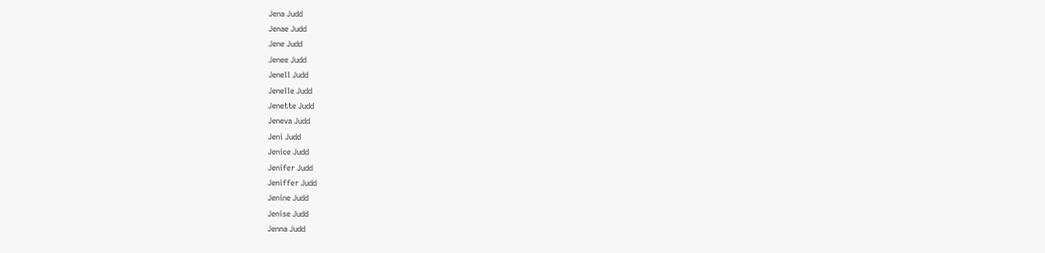Jena Judd
Jenae Judd
Jene Judd
Jenee Judd
Jenell Judd
Jenelle Judd
Jenette Judd
Jeneva Judd
Jeni Judd
Jenice Judd
Jenifer Judd
Jeniffer Judd
Jenine Judd
Jenise Judd
Jenna Judd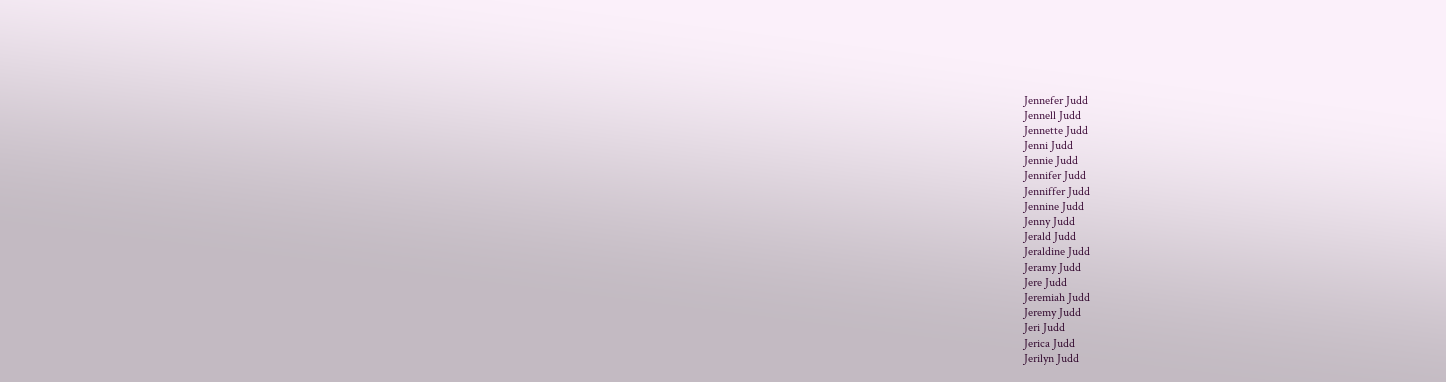Jennefer Judd
Jennell Judd
Jennette Judd
Jenni Judd
Jennie Judd
Jennifer Judd
Jenniffer Judd
Jennine Judd
Jenny Judd
Jerald Judd
Jeraldine Judd
Jeramy Judd
Jere Judd
Jeremiah Judd
Jeremy Judd
Jeri Judd
Jerica Judd
Jerilyn Judd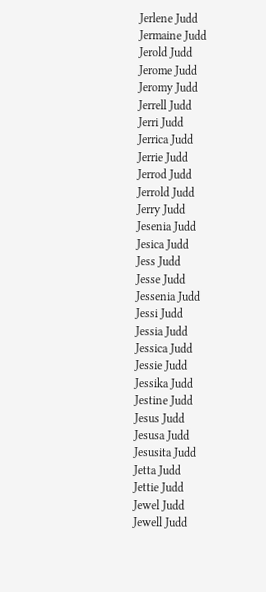Jerlene Judd
Jermaine Judd
Jerold Judd
Jerome Judd
Jeromy Judd
Jerrell Judd
Jerri Judd
Jerrica Judd
Jerrie Judd
Jerrod Judd
Jerrold Judd
Jerry Judd
Jesenia Judd
Jesica Judd
Jess Judd
Jesse Judd
Jessenia Judd
Jessi Judd
Jessia Judd
Jessica Judd
Jessie Judd
Jessika Judd
Jestine Judd
Jesus Judd
Jesusa Judd
Jesusita Judd
Jetta Judd
Jettie Judd
Jewel Judd
Jewell Judd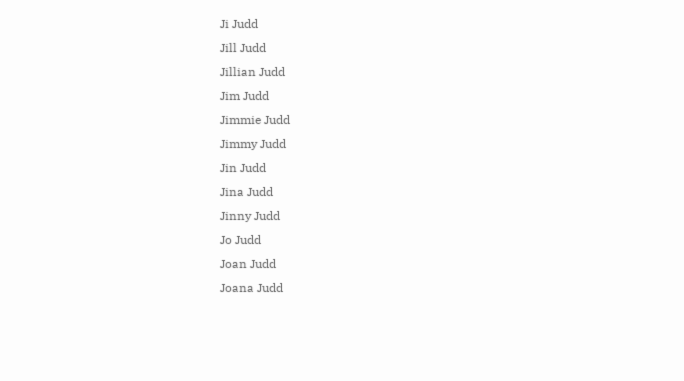Ji Judd
Jill Judd
Jillian Judd
Jim Judd
Jimmie Judd
Jimmy Judd
Jin Judd
Jina Judd
Jinny Judd
Jo Judd
Joan Judd
Joana Judd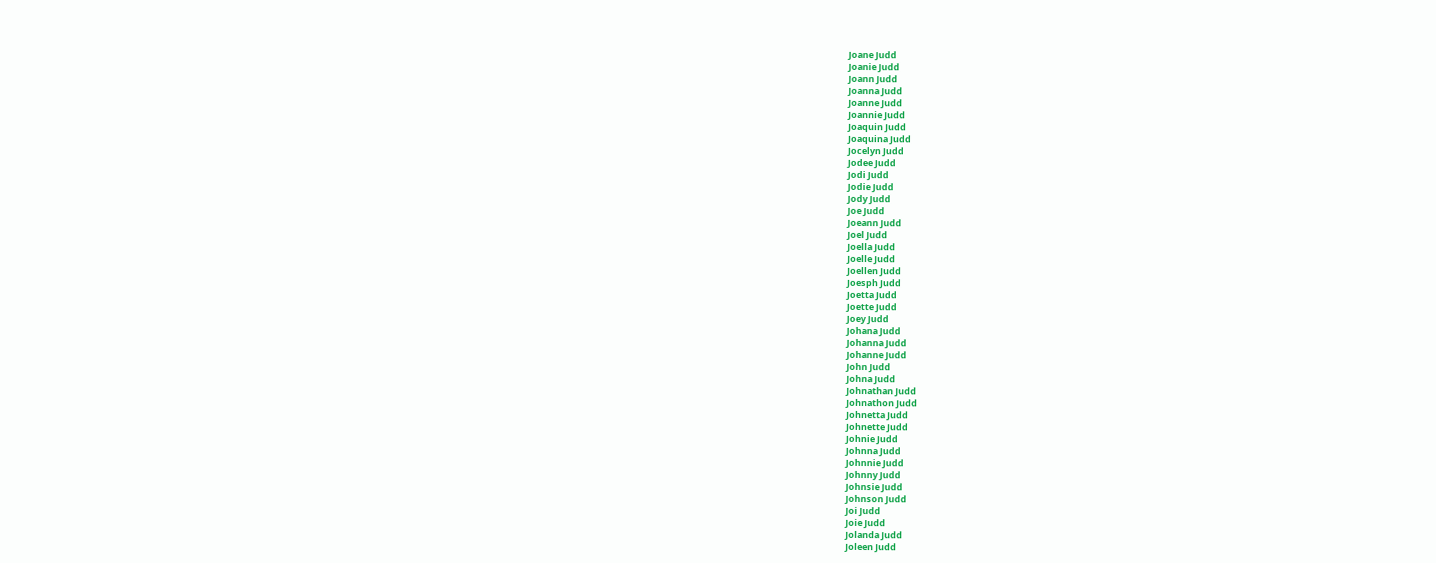Joane Judd
Joanie Judd
Joann Judd
Joanna Judd
Joanne Judd
Joannie Judd
Joaquin Judd
Joaquina Judd
Jocelyn Judd
Jodee Judd
Jodi Judd
Jodie Judd
Jody Judd
Joe Judd
Joeann Judd
Joel Judd
Joella Judd
Joelle Judd
Joellen Judd
Joesph Judd
Joetta Judd
Joette Judd
Joey Judd
Johana Judd
Johanna Judd
Johanne Judd
John Judd
Johna Judd
Johnathan Judd
Johnathon Judd
Johnetta Judd
Johnette Judd
Johnie Judd
Johnna Judd
Johnnie Judd
Johnny Judd
Johnsie Judd
Johnson Judd
Joi Judd
Joie Judd
Jolanda Judd
Joleen Judd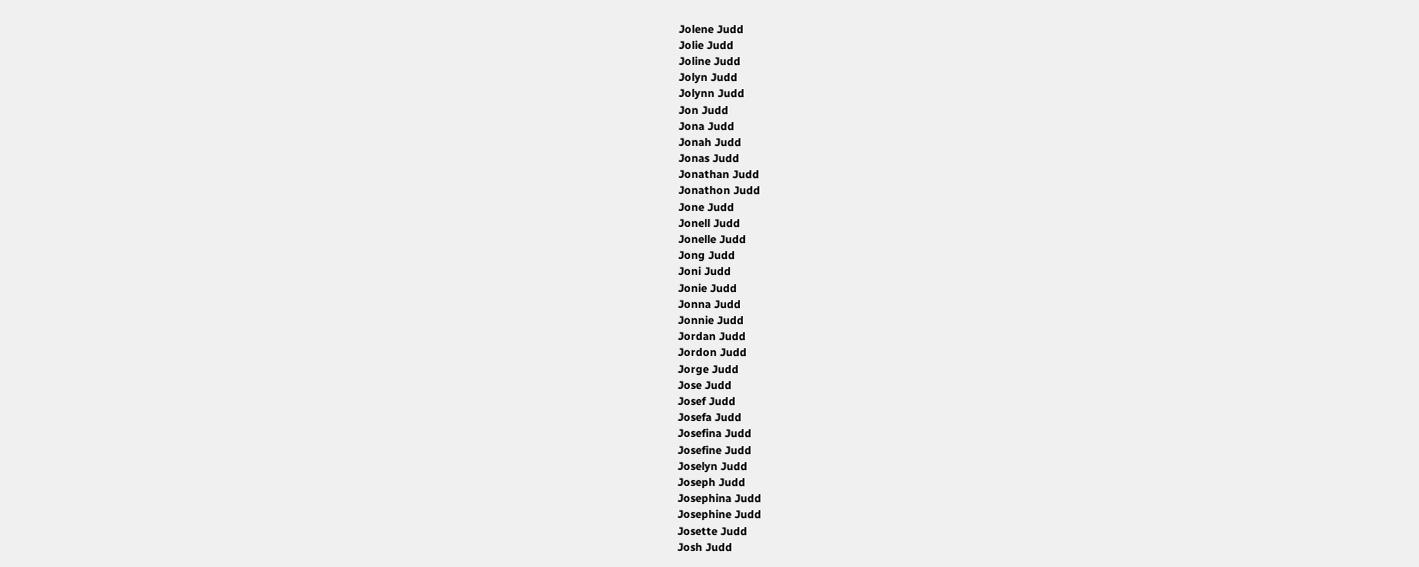Jolene Judd
Jolie Judd
Joline Judd
Jolyn Judd
Jolynn Judd
Jon Judd
Jona Judd
Jonah Judd
Jonas Judd
Jonathan Judd
Jonathon Judd
Jone Judd
Jonell Judd
Jonelle Judd
Jong Judd
Joni Judd
Jonie Judd
Jonna Judd
Jonnie Judd
Jordan Judd
Jordon Judd
Jorge Judd
Jose Judd
Josef Judd
Josefa Judd
Josefina Judd
Josefine Judd
Joselyn Judd
Joseph Judd
Josephina Judd
Josephine Judd
Josette Judd
Josh Judd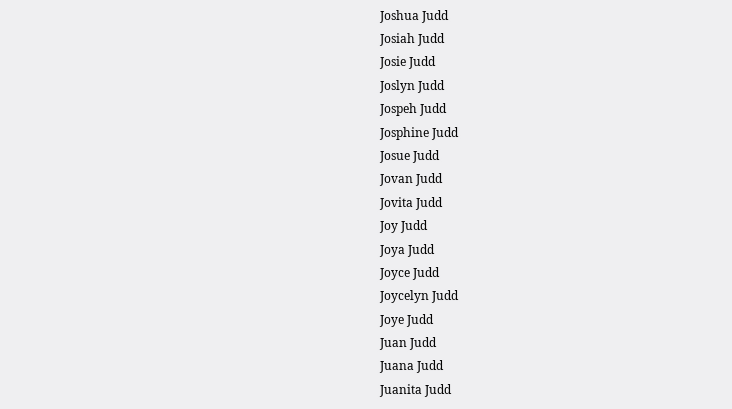Joshua Judd
Josiah Judd
Josie Judd
Joslyn Judd
Jospeh Judd
Josphine Judd
Josue Judd
Jovan Judd
Jovita Judd
Joy Judd
Joya Judd
Joyce Judd
Joycelyn Judd
Joye Judd
Juan Judd
Juana Judd
Juanita Judd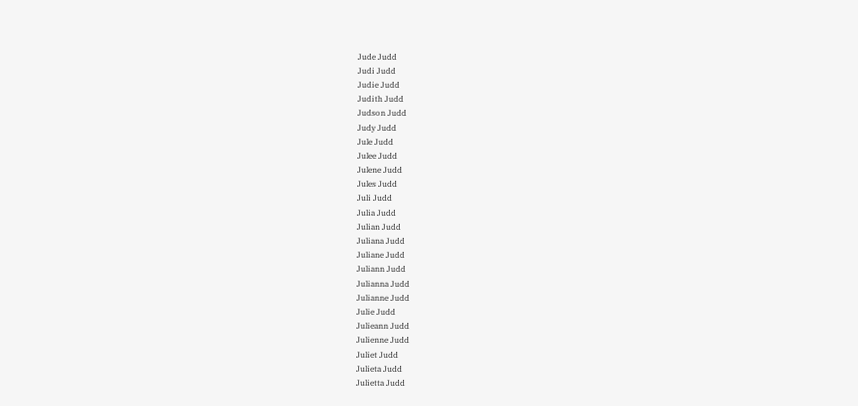Jude Judd
Judi Judd
Judie Judd
Judith Judd
Judson Judd
Judy Judd
Jule Judd
Julee Judd
Julene Judd
Jules Judd
Juli Judd
Julia Judd
Julian Judd
Juliana Judd
Juliane Judd
Juliann Judd
Julianna Judd
Julianne Judd
Julie Judd
Julieann Judd
Julienne Judd
Juliet Judd
Julieta Judd
Julietta Judd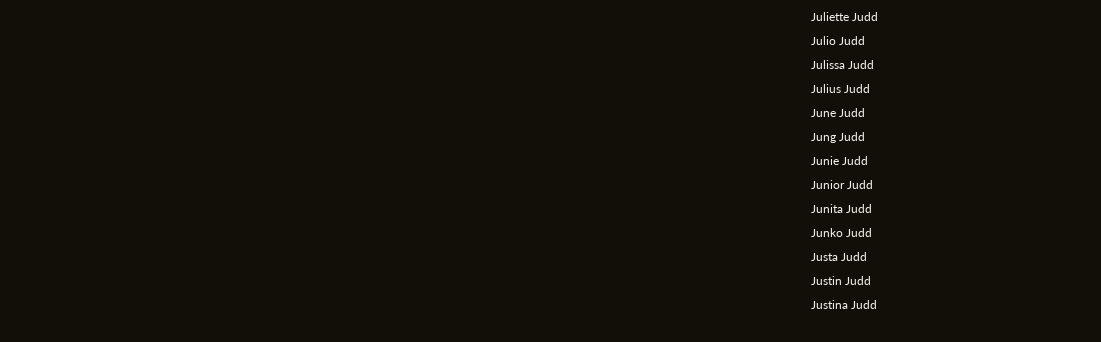Juliette Judd
Julio Judd
Julissa Judd
Julius Judd
June Judd
Jung Judd
Junie Judd
Junior Judd
Junita Judd
Junko Judd
Justa Judd
Justin Judd
Justina Judd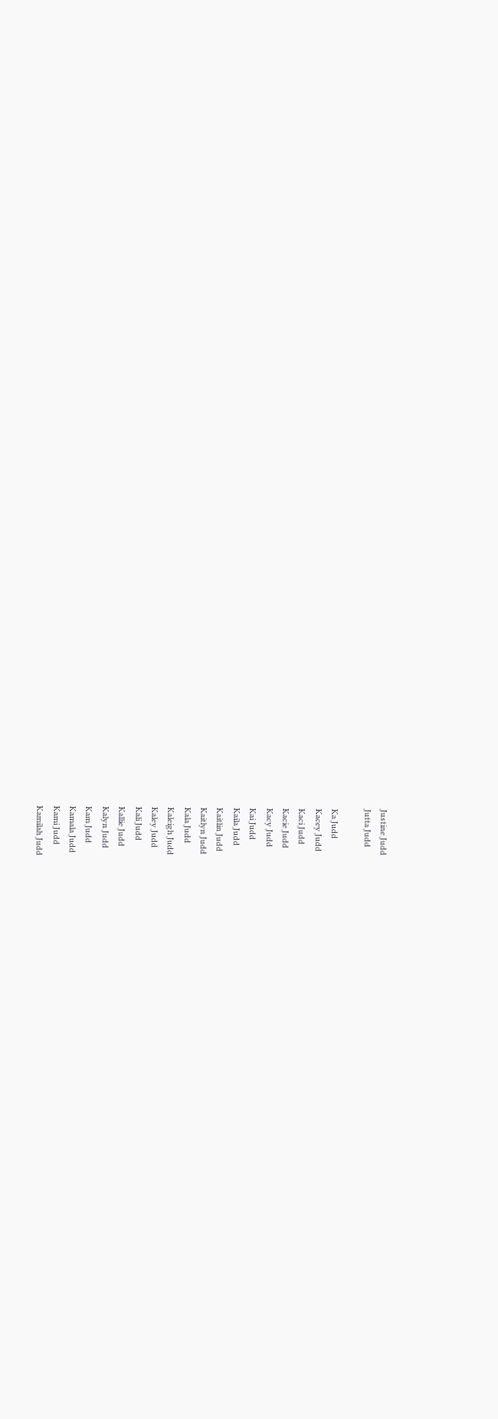Justine Judd
Jutta Judd

Ka Judd
Kacey Judd
Kaci Judd
Kacie Judd
Kacy Judd
Kai Judd
Kaila Judd
Kaitlin Judd
Kaitlyn Judd
Kala Judd
Kaleigh Judd
Kaley Judd
Kali Judd
Kallie Judd
Kalyn Judd
Kam Judd
Kamala Judd
Kami Judd
Kamilah Judd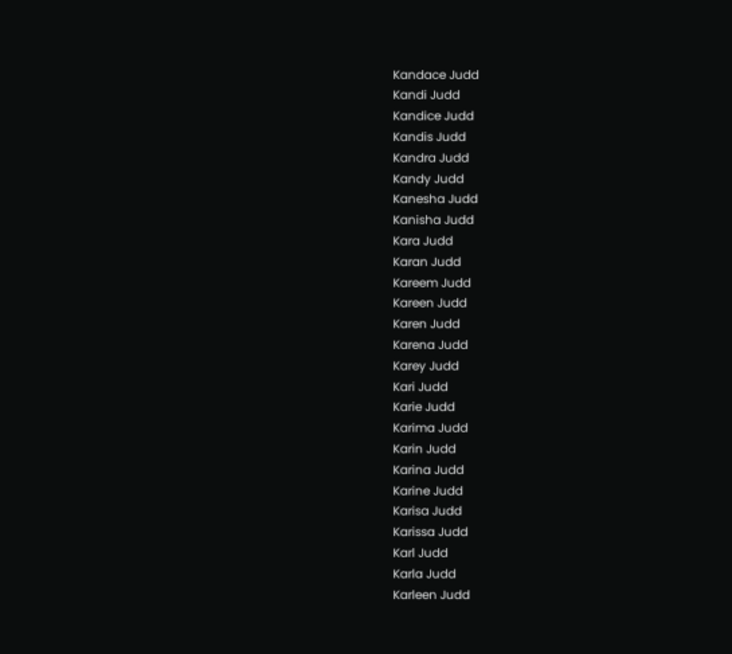Kandace Judd
Kandi Judd
Kandice Judd
Kandis Judd
Kandra Judd
Kandy Judd
Kanesha Judd
Kanisha Judd
Kara Judd
Karan Judd
Kareem Judd
Kareen Judd
Karen Judd
Karena Judd
Karey Judd
Kari Judd
Karie Judd
Karima Judd
Karin Judd
Karina Judd
Karine Judd
Karisa Judd
Karissa Judd
Karl Judd
Karla Judd
Karleen Judd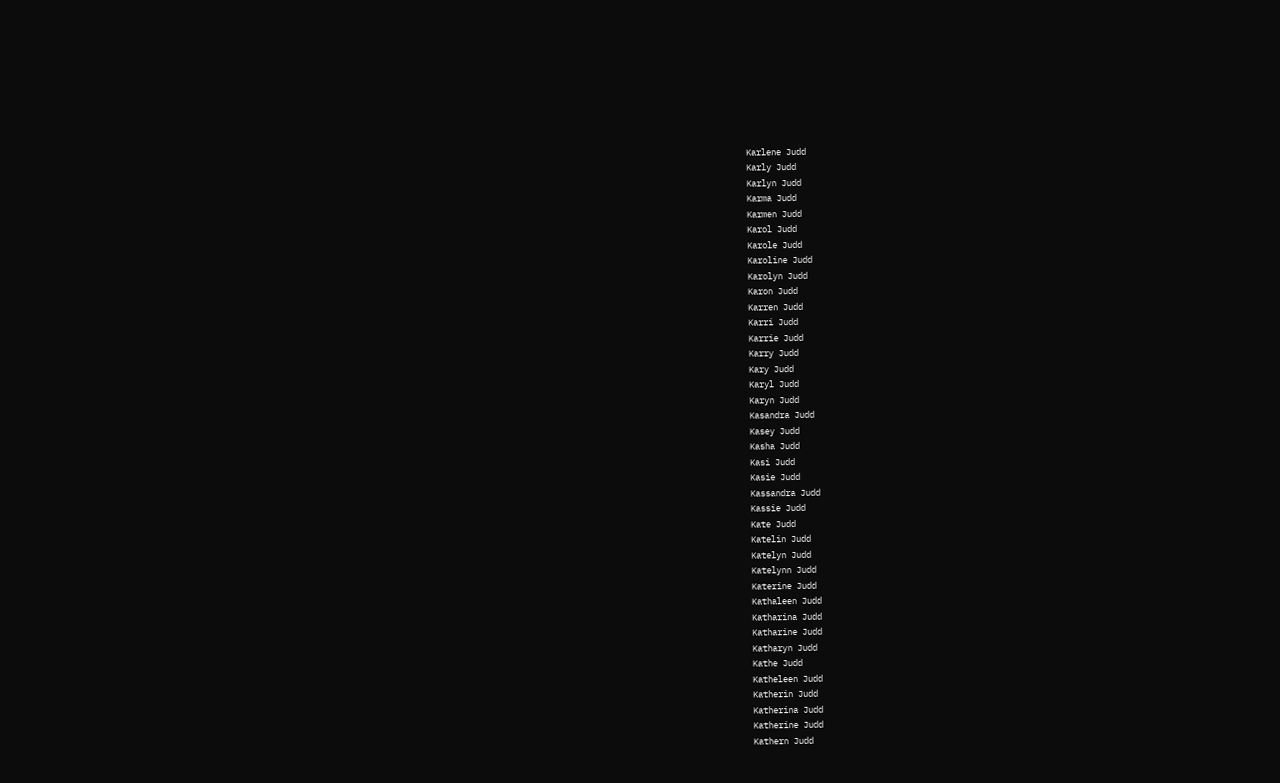Karlene Judd
Karly Judd
Karlyn Judd
Karma Judd
Karmen Judd
Karol Judd
Karole Judd
Karoline Judd
Karolyn Judd
Karon Judd
Karren Judd
Karri Judd
Karrie Judd
Karry Judd
Kary Judd
Karyl Judd
Karyn Judd
Kasandra Judd
Kasey Judd
Kasha Judd
Kasi Judd
Kasie Judd
Kassandra Judd
Kassie Judd
Kate Judd
Katelin Judd
Katelyn Judd
Katelynn Judd
Katerine Judd
Kathaleen Judd
Katharina Judd
Katharine Judd
Katharyn Judd
Kathe Judd
Katheleen Judd
Katherin Judd
Katherina Judd
Katherine Judd
Kathern Judd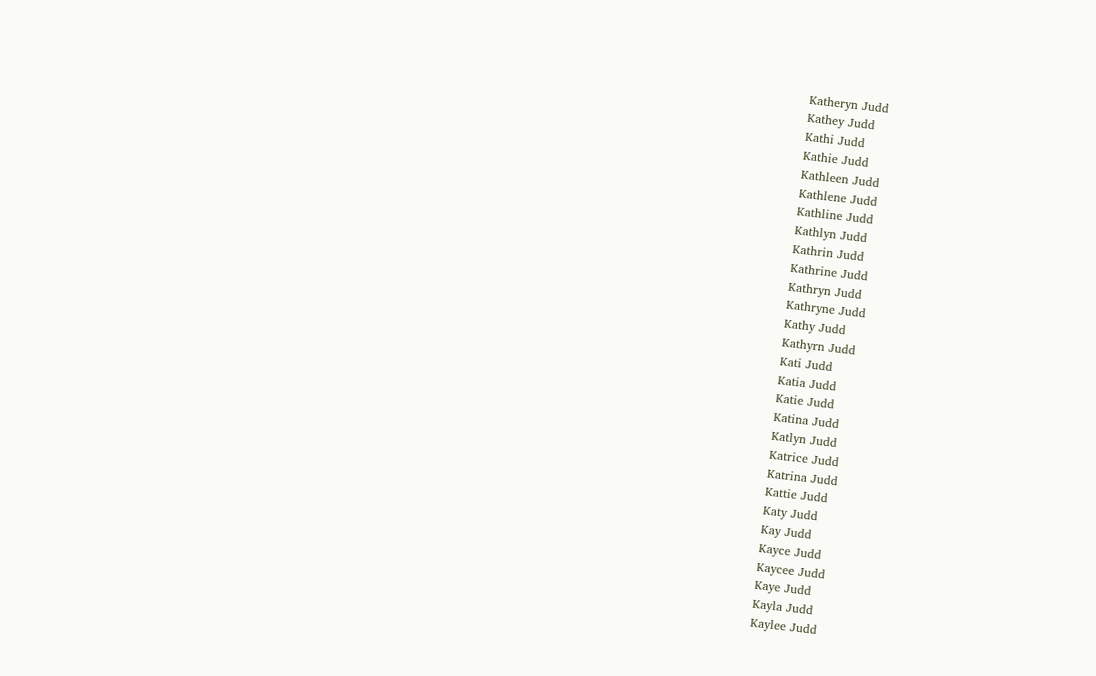Katheryn Judd
Kathey Judd
Kathi Judd
Kathie Judd
Kathleen Judd
Kathlene Judd
Kathline Judd
Kathlyn Judd
Kathrin Judd
Kathrine Judd
Kathryn Judd
Kathryne Judd
Kathy Judd
Kathyrn Judd
Kati Judd
Katia Judd
Katie Judd
Katina Judd
Katlyn Judd
Katrice Judd
Katrina Judd
Kattie Judd
Katy Judd
Kay Judd
Kayce Judd
Kaycee Judd
Kaye Judd
Kayla Judd
Kaylee Judd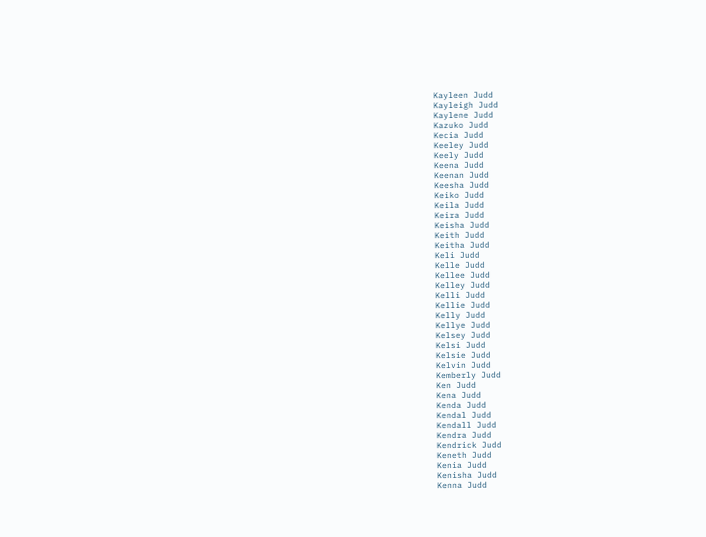Kayleen Judd
Kayleigh Judd
Kaylene Judd
Kazuko Judd
Kecia Judd
Keeley Judd
Keely Judd
Keena Judd
Keenan Judd
Keesha Judd
Keiko Judd
Keila Judd
Keira Judd
Keisha Judd
Keith Judd
Keitha Judd
Keli Judd
Kelle Judd
Kellee Judd
Kelley Judd
Kelli Judd
Kellie Judd
Kelly Judd
Kellye Judd
Kelsey Judd
Kelsi Judd
Kelsie Judd
Kelvin Judd
Kemberly Judd
Ken Judd
Kena Judd
Kenda Judd
Kendal Judd
Kendall Judd
Kendra Judd
Kendrick Judd
Keneth Judd
Kenia Judd
Kenisha Judd
Kenna Judd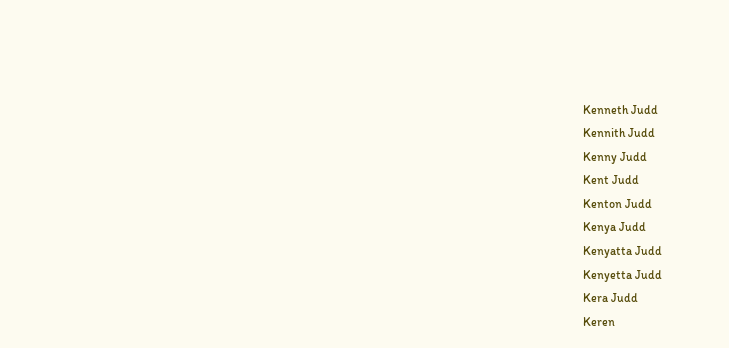Kenneth Judd
Kennith Judd
Kenny Judd
Kent Judd
Kenton Judd
Kenya Judd
Kenyatta Judd
Kenyetta Judd
Kera Judd
Keren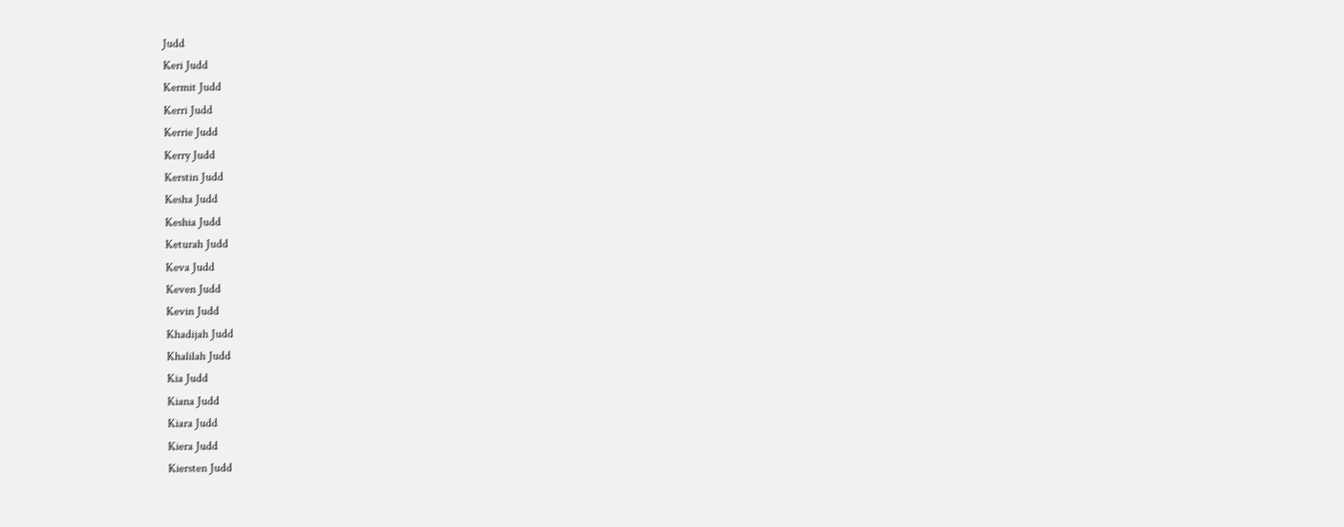Judd
Keri Judd
Kermit Judd
Kerri Judd
Kerrie Judd
Kerry Judd
Kerstin Judd
Kesha Judd
Keshia Judd
Keturah Judd
Keva Judd
Keven Judd
Kevin Judd
Khadijah Judd
Khalilah Judd
Kia Judd
Kiana Judd
Kiara Judd
Kiera Judd
Kiersten Judd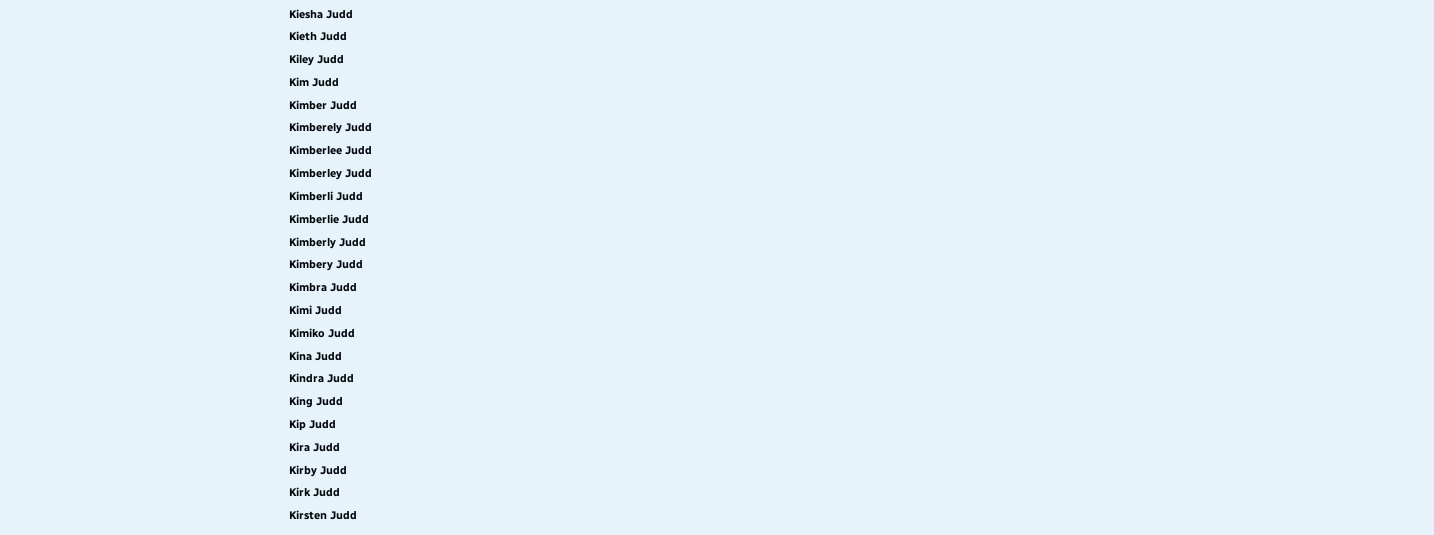Kiesha Judd
Kieth Judd
Kiley Judd
Kim Judd
Kimber Judd
Kimberely Judd
Kimberlee Judd
Kimberley Judd
Kimberli Judd
Kimberlie Judd
Kimberly Judd
Kimbery Judd
Kimbra Judd
Kimi Judd
Kimiko Judd
Kina Judd
Kindra Judd
King Judd
Kip Judd
Kira Judd
Kirby Judd
Kirk Judd
Kirsten Judd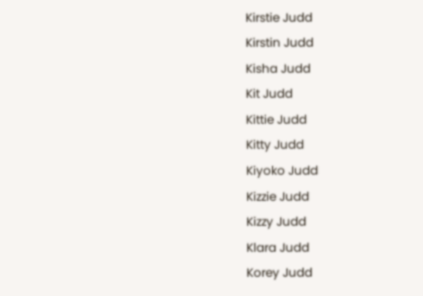Kirstie Judd
Kirstin Judd
Kisha Judd
Kit Judd
Kittie Judd
Kitty Judd
Kiyoko Judd
Kizzie Judd
Kizzy Judd
Klara Judd
Korey Judd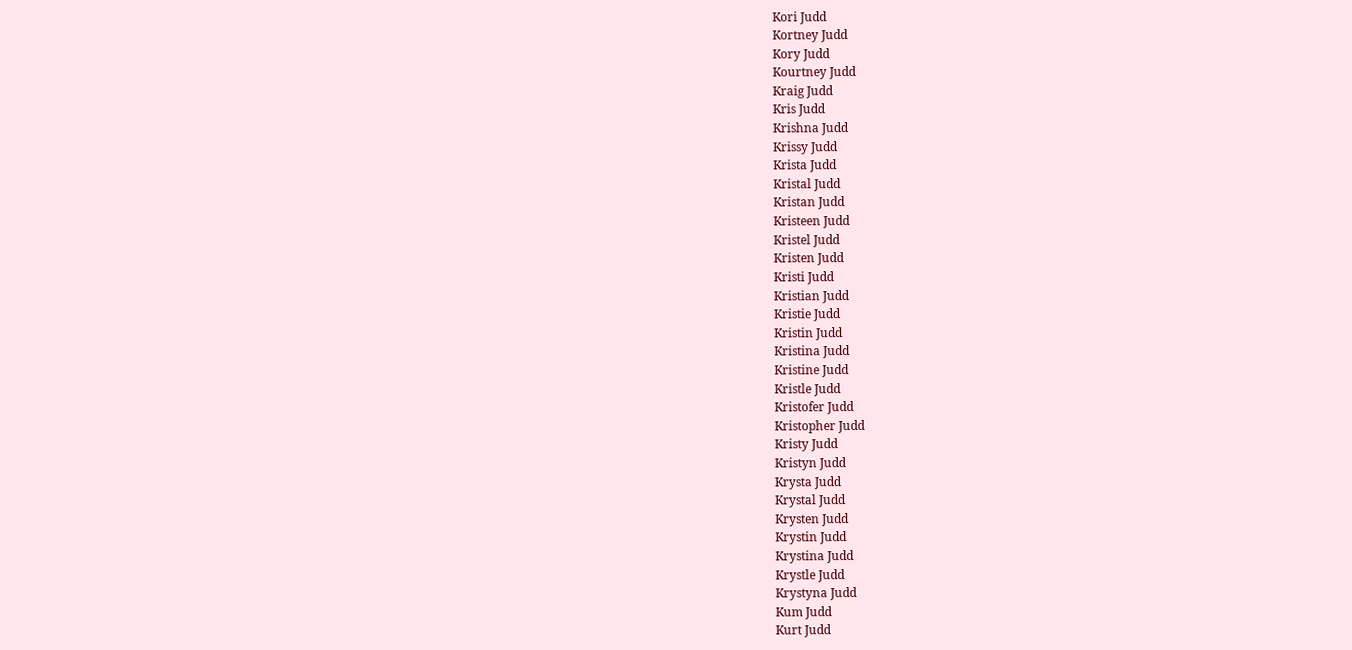Kori Judd
Kortney Judd
Kory Judd
Kourtney Judd
Kraig Judd
Kris Judd
Krishna Judd
Krissy Judd
Krista Judd
Kristal Judd
Kristan Judd
Kristeen Judd
Kristel Judd
Kristen Judd
Kristi Judd
Kristian Judd
Kristie Judd
Kristin Judd
Kristina Judd
Kristine Judd
Kristle Judd
Kristofer Judd
Kristopher Judd
Kristy Judd
Kristyn Judd
Krysta Judd
Krystal Judd
Krysten Judd
Krystin Judd
Krystina Judd
Krystle Judd
Krystyna Judd
Kum Judd
Kurt Judd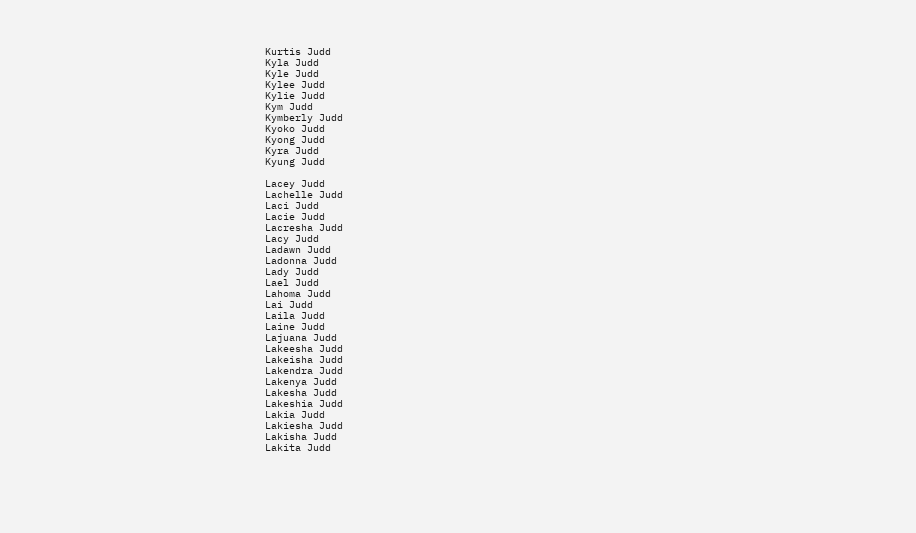Kurtis Judd
Kyla Judd
Kyle Judd
Kylee Judd
Kylie Judd
Kym Judd
Kymberly Judd
Kyoko Judd
Kyong Judd
Kyra Judd
Kyung Judd

Lacey Judd
Lachelle Judd
Laci Judd
Lacie Judd
Lacresha Judd
Lacy Judd
Ladawn Judd
Ladonna Judd
Lady Judd
Lael Judd
Lahoma Judd
Lai Judd
Laila Judd
Laine Judd
Lajuana Judd
Lakeesha Judd
Lakeisha Judd
Lakendra Judd
Lakenya Judd
Lakesha Judd
Lakeshia Judd
Lakia Judd
Lakiesha Judd
Lakisha Judd
Lakita Judd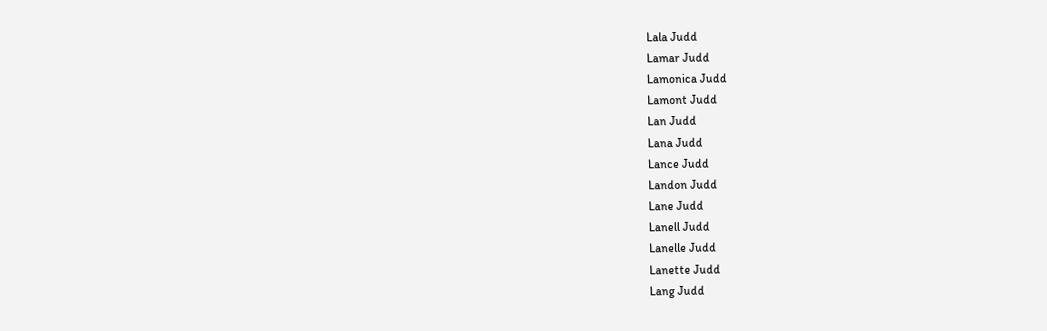Lala Judd
Lamar Judd
Lamonica Judd
Lamont Judd
Lan Judd
Lana Judd
Lance Judd
Landon Judd
Lane Judd
Lanell Judd
Lanelle Judd
Lanette Judd
Lang Judd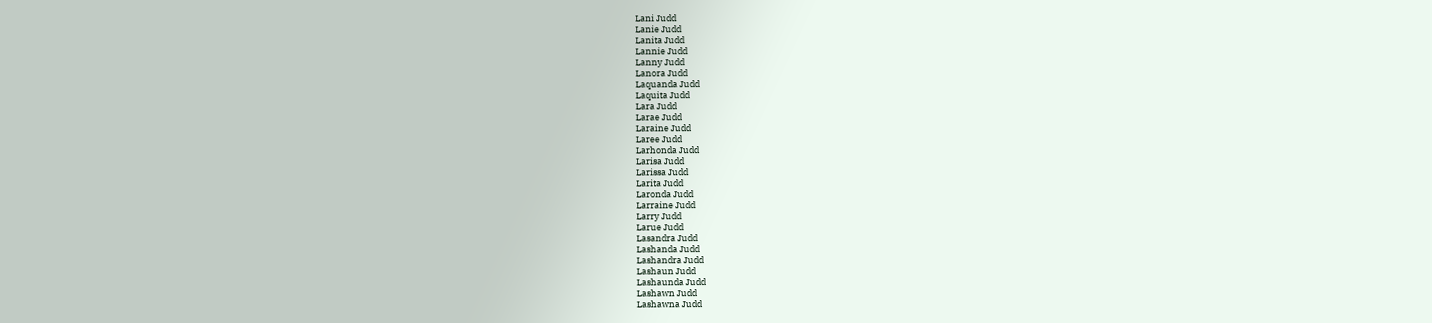Lani Judd
Lanie Judd
Lanita Judd
Lannie Judd
Lanny Judd
Lanora Judd
Laquanda Judd
Laquita Judd
Lara Judd
Larae Judd
Laraine Judd
Laree Judd
Larhonda Judd
Larisa Judd
Larissa Judd
Larita Judd
Laronda Judd
Larraine Judd
Larry Judd
Larue Judd
Lasandra Judd
Lashanda Judd
Lashandra Judd
Lashaun Judd
Lashaunda Judd
Lashawn Judd
Lashawna Judd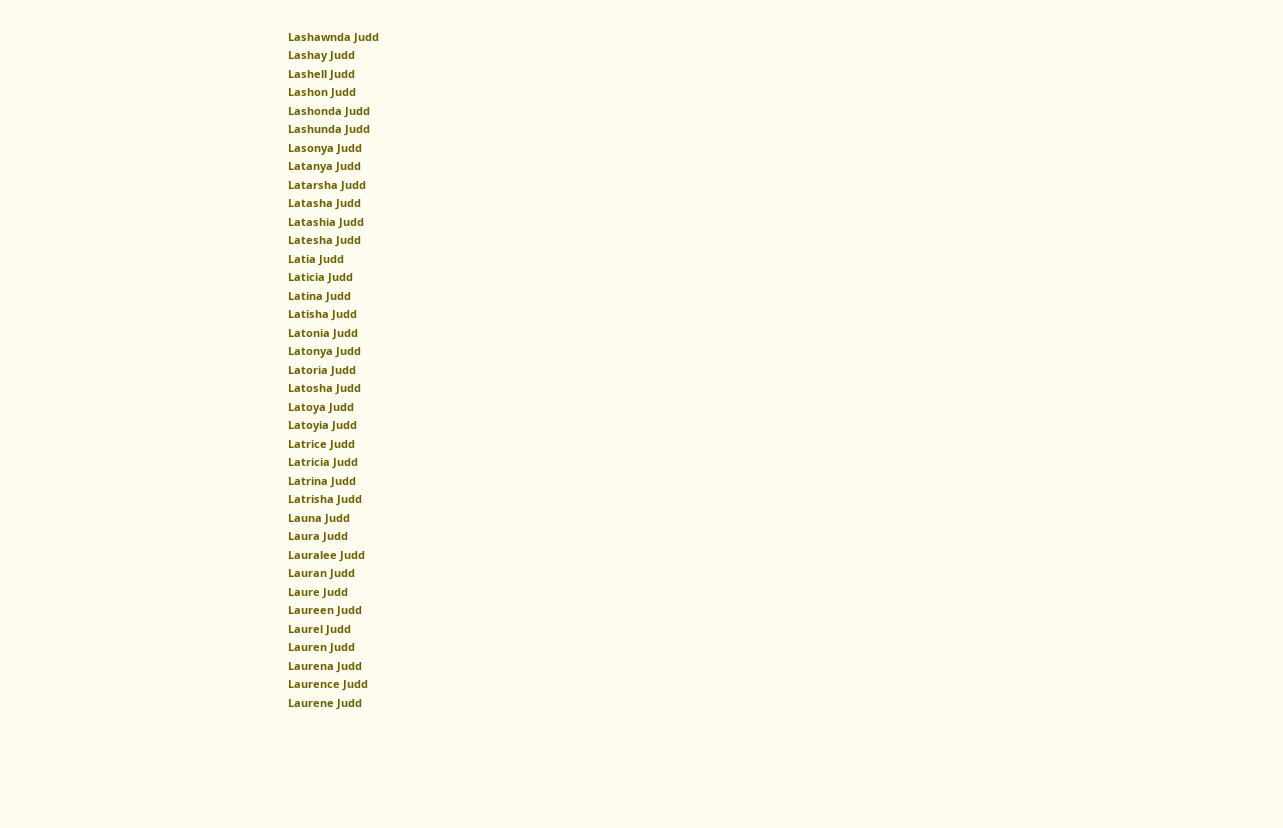Lashawnda Judd
Lashay Judd
Lashell Judd
Lashon Judd
Lashonda Judd
Lashunda Judd
Lasonya Judd
Latanya Judd
Latarsha Judd
Latasha Judd
Latashia Judd
Latesha Judd
Latia Judd
Laticia Judd
Latina Judd
Latisha Judd
Latonia Judd
Latonya Judd
Latoria Judd
Latosha Judd
Latoya Judd
Latoyia Judd
Latrice Judd
Latricia Judd
Latrina Judd
Latrisha Judd
Launa Judd
Laura Judd
Lauralee Judd
Lauran Judd
Laure Judd
Laureen Judd
Laurel Judd
Lauren Judd
Laurena Judd
Laurence Judd
Laurene Judd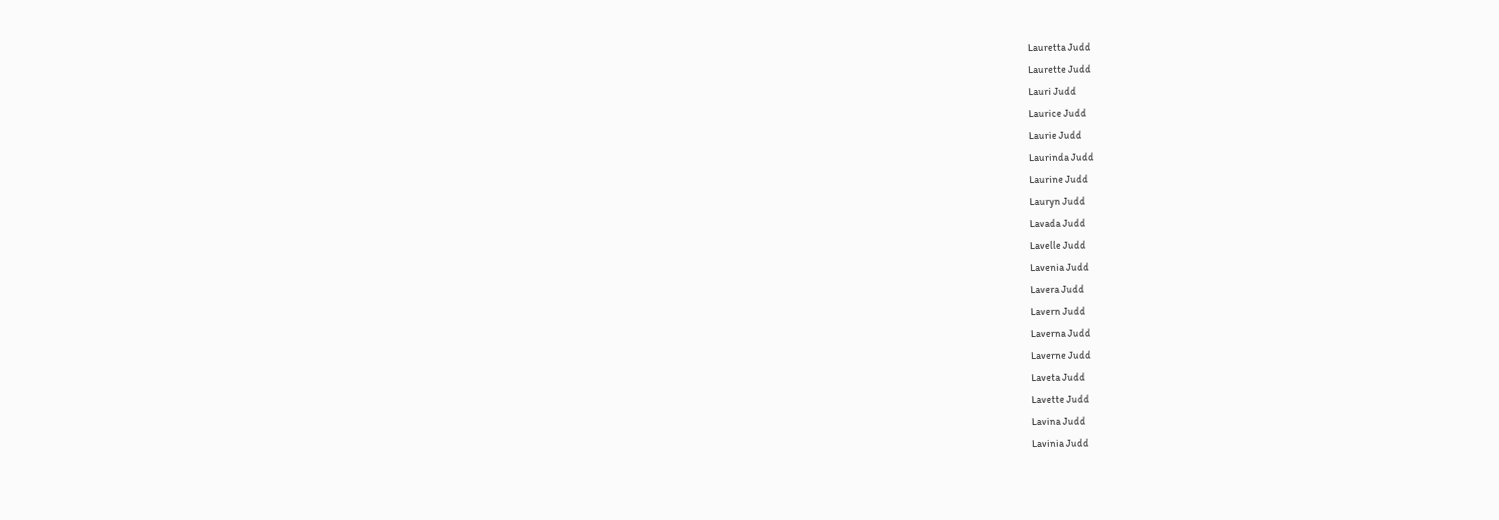Lauretta Judd
Laurette Judd
Lauri Judd
Laurice Judd
Laurie Judd
Laurinda Judd
Laurine Judd
Lauryn Judd
Lavada Judd
Lavelle Judd
Lavenia Judd
Lavera Judd
Lavern Judd
Laverna Judd
Laverne Judd
Laveta Judd
Lavette Judd
Lavina Judd
Lavinia Judd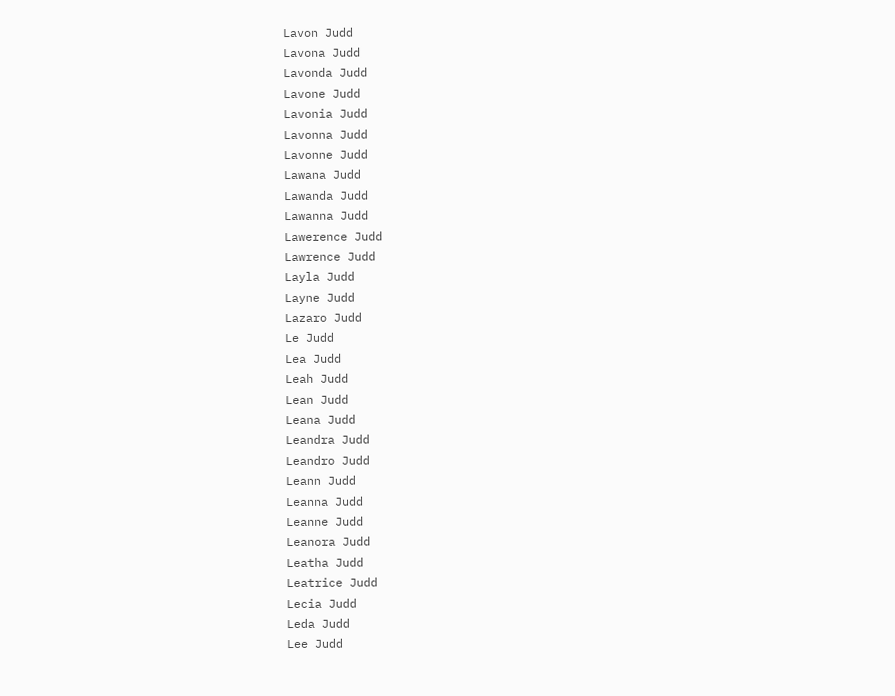Lavon Judd
Lavona Judd
Lavonda Judd
Lavone Judd
Lavonia Judd
Lavonna Judd
Lavonne Judd
Lawana Judd
Lawanda Judd
Lawanna Judd
Lawerence Judd
Lawrence Judd
Layla Judd
Layne Judd
Lazaro Judd
Le Judd
Lea Judd
Leah Judd
Lean Judd
Leana Judd
Leandra Judd
Leandro Judd
Leann Judd
Leanna Judd
Leanne Judd
Leanora Judd
Leatha Judd
Leatrice Judd
Lecia Judd
Leda Judd
Lee Judd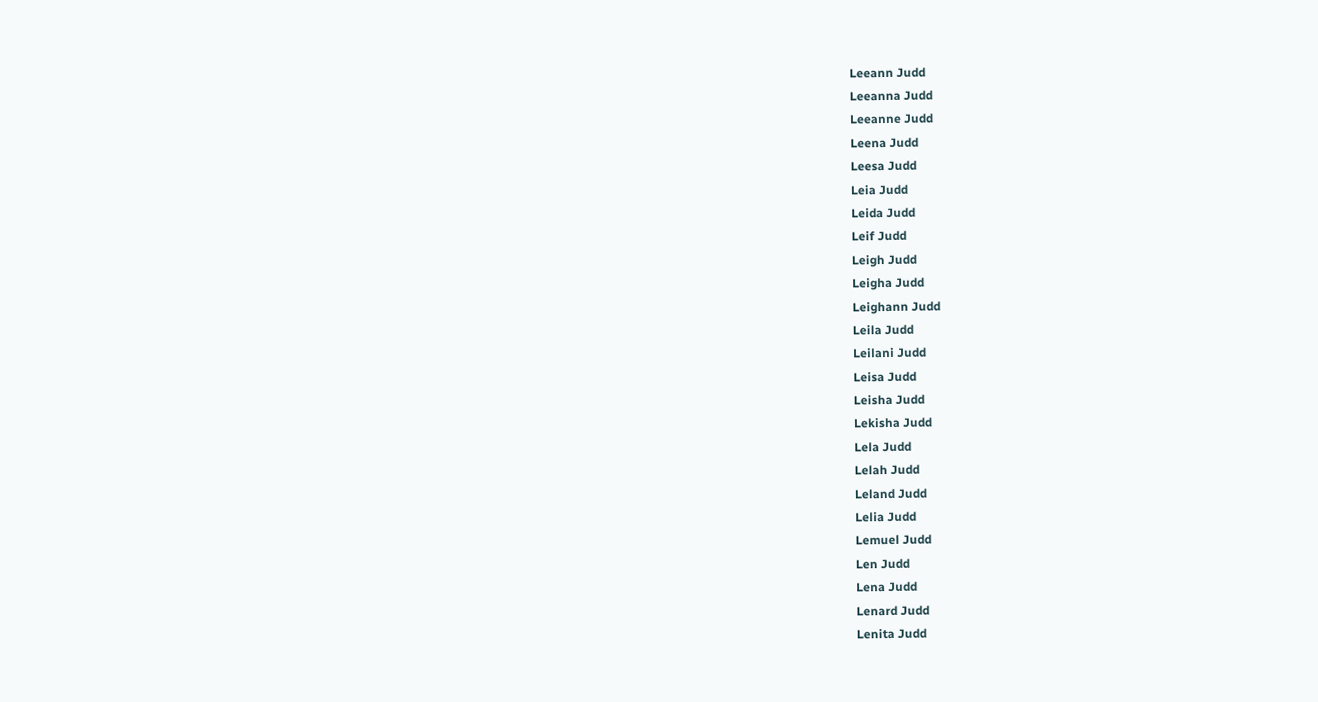Leeann Judd
Leeanna Judd
Leeanne Judd
Leena Judd
Leesa Judd
Leia Judd
Leida Judd
Leif Judd
Leigh Judd
Leigha Judd
Leighann Judd
Leila Judd
Leilani Judd
Leisa Judd
Leisha Judd
Lekisha Judd
Lela Judd
Lelah Judd
Leland Judd
Lelia Judd
Lemuel Judd
Len Judd
Lena Judd
Lenard Judd
Lenita Judd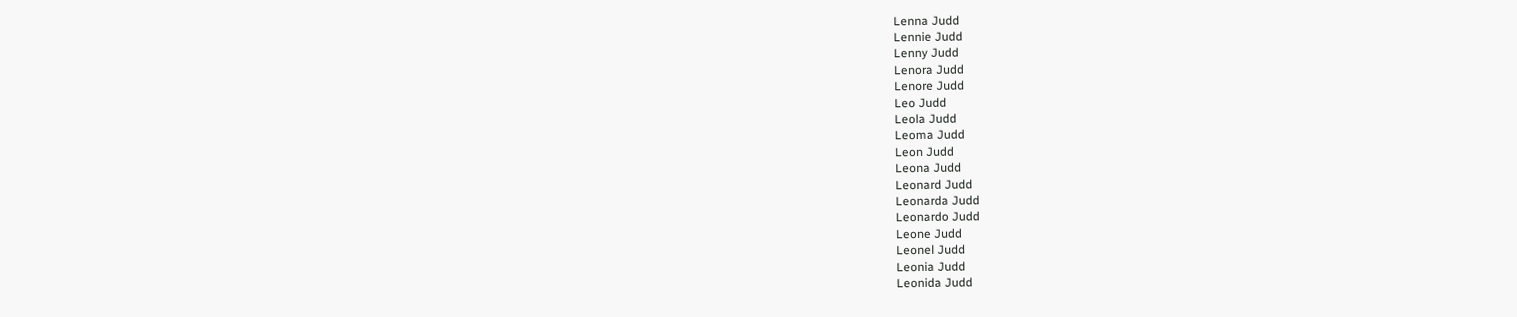Lenna Judd
Lennie Judd
Lenny Judd
Lenora Judd
Lenore Judd
Leo Judd
Leola Judd
Leoma Judd
Leon Judd
Leona Judd
Leonard Judd
Leonarda Judd
Leonardo Judd
Leone Judd
Leonel Judd
Leonia Judd
Leonida Judd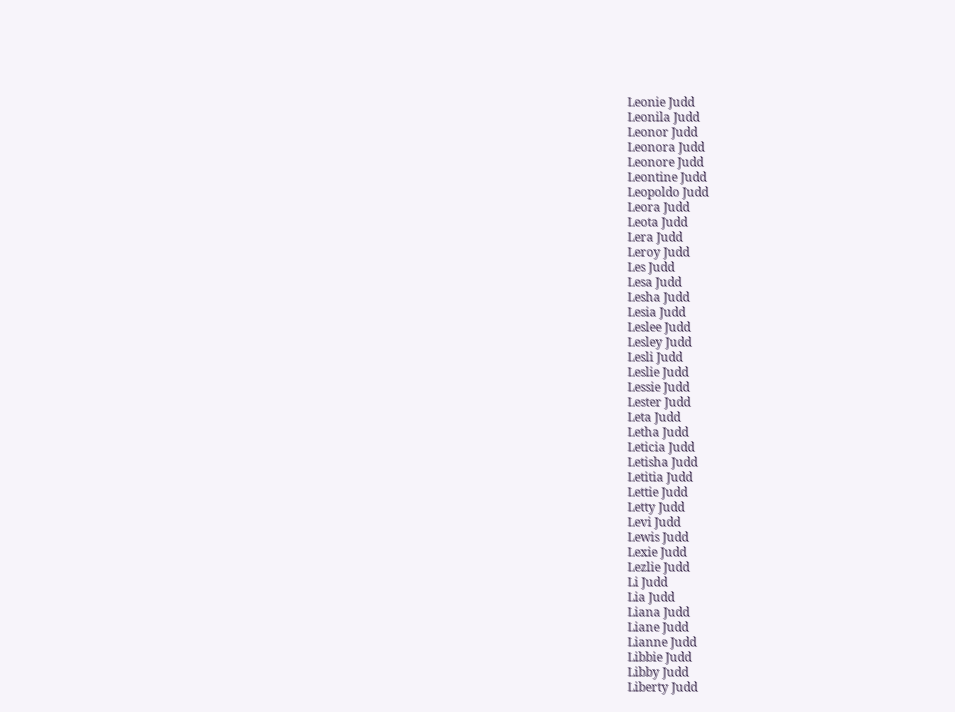Leonie Judd
Leonila Judd
Leonor Judd
Leonora Judd
Leonore Judd
Leontine Judd
Leopoldo Judd
Leora Judd
Leota Judd
Lera Judd
Leroy Judd
Les Judd
Lesa Judd
Lesha Judd
Lesia Judd
Leslee Judd
Lesley Judd
Lesli Judd
Leslie Judd
Lessie Judd
Lester Judd
Leta Judd
Letha Judd
Leticia Judd
Letisha Judd
Letitia Judd
Lettie Judd
Letty Judd
Levi Judd
Lewis Judd
Lexie Judd
Lezlie Judd
Li Judd
Lia Judd
Liana Judd
Liane Judd
Lianne Judd
Libbie Judd
Libby Judd
Liberty Judd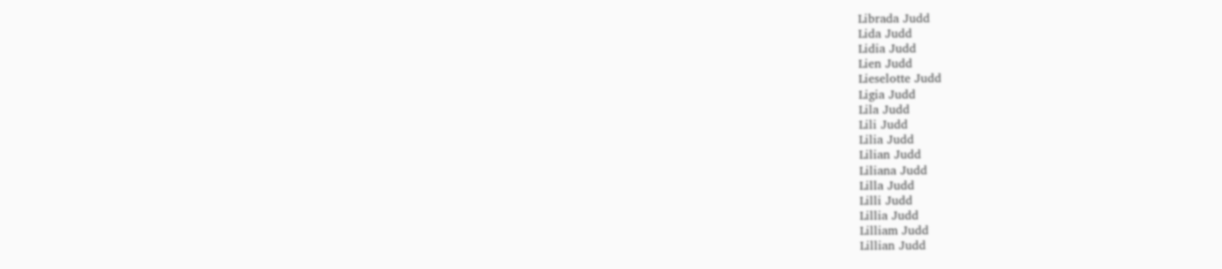Librada Judd
Lida Judd
Lidia Judd
Lien Judd
Lieselotte Judd
Ligia Judd
Lila Judd
Lili Judd
Lilia Judd
Lilian Judd
Liliana Judd
Lilla Judd
Lilli Judd
Lillia Judd
Lilliam Judd
Lillian Judd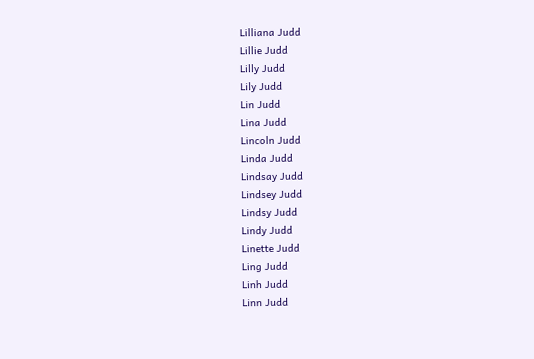Lilliana Judd
Lillie Judd
Lilly Judd
Lily Judd
Lin Judd
Lina Judd
Lincoln Judd
Linda Judd
Lindsay Judd
Lindsey Judd
Lindsy Judd
Lindy Judd
Linette Judd
Ling Judd
Linh Judd
Linn Judd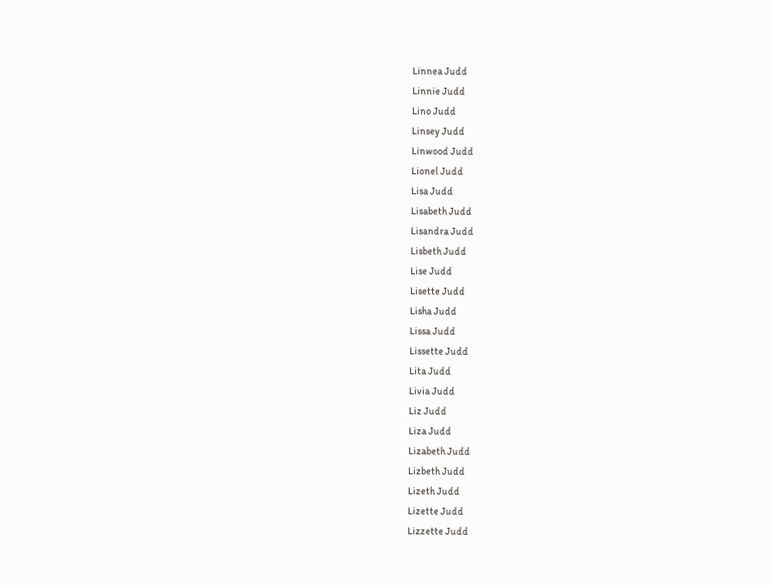Linnea Judd
Linnie Judd
Lino Judd
Linsey Judd
Linwood Judd
Lionel Judd
Lisa Judd
Lisabeth Judd
Lisandra Judd
Lisbeth Judd
Lise Judd
Lisette Judd
Lisha Judd
Lissa Judd
Lissette Judd
Lita Judd
Livia Judd
Liz Judd
Liza Judd
Lizabeth Judd
Lizbeth Judd
Lizeth Judd
Lizette Judd
Lizzette Judd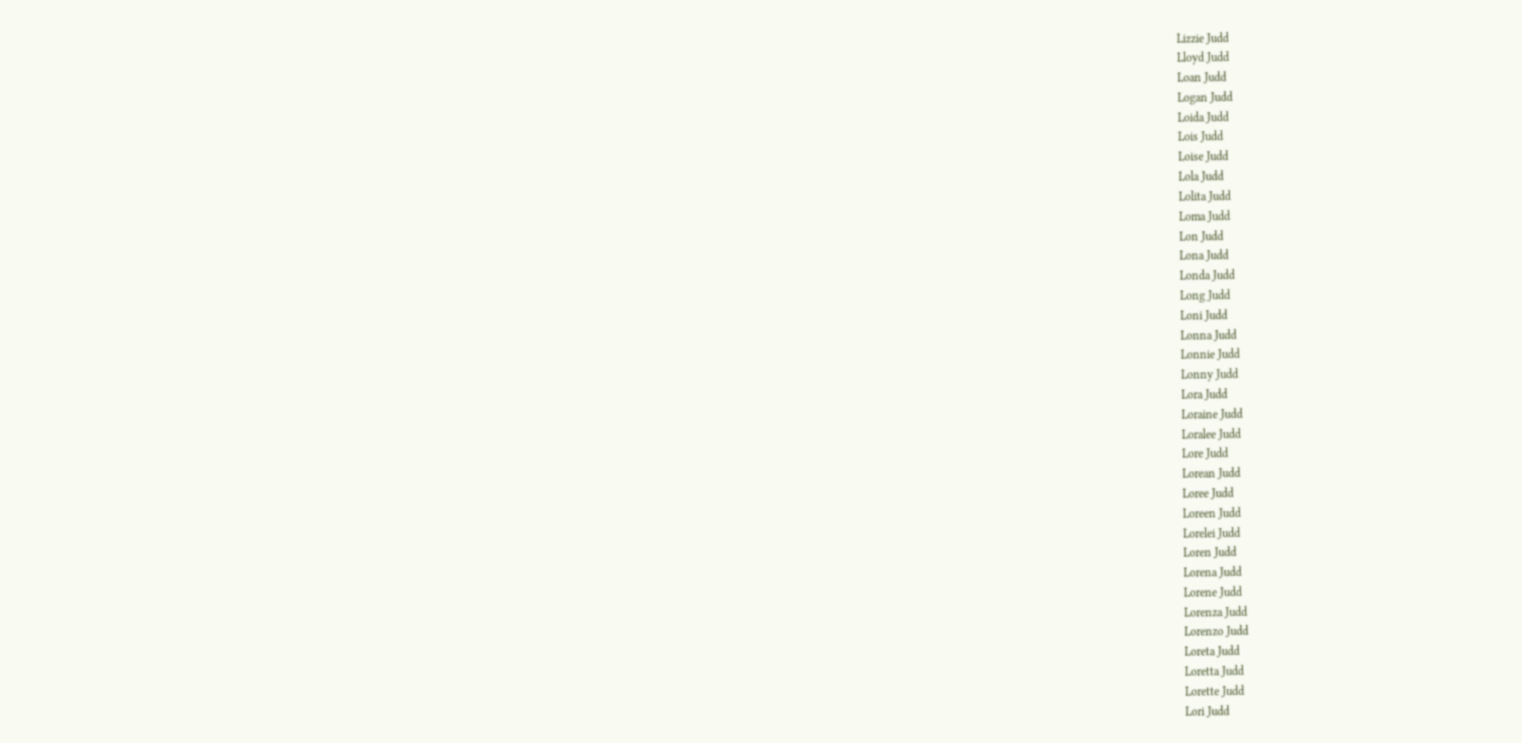Lizzie Judd
Lloyd Judd
Loan Judd
Logan Judd
Loida Judd
Lois Judd
Loise Judd
Lola Judd
Lolita Judd
Loma Judd
Lon Judd
Lona Judd
Londa Judd
Long Judd
Loni Judd
Lonna Judd
Lonnie Judd
Lonny Judd
Lora Judd
Loraine Judd
Loralee Judd
Lore Judd
Lorean Judd
Loree Judd
Loreen Judd
Lorelei Judd
Loren Judd
Lorena Judd
Lorene Judd
Lorenza Judd
Lorenzo Judd
Loreta Judd
Loretta Judd
Lorette Judd
Lori Judd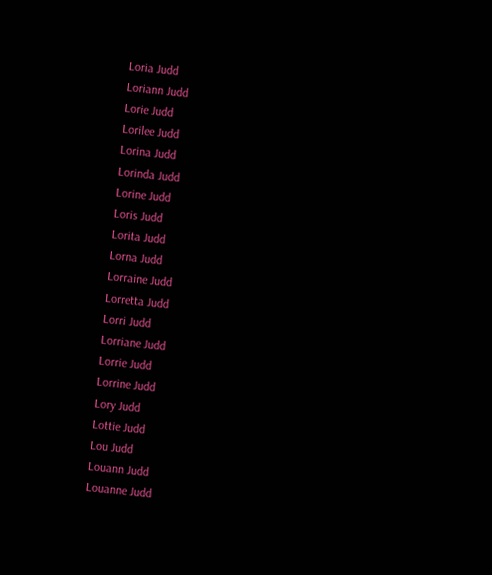Loria Judd
Loriann Judd
Lorie Judd
Lorilee Judd
Lorina Judd
Lorinda Judd
Lorine Judd
Loris Judd
Lorita Judd
Lorna Judd
Lorraine Judd
Lorretta Judd
Lorri Judd
Lorriane Judd
Lorrie Judd
Lorrine Judd
Lory Judd
Lottie Judd
Lou Judd
Louann Judd
Louanne Judd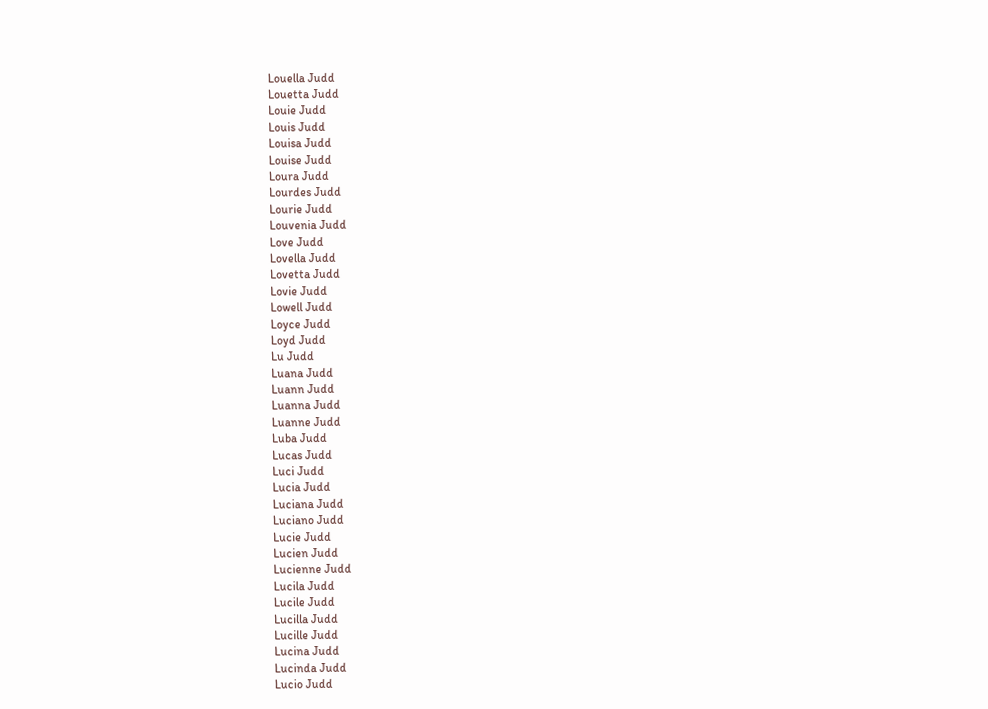Louella Judd
Louetta Judd
Louie Judd
Louis Judd
Louisa Judd
Louise Judd
Loura Judd
Lourdes Judd
Lourie Judd
Louvenia Judd
Love Judd
Lovella Judd
Lovetta Judd
Lovie Judd
Lowell Judd
Loyce Judd
Loyd Judd
Lu Judd
Luana Judd
Luann Judd
Luanna Judd
Luanne Judd
Luba Judd
Lucas Judd
Luci Judd
Lucia Judd
Luciana Judd
Luciano Judd
Lucie Judd
Lucien Judd
Lucienne Judd
Lucila Judd
Lucile Judd
Lucilla Judd
Lucille Judd
Lucina Judd
Lucinda Judd
Lucio Judd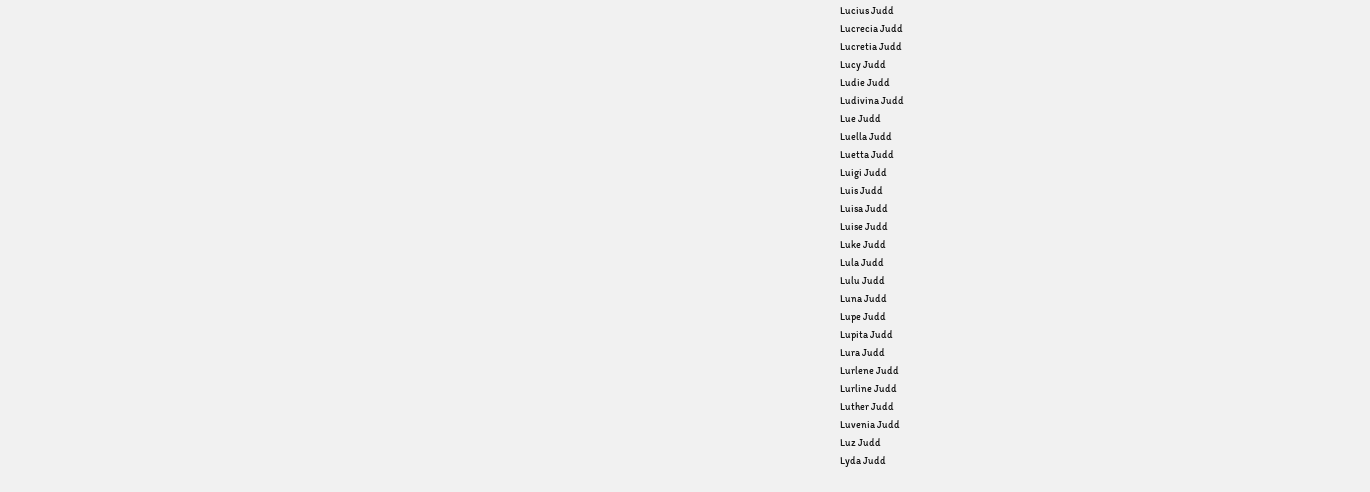Lucius Judd
Lucrecia Judd
Lucretia Judd
Lucy Judd
Ludie Judd
Ludivina Judd
Lue Judd
Luella Judd
Luetta Judd
Luigi Judd
Luis Judd
Luisa Judd
Luise Judd
Luke Judd
Lula Judd
Lulu Judd
Luna Judd
Lupe Judd
Lupita Judd
Lura Judd
Lurlene Judd
Lurline Judd
Luther Judd
Luvenia Judd
Luz Judd
Lyda Judd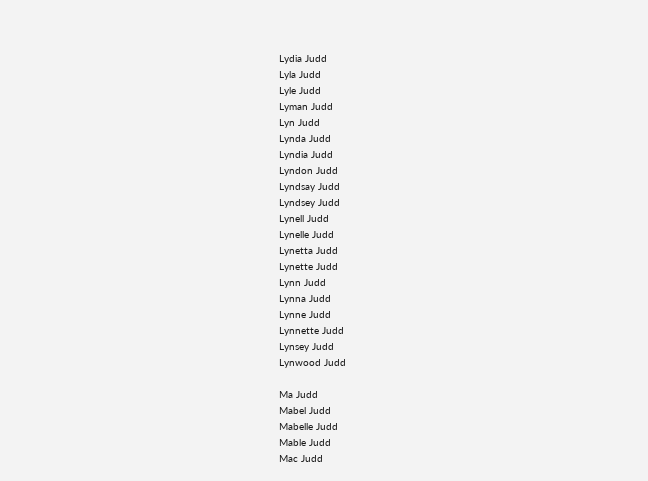Lydia Judd
Lyla Judd
Lyle Judd
Lyman Judd
Lyn Judd
Lynda Judd
Lyndia Judd
Lyndon Judd
Lyndsay Judd
Lyndsey Judd
Lynell Judd
Lynelle Judd
Lynetta Judd
Lynette Judd
Lynn Judd
Lynna Judd
Lynne Judd
Lynnette Judd
Lynsey Judd
Lynwood Judd

Ma Judd
Mabel Judd
Mabelle Judd
Mable Judd
Mac Judd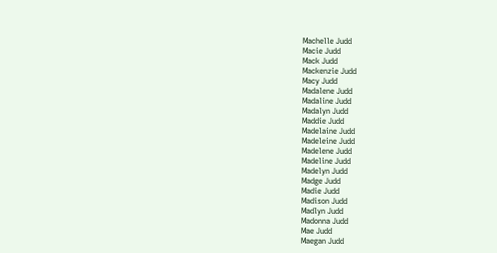Machelle Judd
Macie Judd
Mack Judd
Mackenzie Judd
Macy Judd
Madalene Judd
Madaline Judd
Madalyn Judd
Maddie Judd
Madelaine Judd
Madeleine Judd
Madelene Judd
Madeline Judd
Madelyn Judd
Madge Judd
Madie Judd
Madison Judd
Madlyn Judd
Madonna Judd
Mae Judd
Maegan Judd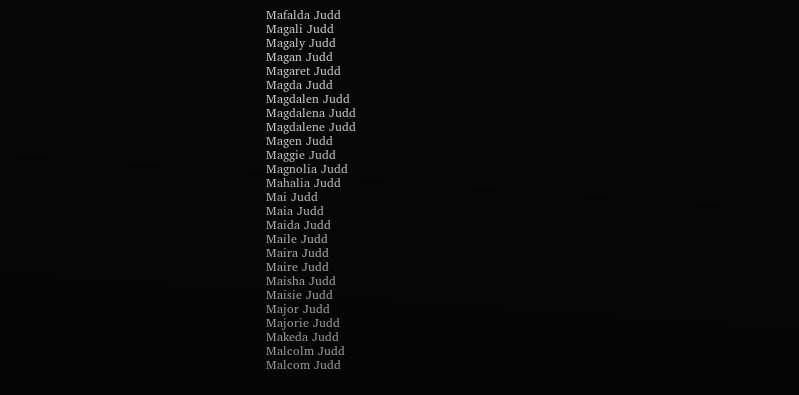Mafalda Judd
Magali Judd
Magaly Judd
Magan Judd
Magaret Judd
Magda Judd
Magdalen Judd
Magdalena Judd
Magdalene Judd
Magen Judd
Maggie Judd
Magnolia Judd
Mahalia Judd
Mai Judd
Maia Judd
Maida Judd
Maile Judd
Maira Judd
Maire Judd
Maisha Judd
Maisie Judd
Major Judd
Majorie Judd
Makeda Judd
Malcolm Judd
Malcom Judd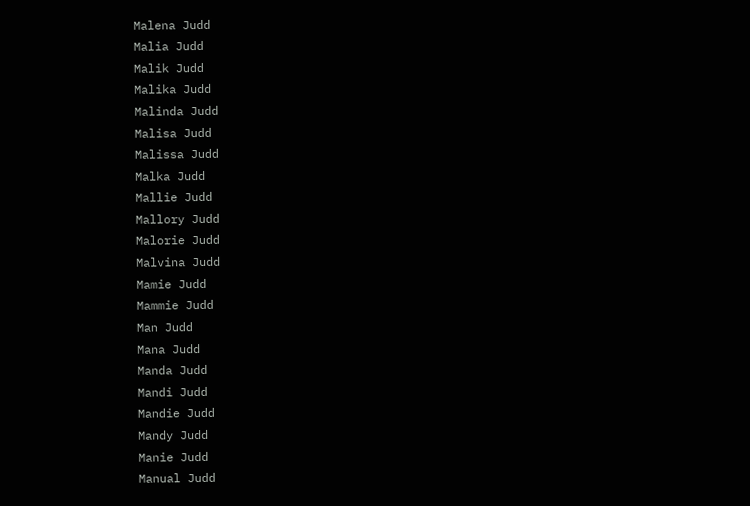Malena Judd
Malia Judd
Malik Judd
Malika Judd
Malinda Judd
Malisa Judd
Malissa Judd
Malka Judd
Mallie Judd
Mallory Judd
Malorie Judd
Malvina Judd
Mamie Judd
Mammie Judd
Man Judd
Mana Judd
Manda Judd
Mandi Judd
Mandie Judd
Mandy Judd
Manie Judd
Manual Judd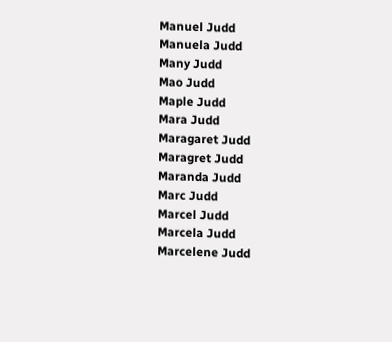Manuel Judd
Manuela Judd
Many Judd
Mao Judd
Maple Judd
Mara Judd
Maragaret Judd
Maragret Judd
Maranda Judd
Marc Judd
Marcel Judd
Marcela Judd
Marcelene Judd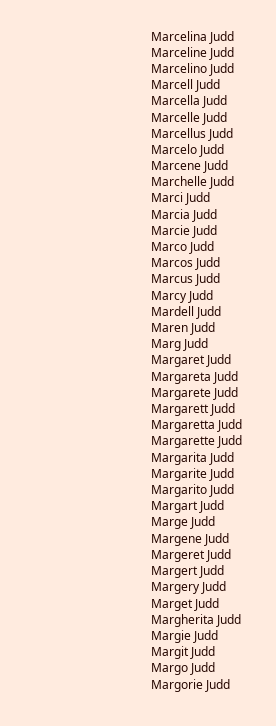Marcelina Judd
Marceline Judd
Marcelino Judd
Marcell Judd
Marcella Judd
Marcelle Judd
Marcellus Judd
Marcelo Judd
Marcene Judd
Marchelle Judd
Marci Judd
Marcia Judd
Marcie Judd
Marco Judd
Marcos Judd
Marcus Judd
Marcy Judd
Mardell Judd
Maren Judd
Marg Judd
Margaret Judd
Margareta Judd
Margarete Judd
Margarett Judd
Margaretta Judd
Margarette Judd
Margarita Judd
Margarite Judd
Margarito Judd
Margart Judd
Marge Judd
Margene Judd
Margeret Judd
Margert Judd
Margery Judd
Marget Judd
Margherita Judd
Margie Judd
Margit Judd
Margo Judd
Margorie Judd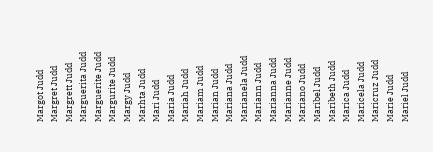Margot Judd
Margret Judd
Margrett Judd
Marguerita Judd
Marguerite Judd
Margurite Judd
Margy Judd
Marhta Judd
Mari Judd
Maria Judd
Mariah Judd
Mariam Judd
Marian Judd
Mariana Judd
Marianela Judd
Mariann Judd
Marianna Judd
Marianne Judd
Mariano Judd
Maribel Judd
Maribeth Judd
Marica Judd
Maricela Judd
Maricruz Judd
Marie Judd
Mariel Judd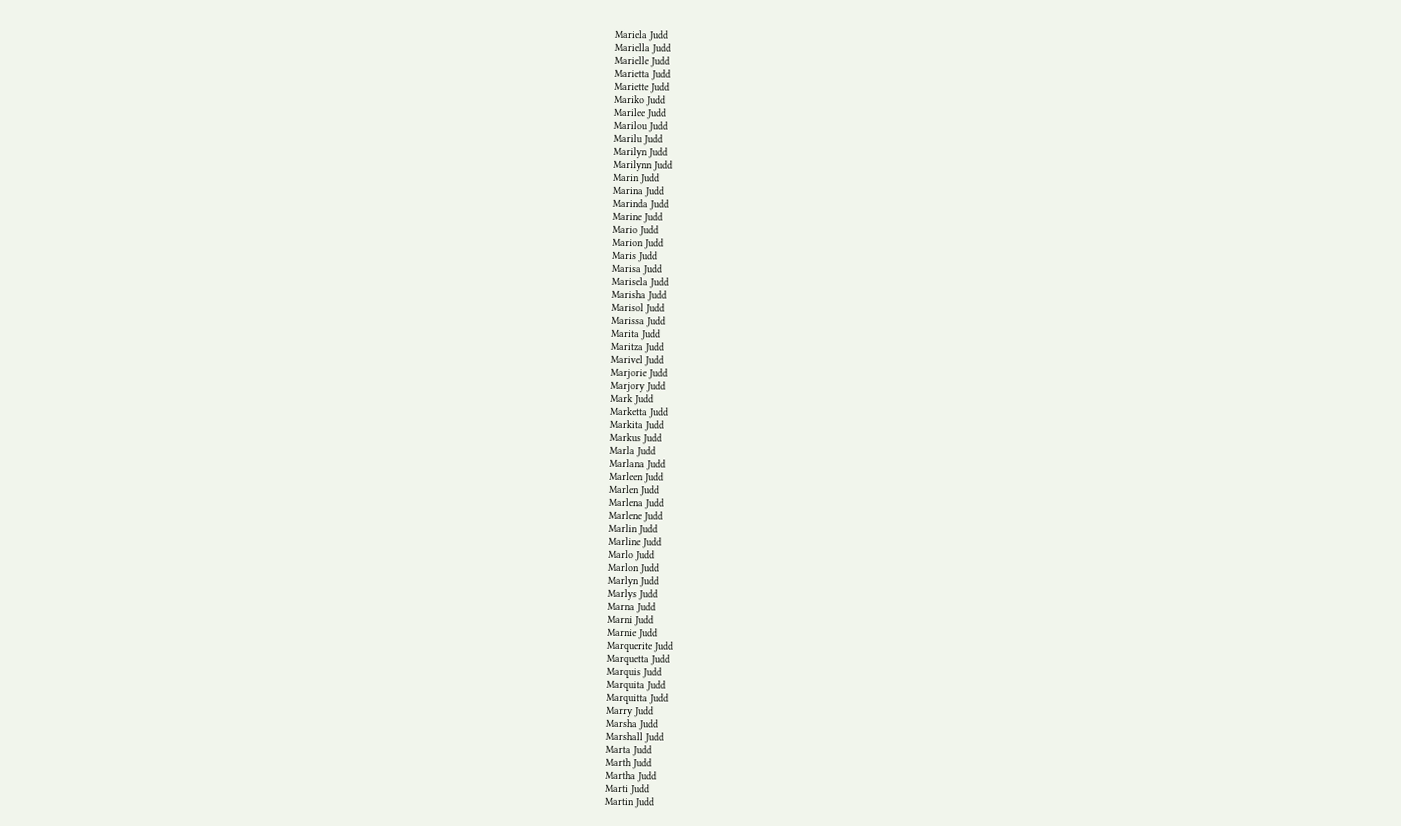Mariela Judd
Mariella Judd
Marielle Judd
Marietta Judd
Mariette Judd
Mariko Judd
Marilee Judd
Marilou Judd
Marilu Judd
Marilyn Judd
Marilynn Judd
Marin Judd
Marina Judd
Marinda Judd
Marine Judd
Mario Judd
Marion Judd
Maris Judd
Marisa Judd
Marisela Judd
Marisha Judd
Marisol Judd
Marissa Judd
Marita Judd
Maritza Judd
Marivel Judd
Marjorie Judd
Marjory Judd
Mark Judd
Marketta Judd
Markita Judd
Markus Judd
Marla Judd
Marlana Judd
Marleen Judd
Marlen Judd
Marlena Judd
Marlene Judd
Marlin Judd
Marline Judd
Marlo Judd
Marlon Judd
Marlyn Judd
Marlys Judd
Marna Judd
Marni Judd
Marnie Judd
Marquerite Judd
Marquetta Judd
Marquis Judd
Marquita Judd
Marquitta Judd
Marry Judd
Marsha Judd
Marshall Judd
Marta Judd
Marth Judd
Martha Judd
Marti Judd
Martin Judd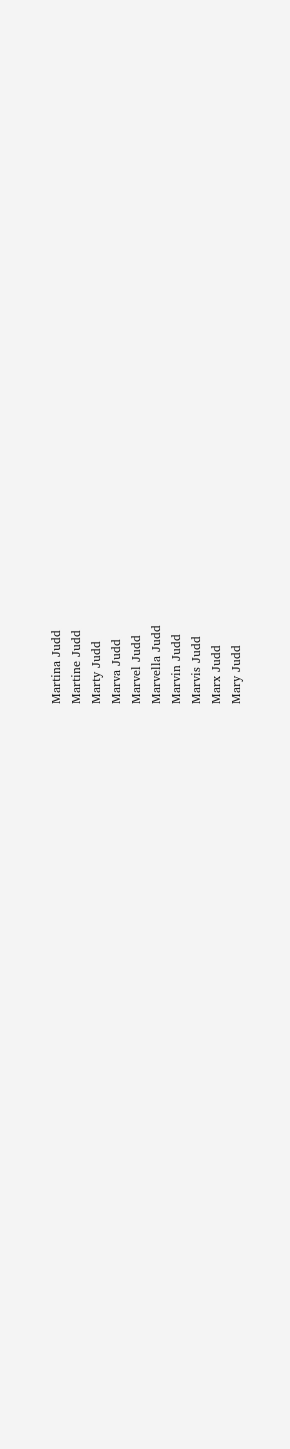Martina Judd
Martine Judd
Marty Judd
Marva Judd
Marvel Judd
Marvella Judd
Marvin Judd
Marvis Judd
Marx Judd
Mary Judd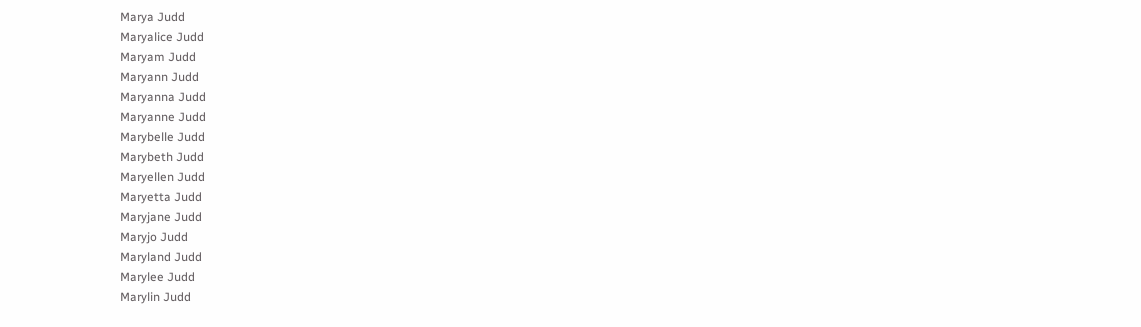Marya Judd
Maryalice Judd
Maryam Judd
Maryann Judd
Maryanna Judd
Maryanne Judd
Marybelle Judd
Marybeth Judd
Maryellen Judd
Maryetta Judd
Maryjane Judd
Maryjo Judd
Maryland Judd
Marylee Judd
Marylin Judd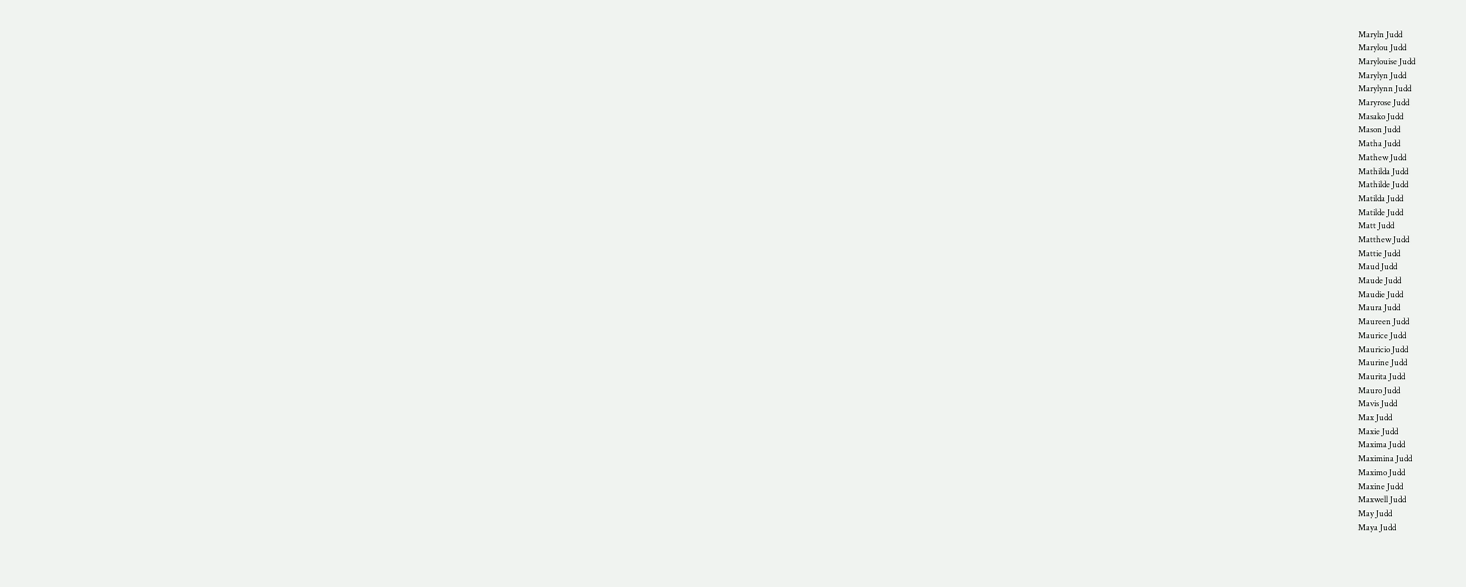Maryln Judd
Marylou Judd
Marylouise Judd
Marylyn Judd
Marylynn Judd
Maryrose Judd
Masako Judd
Mason Judd
Matha Judd
Mathew Judd
Mathilda Judd
Mathilde Judd
Matilda Judd
Matilde Judd
Matt Judd
Matthew Judd
Mattie Judd
Maud Judd
Maude Judd
Maudie Judd
Maura Judd
Maureen Judd
Maurice Judd
Mauricio Judd
Maurine Judd
Maurita Judd
Mauro Judd
Mavis Judd
Max Judd
Maxie Judd
Maxima Judd
Maximina Judd
Maximo Judd
Maxine Judd
Maxwell Judd
May Judd
Maya Judd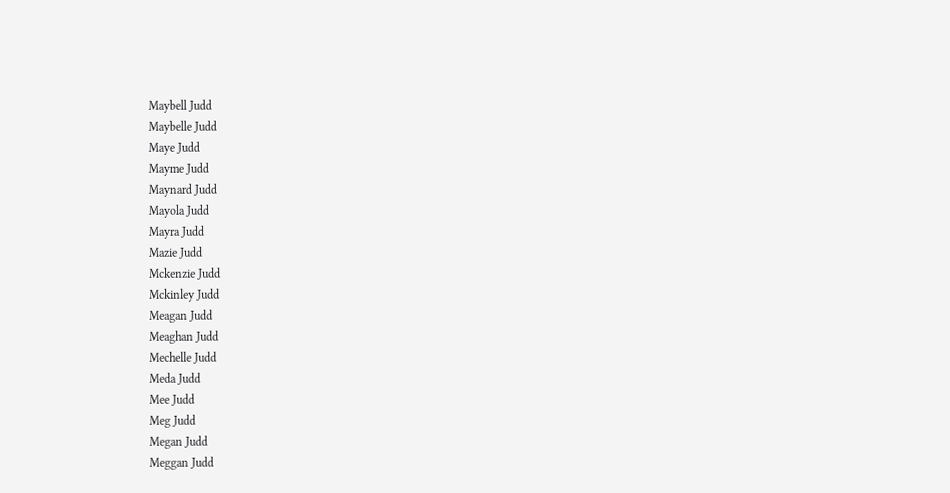Maybell Judd
Maybelle Judd
Maye Judd
Mayme Judd
Maynard Judd
Mayola Judd
Mayra Judd
Mazie Judd
Mckenzie Judd
Mckinley Judd
Meagan Judd
Meaghan Judd
Mechelle Judd
Meda Judd
Mee Judd
Meg Judd
Megan Judd
Meggan Judd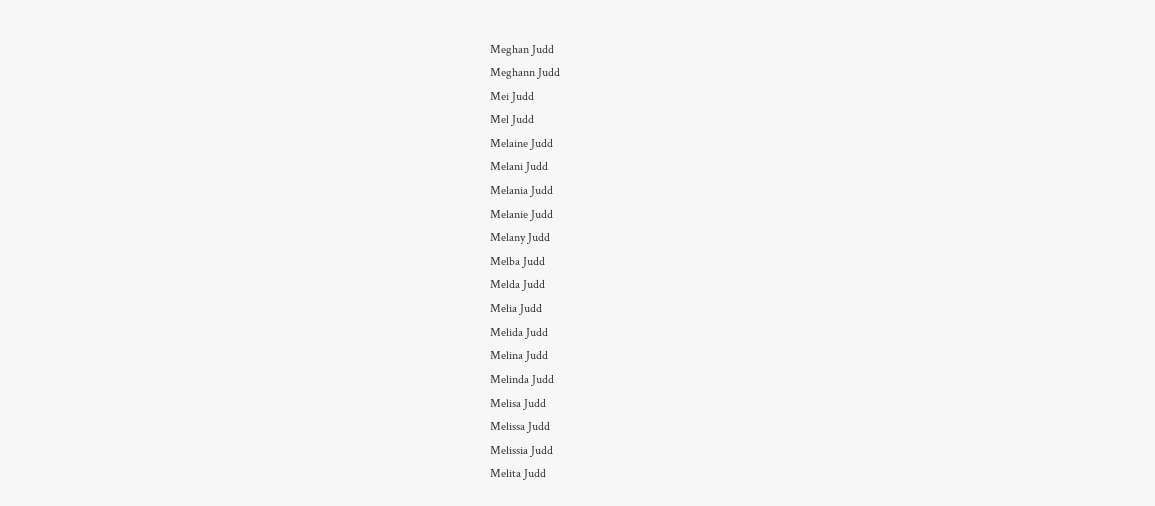Meghan Judd
Meghann Judd
Mei Judd
Mel Judd
Melaine Judd
Melani Judd
Melania Judd
Melanie Judd
Melany Judd
Melba Judd
Melda Judd
Melia Judd
Melida Judd
Melina Judd
Melinda Judd
Melisa Judd
Melissa Judd
Melissia Judd
Melita Judd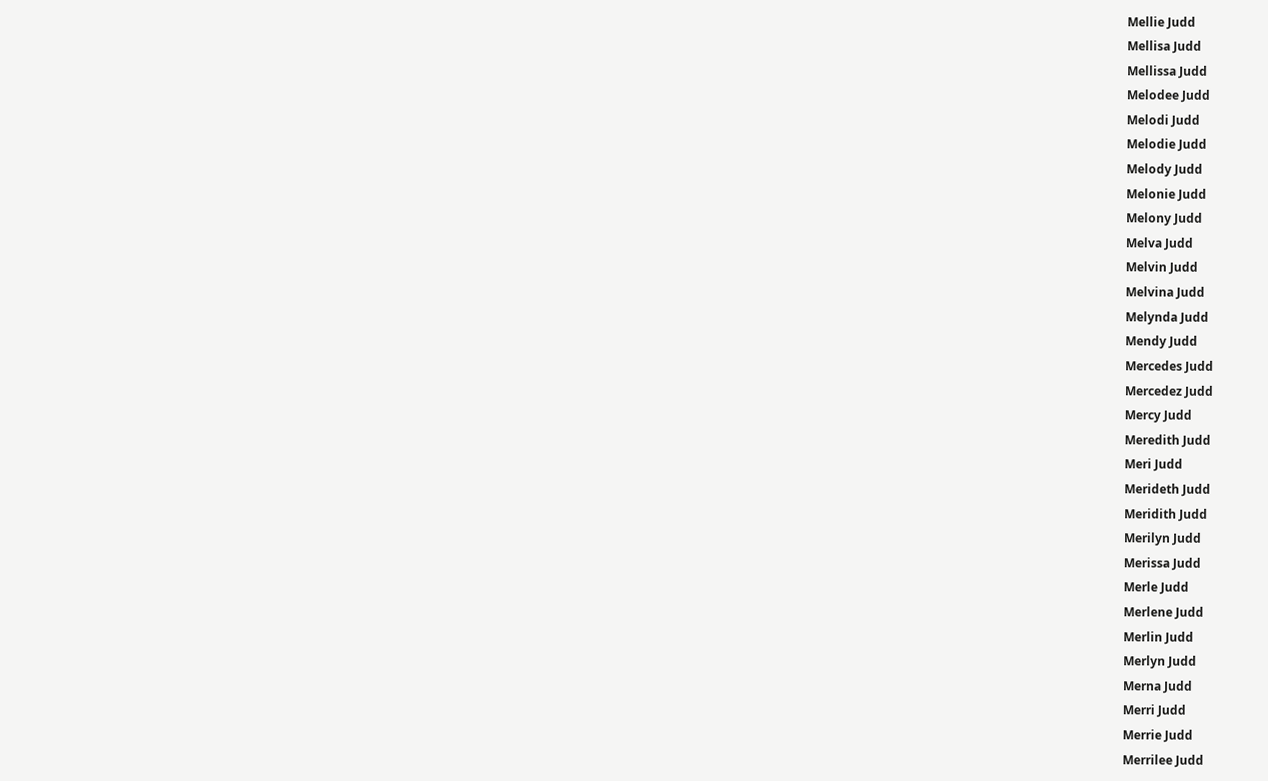Mellie Judd
Mellisa Judd
Mellissa Judd
Melodee Judd
Melodi Judd
Melodie Judd
Melody Judd
Melonie Judd
Melony Judd
Melva Judd
Melvin Judd
Melvina Judd
Melynda Judd
Mendy Judd
Mercedes Judd
Mercedez Judd
Mercy Judd
Meredith Judd
Meri Judd
Merideth Judd
Meridith Judd
Merilyn Judd
Merissa Judd
Merle Judd
Merlene Judd
Merlin Judd
Merlyn Judd
Merna Judd
Merri Judd
Merrie Judd
Merrilee Judd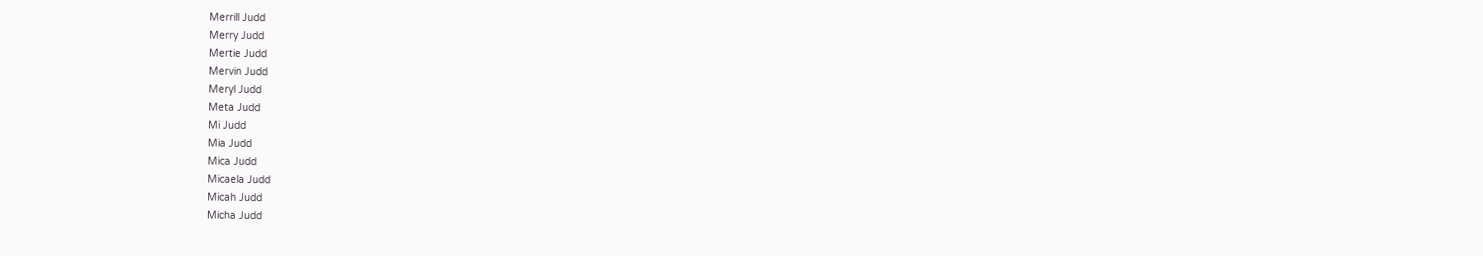Merrill Judd
Merry Judd
Mertie Judd
Mervin Judd
Meryl Judd
Meta Judd
Mi Judd
Mia Judd
Mica Judd
Micaela Judd
Micah Judd
Micha Judd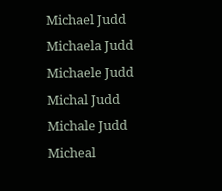Michael Judd
Michaela Judd
Michaele Judd
Michal Judd
Michale Judd
Micheal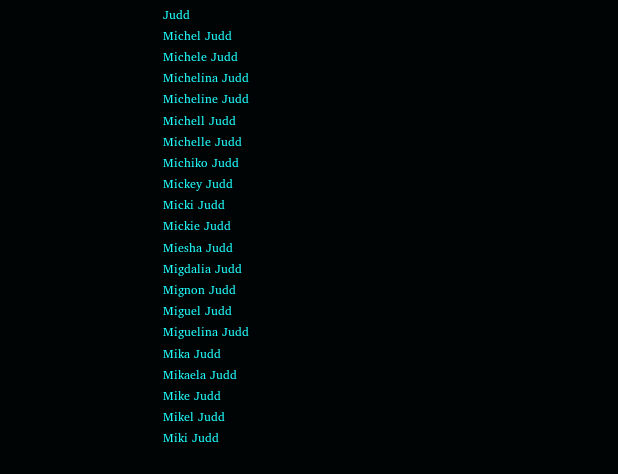Judd
Michel Judd
Michele Judd
Michelina Judd
Micheline Judd
Michell Judd
Michelle Judd
Michiko Judd
Mickey Judd
Micki Judd
Mickie Judd
Miesha Judd
Migdalia Judd
Mignon Judd
Miguel Judd
Miguelina Judd
Mika Judd
Mikaela Judd
Mike Judd
Mikel Judd
Miki Judd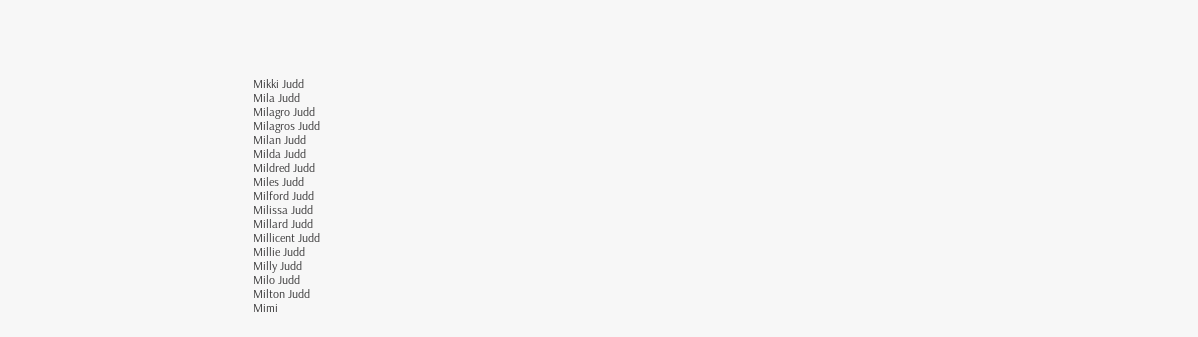Mikki Judd
Mila Judd
Milagro Judd
Milagros Judd
Milan Judd
Milda Judd
Mildred Judd
Miles Judd
Milford Judd
Milissa Judd
Millard Judd
Millicent Judd
Millie Judd
Milly Judd
Milo Judd
Milton Judd
Mimi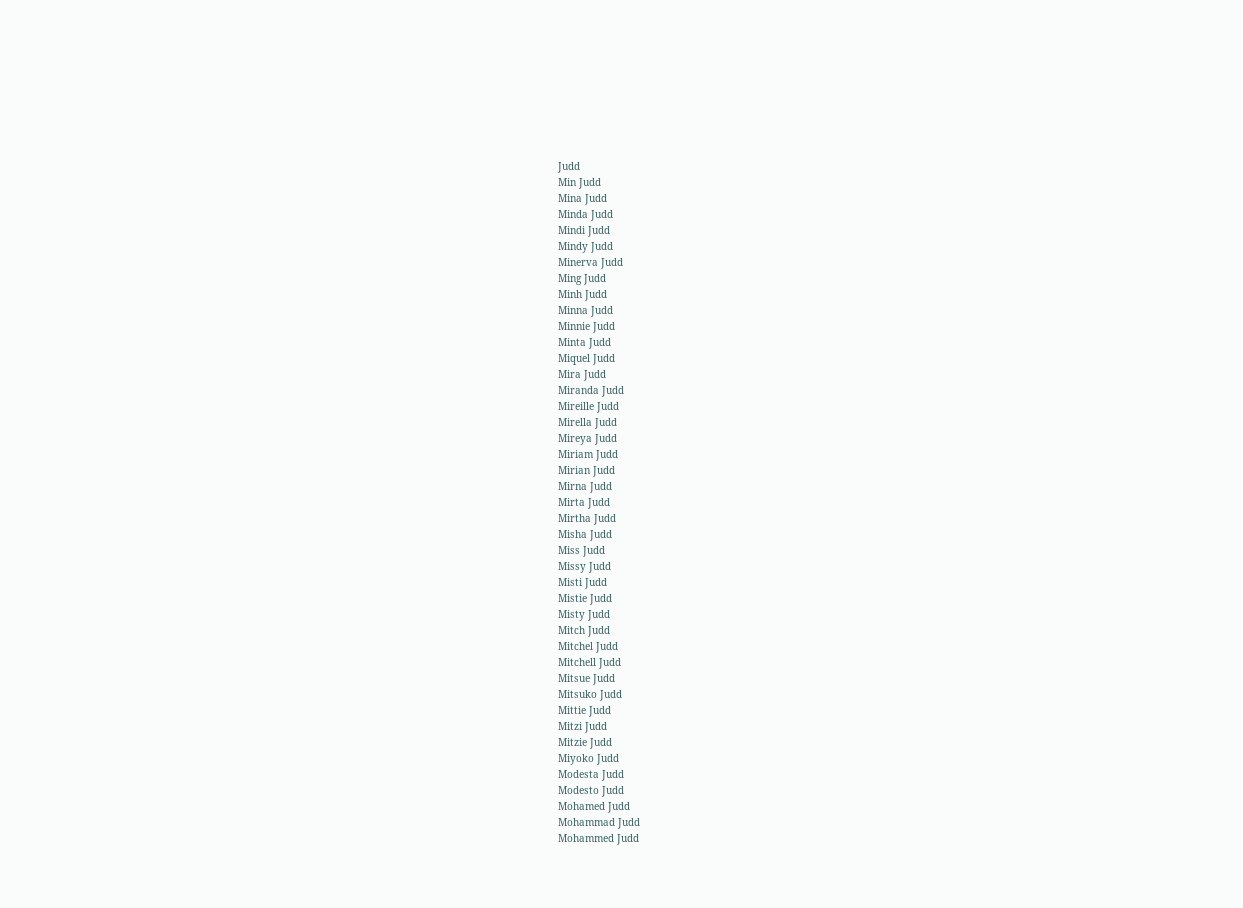Judd
Min Judd
Mina Judd
Minda Judd
Mindi Judd
Mindy Judd
Minerva Judd
Ming Judd
Minh Judd
Minna Judd
Minnie Judd
Minta Judd
Miquel Judd
Mira Judd
Miranda Judd
Mireille Judd
Mirella Judd
Mireya Judd
Miriam Judd
Mirian Judd
Mirna Judd
Mirta Judd
Mirtha Judd
Misha Judd
Miss Judd
Missy Judd
Misti Judd
Mistie Judd
Misty Judd
Mitch Judd
Mitchel Judd
Mitchell Judd
Mitsue Judd
Mitsuko Judd
Mittie Judd
Mitzi Judd
Mitzie Judd
Miyoko Judd
Modesta Judd
Modesto Judd
Mohamed Judd
Mohammad Judd
Mohammed Judd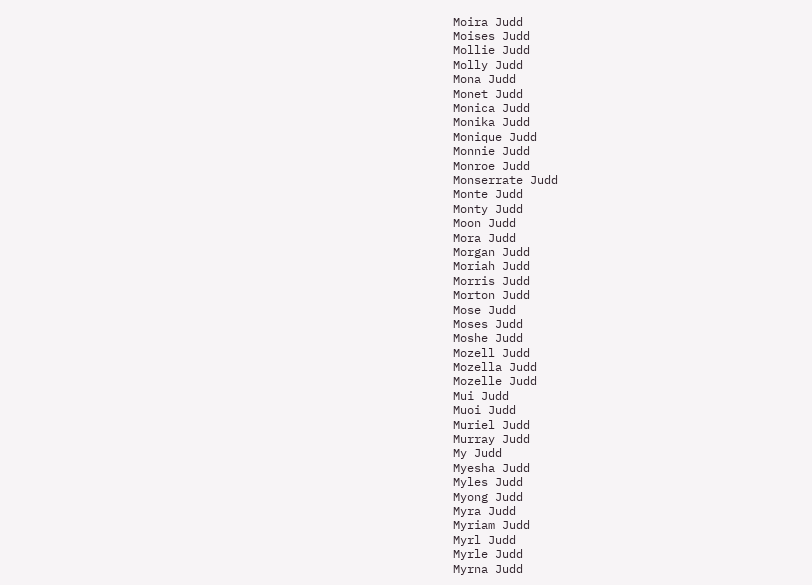Moira Judd
Moises Judd
Mollie Judd
Molly Judd
Mona Judd
Monet Judd
Monica Judd
Monika Judd
Monique Judd
Monnie Judd
Monroe Judd
Monserrate Judd
Monte Judd
Monty Judd
Moon Judd
Mora Judd
Morgan Judd
Moriah Judd
Morris Judd
Morton Judd
Mose Judd
Moses Judd
Moshe Judd
Mozell Judd
Mozella Judd
Mozelle Judd
Mui Judd
Muoi Judd
Muriel Judd
Murray Judd
My Judd
Myesha Judd
Myles Judd
Myong Judd
Myra Judd
Myriam Judd
Myrl Judd
Myrle Judd
Myrna Judd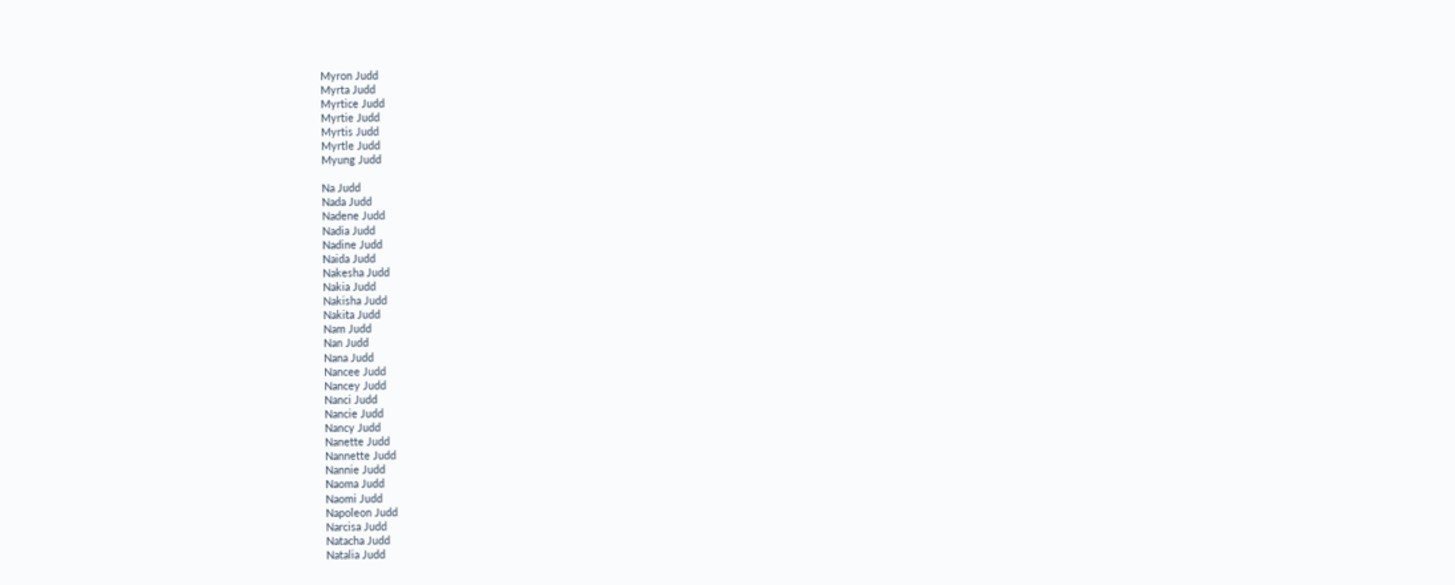Myron Judd
Myrta Judd
Myrtice Judd
Myrtie Judd
Myrtis Judd
Myrtle Judd
Myung Judd

Na Judd
Nada Judd
Nadene Judd
Nadia Judd
Nadine Judd
Naida Judd
Nakesha Judd
Nakia Judd
Nakisha Judd
Nakita Judd
Nam Judd
Nan Judd
Nana Judd
Nancee Judd
Nancey Judd
Nanci Judd
Nancie Judd
Nancy Judd
Nanette Judd
Nannette Judd
Nannie Judd
Naoma Judd
Naomi Judd
Napoleon Judd
Narcisa Judd
Natacha Judd
Natalia Judd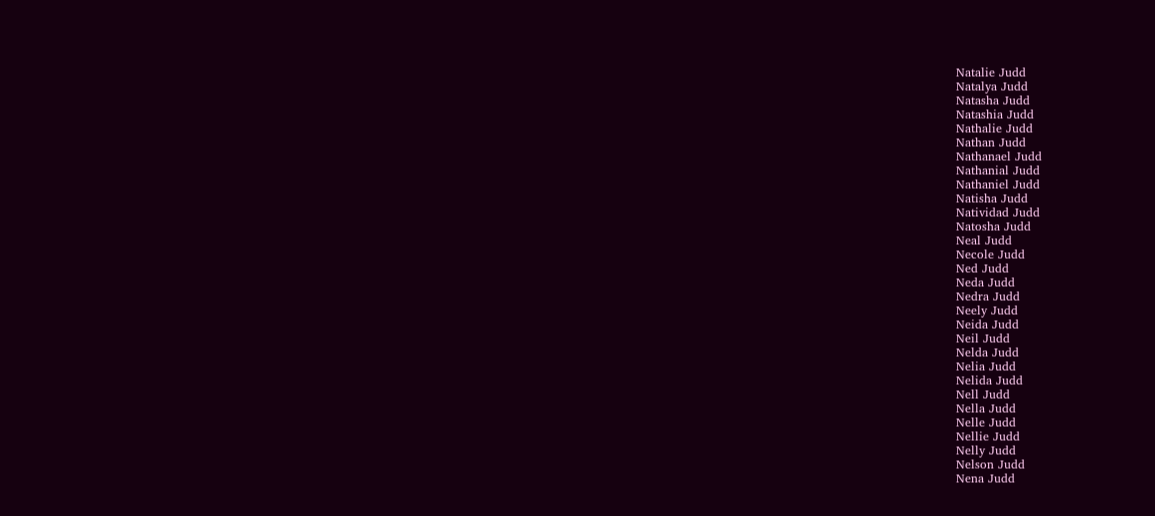Natalie Judd
Natalya Judd
Natasha Judd
Natashia Judd
Nathalie Judd
Nathan Judd
Nathanael Judd
Nathanial Judd
Nathaniel Judd
Natisha Judd
Natividad Judd
Natosha Judd
Neal Judd
Necole Judd
Ned Judd
Neda Judd
Nedra Judd
Neely Judd
Neida Judd
Neil Judd
Nelda Judd
Nelia Judd
Nelida Judd
Nell Judd
Nella Judd
Nelle Judd
Nellie Judd
Nelly Judd
Nelson Judd
Nena Judd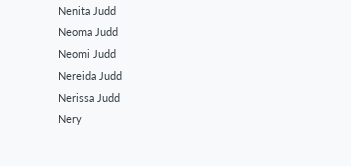Nenita Judd
Neoma Judd
Neomi Judd
Nereida Judd
Nerissa Judd
Nery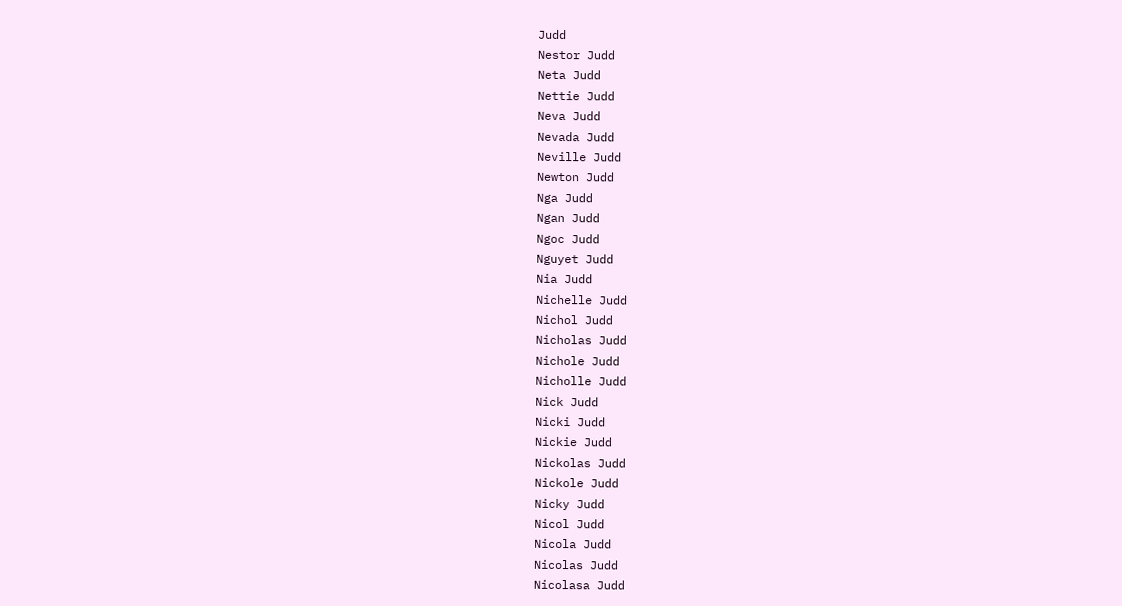Judd
Nestor Judd
Neta Judd
Nettie Judd
Neva Judd
Nevada Judd
Neville Judd
Newton Judd
Nga Judd
Ngan Judd
Ngoc Judd
Nguyet Judd
Nia Judd
Nichelle Judd
Nichol Judd
Nicholas Judd
Nichole Judd
Nicholle Judd
Nick Judd
Nicki Judd
Nickie Judd
Nickolas Judd
Nickole Judd
Nicky Judd
Nicol Judd
Nicola Judd
Nicolas Judd
Nicolasa Judd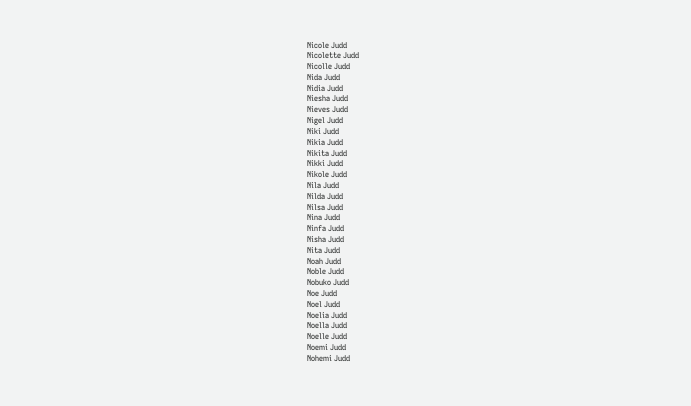Nicole Judd
Nicolette Judd
Nicolle Judd
Nida Judd
Nidia Judd
Niesha Judd
Nieves Judd
Nigel Judd
Niki Judd
Nikia Judd
Nikita Judd
Nikki Judd
Nikole Judd
Nila Judd
Nilda Judd
Nilsa Judd
Nina Judd
Ninfa Judd
Nisha Judd
Nita Judd
Noah Judd
Noble Judd
Nobuko Judd
Noe Judd
Noel Judd
Noelia Judd
Noella Judd
Noelle Judd
Noemi Judd
Nohemi Judd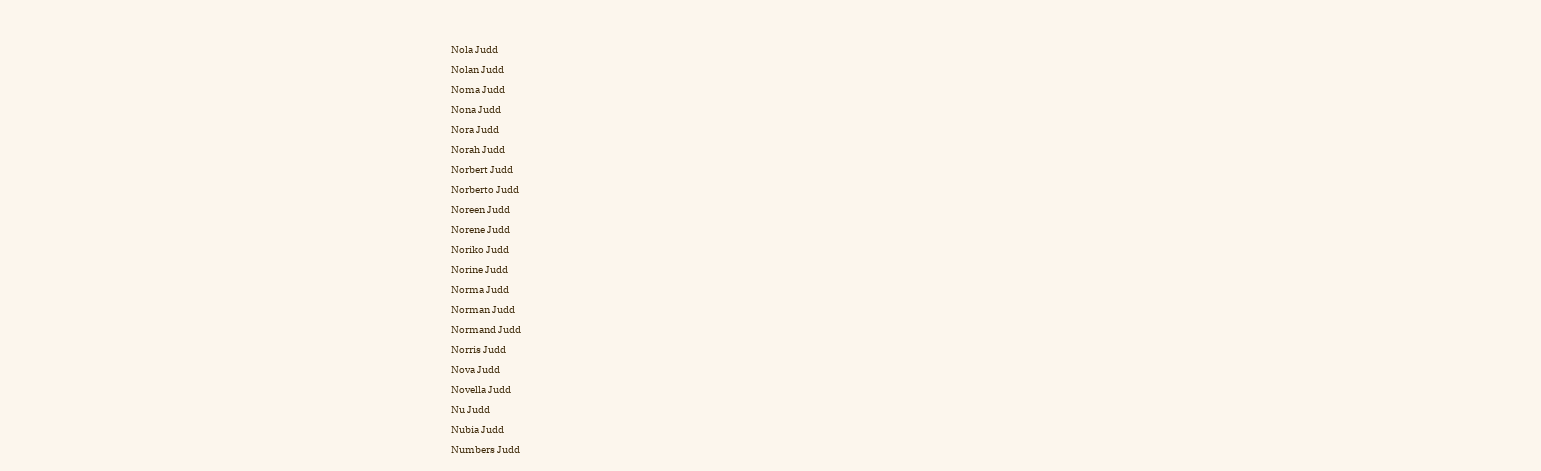Nola Judd
Nolan Judd
Noma Judd
Nona Judd
Nora Judd
Norah Judd
Norbert Judd
Norberto Judd
Noreen Judd
Norene Judd
Noriko Judd
Norine Judd
Norma Judd
Norman Judd
Normand Judd
Norris Judd
Nova Judd
Novella Judd
Nu Judd
Nubia Judd
Numbers Judd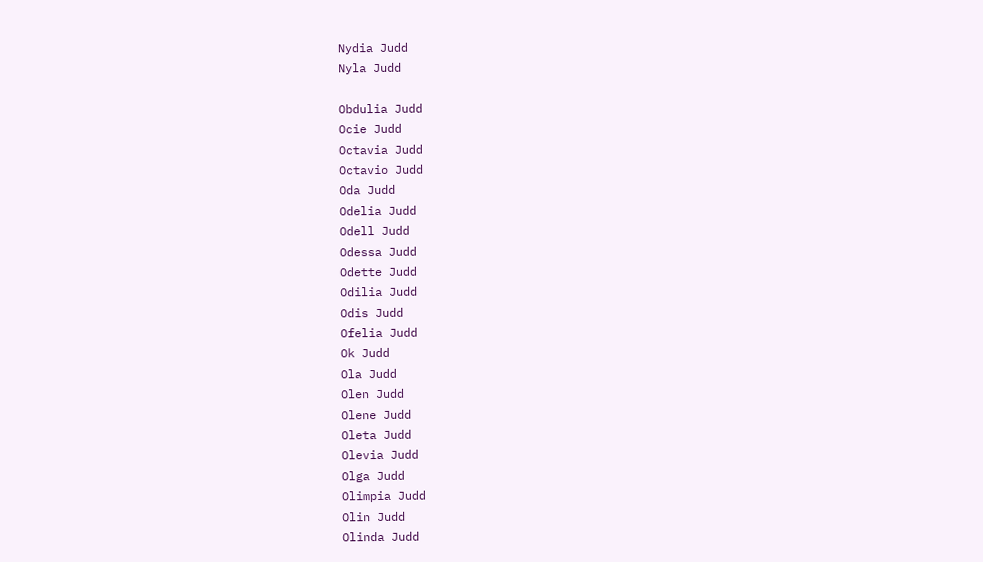Nydia Judd
Nyla Judd

Obdulia Judd
Ocie Judd
Octavia Judd
Octavio Judd
Oda Judd
Odelia Judd
Odell Judd
Odessa Judd
Odette Judd
Odilia Judd
Odis Judd
Ofelia Judd
Ok Judd
Ola Judd
Olen Judd
Olene Judd
Oleta Judd
Olevia Judd
Olga Judd
Olimpia Judd
Olin Judd
Olinda Judd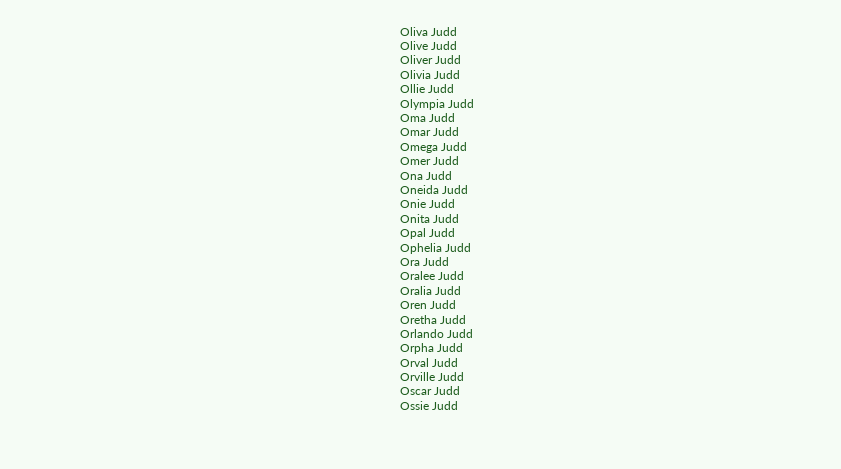Oliva Judd
Olive Judd
Oliver Judd
Olivia Judd
Ollie Judd
Olympia Judd
Oma Judd
Omar Judd
Omega Judd
Omer Judd
Ona Judd
Oneida Judd
Onie Judd
Onita Judd
Opal Judd
Ophelia Judd
Ora Judd
Oralee Judd
Oralia Judd
Oren Judd
Oretha Judd
Orlando Judd
Orpha Judd
Orval Judd
Orville Judd
Oscar Judd
Ossie Judd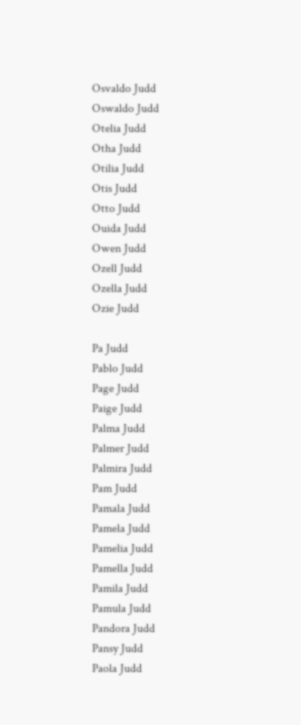Osvaldo Judd
Oswaldo Judd
Otelia Judd
Otha Judd
Otilia Judd
Otis Judd
Otto Judd
Ouida Judd
Owen Judd
Ozell Judd
Ozella Judd
Ozie Judd

Pa Judd
Pablo Judd
Page Judd
Paige Judd
Palma Judd
Palmer Judd
Palmira Judd
Pam Judd
Pamala Judd
Pamela Judd
Pamelia Judd
Pamella Judd
Pamila Judd
Pamula Judd
Pandora Judd
Pansy Judd
Paola Judd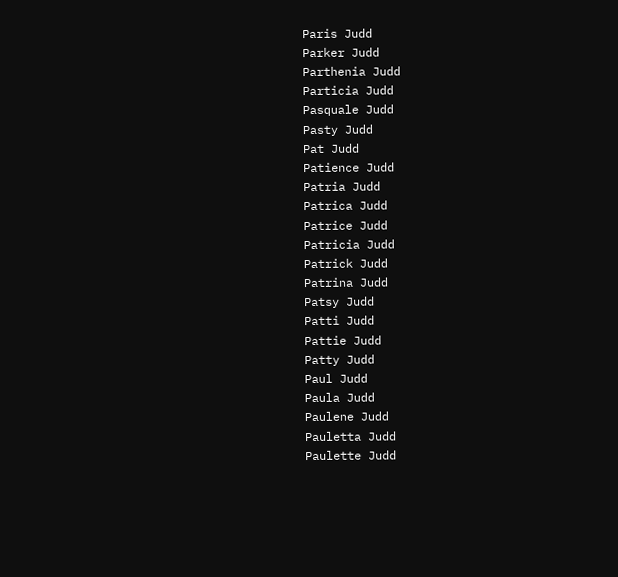Paris Judd
Parker Judd
Parthenia Judd
Particia Judd
Pasquale Judd
Pasty Judd
Pat Judd
Patience Judd
Patria Judd
Patrica Judd
Patrice Judd
Patricia Judd
Patrick Judd
Patrina Judd
Patsy Judd
Patti Judd
Pattie Judd
Patty Judd
Paul Judd
Paula Judd
Paulene Judd
Pauletta Judd
Paulette Judd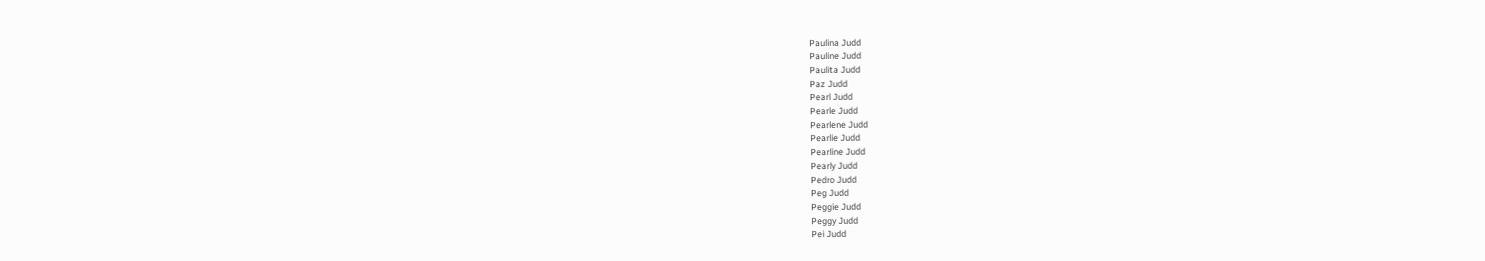Paulina Judd
Pauline Judd
Paulita Judd
Paz Judd
Pearl Judd
Pearle Judd
Pearlene Judd
Pearlie Judd
Pearline Judd
Pearly Judd
Pedro Judd
Peg Judd
Peggie Judd
Peggy Judd
Pei Judd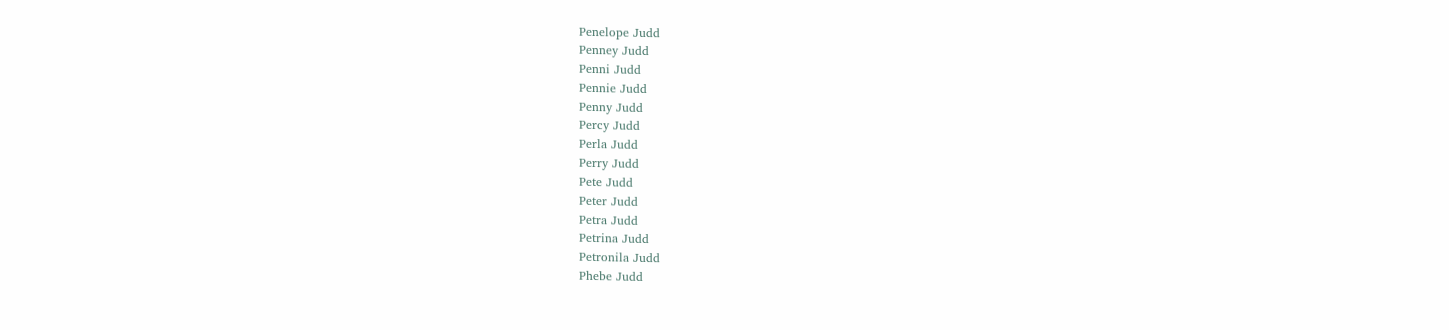Penelope Judd
Penney Judd
Penni Judd
Pennie Judd
Penny Judd
Percy Judd
Perla Judd
Perry Judd
Pete Judd
Peter Judd
Petra Judd
Petrina Judd
Petronila Judd
Phebe Judd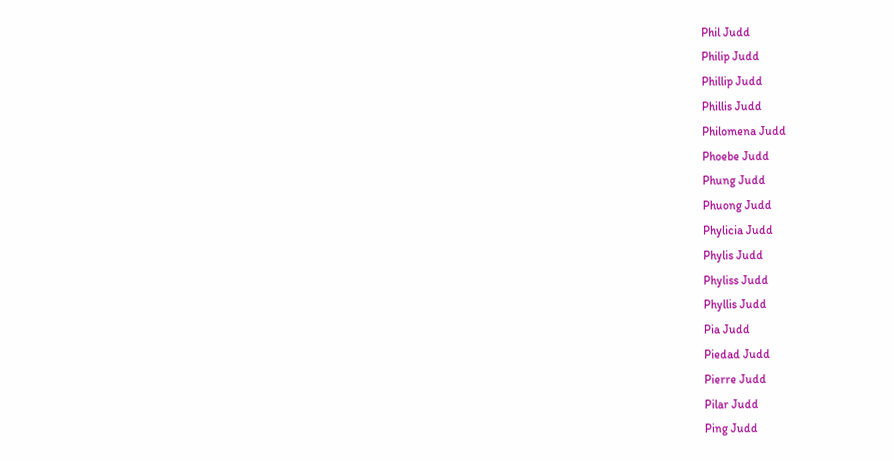Phil Judd
Philip Judd
Phillip Judd
Phillis Judd
Philomena Judd
Phoebe Judd
Phung Judd
Phuong Judd
Phylicia Judd
Phylis Judd
Phyliss Judd
Phyllis Judd
Pia Judd
Piedad Judd
Pierre Judd
Pilar Judd
Ping Judd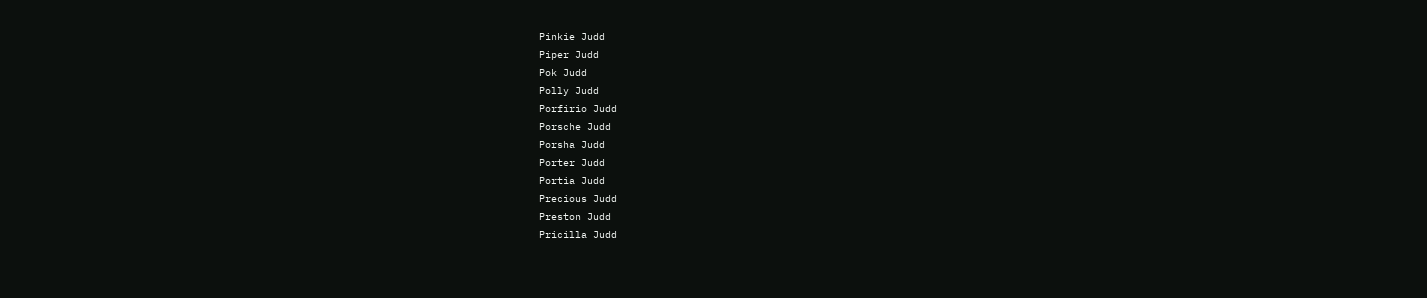Pinkie Judd
Piper Judd
Pok Judd
Polly Judd
Porfirio Judd
Porsche Judd
Porsha Judd
Porter Judd
Portia Judd
Precious Judd
Preston Judd
Pricilla Judd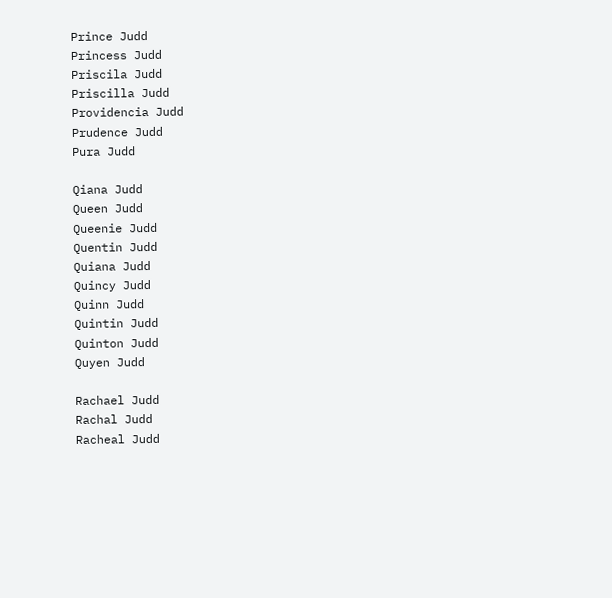Prince Judd
Princess Judd
Priscila Judd
Priscilla Judd
Providencia Judd
Prudence Judd
Pura Judd

Qiana Judd
Queen Judd
Queenie Judd
Quentin Judd
Quiana Judd
Quincy Judd
Quinn Judd
Quintin Judd
Quinton Judd
Quyen Judd

Rachael Judd
Rachal Judd
Racheal Judd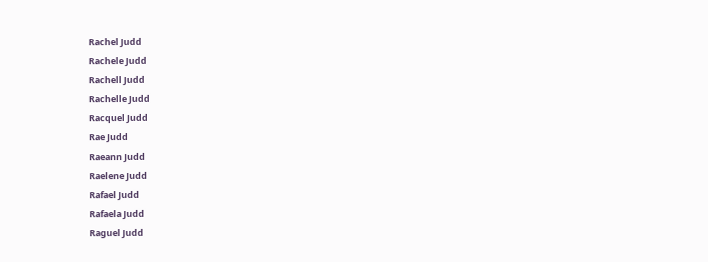Rachel Judd
Rachele Judd
Rachell Judd
Rachelle Judd
Racquel Judd
Rae Judd
Raeann Judd
Raelene Judd
Rafael Judd
Rafaela Judd
Raguel Judd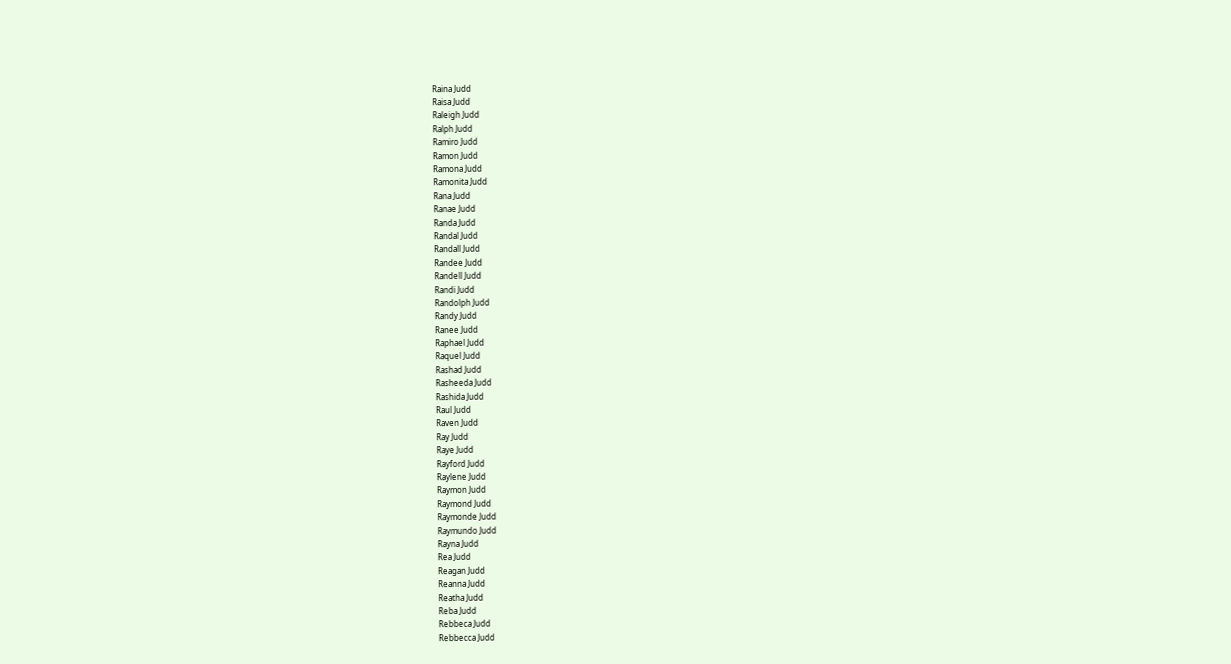Raina Judd
Raisa Judd
Raleigh Judd
Ralph Judd
Ramiro Judd
Ramon Judd
Ramona Judd
Ramonita Judd
Rana Judd
Ranae Judd
Randa Judd
Randal Judd
Randall Judd
Randee Judd
Randell Judd
Randi Judd
Randolph Judd
Randy Judd
Ranee Judd
Raphael Judd
Raquel Judd
Rashad Judd
Rasheeda Judd
Rashida Judd
Raul Judd
Raven Judd
Ray Judd
Raye Judd
Rayford Judd
Raylene Judd
Raymon Judd
Raymond Judd
Raymonde Judd
Raymundo Judd
Rayna Judd
Rea Judd
Reagan Judd
Reanna Judd
Reatha Judd
Reba Judd
Rebbeca Judd
Rebbecca Judd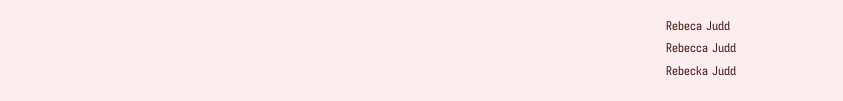Rebeca Judd
Rebecca Judd
Rebecka Judd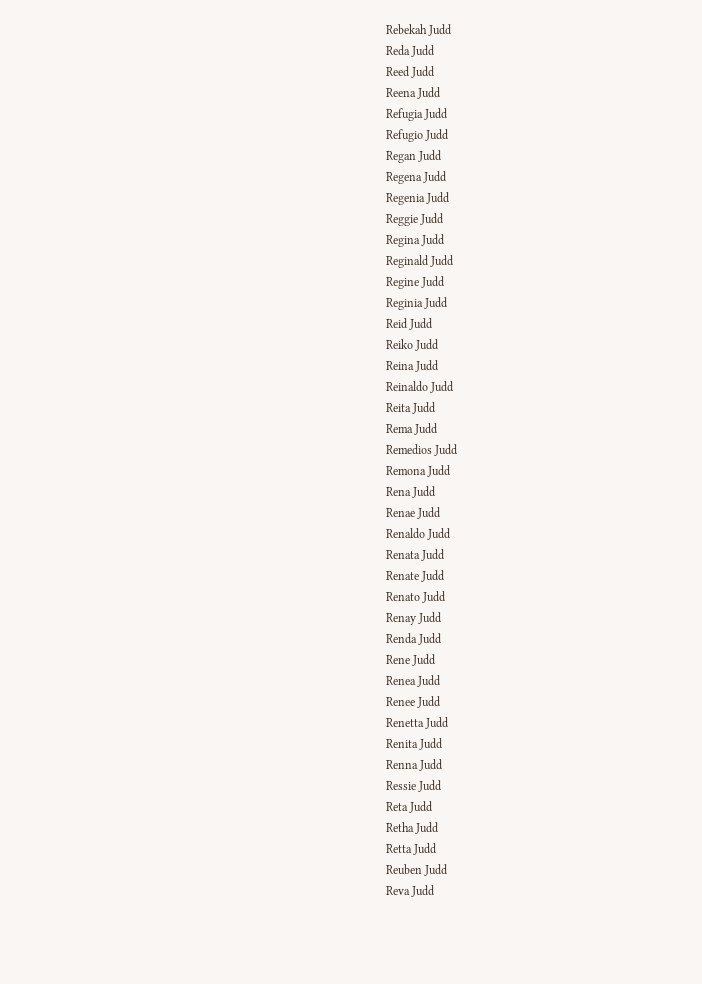Rebekah Judd
Reda Judd
Reed Judd
Reena Judd
Refugia Judd
Refugio Judd
Regan Judd
Regena Judd
Regenia Judd
Reggie Judd
Regina Judd
Reginald Judd
Regine Judd
Reginia Judd
Reid Judd
Reiko Judd
Reina Judd
Reinaldo Judd
Reita Judd
Rema Judd
Remedios Judd
Remona Judd
Rena Judd
Renae Judd
Renaldo Judd
Renata Judd
Renate Judd
Renato Judd
Renay Judd
Renda Judd
Rene Judd
Renea Judd
Renee Judd
Renetta Judd
Renita Judd
Renna Judd
Ressie Judd
Reta Judd
Retha Judd
Retta Judd
Reuben Judd
Reva Judd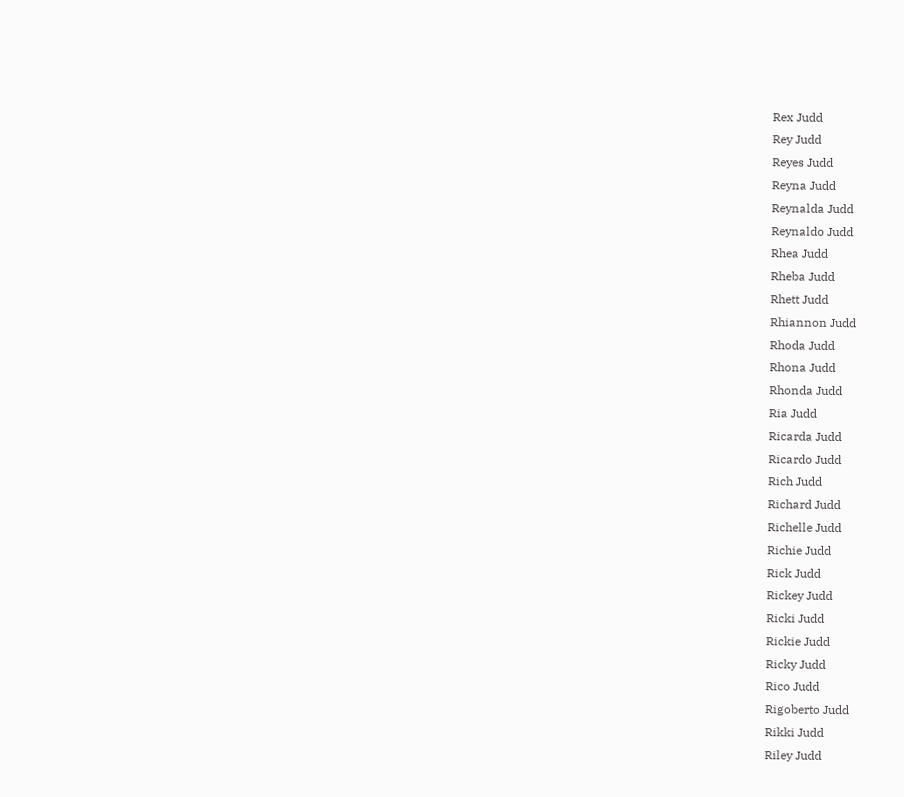Rex Judd
Rey Judd
Reyes Judd
Reyna Judd
Reynalda Judd
Reynaldo Judd
Rhea Judd
Rheba Judd
Rhett Judd
Rhiannon Judd
Rhoda Judd
Rhona Judd
Rhonda Judd
Ria Judd
Ricarda Judd
Ricardo Judd
Rich Judd
Richard Judd
Richelle Judd
Richie Judd
Rick Judd
Rickey Judd
Ricki Judd
Rickie Judd
Ricky Judd
Rico Judd
Rigoberto Judd
Rikki Judd
Riley Judd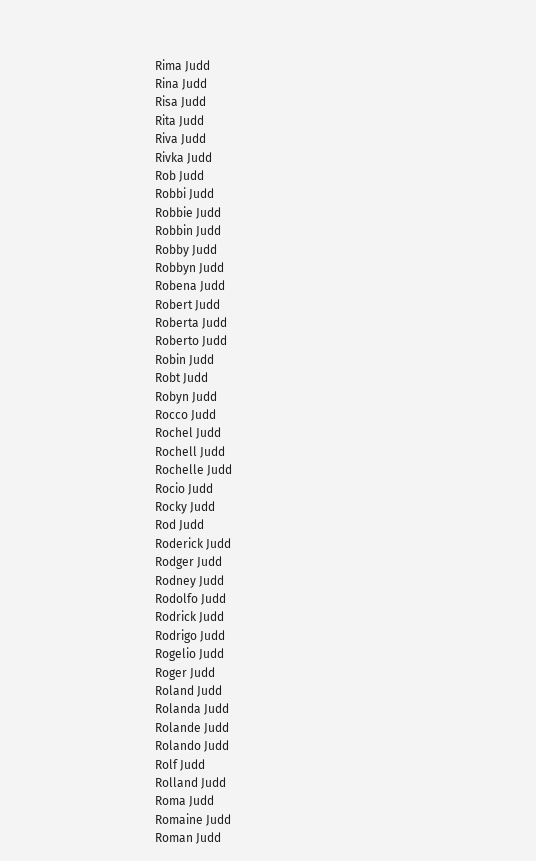Rima Judd
Rina Judd
Risa Judd
Rita Judd
Riva Judd
Rivka Judd
Rob Judd
Robbi Judd
Robbie Judd
Robbin Judd
Robby Judd
Robbyn Judd
Robena Judd
Robert Judd
Roberta Judd
Roberto Judd
Robin Judd
Robt Judd
Robyn Judd
Rocco Judd
Rochel Judd
Rochell Judd
Rochelle Judd
Rocio Judd
Rocky Judd
Rod Judd
Roderick Judd
Rodger Judd
Rodney Judd
Rodolfo Judd
Rodrick Judd
Rodrigo Judd
Rogelio Judd
Roger Judd
Roland Judd
Rolanda Judd
Rolande Judd
Rolando Judd
Rolf Judd
Rolland Judd
Roma Judd
Romaine Judd
Roman Judd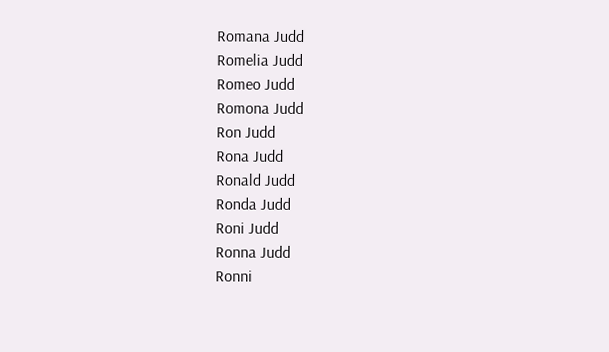Romana Judd
Romelia Judd
Romeo Judd
Romona Judd
Ron Judd
Rona Judd
Ronald Judd
Ronda Judd
Roni Judd
Ronna Judd
Ronni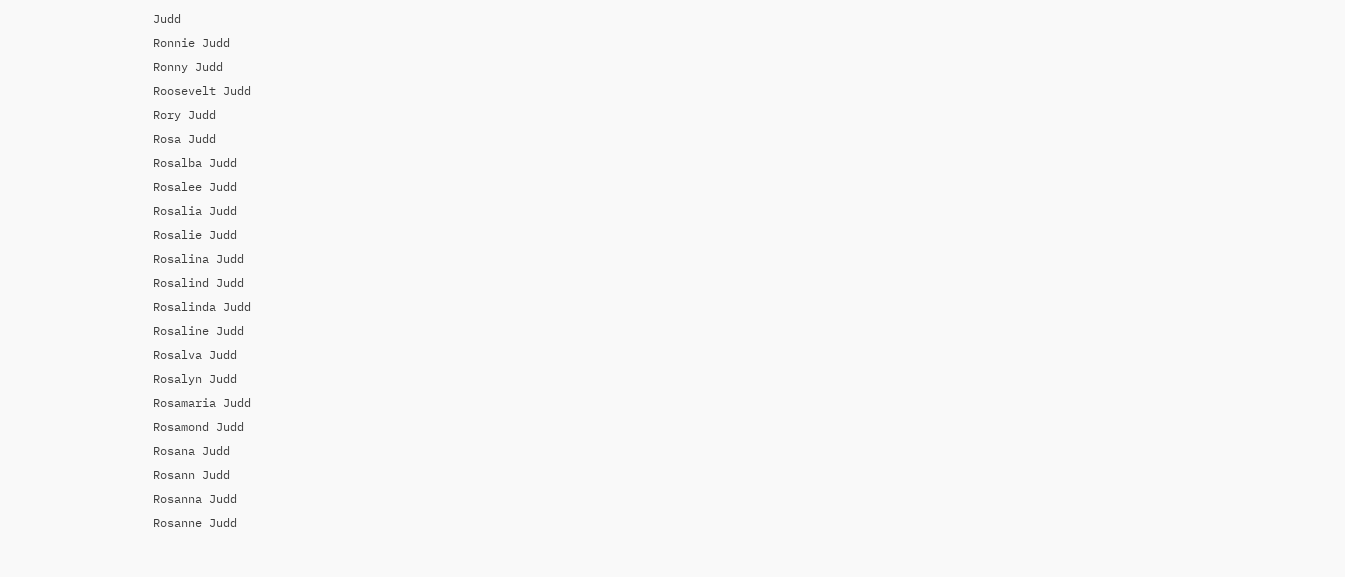Judd
Ronnie Judd
Ronny Judd
Roosevelt Judd
Rory Judd
Rosa Judd
Rosalba Judd
Rosalee Judd
Rosalia Judd
Rosalie Judd
Rosalina Judd
Rosalind Judd
Rosalinda Judd
Rosaline Judd
Rosalva Judd
Rosalyn Judd
Rosamaria Judd
Rosamond Judd
Rosana Judd
Rosann Judd
Rosanna Judd
Rosanne Judd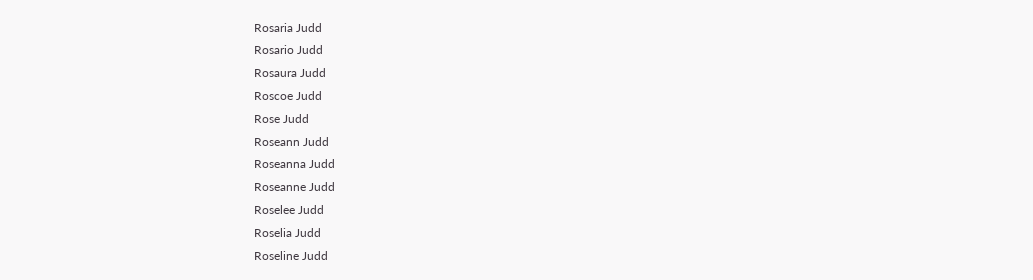Rosaria Judd
Rosario Judd
Rosaura Judd
Roscoe Judd
Rose Judd
Roseann Judd
Roseanna Judd
Roseanne Judd
Roselee Judd
Roselia Judd
Roseline Judd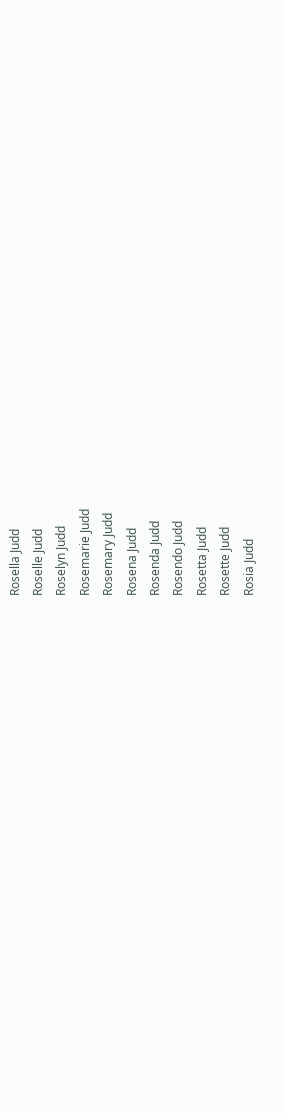Rosella Judd
Roselle Judd
Roselyn Judd
Rosemarie Judd
Rosemary Judd
Rosena Judd
Rosenda Judd
Rosendo Judd
Rosetta Judd
Rosette Judd
Rosia Judd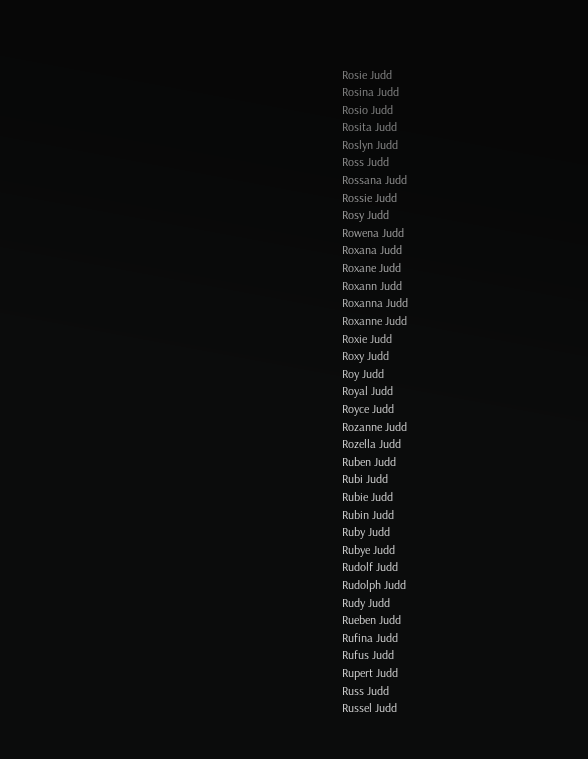Rosie Judd
Rosina Judd
Rosio Judd
Rosita Judd
Roslyn Judd
Ross Judd
Rossana Judd
Rossie Judd
Rosy Judd
Rowena Judd
Roxana Judd
Roxane Judd
Roxann Judd
Roxanna Judd
Roxanne Judd
Roxie Judd
Roxy Judd
Roy Judd
Royal Judd
Royce Judd
Rozanne Judd
Rozella Judd
Ruben Judd
Rubi Judd
Rubie Judd
Rubin Judd
Ruby Judd
Rubye Judd
Rudolf Judd
Rudolph Judd
Rudy Judd
Rueben Judd
Rufina Judd
Rufus Judd
Rupert Judd
Russ Judd
Russel Judd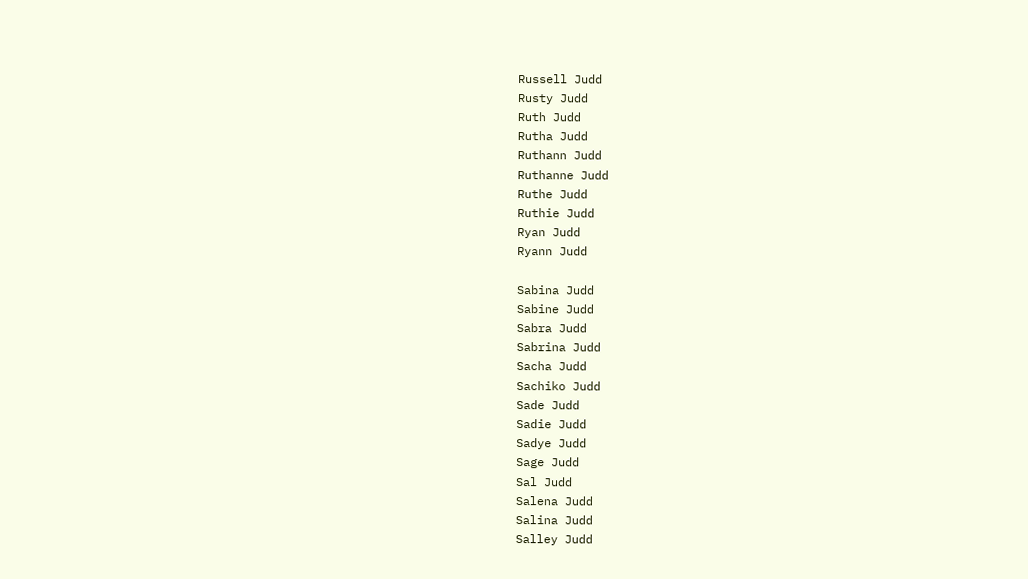Russell Judd
Rusty Judd
Ruth Judd
Rutha Judd
Ruthann Judd
Ruthanne Judd
Ruthe Judd
Ruthie Judd
Ryan Judd
Ryann Judd

Sabina Judd
Sabine Judd
Sabra Judd
Sabrina Judd
Sacha Judd
Sachiko Judd
Sade Judd
Sadie Judd
Sadye Judd
Sage Judd
Sal Judd
Salena Judd
Salina Judd
Salley Judd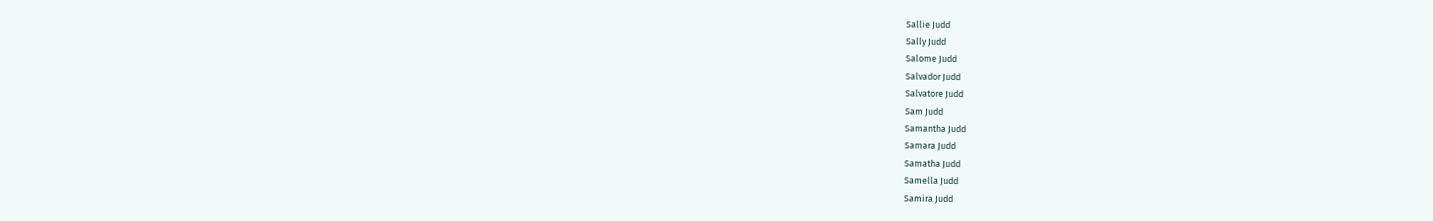Sallie Judd
Sally Judd
Salome Judd
Salvador Judd
Salvatore Judd
Sam Judd
Samantha Judd
Samara Judd
Samatha Judd
Samella Judd
Samira Judd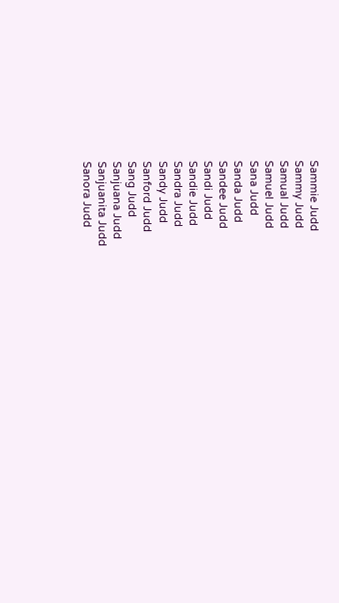Sammie Judd
Sammy Judd
Samual Judd
Samuel Judd
Sana Judd
Sanda Judd
Sandee Judd
Sandi Judd
Sandie Judd
Sandra Judd
Sandy Judd
Sanford Judd
Sang Judd
Sanjuana Judd
Sanjuanita Judd
Sanora Judd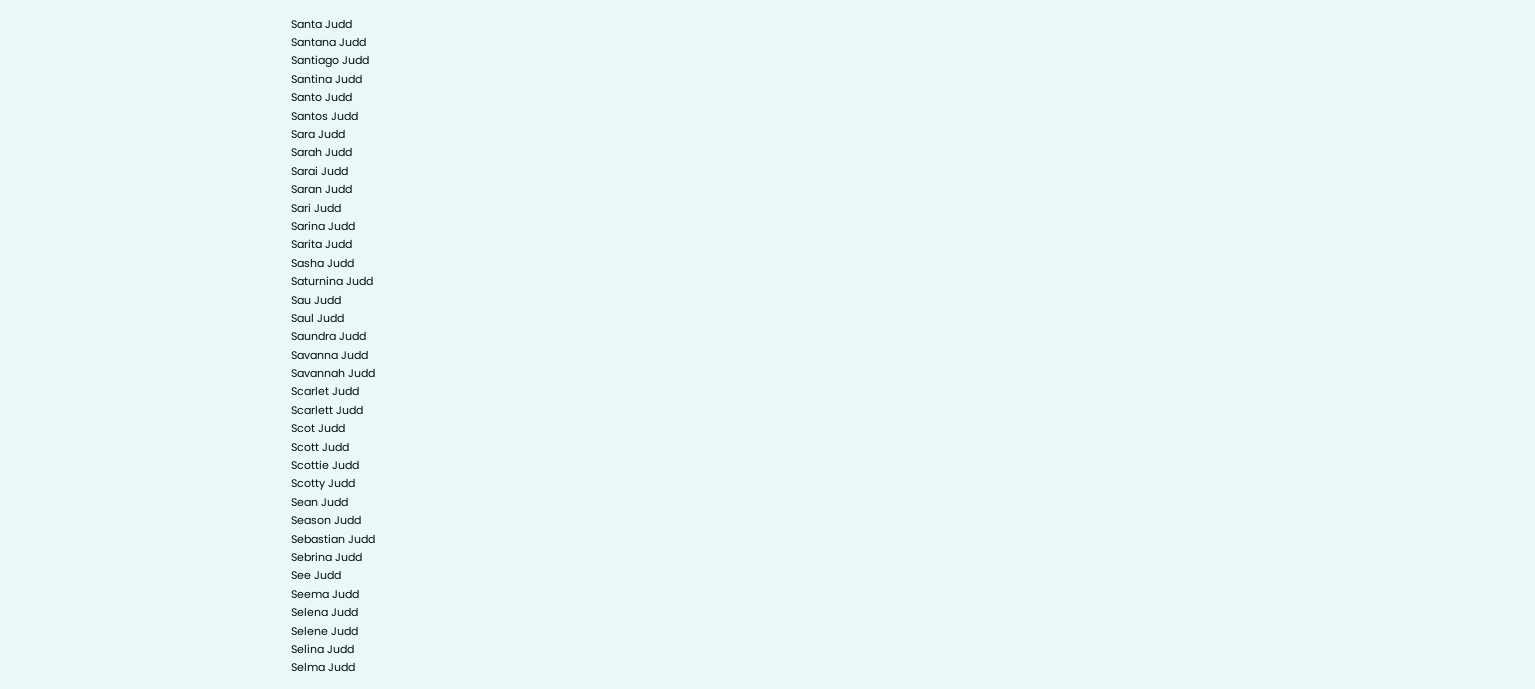Santa Judd
Santana Judd
Santiago Judd
Santina Judd
Santo Judd
Santos Judd
Sara Judd
Sarah Judd
Sarai Judd
Saran Judd
Sari Judd
Sarina Judd
Sarita Judd
Sasha Judd
Saturnina Judd
Sau Judd
Saul Judd
Saundra Judd
Savanna Judd
Savannah Judd
Scarlet Judd
Scarlett Judd
Scot Judd
Scott Judd
Scottie Judd
Scotty Judd
Sean Judd
Season Judd
Sebastian Judd
Sebrina Judd
See Judd
Seema Judd
Selena Judd
Selene Judd
Selina Judd
Selma Judd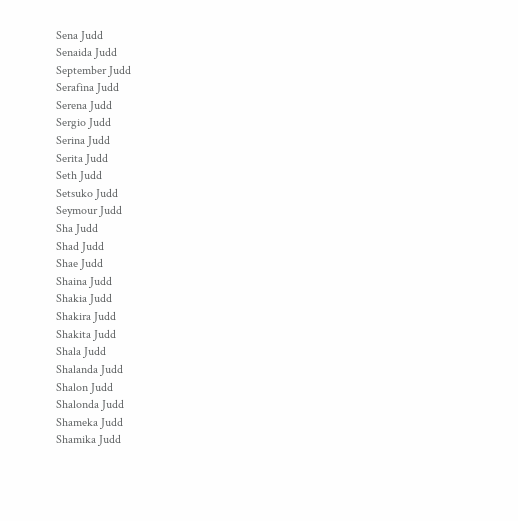Sena Judd
Senaida Judd
September Judd
Serafina Judd
Serena Judd
Sergio Judd
Serina Judd
Serita Judd
Seth Judd
Setsuko Judd
Seymour Judd
Sha Judd
Shad Judd
Shae Judd
Shaina Judd
Shakia Judd
Shakira Judd
Shakita Judd
Shala Judd
Shalanda Judd
Shalon Judd
Shalonda Judd
Shameka Judd
Shamika Judd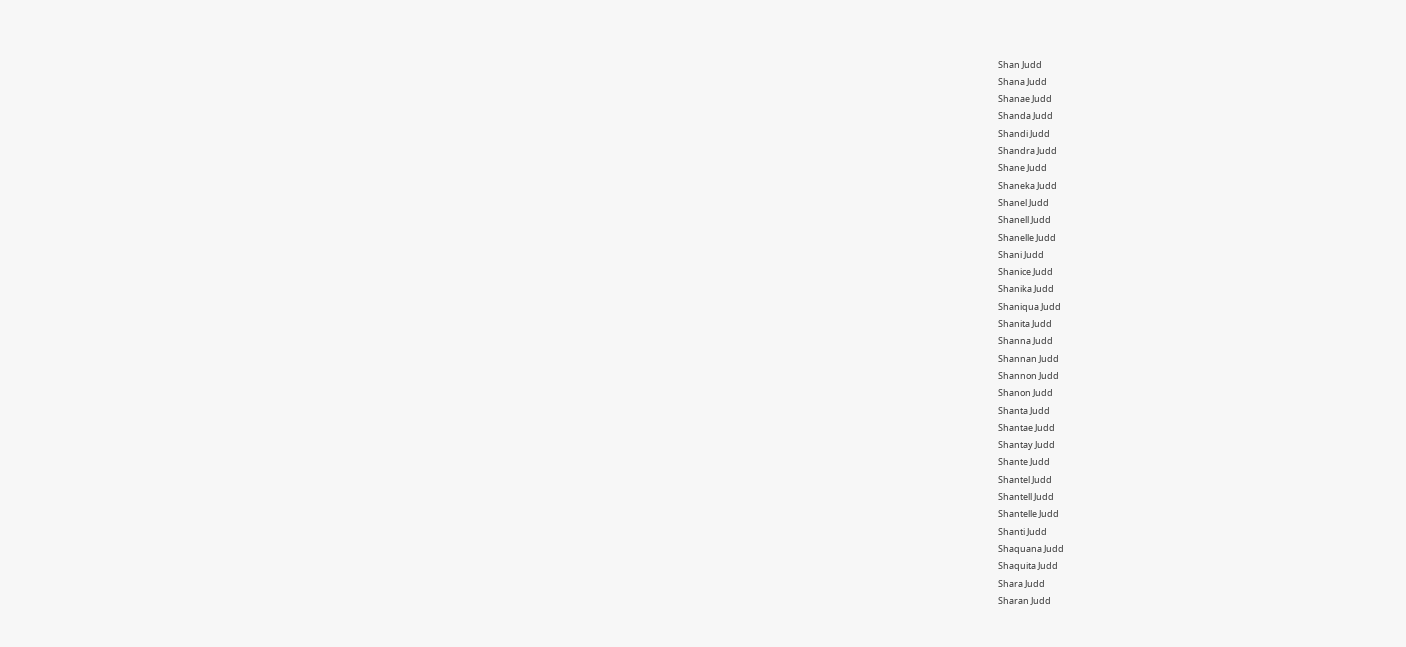Shan Judd
Shana Judd
Shanae Judd
Shanda Judd
Shandi Judd
Shandra Judd
Shane Judd
Shaneka Judd
Shanel Judd
Shanell Judd
Shanelle Judd
Shani Judd
Shanice Judd
Shanika Judd
Shaniqua Judd
Shanita Judd
Shanna Judd
Shannan Judd
Shannon Judd
Shanon Judd
Shanta Judd
Shantae Judd
Shantay Judd
Shante Judd
Shantel Judd
Shantell Judd
Shantelle Judd
Shanti Judd
Shaquana Judd
Shaquita Judd
Shara Judd
Sharan Judd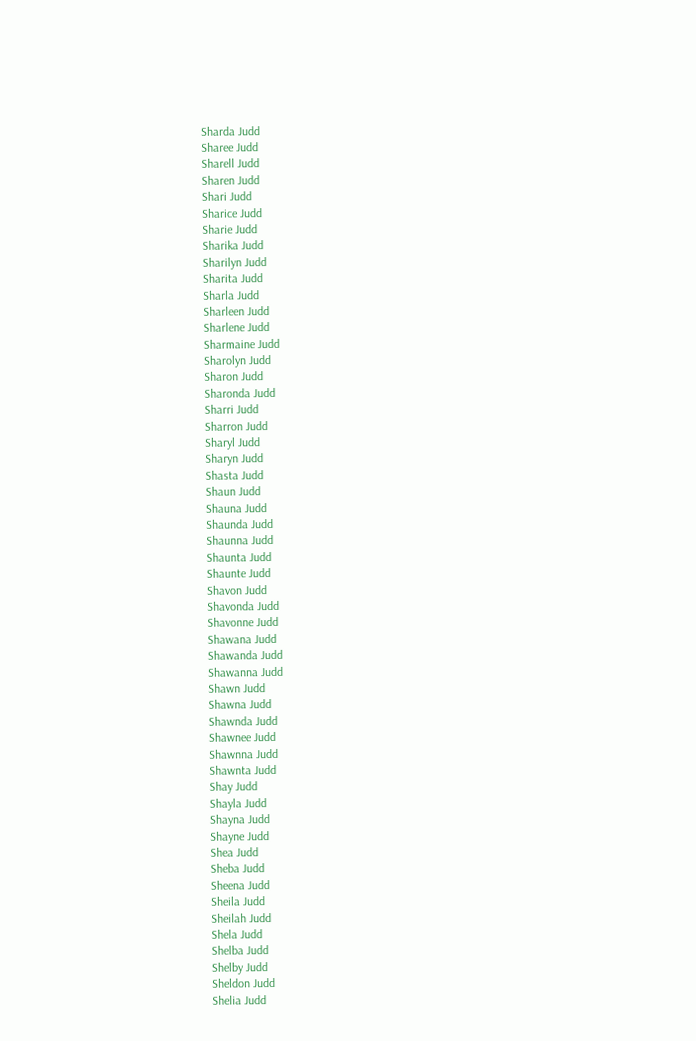Sharda Judd
Sharee Judd
Sharell Judd
Sharen Judd
Shari Judd
Sharice Judd
Sharie Judd
Sharika Judd
Sharilyn Judd
Sharita Judd
Sharla Judd
Sharleen Judd
Sharlene Judd
Sharmaine Judd
Sharolyn Judd
Sharon Judd
Sharonda Judd
Sharri Judd
Sharron Judd
Sharyl Judd
Sharyn Judd
Shasta Judd
Shaun Judd
Shauna Judd
Shaunda Judd
Shaunna Judd
Shaunta Judd
Shaunte Judd
Shavon Judd
Shavonda Judd
Shavonne Judd
Shawana Judd
Shawanda Judd
Shawanna Judd
Shawn Judd
Shawna Judd
Shawnda Judd
Shawnee Judd
Shawnna Judd
Shawnta Judd
Shay Judd
Shayla Judd
Shayna Judd
Shayne Judd
Shea Judd
Sheba Judd
Sheena Judd
Sheila Judd
Sheilah Judd
Shela Judd
Shelba Judd
Shelby Judd
Sheldon Judd
Shelia Judd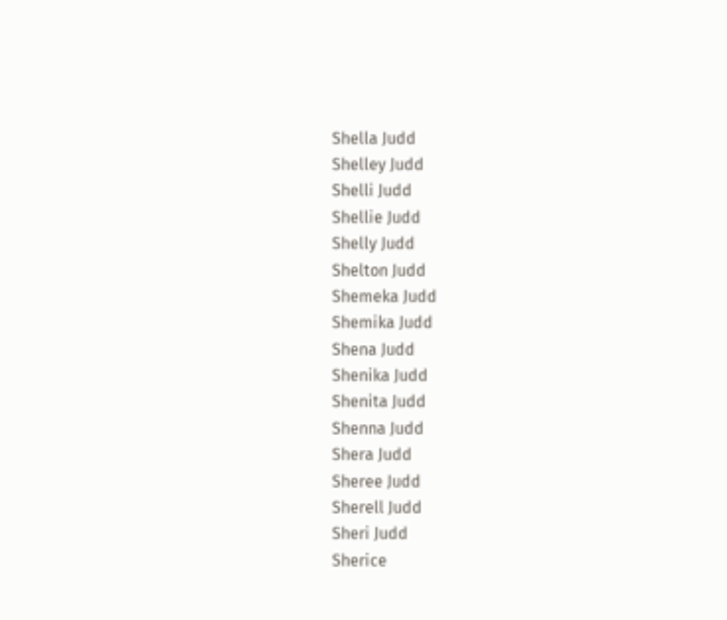Shella Judd
Shelley Judd
Shelli Judd
Shellie Judd
Shelly Judd
Shelton Judd
Shemeka Judd
Shemika Judd
Shena Judd
Shenika Judd
Shenita Judd
Shenna Judd
Shera Judd
Sheree Judd
Sherell Judd
Sheri Judd
Sherice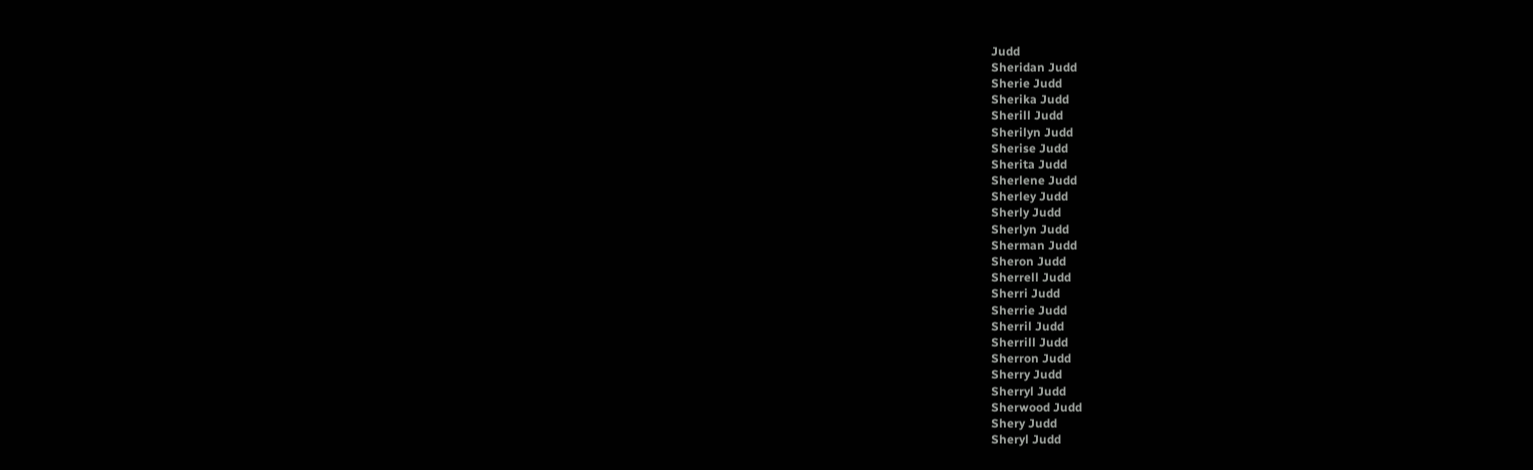Judd
Sheridan Judd
Sherie Judd
Sherika Judd
Sherill Judd
Sherilyn Judd
Sherise Judd
Sherita Judd
Sherlene Judd
Sherley Judd
Sherly Judd
Sherlyn Judd
Sherman Judd
Sheron Judd
Sherrell Judd
Sherri Judd
Sherrie Judd
Sherril Judd
Sherrill Judd
Sherron Judd
Sherry Judd
Sherryl Judd
Sherwood Judd
Shery Judd
Sheryl Judd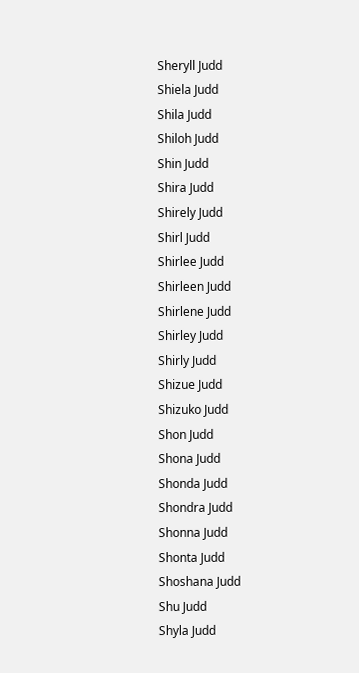Sheryll Judd
Shiela Judd
Shila Judd
Shiloh Judd
Shin Judd
Shira Judd
Shirely Judd
Shirl Judd
Shirlee Judd
Shirleen Judd
Shirlene Judd
Shirley Judd
Shirly Judd
Shizue Judd
Shizuko Judd
Shon Judd
Shona Judd
Shonda Judd
Shondra Judd
Shonna Judd
Shonta Judd
Shoshana Judd
Shu Judd
Shyla Judd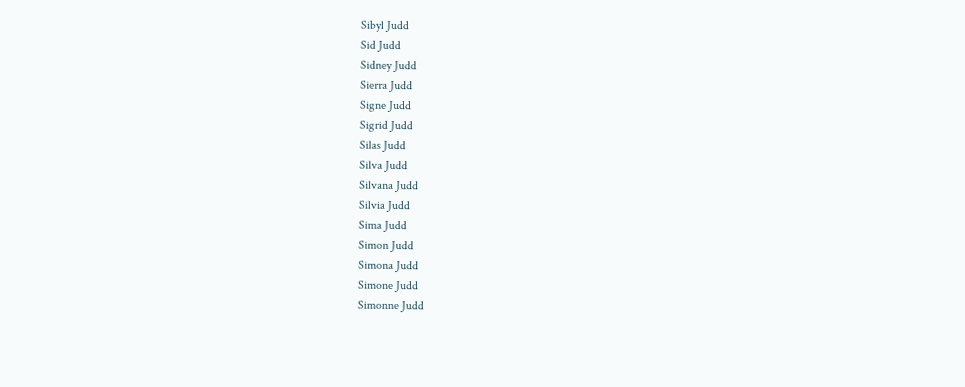Sibyl Judd
Sid Judd
Sidney Judd
Sierra Judd
Signe Judd
Sigrid Judd
Silas Judd
Silva Judd
Silvana Judd
Silvia Judd
Sima Judd
Simon Judd
Simona Judd
Simone Judd
Simonne Judd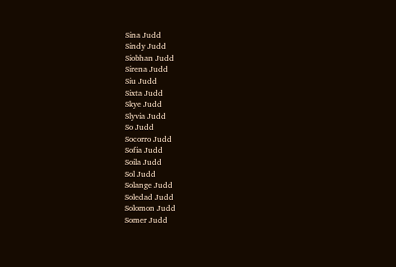Sina Judd
Sindy Judd
Siobhan Judd
Sirena Judd
Siu Judd
Sixta Judd
Skye Judd
Slyvia Judd
So Judd
Socorro Judd
Sofia Judd
Soila Judd
Sol Judd
Solange Judd
Soledad Judd
Solomon Judd
Somer Judd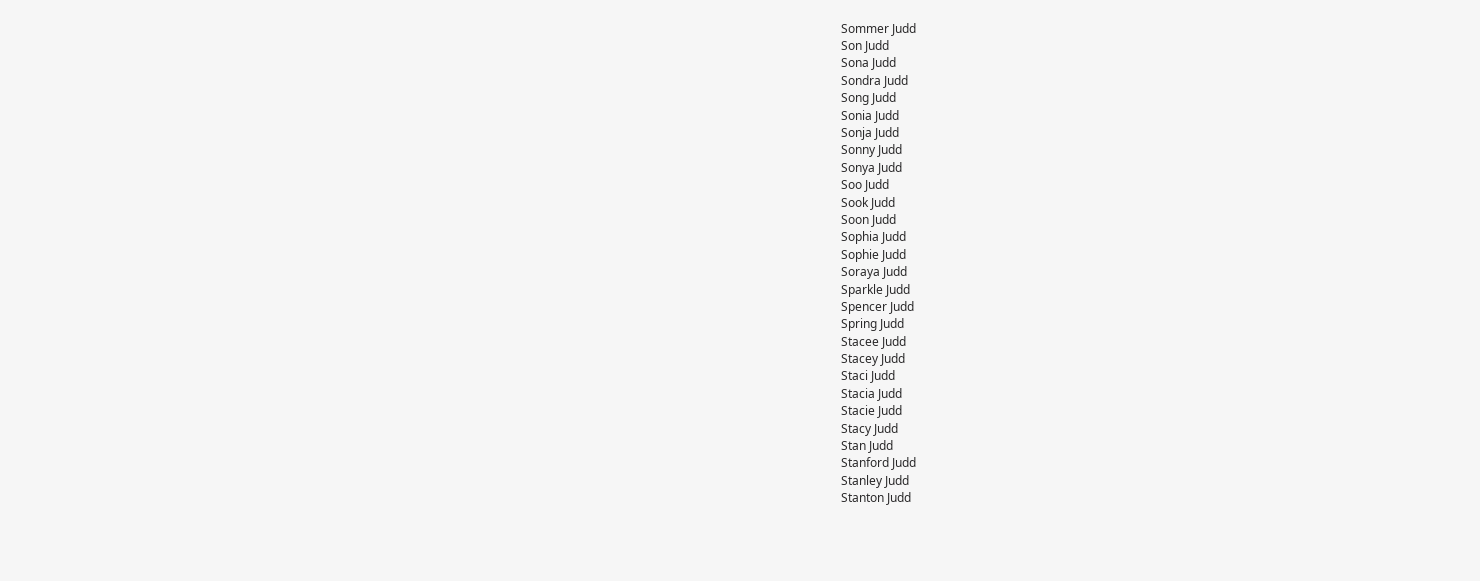Sommer Judd
Son Judd
Sona Judd
Sondra Judd
Song Judd
Sonia Judd
Sonja Judd
Sonny Judd
Sonya Judd
Soo Judd
Sook Judd
Soon Judd
Sophia Judd
Sophie Judd
Soraya Judd
Sparkle Judd
Spencer Judd
Spring Judd
Stacee Judd
Stacey Judd
Staci Judd
Stacia Judd
Stacie Judd
Stacy Judd
Stan Judd
Stanford Judd
Stanley Judd
Stanton Judd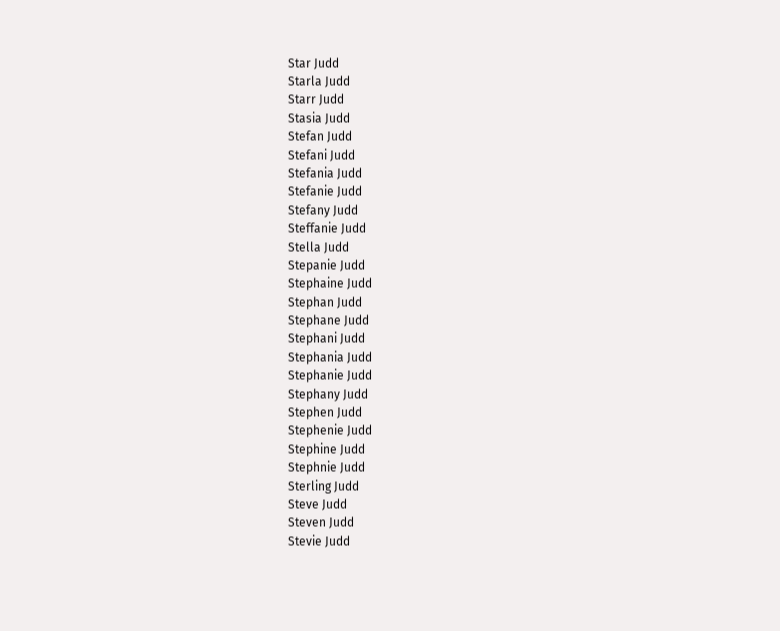Star Judd
Starla Judd
Starr Judd
Stasia Judd
Stefan Judd
Stefani Judd
Stefania Judd
Stefanie Judd
Stefany Judd
Steffanie Judd
Stella Judd
Stepanie Judd
Stephaine Judd
Stephan Judd
Stephane Judd
Stephani Judd
Stephania Judd
Stephanie Judd
Stephany Judd
Stephen Judd
Stephenie Judd
Stephine Judd
Stephnie Judd
Sterling Judd
Steve Judd
Steven Judd
Stevie Judd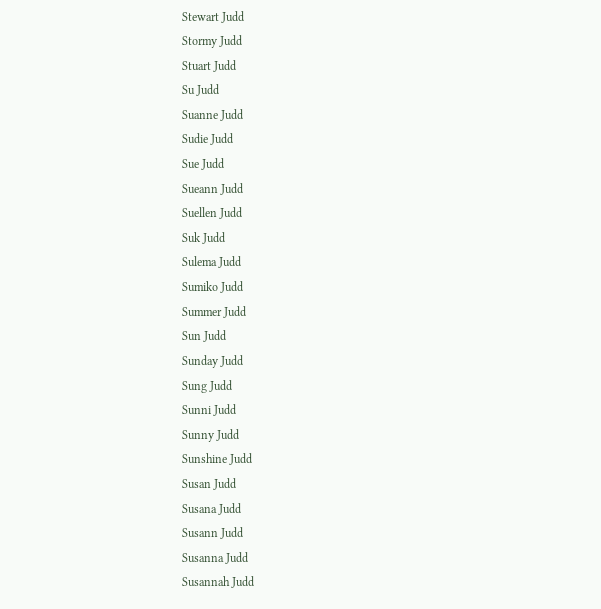Stewart Judd
Stormy Judd
Stuart Judd
Su Judd
Suanne Judd
Sudie Judd
Sue Judd
Sueann Judd
Suellen Judd
Suk Judd
Sulema Judd
Sumiko Judd
Summer Judd
Sun Judd
Sunday Judd
Sung Judd
Sunni Judd
Sunny Judd
Sunshine Judd
Susan Judd
Susana Judd
Susann Judd
Susanna Judd
Susannah Judd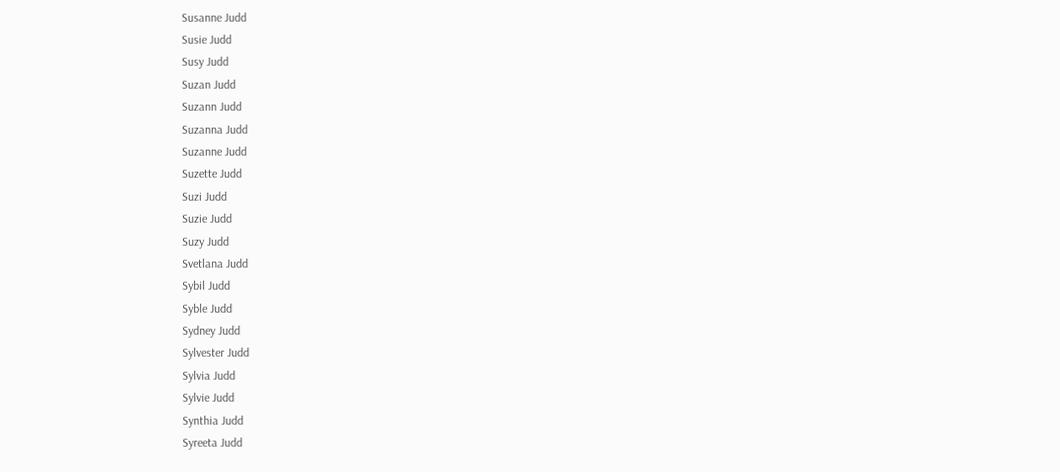Susanne Judd
Susie Judd
Susy Judd
Suzan Judd
Suzann Judd
Suzanna Judd
Suzanne Judd
Suzette Judd
Suzi Judd
Suzie Judd
Suzy Judd
Svetlana Judd
Sybil Judd
Syble Judd
Sydney Judd
Sylvester Judd
Sylvia Judd
Sylvie Judd
Synthia Judd
Syreeta Judd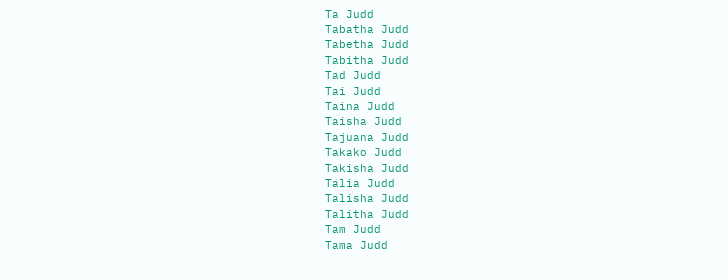Ta Judd
Tabatha Judd
Tabetha Judd
Tabitha Judd
Tad Judd
Tai Judd
Taina Judd
Taisha Judd
Tajuana Judd
Takako Judd
Takisha Judd
Talia Judd
Talisha Judd
Talitha Judd
Tam Judd
Tama Judd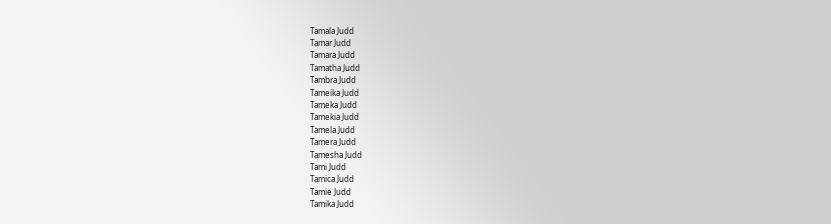Tamala Judd
Tamar Judd
Tamara Judd
Tamatha Judd
Tambra Judd
Tameika Judd
Tameka Judd
Tamekia Judd
Tamela Judd
Tamera Judd
Tamesha Judd
Tami Judd
Tamica Judd
Tamie Judd
Tamika Judd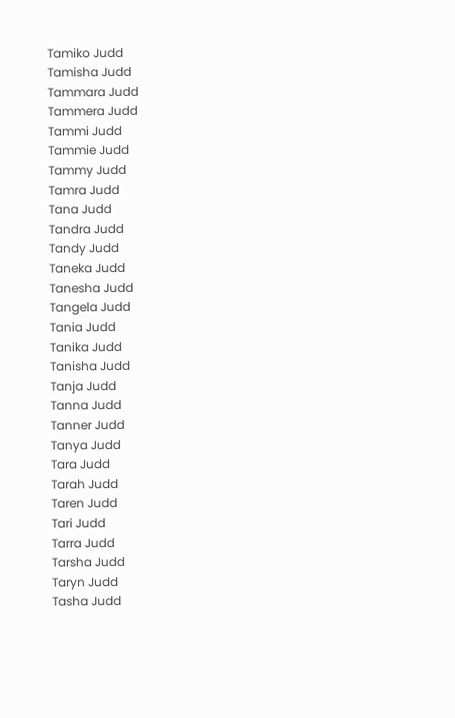Tamiko Judd
Tamisha Judd
Tammara Judd
Tammera Judd
Tammi Judd
Tammie Judd
Tammy Judd
Tamra Judd
Tana Judd
Tandra Judd
Tandy Judd
Taneka Judd
Tanesha Judd
Tangela Judd
Tania Judd
Tanika Judd
Tanisha Judd
Tanja Judd
Tanna Judd
Tanner Judd
Tanya Judd
Tara Judd
Tarah Judd
Taren Judd
Tari Judd
Tarra Judd
Tarsha Judd
Taryn Judd
Tasha Judd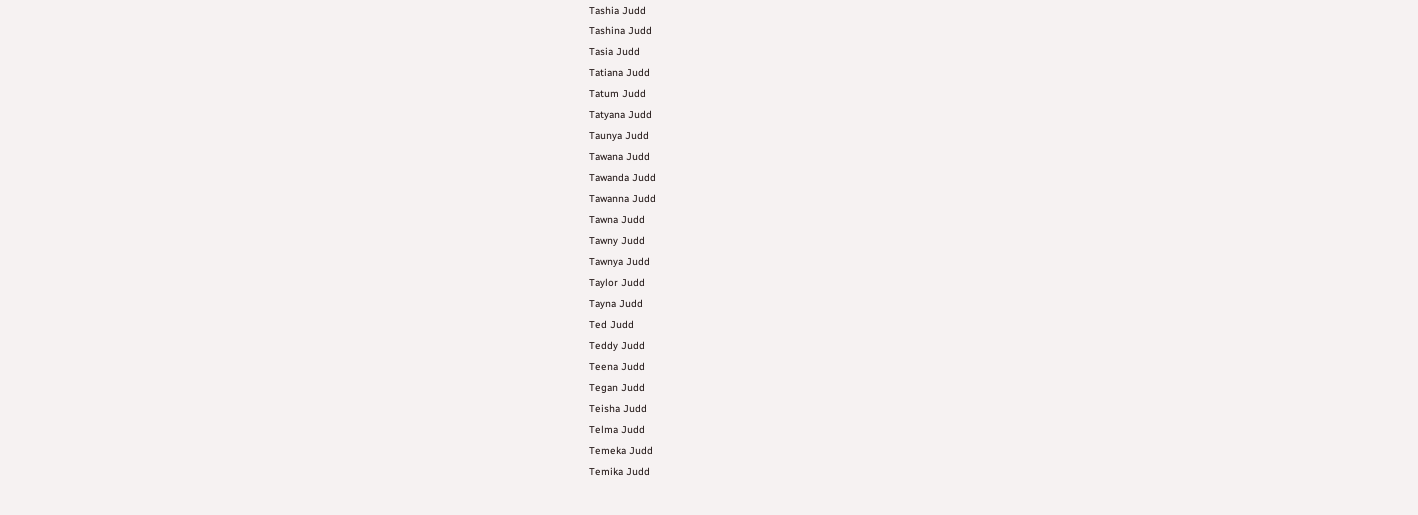Tashia Judd
Tashina Judd
Tasia Judd
Tatiana Judd
Tatum Judd
Tatyana Judd
Taunya Judd
Tawana Judd
Tawanda Judd
Tawanna Judd
Tawna Judd
Tawny Judd
Tawnya Judd
Taylor Judd
Tayna Judd
Ted Judd
Teddy Judd
Teena Judd
Tegan Judd
Teisha Judd
Telma Judd
Temeka Judd
Temika Judd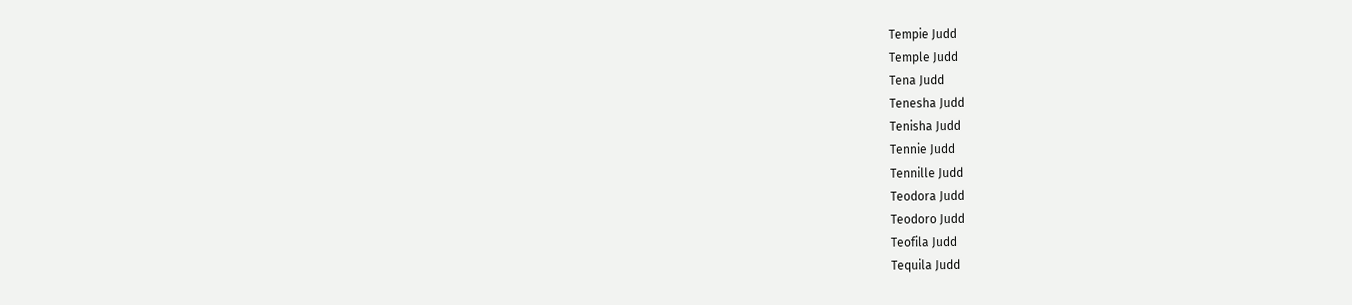Tempie Judd
Temple Judd
Tena Judd
Tenesha Judd
Tenisha Judd
Tennie Judd
Tennille Judd
Teodora Judd
Teodoro Judd
Teofila Judd
Tequila Judd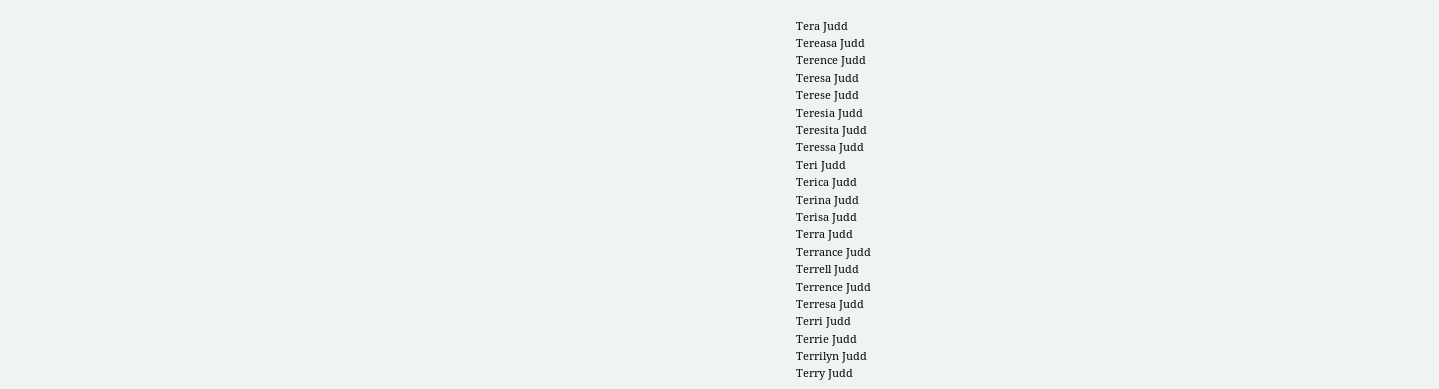Tera Judd
Tereasa Judd
Terence Judd
Teresa Judd
Terese Judd
Teresia Judd
Teresita Judd
Teressa Judd
Teri Judd
Terica Judd
Terina Judd
Terisa Judd
Terra Judd
Terrance Judd
Terrell Judd
Terrence Judd
Terresa Judd
Terri Judd
Terrie Judd
Terrilyn Judd
Terry Judd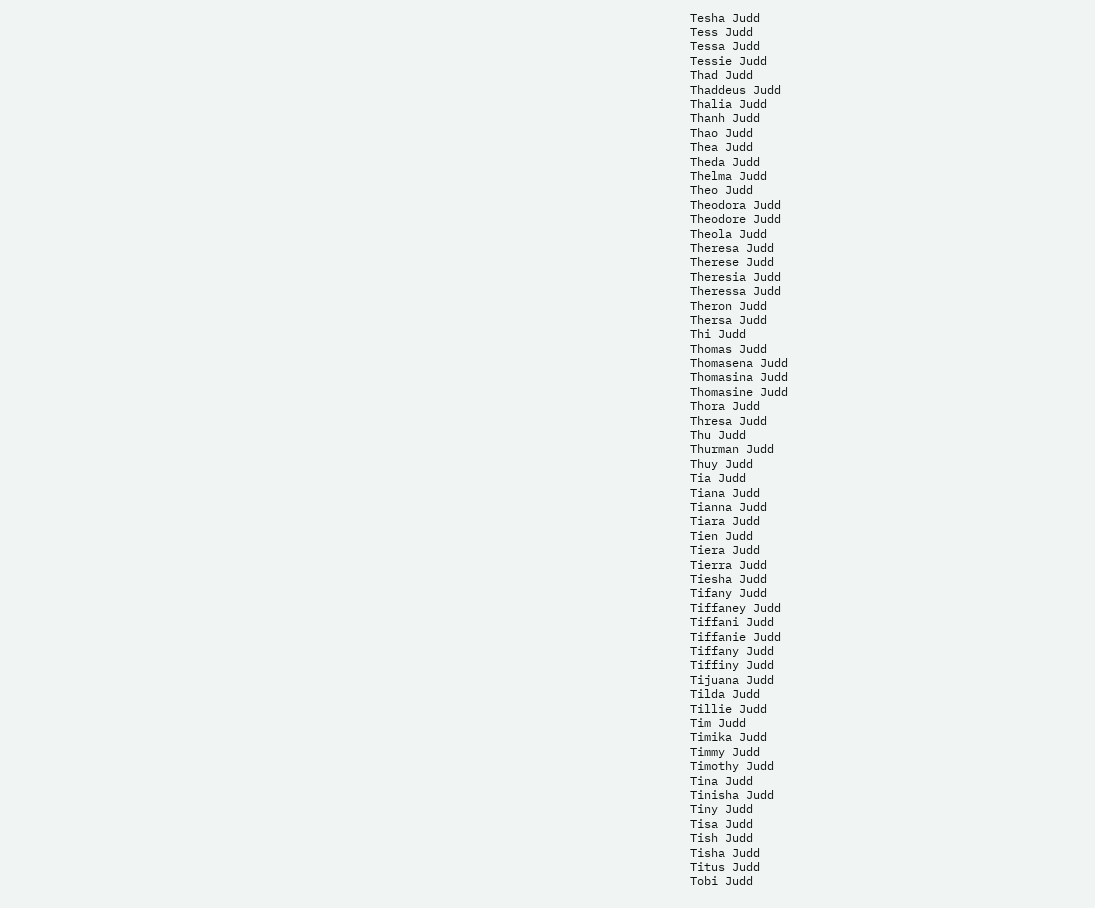Tesha Judd
Tess Judd
Tessa Judd
Tessie Judd
Thad Judd
Thaddeus Judd
Thalia Judd
Thanh Judd
Thao Judd
Thea Judd
Theda Judd
Thelma Judd
Theo Judd
Theodora Judd
Theodore Judd
Theola Judd
Theresa Judd
Therese Judd
Theresia Judd
Theressa Judd
Theron Judd
Thersa Judd
Thi Judd
Thomas Judd
Thomasena Judd
Thomasina Judd
Thomasine Judd
Thora Judd
Thresa Judd
Thu Judd
Thurman Judd
Thuy Judd
Tia Judd
Tiana Judd
Tianna Judd
Tiara Judd
Tien Judd
Tiera Judd
Tierra Judd
Tiesha Judd
Tifany Judd
Tiffaney Judd
Tiffani Judd
Tiffanie Judd
Tiffany Judd
Tiffiny Judd
Tijuana Judd
Tilda Judd
Tillie Judd
Tim Judd
Timika Judd
Timmy Judd
Timothy Judd
Tina Judd
Tinisha Judd
Tiny Judd
Tisa Judd
Tish Judd
Tisha Judd
Titus Judd
Tobi Judd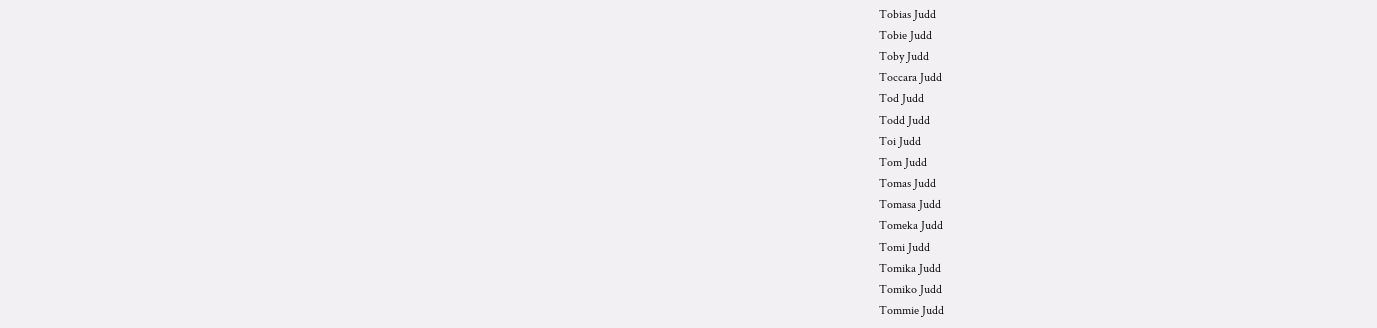Tobias Judd
Tobie Judd
Toby Judd
Toccara Judd
Tod Judd
Todd Judd
Toi Judd
Tom Judd
Tomas Judd
Tomasa Judd
Tomeka Judd
Tomi Judd
Tomika Judd
Tomiko Judd
Tommie Judd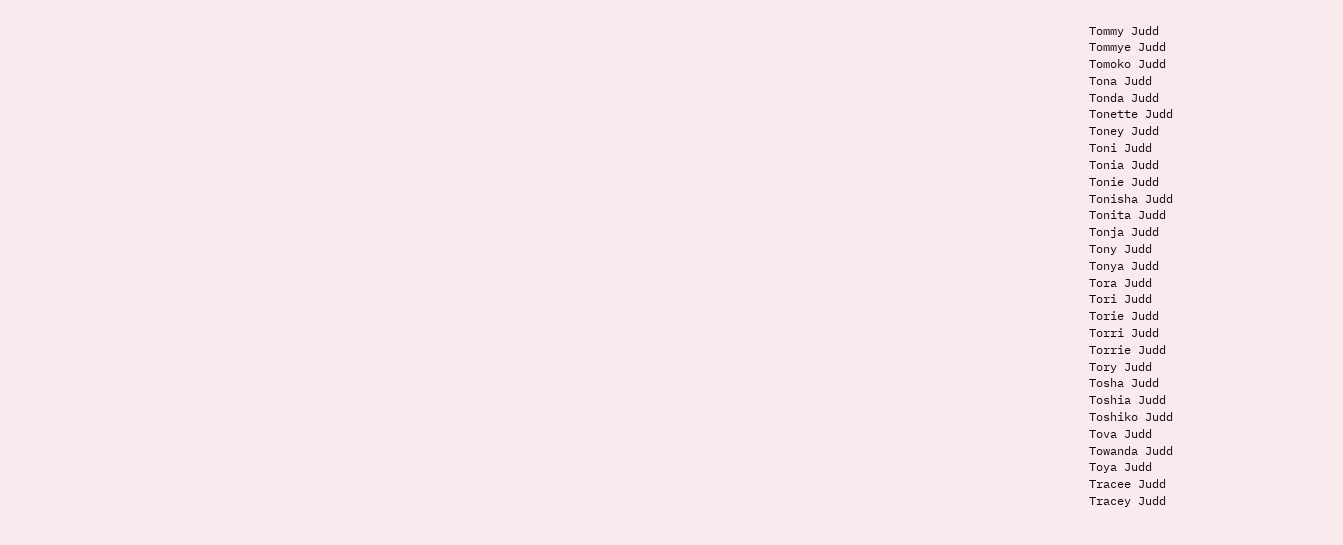Tommy Judd
Tommye Judd
Tomoko Judd
Tona Judd
Tonda Judd
Tonette Judd
Toney Judd
Toni Judd
Tonia Judd
Tonie Judd
Tonisha Judd
Tonita Judd
Tonja Judd
Tony Judd
Tonya Judd
Tora Judd
Tori Judd
Torie Judd
Torri Judd
Torrie Judd
Tory Judd
Tosha Judd
Toshia Judd
Toshiko Judd
Tova Judd
Towanda Judd
Toya Judd
Tracee Judd
Tracey Judd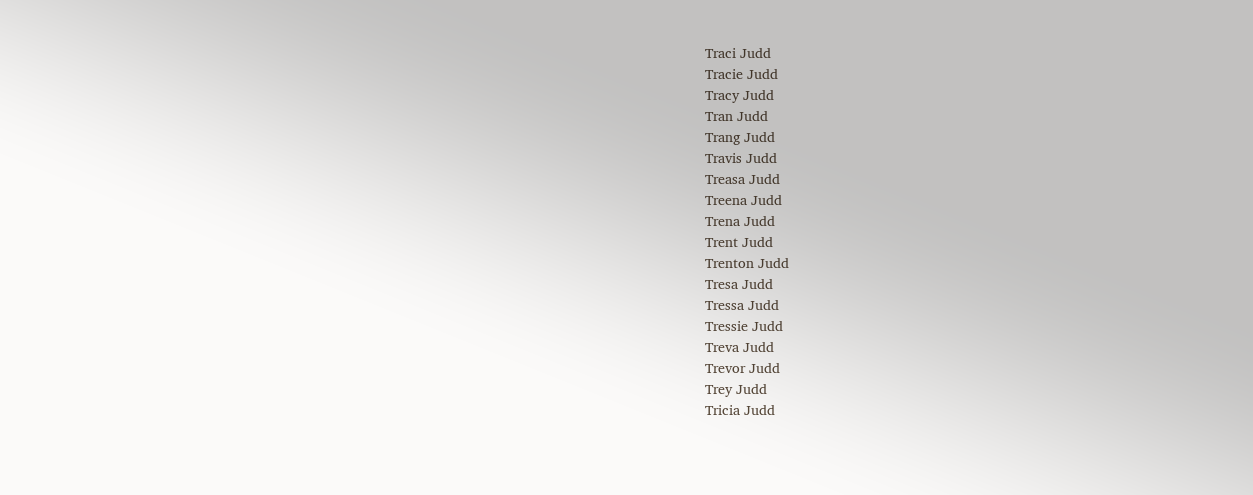Traci Judd
Tracie Judd
Tracy Judd
Tran Judd
Trang Judd
Travis Judd
Treasa Judd
Treena Judd
Trena Judd
Trent Judd
Trenton Judd
Tresa Judd
Tressa Judd
Tressie Judd
Treva Judd
Trevor Judd
Trey Judd
Tricia Judd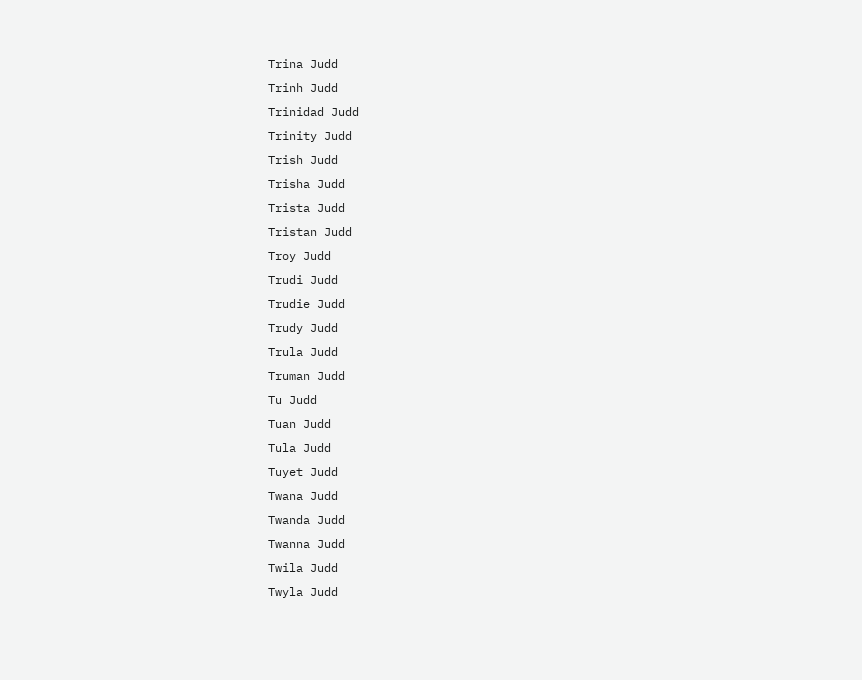Trina Judd
Trinh Judd
Trinidad Judd
Trinity Judd
Trish Judd
Trisha Judd
Trista Judd
Tristan Judd
Troy Judd
Trudi Judd
Trudie Judd
Trudy Judd
Trula Judd
Truman Judd
Tu Judd
Tuan Judd
Tula Judd
Tuyet Judd
Twana Judd
Twanda Judd
Twanna Judd
Twila Judd
Twyla Judd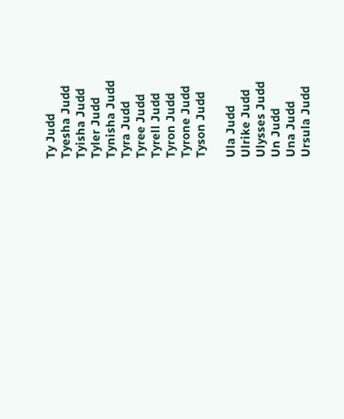Ty Judd
Tyesha Judd
Tyisha Judd
Tyler Judd
Tynisha Judd
Tyra Judd
Tyree Judd
Tyrell Judd
Tyron Judd
Tyrone Judd
Tyson Judd

Ula Judd
Ulrike Judd
Ulysses Judd
Un Judd
Una Judd
Ursula Judd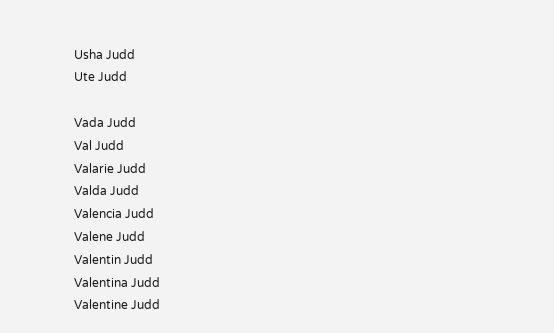Usha Judd
Ute Judd

Vada Judd
Val Judd
Valarie Judd
Valda Judd
Valencia Judd
Valene Judd
Valentin Judd
Valentina Judd
Valentine Judd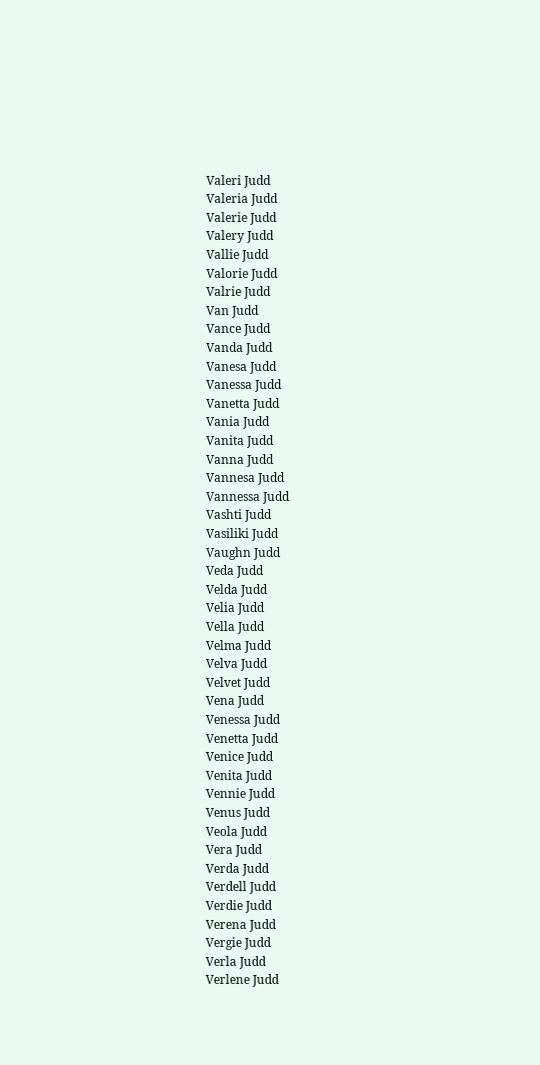Valeri Judd
Valeria Judd
Valerie Judd
Valery Judd
Vallie Judd
Valorie Judd
Valrie Judd
Van Judd
Vance Judd
Vanda Judd
Vanesa Judd
Vanessa Judd
Vanetta Judd
Vania Judd
Vanita Judd
Vanna Judd
Vannesa Judd
Vannessa Judd
Vashti Judd
Vasiliki Judd
Vaughn Judd
Veda Judd
Velda Judd
Velia Judd
Vella Judd
Velma Judd
Velva Judd
Velvet Judd
Vena Judd
Venessa Judd
Venetta Judd
Venice Judd
Venita Judd
Vennie Judd
Venus Judd
Veola Judd
Vera Judd
Verda Judd
Verdell Judd
Verdie Judd
Verena Judd
Vergie Judd
Verla Judd
Verlene Judd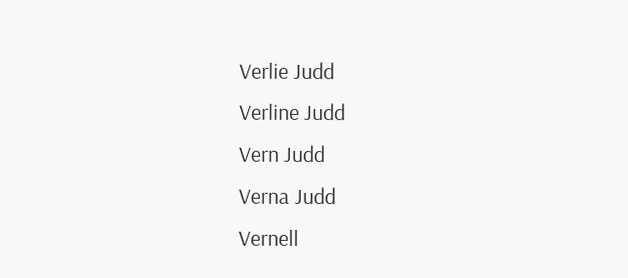Verlie Judd
Verline Judd
Vern Judd
Verna Judd
Vernell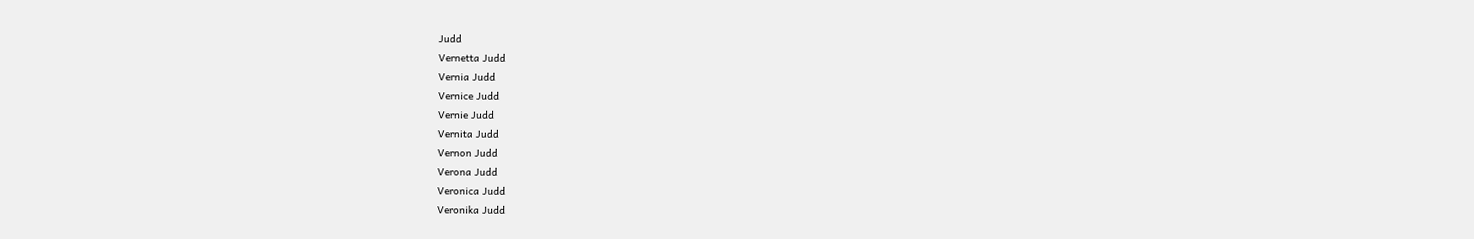Judd
Vernetta Judd
Vernia Judd
Vernice Judd
Vernie Judd
Vernita Judd
Vernon Judd
Verona Judd
Veronica Judd
Veronika Judd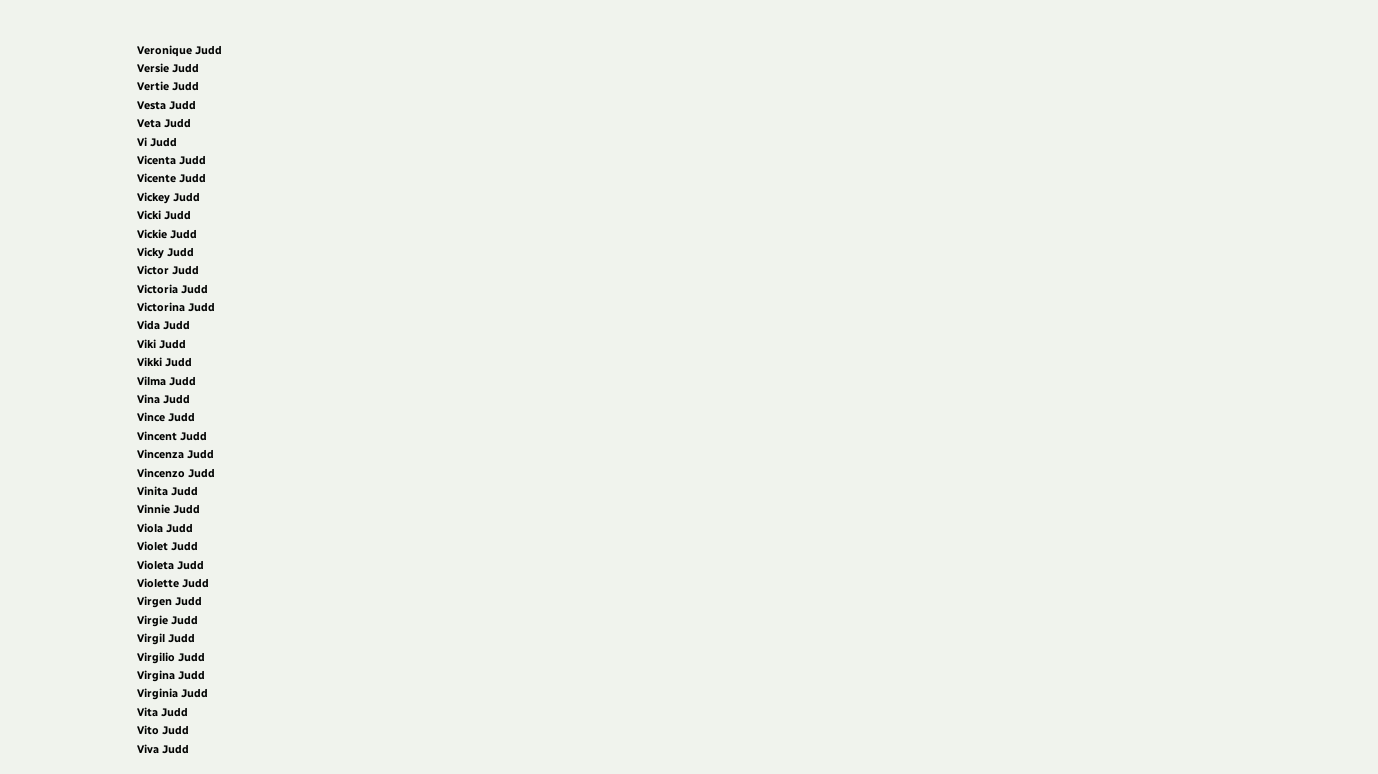Veronique Judd
Versie Judd
Vertie Judd
Vesta Judd
Veta Judd
Vi Judd
Vicenta Judd
Vicente Judd
Vickey Judd
Vicki Judd
Vickie Judd
Vicky Judd
Victor Judd
Victoria Judd
Victorina Judd
Vida Judd
Viki Judd
Vikki Judd
Vilma Judd
Vina Judd
Vince Judd
Vincent Judd
Vincenza Judd
Vincenzo Judd
Vinita Judd
Vinnie Judd
Viola Judd
Violet Judd
Violeta Judd
Violette Judd
Virgen Judd
Virgie Judd
Virgil Judd
Virgilio Judd
Virgina Judd
Virginia Judd
Vita Judd
Vito Judd
Viva Judd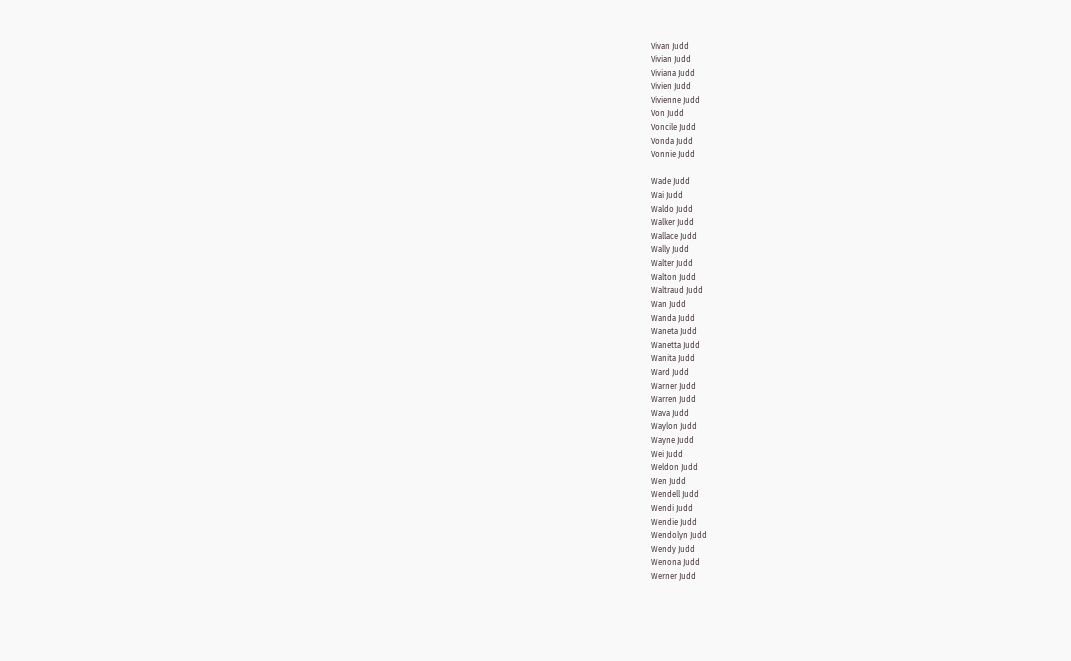Vivan Judd
Vivian Judd
Viviana Judd
Vivien Judd
Vivienne Judd
Von Judd
Voncile Judd
Vonda Judd
Vonnie Judd

Wade Judd
Wai Judd
Waldo Judd
Walker Judd
Wallace Judd
Wally Judd
Walter Judd
Walton Judd
Waltraud Judd
Wan Judd
Wanda Judd
Waneta Judd
Wanetta Judd
Wanita Judd
Ward Judd
Warner Judd
Warren Judd
Wava Judd
Waylon Judd
Wayne Judd
Wei Judd
Weldon Judd
Wen Judd
Wendell Judd
Wendi Judd
Wendie Judd
Wendolyn Judd
Wendy Judd
Wenona Judd
Werner Judd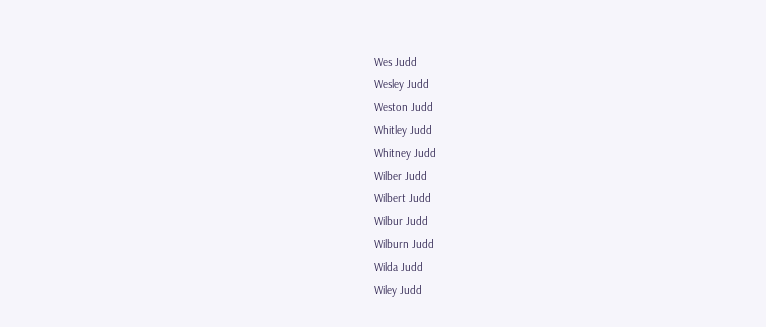Wes Judd
Wesley Judd
Weston Judd
Whitley Judd
Whitney Judd
Wilber Judd
Wilbert Judd
Wilbur Judd
Wilburn Judd
Wilda Judd
Wiley Judd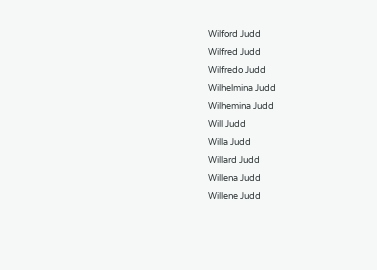Wilford Judd
Wilfred Judd
Wilfredo Judd
Wilhelmina Judd
Wilhemina Judd
Will Judd
Willa Judd
Willard Judd
Willena Judd
Willene Judd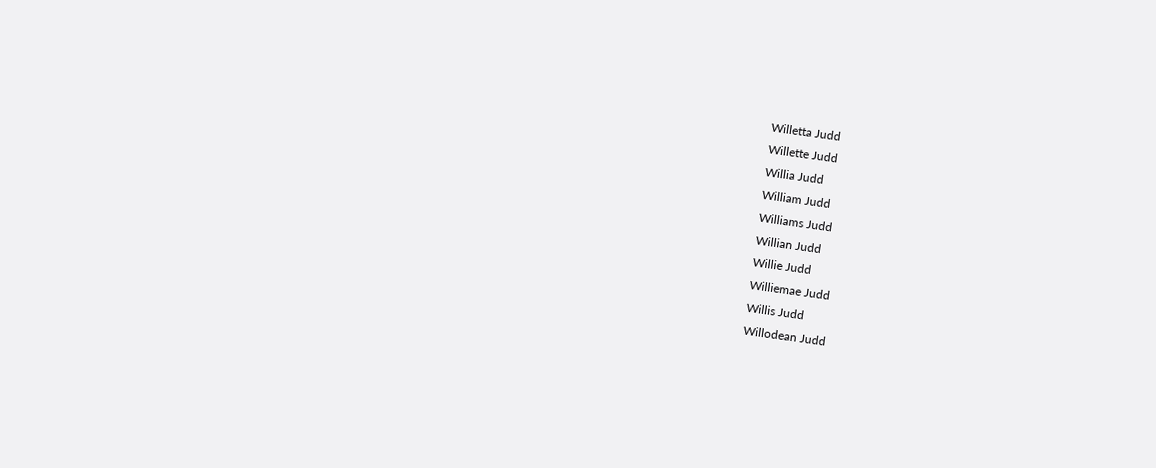Willetta Judd
Willette Judd
Willia Judd
William Judd
Williams Judd
Willian Judd
Willie Judd
Williemae Judd
Willis Judd
Willodean Judd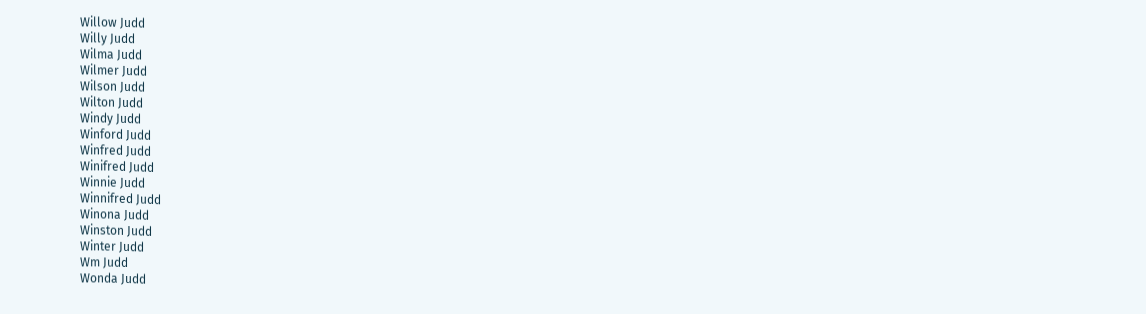Willow Judd
Willy Judd
Wilma Judd
Wilmer Judd
Wilson Judd
Wilton Judd
Windy Judd
Winford Judd
Winfred Judd
Winifred Judd
Winnie Judd
Winnifred Judd
Winona Judd
Winston Judd
Winter Judd
Wm Judd
Wonda Judd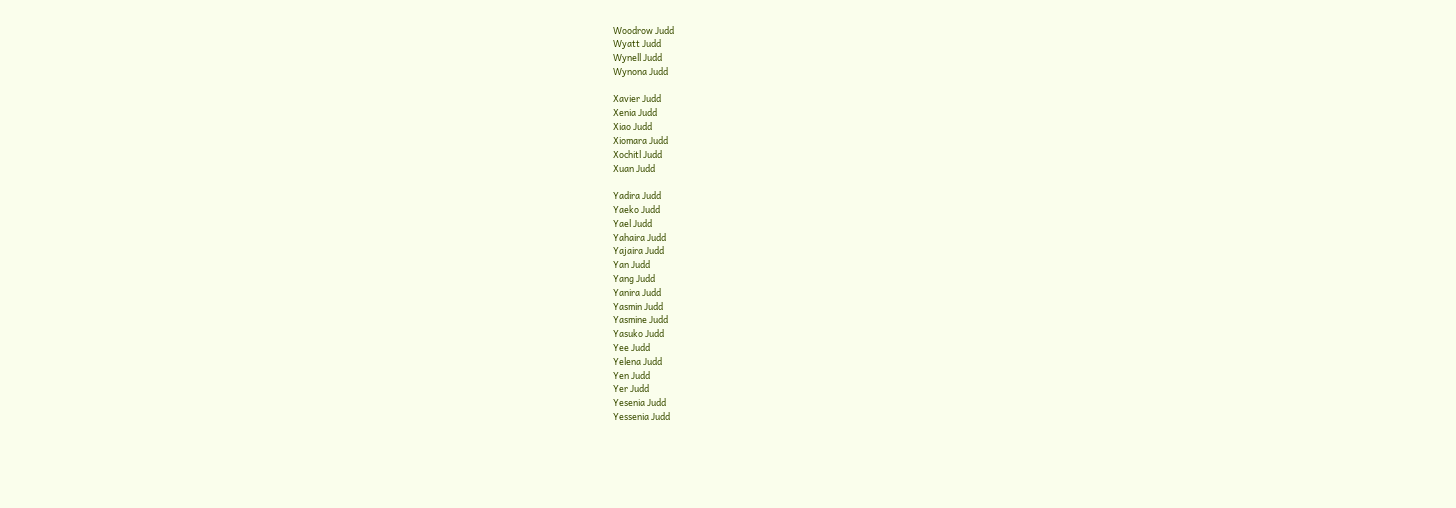Woodrow Judd
Wyatt Judd
Wynell Judd
Wynona Judd

Xavier Judd
Xenia Judd
Xiao Judd
Xiomara Judd
Xochitl Judd
Xuan Judd

Yadira Judd
Yaeko Judd
Yael Judd
Yahaira Judd
Yajaira Judd
Yan Judd
Yang Judd
Yanira Judd
Yasmin Judd
Yasmine Judd
Yasuko Judd
Yee Judd
Yelena Judd
Yen Judd
Yer Judd
Yesenia Judd
Yessenia Judd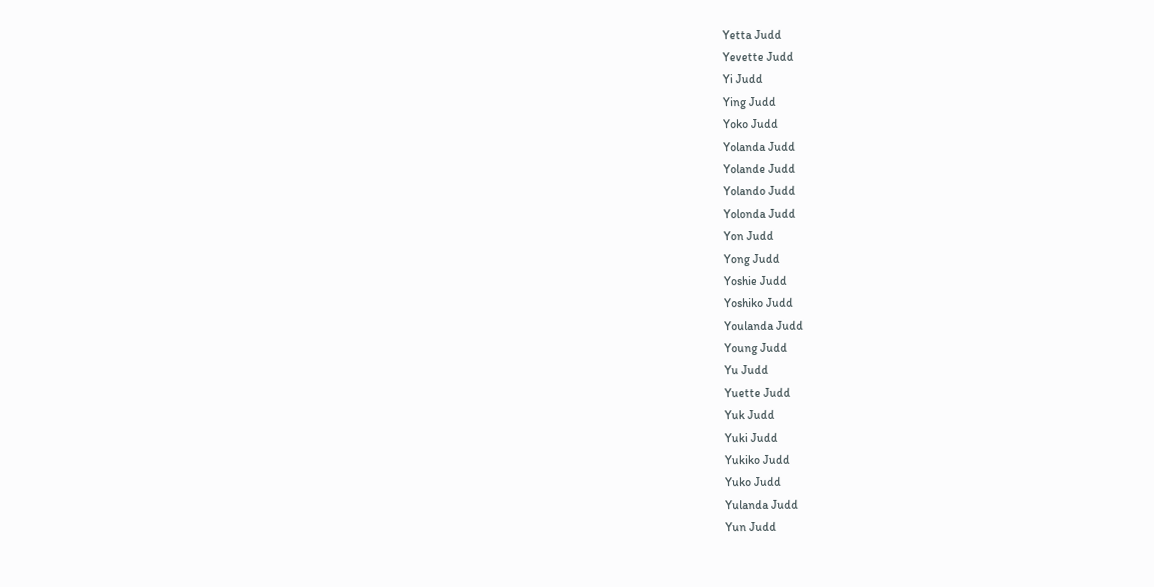Yetta Judd
Yevette Judd
Yi Judd
Ying Judd
Yoko Judd
Yolanda Judd
Yolande Judd
Yolando Judd
Yolonda Judd
Yon Judd
Yong Judd
Yoshie Judd
Yoshiko Judd
Youlanda Judd
Young Judd
Yu Judd
Yuette Judd
Yuk Judd
Yuki Judd
Yukiko Judd
Yuko Judd
Yulanda Judd
Yun Judd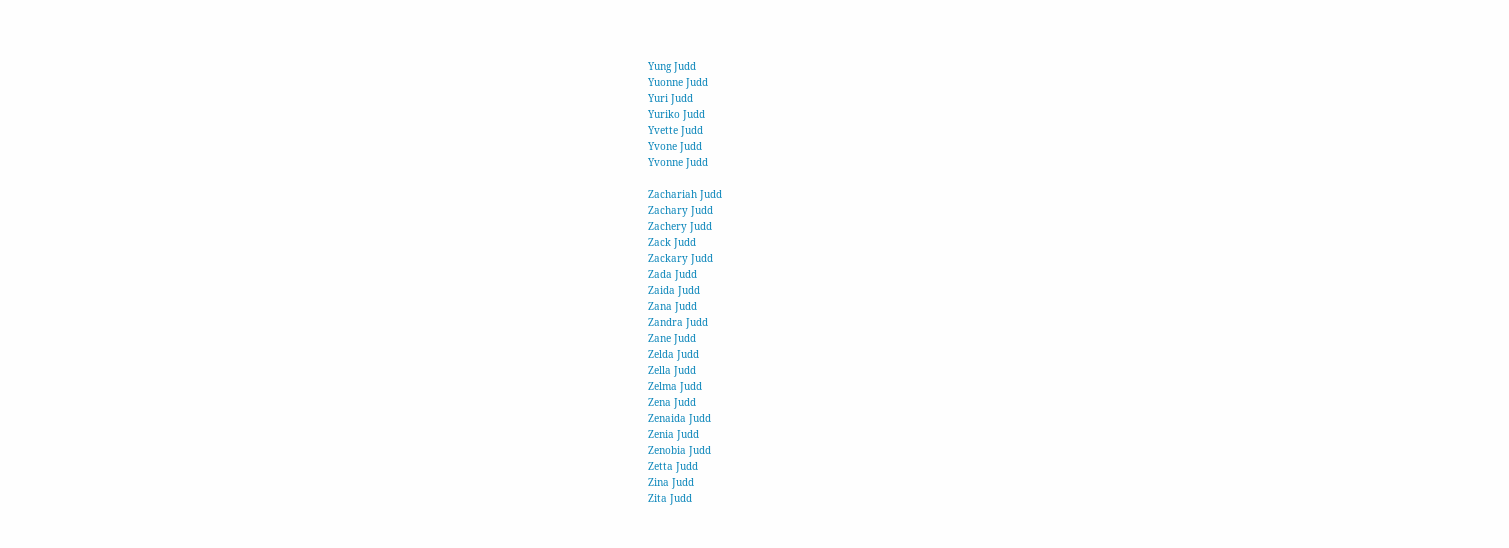Yung Judd
Yuonne Judd
Yuri Judd
Yuriko Judd
Yvette Judd
Yvone Judd
Yvonne Judd

Zachariah Judd
Zachary Judd
Zachery Judd
Zack Judd
Zackary Judd
Zada Judd
Zaida Judd
Zana Judd
Zandra Judd
Zane Judd
Zelda Judd
Zella Judd
Zelma Judd
Zena Judd
Zenaida Judd
Zenia Judd
Zenobia Judd
Zetta Judd
Zina Judd
Zita Judd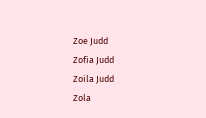Zoe Judd
Zofia Judd
Zoila Judd
Zola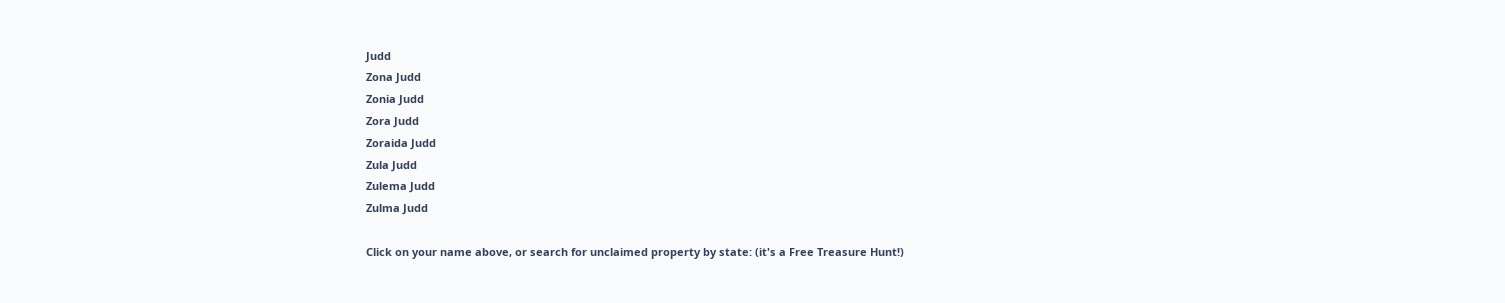Judd
Zona Judd
Zonia Judd
Zora Judd
Zoraida Judd
Zula Judd
Zulema Judd
Zulma Judd

Click on your name above, or search for unclaimed property by state: (it's a Free Treasure Hunt!)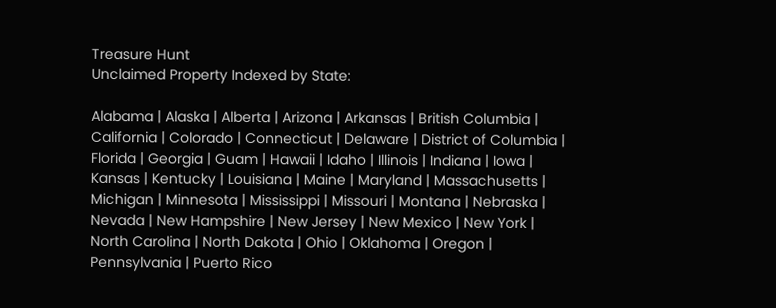Treasure Hunt
Unclaimed Property Indexed by State:

Alabama | Alaska | Alberta | Arizona | Arkansas | British Columbia | California | Colorado | Connecticut | Delaware | District of Columbia | Florida | Georgia | Guam | Hawaii | Idaho | Illinois | Indiana | Iowa | Kansas | Kentucky | Louisiana | Maine | Maryland | Massachusetts | Michigan | Minnesota | Mississippi | Missouri | Montana | Nebraska | Nevada | New Hampshire | New Jersey | New Mexico | New York | North Carolina | North Dakota | Ohio | Oklahoma | Oregon | Pennsylvania | Puerto Rico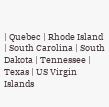| Quebec | Rhode Island | South Carolina | South Dakota | Tennessee | Texas | US Virgin Islands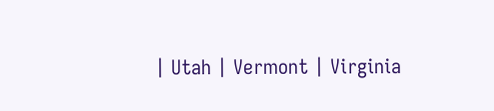| Utah | Vermont | Virginia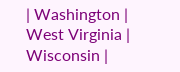| Washington | West Virginia | Wisconsin |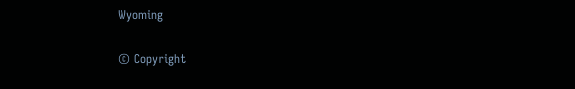Wyoming

© Copyright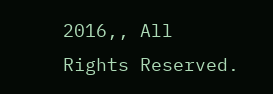2016,, All Rights Reserved.